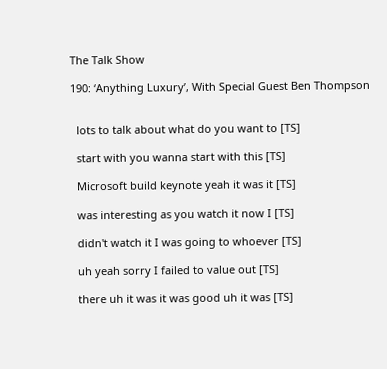The Talk Show

190: ‘Anything Luxury’, With Special Guest Ben Thompson


  lots to talk about what do you want to [TS]

  start with you wanna start with this [TS]

  Microsoft build keynote yeah it was it [TS]

  was interesting as you watch it now I [TS]

  didn't watch it I was going to whoever [TS]

  uh yeah sorry I failed to value out [TS]

  there uh it was it was good uh it was [TS]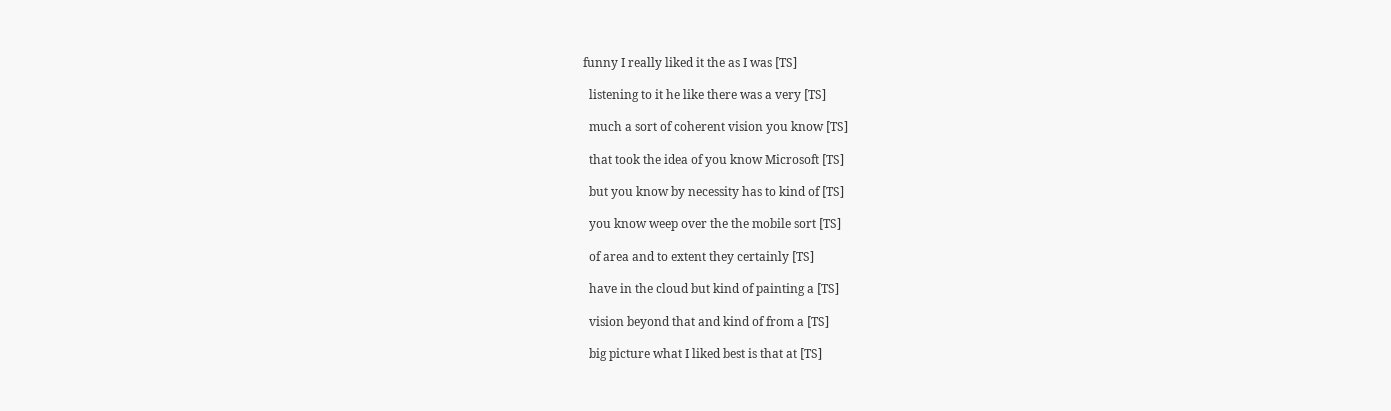funny I really liked it the as I was [TS]

  listening to it he like there was a very [TS]

  much a sort of coherent vision you know [TS]

  that took the idea of you know Microsoft [TS]

  but you know by necessity has to kind of [TS]

  you know weep over the the mobile sort [TS]

  of area and to extent they certainly [TS]

  have in the cloud but kind of painting a [TS]

  vision beyond that and kind of from a [TS]

  big picture what I liked best is that at [TS]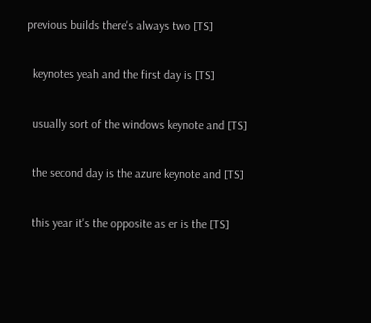previous builds there's always two [TS]

  keynotes yeah and the first day is [TS]

  usually sort of the windows keynote and [TS]

  the second day is the azure keynote and [TS]

  this year it's the opposite as er is the [TS]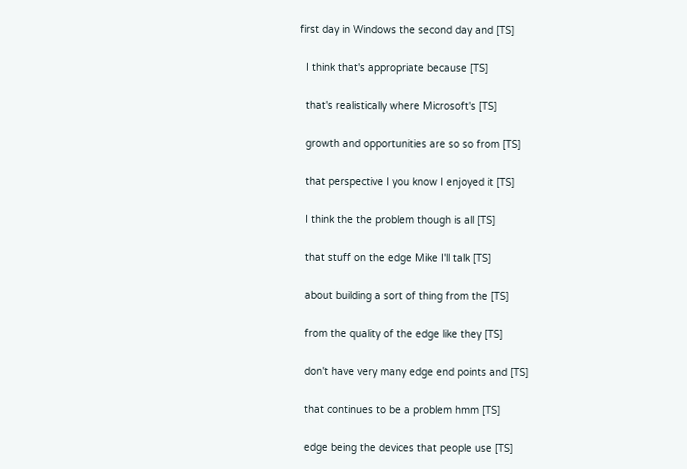first day in Windows the second day and [TS]

  I think that's appropriate because [TS]

  that's realistically where Microsoft's [TS]

  growth and opportunities are so so from [TS]

  that perspective I you know I enjoyed it [TS]

  I think the the problem though is all [TS]

  that stuff on the edge Mike I'll talk [TS]

  about building a sort of thing from the [TS]

  from the quality of the edge like they [TS]

  don't have very many edge end points and [TS]

  that continues to be a problem hmm [TS]

  edge being the devices that people use [TS]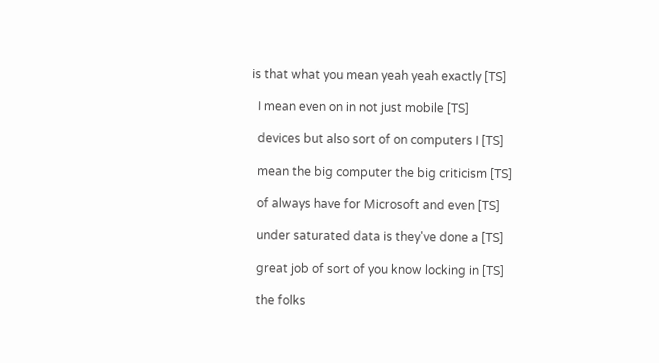is that what you mean yeah yeah exactly [TS]

  I mean even on in not just mobile [TS]

  devices but also sort of on computers I [TS]

  mean the big computer the big criticism [TS]

  of always have for Microsoft and even [TS]

  under saturated data is they've done a [TS]

  great job of sort of you know locking in [TS]

  the folks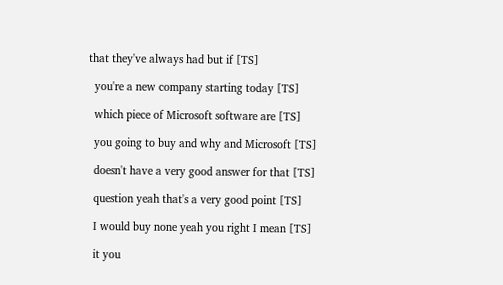that they've always had but if [TS]

  you're a new company starting today [TS]

  which piece of Microsoft software are [TS]

  you going to buy and why and Microsoft [TS]

  doesn't have a very good answer for that [TS]

  question yeah that's a very good point [TS]

  I would buy none yeah you right I mean [TS]

  it you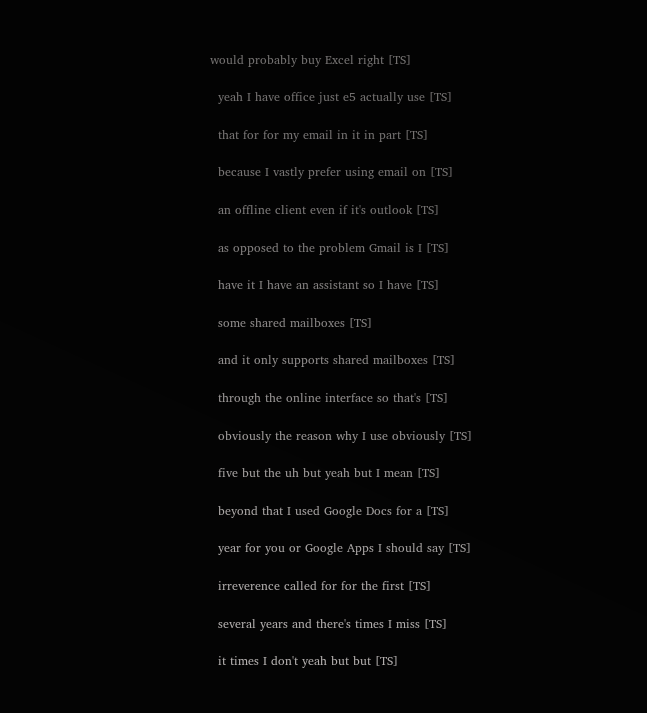would probably buy Excel right [TS]

  yeah I have office just e5 actually use [TS]

  that for for my email in it in part [TS]

  because I vastly prefer using email on [TS]

  an offline client even if it's outlook [TS]

  as opposed to the problem Gmail is I [TS]

  have it I have an assistant so I have [TS]

  some shared mailboxes [TS]

  and it only supports shared mailboxes [TS]

  through the online interface so that's [TS]

  obviously the reason why I use obviously [TS]

  five but the uh but yeah but I mean [TS]

  beyond that I used Google Docs for a [TS]

  year for you or Google Apps I should say [TS]

  irreverence called for for the first [TS]

  several years and there's times I miss [TS]

  it times I don't yeah but but [TS]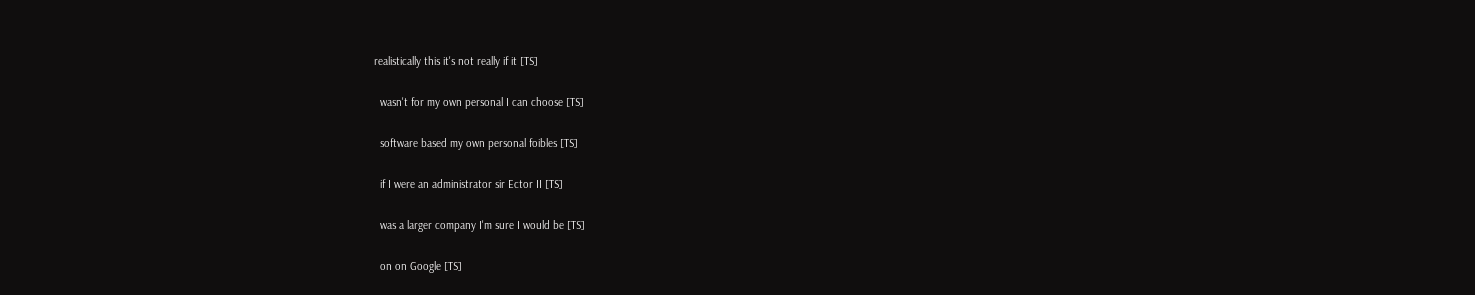realistically this it's not really if it [TS]

  wasn't for my own personal I can choose [TS]

  software based my own personal foibles [TS]

  if I were an administrator sir Ector II [TS]

  was a larger company I'm sure I would be [TS]

  on on Google [TS]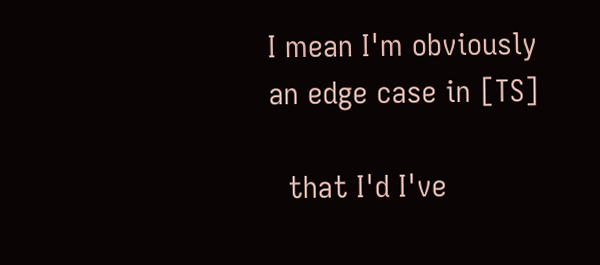I mean I'm obviously an edge case in [TS]

  that I'd I've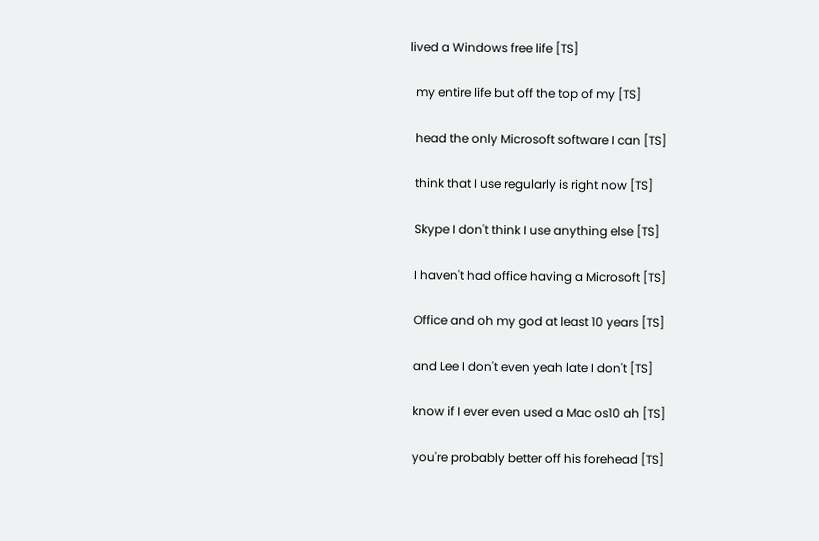lived a Windows free life [TS]

  my entire life but off the top of my [TS]

  head the only Microsoft software I can [TS]

  think that I use regularly is right now [TS]

  Skype I don't think I use anything else [TS]

  I haven't had office having a Microsoft [TS]

  Office and oh my god at least 10 years [TS]

  and Lee I don't even yeah late I don't [TS]

  know if I ever even used a Mac os10 ah [TS]

  you're probably better off his forehead [TS]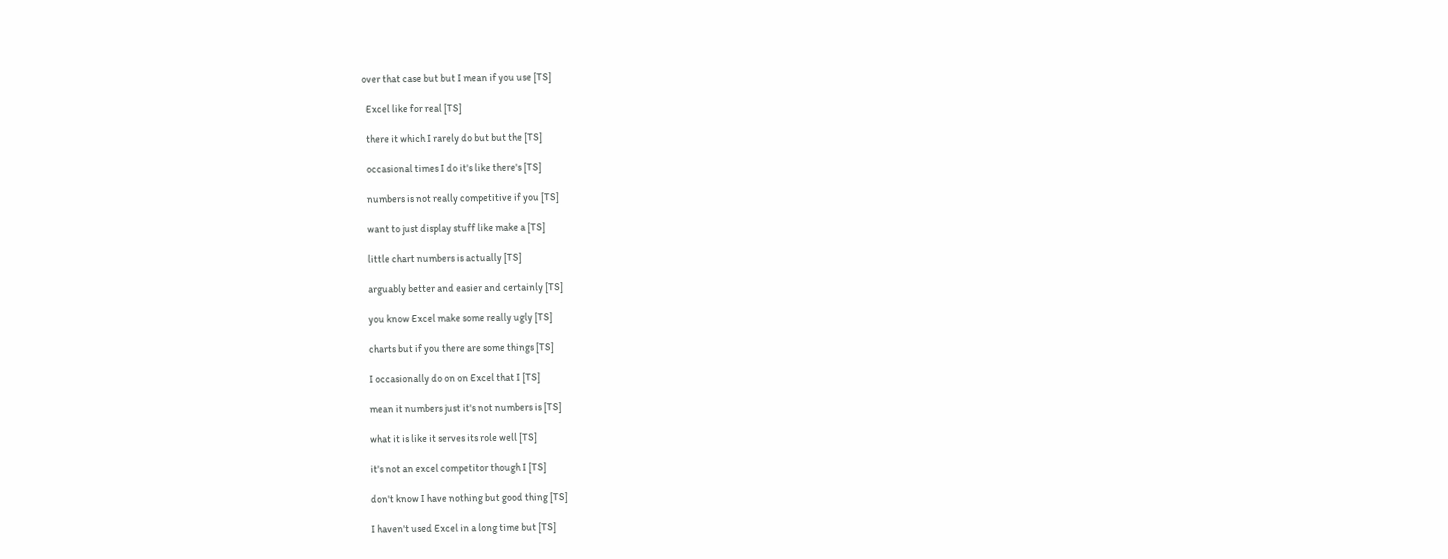over that case but but I mean if you use [TS]

  Excel like for real [TS]

  there it which I rarely do but but the [TS]

  occasional times I do it's like there's [TS]

  numbers is not really competitive if you [TS]

  want to just display stuff like make a [TS]

  little chart numbers is actually [TS]

  arguably better and easier and certainly [TS]

  you know Excel make some really ugly [TS]

  charts but if you there are some things [TS]

  I occasionally do on on Excel that I [TS]

  mean it numbers just it's not numbers is [TS]

  what it is like it serves its role well [TS]

  it's not an excel competitor though I [TS]

  don't know I have nothing but good thing [TS]

  I haven't used Excel in a long time but [TS]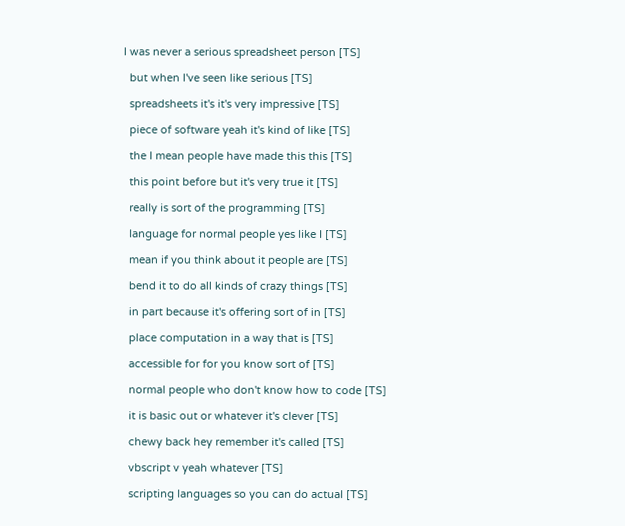I was never a serious spreadsheet person [TS]

  but when I've seen like serious [TS]

  spreadsheets it's it's very impressive [TS]

  piece of software yeah it's kind of like [TS]

  the I mean people have made this this [TS]

  this point before but it's very true it [TS]

  really is sort of the programming [TS]

  language for normal people yes like I [TS]

  mean if you think about it people are [TS]

  bend it to do all kinds of crazy things [TS]

  in part because it's offering sort of in [TS]

  place computation in a way that is [TS]

  accessible for for you know sort of [TS]

  normal people who don't know how to code [TS]

  it is basic out or whatever it's clever [TS]

  chewy back hey remember it's called [TS]

  vbscript v yeah whatever [TS]

  scripting languages so you can do actual [TS]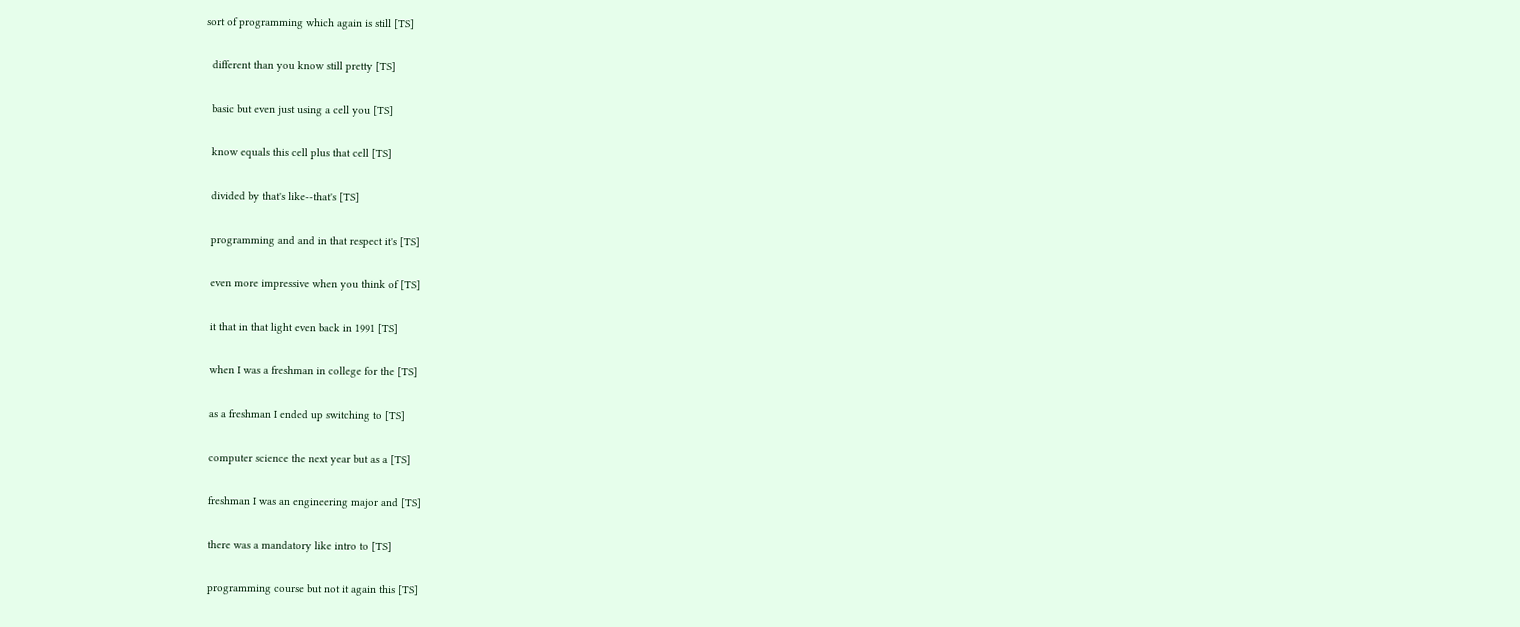sort of programming which again is still [TS]

  different than you know still pretty [TS]

  basic but even just using a cell you [TS]

  know equals this cell plus that cell [TS]

  divided by that's like--that's [TS]

  programming and and in that respect it's [TS]

  even more impressive when you think of [TS]

  it that in that light even back in 1991 [TS]

  when I was a freshman in college for the [TS]

  as a freshman I ended up switching to [TS]

  computer science the next year but as a [TS]

  freshman I was an engineering major and [TS]

  there was a mandatory like intro to [TS]

  programming course but not it again this [TS]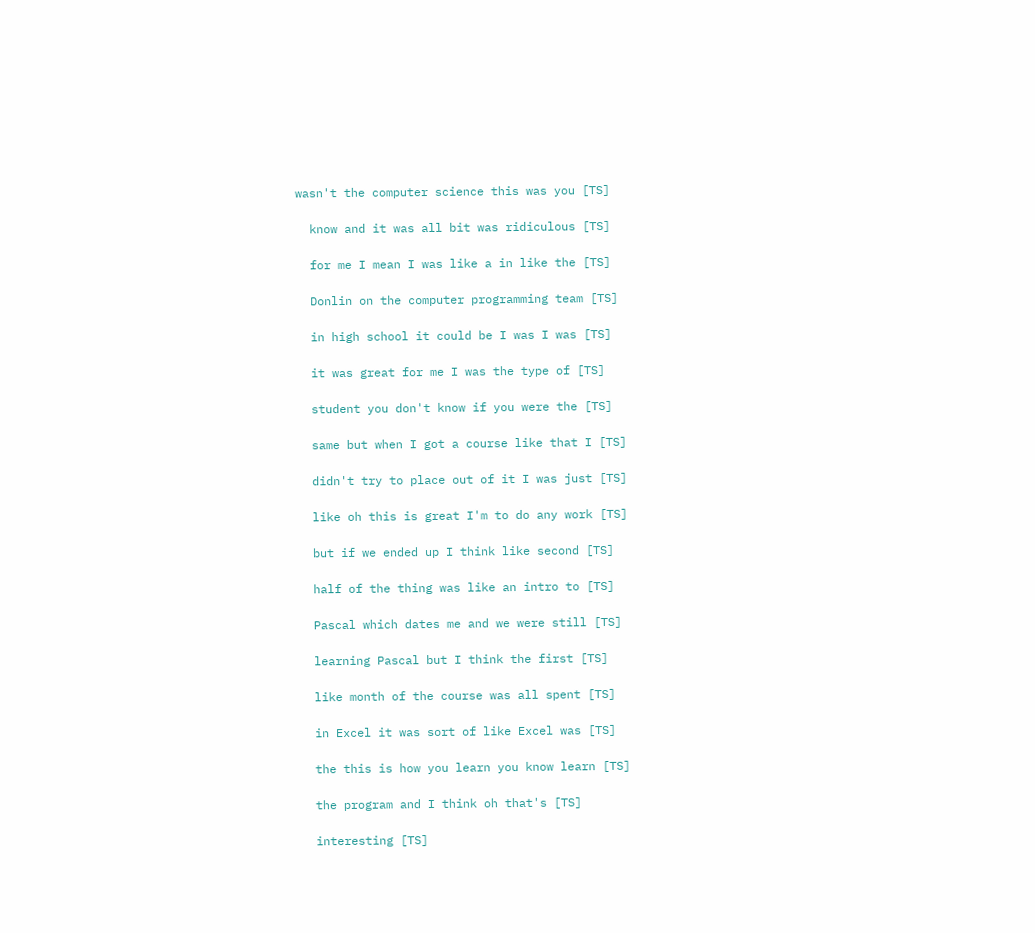wasn't the computer science this was you [TS]

  know and it was all bit was ridiculous [TS]

  for me I mean I was like a in like the [TS]

  Donlin on the computer programming team [TS]

  in high school it could be I was I was [TS]

  it was great for me I was the type of [TS]

  student you don't know if you were the [TS]

  same but when I got a course like that I [TS]

  didn't try to place out of it I was just [TS]

  like oh this is great I'm to do any work [TS]

  but if we ended up I think like second [TS]

  half of the thing was like an intro to [TS]

  Pascal which dates me and we were still [TS]

  learning Pascal but I think the first [TS]

  like month of the course was all spent [TS]

  in Excel it was sort of like Excel was [TS]

  the this is how you learn you know learn [TS]

  the program and I think oh that's [TS]

  interesting [TS]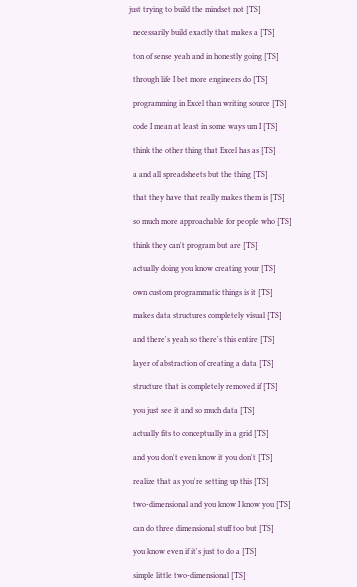just trying to build the mindset not [TS]

  necessarily build exactly that makes a [TS]

  ton of sense yeah and in honestly going [TS]

  through life I bet more engineers do [TS]

  programming in Excel than writing source [TS]

  code I mean at least in some ways um I [TS]

  think the other thing that Excel has as [TS]

  a and all spreadsheets but the thing [TS]

  that they have that really makes them is [TS]

  so much more approachable for people who [TS]

  think they can't program but are [TS]

  actually doing you know creating your [TS]

  own custom programmatic things is it [TS]

  makes data structures completely visual [TS]

  and there's yeah so there's this entire [TS]

  layer of abstraction of creating a data [TS]

  structure that is completely removed if [TS]

  you just see it and so much data [TS]

  actually fits to conceptually in a grid [TS]

  and you don't even know it you don't [TS]

  realize that as you're setting up this [TS]

  two-dimensional and you know I know you [TS]

  can do three dimensional stuff too but [TS]

  you know even if it's just to do a [TS]

  simple little two-dimensional [TS]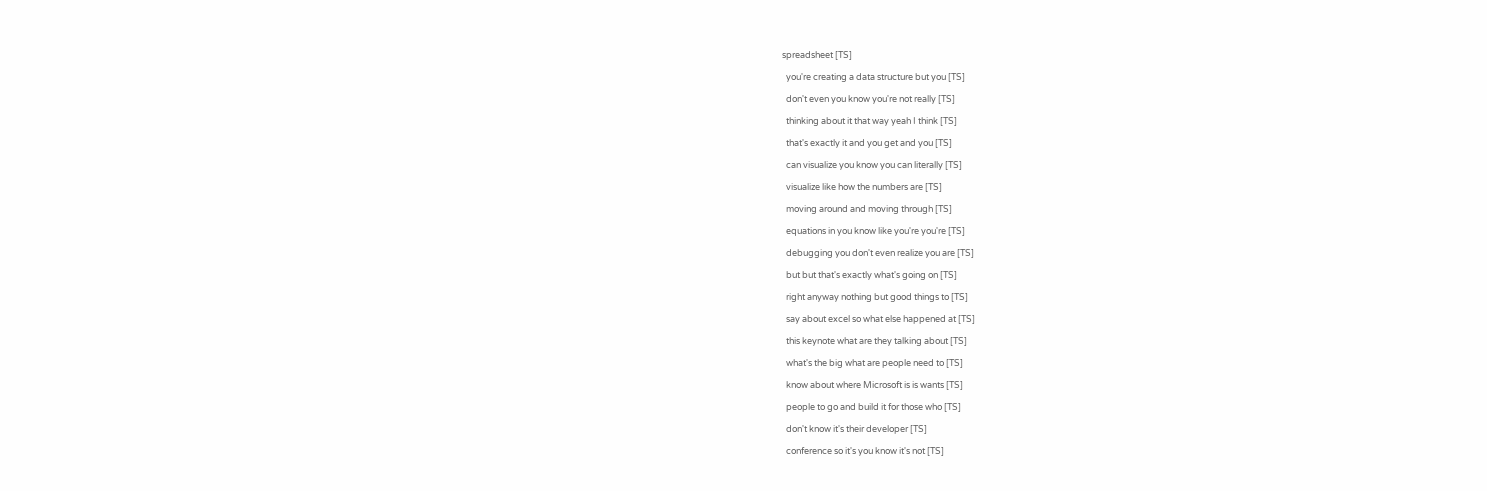spreadsheet [TS]

  you're creating a data structure but you [TS]

  don't even you know you're not really [TS]

  thinking about it that way yeah I think [TS]

  that's exactly it and you get and you [TS]

  can visualize you know you can literally [TS]

  visualize like how the numbers are [TS]

  moving around and moving through [TS]

  equations in you know like you're you're [TS]

  debugging you don't even realize you are [TS]

  but but that's exactly what's going on [TS]

  right anyway nothing but good things to [TS]

  say about excel so what else happened at [TS]

  this keynote what are they talking about [TS]

  what's the big what are people need to [TS]

  know about where Microsoft is is wants [TS]

  people to go and build it for those who [TS]

  don't know it's their developer [TS]

  conference so it's you know it's not [TS]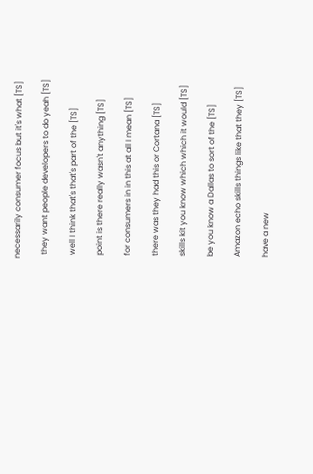necessarily consumer focus but it's what [TS]

  they want people developers to do yeah [TS]

  well I think that's that's part of the [TS]

  point is there really wasn't anything [TS]

  for consumers in in this at all I mean [TS]

  there was they had this or Cortana [TS]

  skills kit you know which which it would [TS]

  be you know a Dallas to sort of the [TS]

  Amazon echo skills things like that they [TS]

  have a new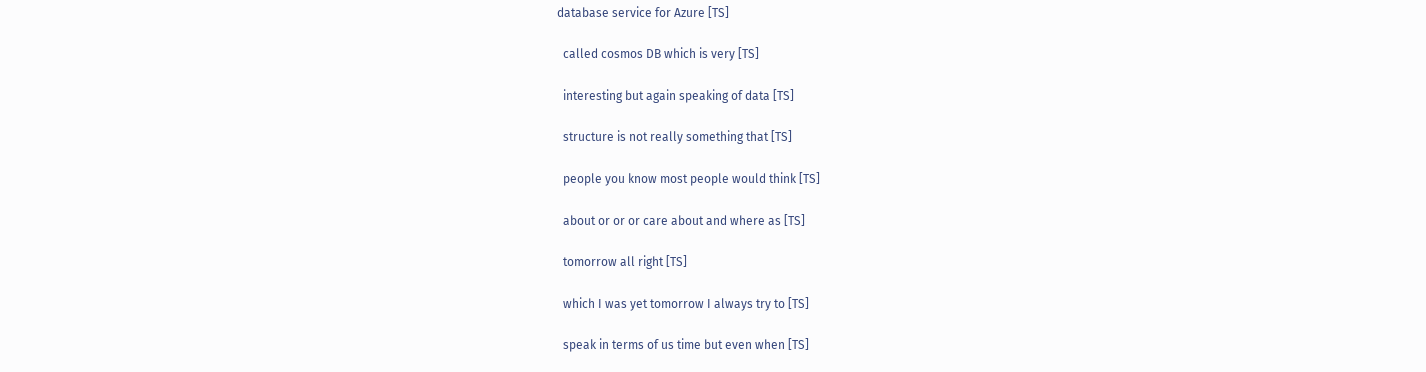database service for Azure [TS]

  called cosmos DB which is very [TS]

  interesting but again speaking of data [TS]

  structure is not really something that [TS]

  people you know most people would think [TS]

  about or or or care about and where as [TS]

  tomorrow all right [TS]

  which I was yet tomorrow I always try to [TS]

  speak in terms of us time but even when [TS]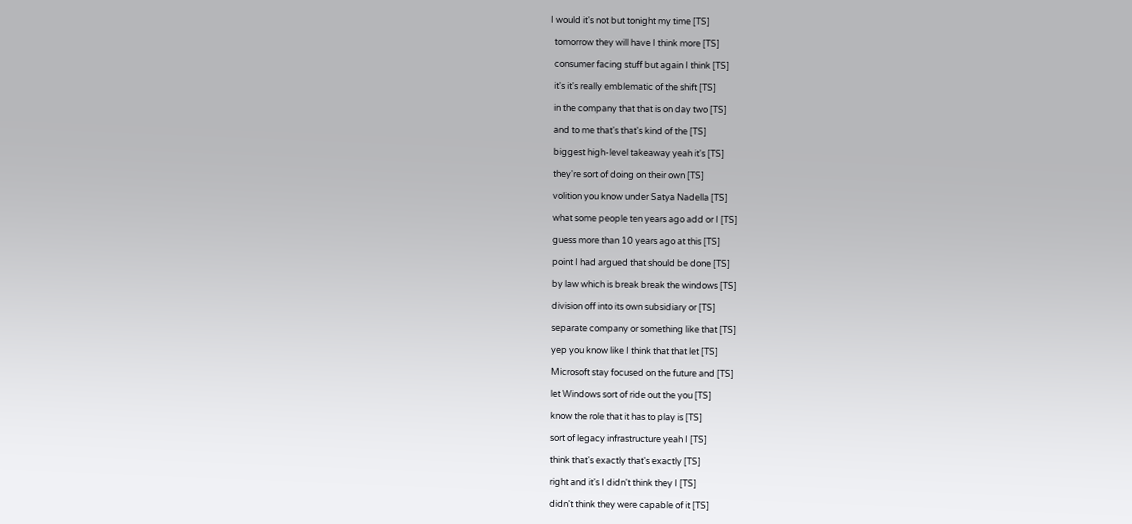I would it's not but tonight my time [TS]

  tomorrow they will have I think more [TS]

  consumer facing stuff but again I think [TS]

  it's it's really emblematic of the shift [TS]

  in the company that that is on day two [TS]

  and to me that's that's kind of the [TS]

  biggest high-level takeaway yeah it's [TS]

  they're sort of doing on their own [TS]

  volition you know under Satya Nadella [TS]

  what some people ten years ago add or I [TS]

  guess more than 10 years ago at this [TS]

  point I had argued that should be done [TS]

  by law which is break break the windows [TS]

  division off into its own subsidiary or [TS]

  separate company or something like that [TS]

  yep you know like I think that that let [TS]

  Microsoft stay focused on the future and [TS]

  let Windows sort of ride out the you [TS]

  know the role that it has to play is [TS]

  sort of legacy infrastructure yeah I [TS]

  think that's exactly that's exactly [TS]

  right and it's I didn't think they I [TS]

  didn't think they were capable of it [TS]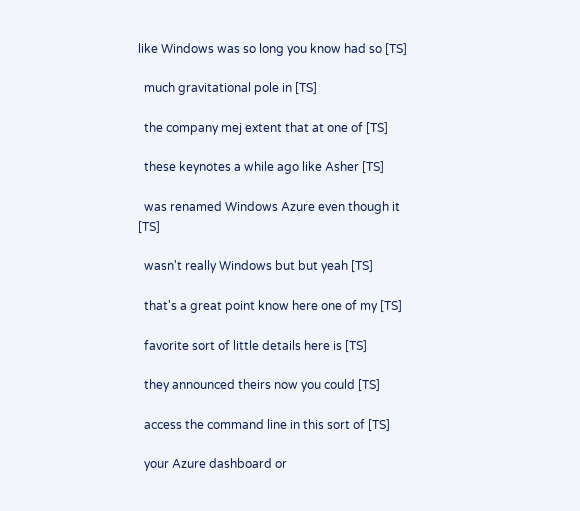like Windows was so long you know had so [TS]

  much gravitational pole in [TS]

  the company mej extent that at one of [TS]

  these keynotes a while ago like Asher [TS]

  was renamed Windows Azure even though it [TS]

  wasn't really Windows but but yeah [TS]

  that's a great point know here one of my [TS]

  favorite sort of little details here is [TS]

  they announced theirs now you could [TS]

  access the command line in this sort of [TS]

  your Azure dashboard or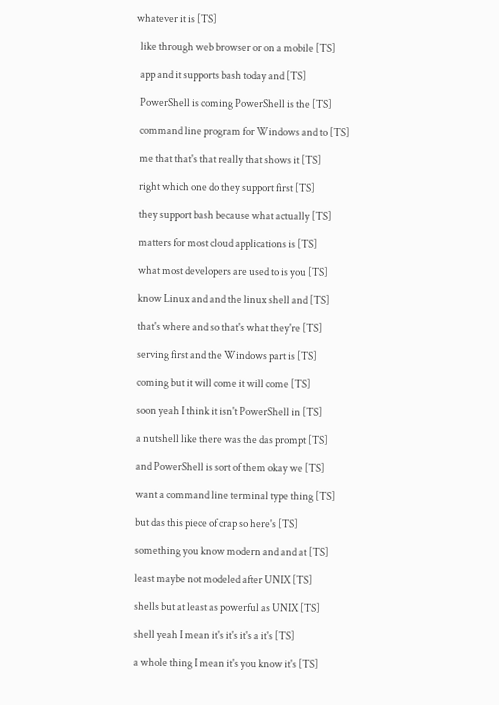whatever it is [TS]

  like through web browser or on a mobile [TS]

  app and it supports bash today and [TS]

  PowerShell is coming PowerShell is the [TS]

  command line program for Windows and to [TS]

  me that that's that really that shows it [TS]

  right which one do they support first [TS]

  they support bash because what actually [TS]

  matters for most cloud applications is [TS]

  what most developers are used to is you [TS]

  know Linux and and the linux shell and [TS]

  that's where and so that's what they're [TS]

  serving first and the Windows part is [TS]

  coming but it will come it will come [TS]

  soon yeah I think it isn't PowerShell in [TS]

  a nutshell like there was the das prompt [TS]

  and PowerShell is sort of them okay we [TS]

  want a command line terminal type thing [TS]

  but das this piece of crap so here's [TS]

  something you know modern and and at [TS]

  least maybe not modeled after UNIX [TS]

  shells but at least as powerful as UNIX [TS]

  shell yeah I mean it's it's it's a it's [TS]

  a whole thing I mean it's you know it's [TS]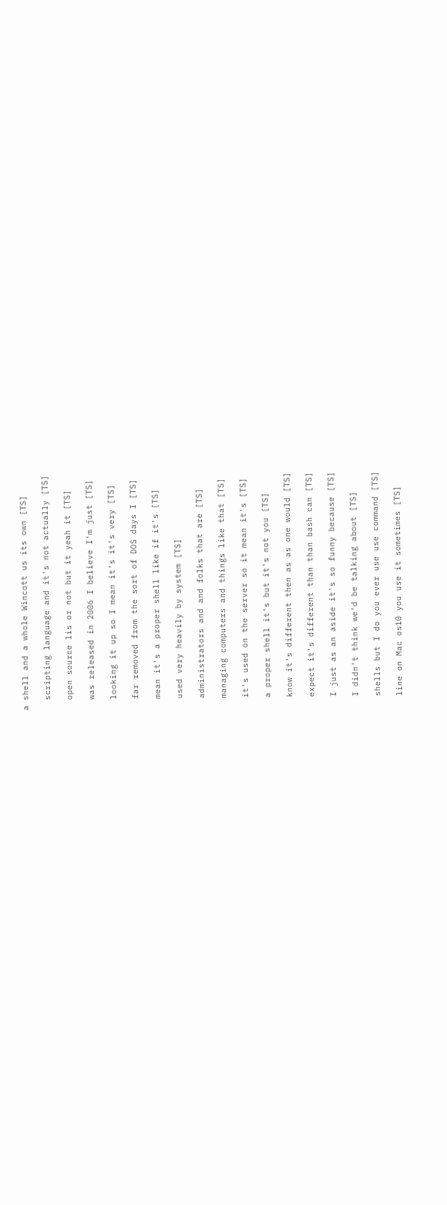a shell and a whole Wincott us its own [TS]

  scripting language and it's not actually [TS]

  open source lis or not but it yeah it [TS]

  was released in 2006 I believe I'm just [TS]

  looking it up so I mean it's it's very [TS]

  far removed from the sort of DOS days I [TS]

  mean it's a proper shell like if it's [TS]

  used very heavily by system [TS]

  administrators and and folks that are [TS]

  managing computers and things like that [TS]

  it's used on the server so it mean it's [TS]

  a proper shell it's but it's not you [TS]

  know it's different then as as one would [TS]

  expect it's different than than bash can [TS]

  I just as an aside it's so funny because [TS]

  I didn't think we'd be talking about [TS]

  shells but I do you ever use use command [TS]

  line on Mac os10 you use it sometimes [TS]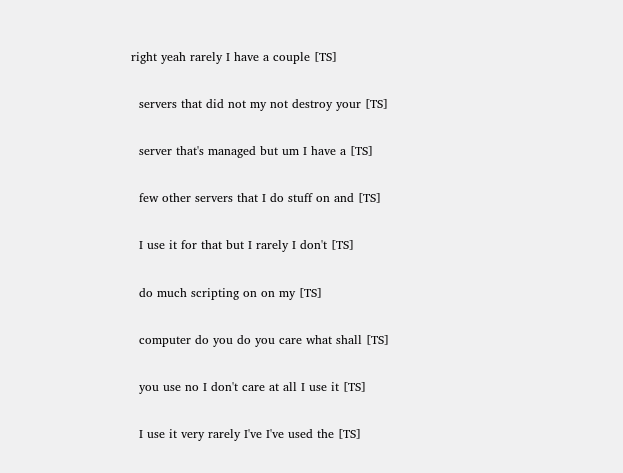right yeah rarely I have a couple [TS]

  servers that did not my not destroy your [TS]

  server that's managed but um I have a [TS]

  few other servers that I do stuff on and [TS]

  I use it for that but I rarely I don't [TS]

  do much scripting on on my [TS]

  computer do you do you care what shall [TS]

  you use no I don't care at all I use it [TS]

  I use it very rarely I've I've used the [TS]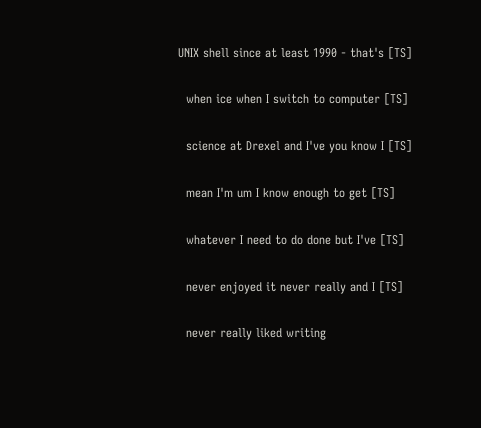UNIX shell since at least 1990 - that's [TS]

  when ice when I switch to computer [TS]

  science at Drexel and I've you know I [TS]

  mean I'm um I know enough to get [TS]

  whatever I need to do done but I've [TS]

  never enjoyed it never really and I [TS]

  never really liked writing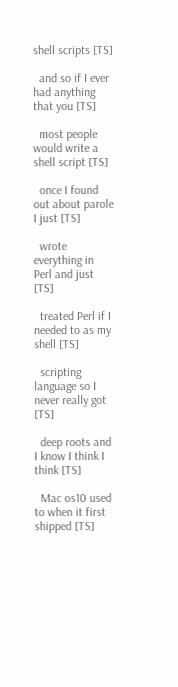shell scripts [TS]

  and so if I ever had anything that you [TS]

  most people would write a shell script [TS]

  once I found out about parole I just [TS]

  wrote everything in Perl and just [TS]

  treated Perl if I needed to as my shell [TS]

  scripting language so I never really got [TS]

  deep roots and I know I think I think [TS]

  Mac os10 used to when it first shipped [TS]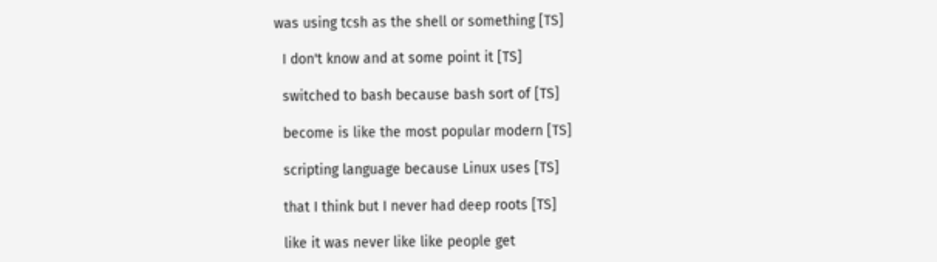was using tcsh as the shell or something [TS]

  I don't know and at some point it [TS]

  switched to bash because bash sort of [TS]

  become is like the most popular modern [TS]

  scripting language because Linux uses [TS]

  that I think but I never had deep roots [TS]

  like it was never like like people get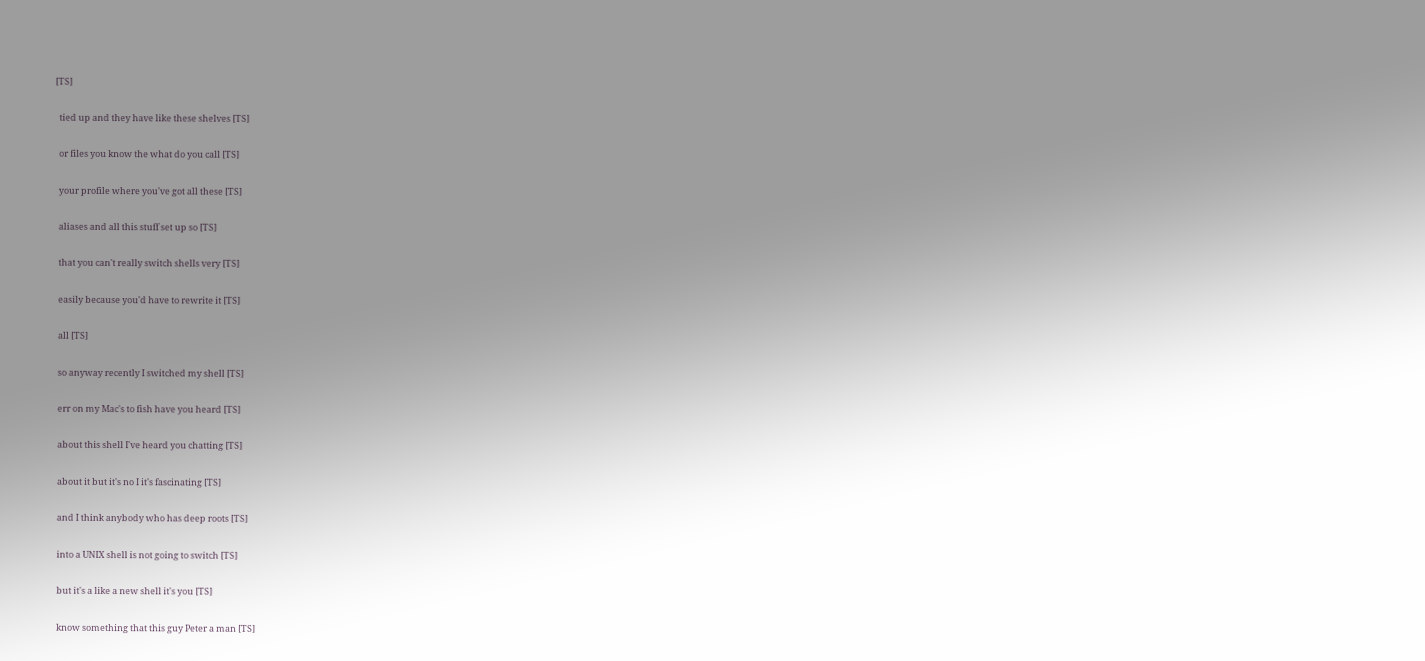[TS]

  tied up and they have like these shelves [TS]

  or files you know the what do you call [TS]

  your profile where you've got all these [TS]

  aliases and all this stuff set up so [TS]

  that you can't really switch shells very [TS]

  easily because you'd have to rewrite it [TS]

  all [TS]

  so anyway recently I switched my shell [TS]

  err on my Mac's to fish have you heard [TS]

  about this shell I've heard you chatting [TS]

  about it but it's no I it's fascinating [TS]

  and I think anybody who has deep roots [TS]

  into a UNIX shell is not going to switch [TS]

  but it's a like a new shell it's you [TS]

  know something that this guy Peter a man [TS]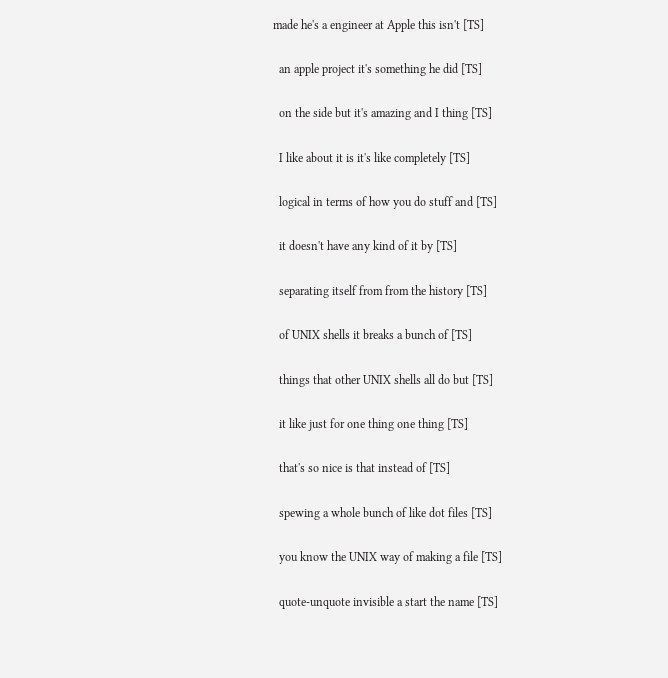made he's a engineer at Apple this isn't [TS]

  an apple project it's something he did [TS]

  on the side but it's amazing and I thing [TS]

  I like about it is it's like completely [TS]

  logical in terms of how you do stuff and [TS]

  it doesn't have any kind of it by [TS]

  separating itself from from the history [TS]

  of UNIX shells it breaks a bunch of [TS]

  things that other UNIX shells all do but [TS]

  it like just for one thing one thing [TS]

  that's so nice is that instead of [TS]

  spewing a whole bunch of like dot files [TS]

  you know the UNIX way of making a file [TS]

  quote-unquote invisible a start the name [TS]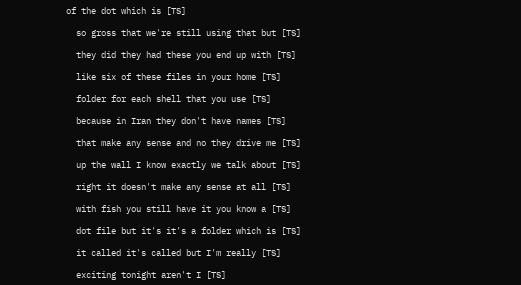of the dot which is [TS]

  so gross that we're still using that but [TS]

  they did they had these you end up with [TS]

  like six of these files in your home [TS]

  folder for each shell that you use [TS]

  because in Iran they don't have names [TS]

  that make any sense and no they drive me [TS]

  up the wall I know exactly we talk about [TS]

  right it doesn't make any sense at all [TS]

  with fish you still have it you know a [TS]

  dot file but it's it's a folder which is [TS]

  it called it's called but I'm really [TS]

  exciting tonight aren't I [TS]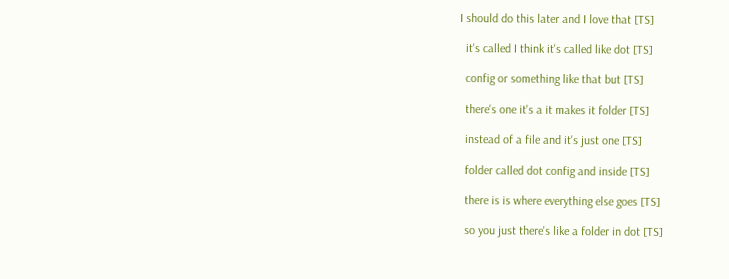I should do this later and I love that [TS]

  it's called I think it's called like dot [TS]

  config or something like that but [TS]

  there's one it's a it makes it folder [TS]

  instead of a file and it's just one [TS]

  folder called dot config and inside [TS]

  there is is where everything else goes [TS]

  so you just there's like a folder in dot [TS]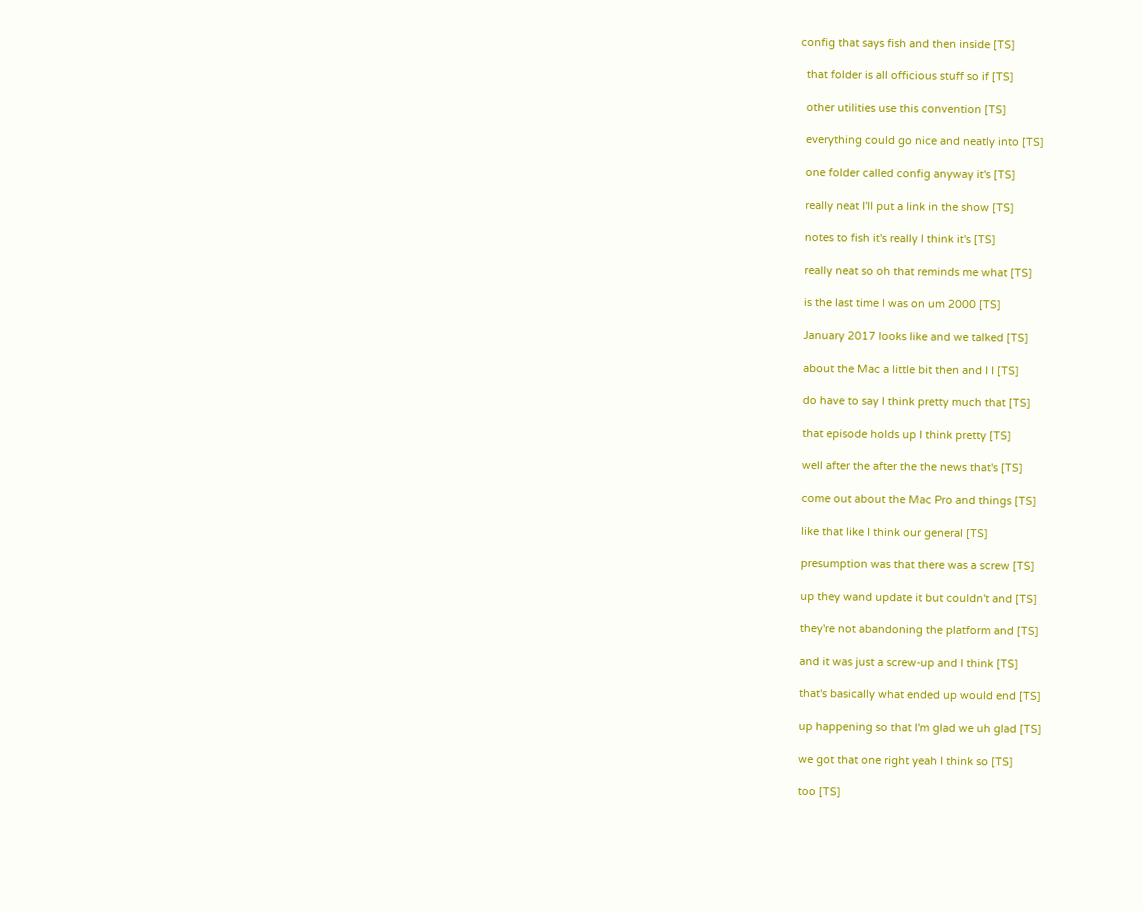config that says fish and then inside [TS]

  that folder is all officious stuff so if [TS]

  other utilities use this convention [TS]

  everything could go nice and neatly into [TS]

  one folder called config anyway it's [TS]

  really neat I'll put a link in the show [TS]

  notes to fish it's really I think it's [TS]

  really neat so oh that reminds me what [TS]

  is the last time I was on um 2000 [TS]

  January 2017 looks like and we talked [TS]

  about the Mac a little bit then and I I [TS]

  do have to say I think pretty much that [TS]

  that episode holds up I think pretty [TS]

  well after the after the the news that's [TS]

  come out about the Mac Pro and things [TS]

  like that like I think our general [TS]

  presumption was that there was a screw [TS]

  up they wand update it but couldn't and [TS]

  they're not abandoning the platform and [TS]

  and it was just a screw-up and I think [TS]

  that's basically what ended up would end [TS]

  up happening so that I'm glad we uh glad [TS]

  we got that one right yeah I think so [TS]

  too [TS]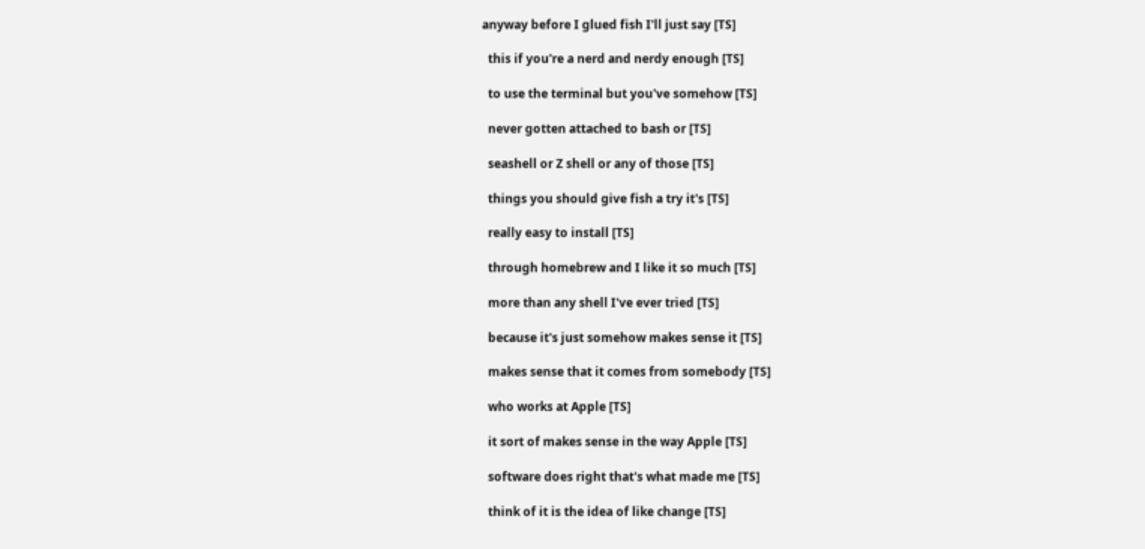anyway before I glued fish I'll just say [TS]

  this if you're a nerd and nerdy enough [TS]

  to use the terminal but you've somehow [TS]

  never gotten attached to bash or [TS]

  seashell or Z shell or any of those [TS]

  things you should give fish a try it's [TS]

  really easy to install [TS]

  through homebrew and I like it so much [TS]

  more than any shell I've ever tried [TS]

  because it's just somehow makes sense it [TS]

  makes sense that it comes from somebody [TS]

  who works at Apple [TS]

  it sort of makes sense in the way Apple [TS]

  software does right that's what made me [TS]

  think of it is the idea of like change [TS]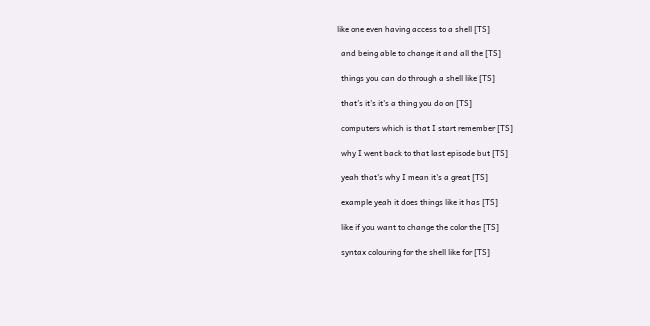like one even having access to a shell [TS]

  and being able to change it and all the [TS]

  things you can do through a shell like [TS]

  that's it's it's a thing you do on [TS]

  computers which is that I start remember [TS]

  why I went back to that last episode but [TS]

  yeah that's why I mean it's a great [TS]

  example yeah it does things like it has [TS]

  like if you want to change the color the [TS]

  syntax colouring for the shell like for [TS]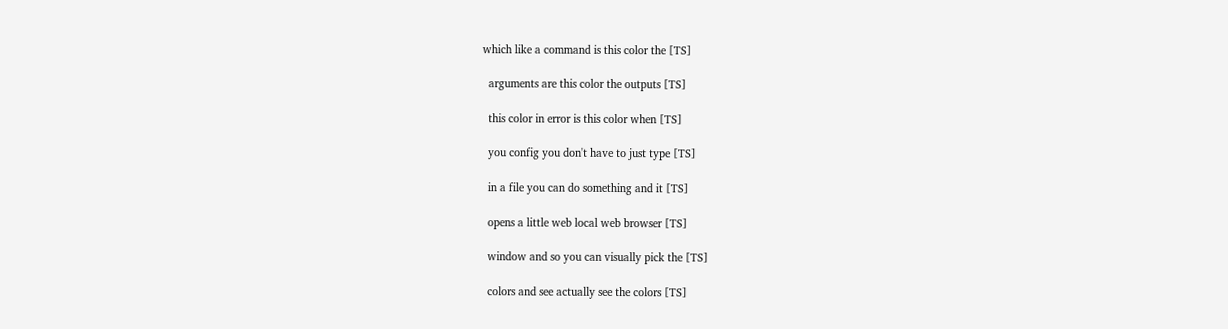which like a command is this color the [TS]

  arguments are this color the outputs [TS]

  this color in error is this color when [TS]

  you config you don't have to just type [TS]

  in a file you can do something and it [TS]

  opens a little web local web browser [TS]

  window and so you can visually pick the [TS]

  colors and see actually see the colors [TS]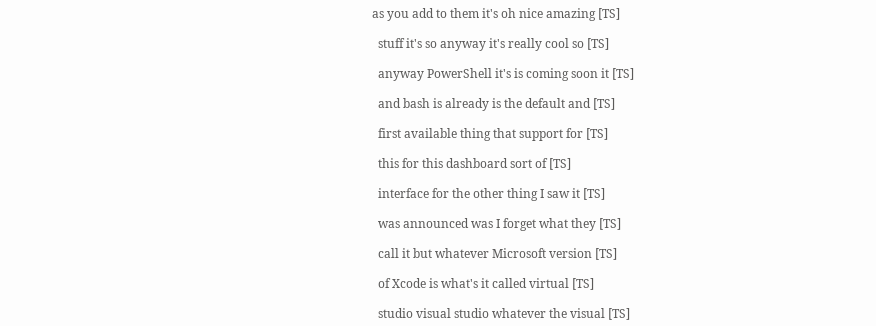as you add to them it's oh nice amazing [TS]

  stuff it's so anyway it's really cool so [TS]

  anyway PowerShell it's is coming soon it [TS]

  and bash is already is the default and [TS]

  first available thing that support for [TS]

  this for this dashboard sort of [TS]

  interface for the other thing I saw it [TS]

  was announced was I forget what they [TS]

  call it but whatever Microsoft version [TS]

  of Xcode is what's it called virtual [TS]

  studio visual studio whatever the visual [TS]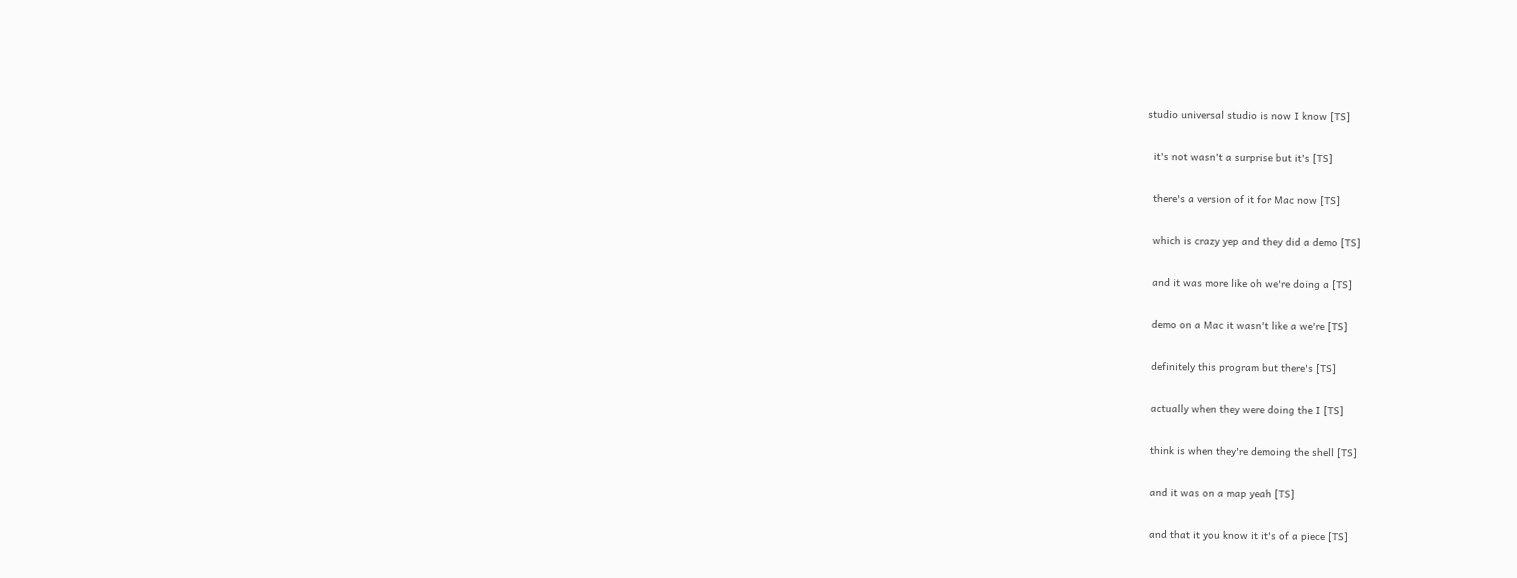studio universal studio is now I know [TS]

  it's not wasn't a surprise but it's [TS]

  there's a version of it for Mac now [TS]

  which is crazy yep and they did a demo [TS]

  and it was more like oh we're doing a [TS]

  demo on a Mac it wasn't like a we're [TS]

  definitely this program but there's [TS]

  actually when they were doing the I [TS]

  think is when they're demoing the shell [TS]

  and it was on a map yeah [TS]

  and that it you know it it's of a piece [TS]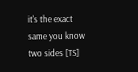it's the exact same you know two sides [TS]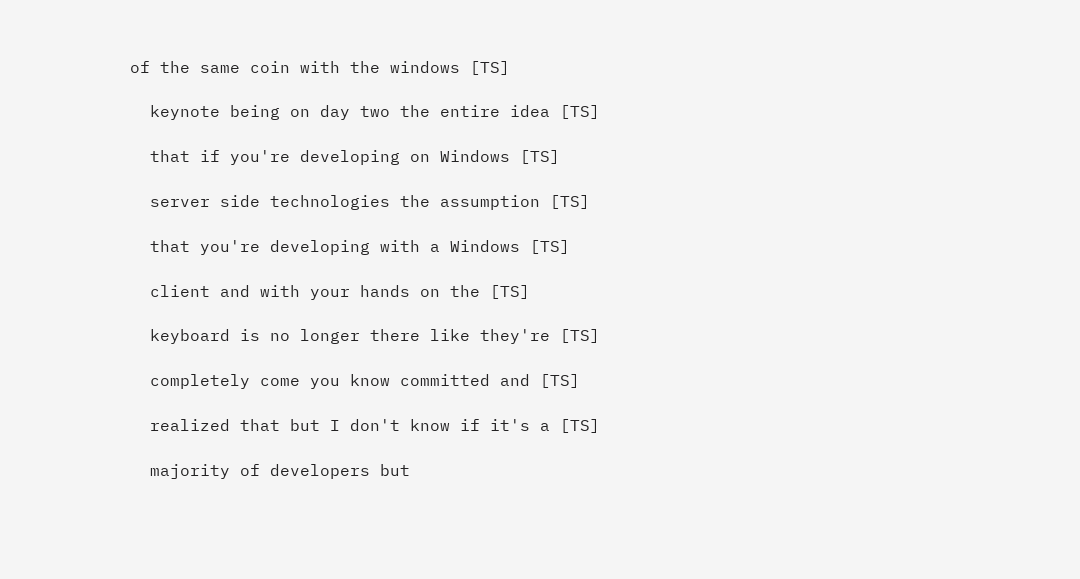of the same coin with the windows [TS]

  keynote being on day two the entire idea [TS]

  that if you're developing on Windows [TS]

  server side technologies the assumption [TS]

  that you're developing with a Windows [TS]

  client and with your hands on the [TS]

  keyboard is no longer there like they're [TS]

  completely come you know committed and [TS]

  realized that but I don't know if it's a [TS]

  majority of developers but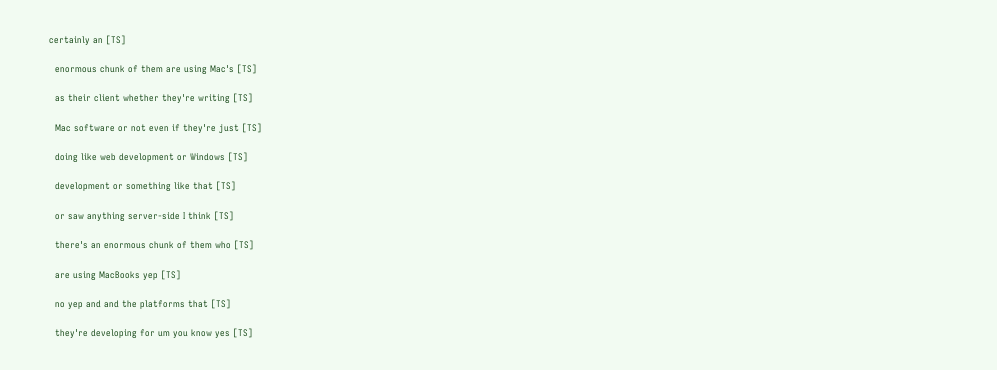certainly an [TS]

  enormous chunk of them are using Mac's [TS]

  as their client whether they're writing [TS]

  Mac software or not even if they're just [TS]

  doing like web development or Windows [TS]

  development or something like that [TS]

  or saw anything server-side I think [TS]

  there's an enormous chunk of them who [TS]

  are using MacBooks yep [TS]

  no yep and and the platforms that [TS]

  they're developing for um you know yes [TS]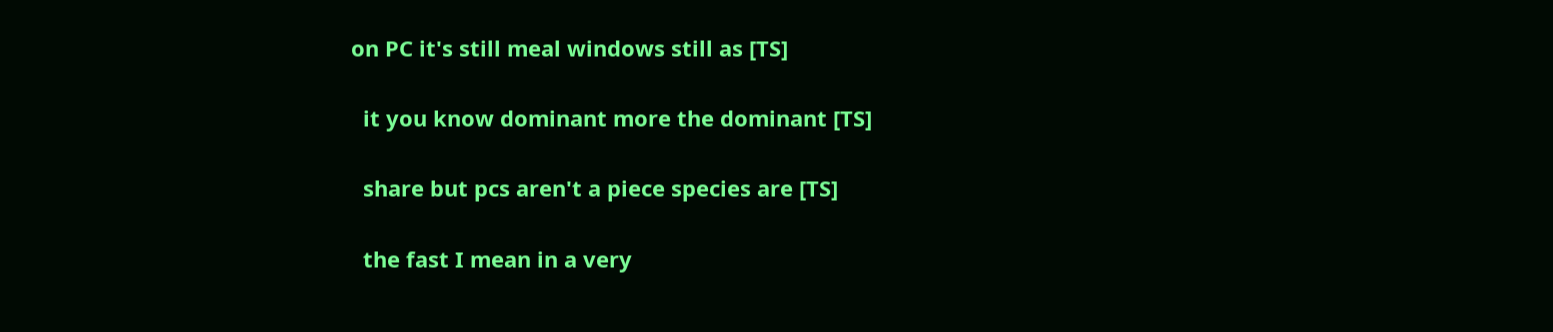on PC it's still meal windows still as [TS]

  it you know dominant more the dominant [TS]

  share but pcs aren't a piece species are [TS]

  the fast I mean in a very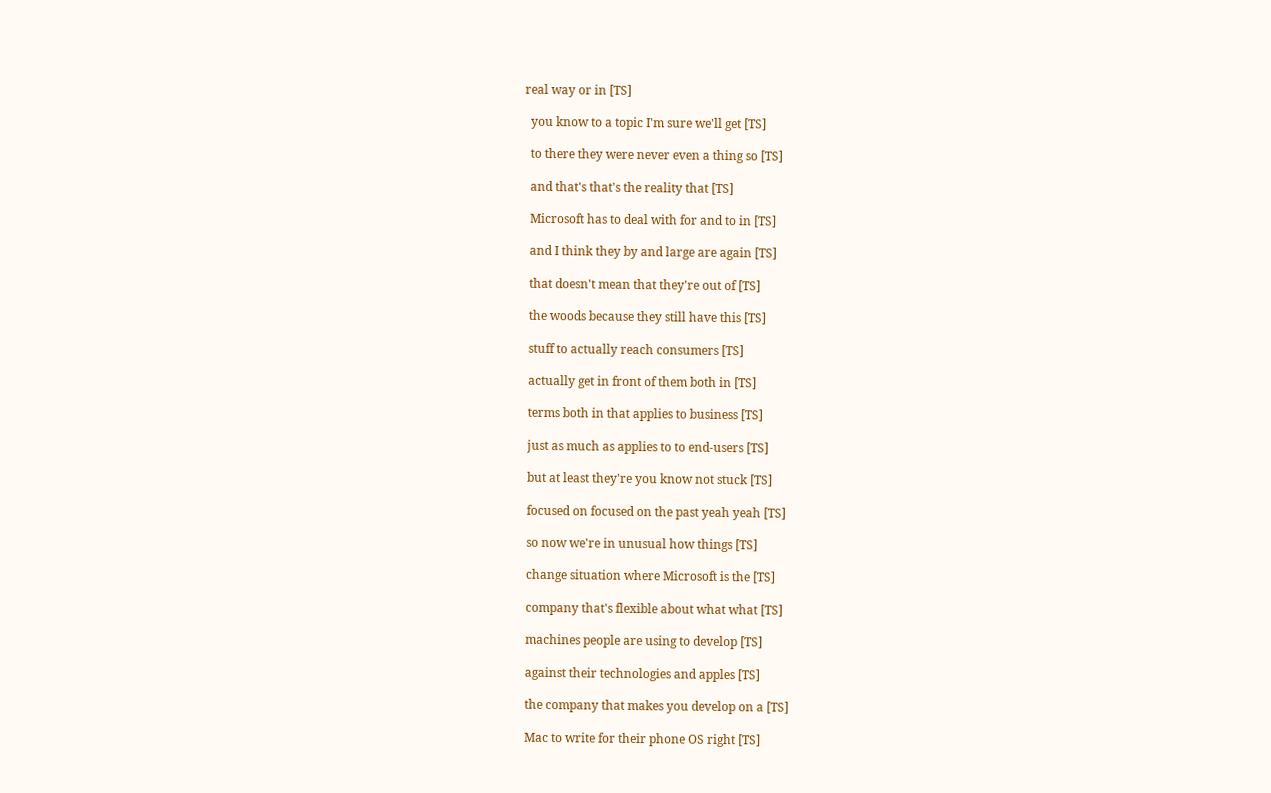real way or in [TS]

  you know to a topic I'm sure we'll get [TS]

  to there they were never even a thing so [TS]

  and that's that's the reality that [TS]

  Microsoft has to deal with for and to in [TS]

  and I think they by and large are again [TS]

  that doesn't mean that they're out of [TS]

  the woods because they still have this [TS]

  stuff to actually reach consumers [TS]

  actually get in front of them both in [TS]

  terms both in that applies to business [TS]

  just as much as applies to to end-users [TS]

  but at least they're you know not stuck [TS]

  focused on focused on the past yeah yeah [TS]

  so now we're in unusual how things [TS]

  change situation where Microsoft is the [TS]

  company that's flexible about what what [TS]

  machines people are using to develop [TS]

  against their technologies and apples [TS]

  the company that makes you develop on a [TS]

  Mac to write for their phone OS right [TS]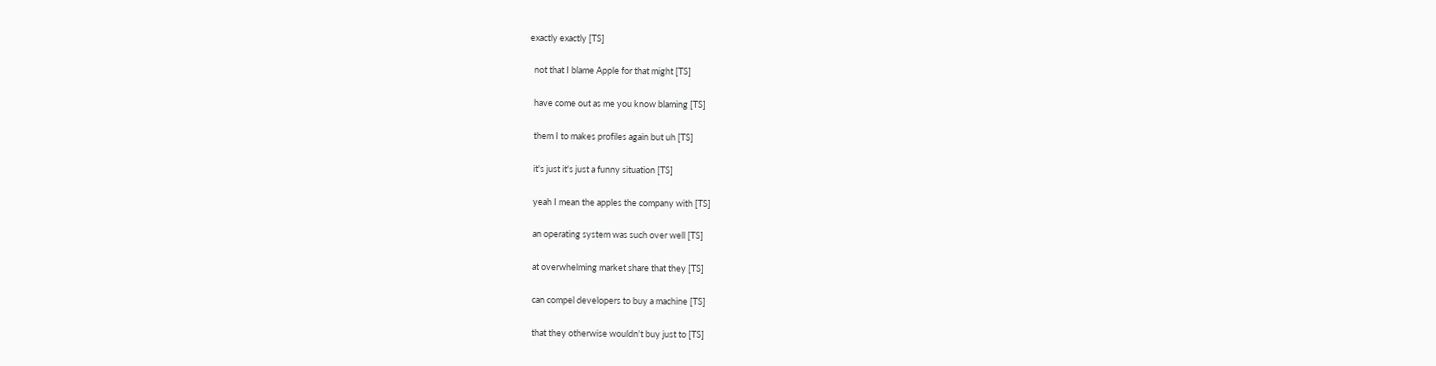exactly exactly [TS]

  not that I blame Apple for that might [TS]

  have come out as me you know blaming [TS]

  them I to makes profiles again but uh [TS]

  it's just it's just a funny situation [TS]

  yeah I mean the apples the company with [TS]

  an operating system was such over well [TS]

  at overwhelming market share that they [TS]

  can compel developers to buy a machine [TS]

  that they otherwise wouldn't buy just to [TS]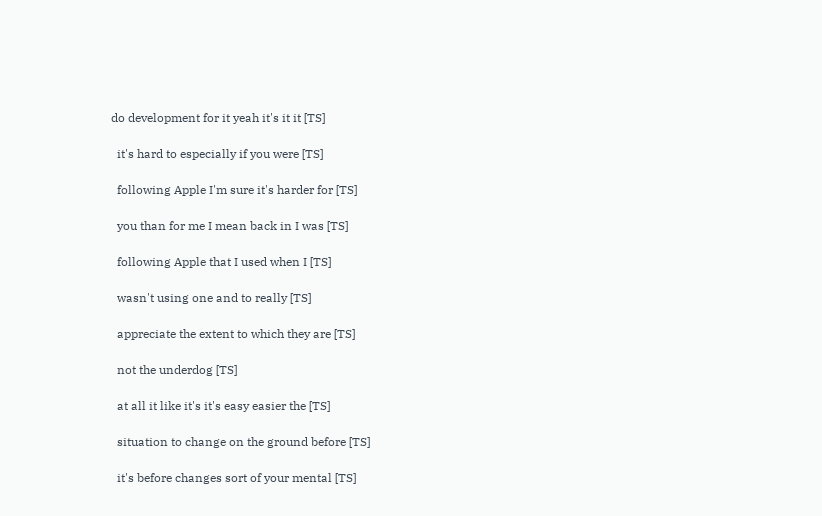do development for it yeah it's it it [TS]

  it's hard to especially if you were [TS]

  following Apple I'm sure it's harder for [TS]

  you than for me I mean back in I was [TS]

  following Apple that I used when I [TS]

  wasn't using one and to really [TS]

  appreciate the extent to which they are [TS]

  not the underdog [TS]

  at all it like it's it's easy easier the [TS]

  situation to change on the ground before [TS]

  it's before changes sort of your mental [TS]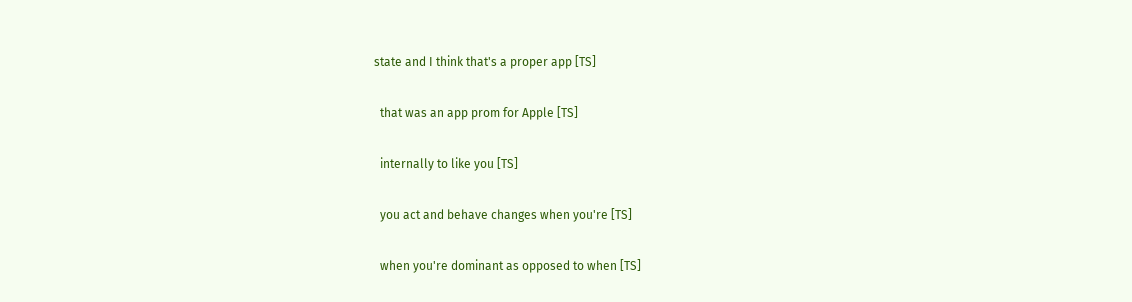state and I think that's a proper app [TS]

  that was an app prom for Apple [TS]

  internally to like you [TS]

  you act and behave changes when you're [TS]

  when you're dominant as opposed to when [TS]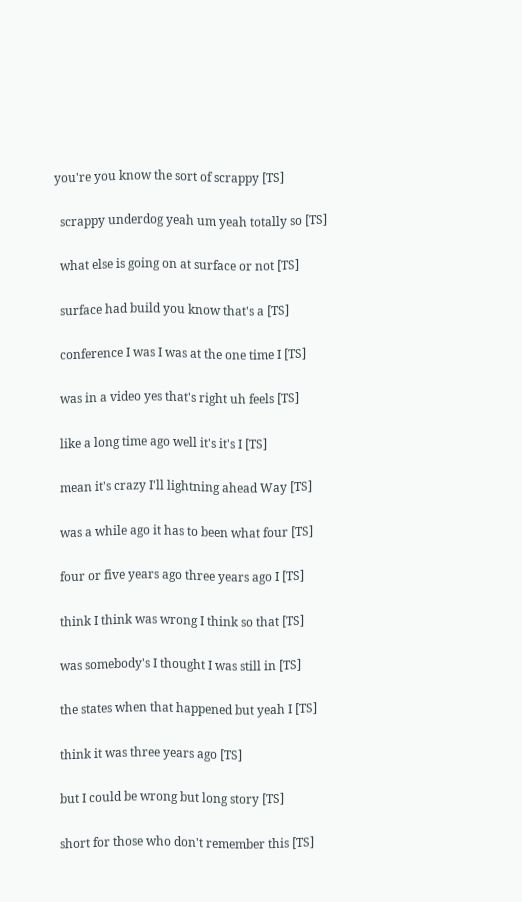you're you know the sort of scrappy [TS]

  scrappy underdog yeah um yeah totally so [TS]

  what else is going on at surface or not [TS]

  surface had build you know that's a [TS]

  conference I was I was at the one time I [TS]

  was in a video yes that's right uh feels [TS]

  like a long time ago well it's it's I [TS]

  mean it's crazy I'll lightning ahead Way [TS]

  was a while ago it has to been what four [TS]

  four or five years ago three years ago I [TS]

  think I think was wrong I think so that [TS]

  was somebody's I thought I was still in [TS]

  the states when that happened but yeah I [TS]

  think it was three years ago [TS]

  but I could be wrong but long story [TS]

  short for those who don't remember this [TS]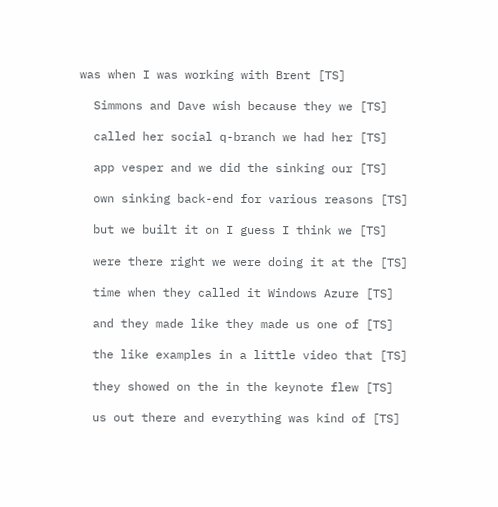was when I was working with Brent [TS]

  Simmons and Dave wish because they we [TS]

  called her social q-branch we had her [TS]

  app vesper and we did the sinking our [TS]

  own sinking back-end for various reasons [TS]

  but we built it on I guess I think we [TS]

  were there right we were doing it at the [TS]

  time when they called it Windows Azure [TS]

  and they made like they made us one of [TS]

  the like examples in a little video that [TS]

  they showed on the in the keynote flew [TS]

  us out there and everything was kind of [TS]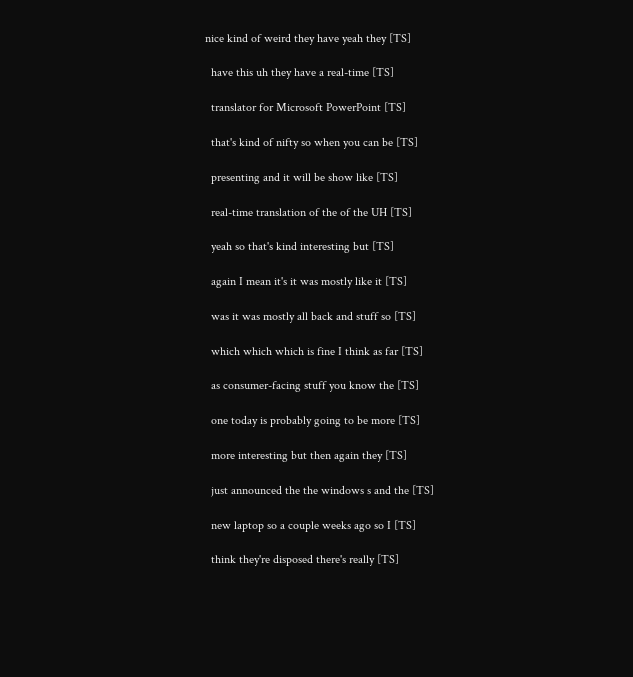nice kind of weird they have yeah they [TS]

  have this uh they have a real-time [TS]

  translator for Microsoft PowerPoint [TS]

  that's kind of nifty so when you can be [TS]

  presenting and it will be show like [TS]

  real-time translation of the of the UH [TS]

  yeah so that's kind interesting but [TS]

  again I mean it's it was mostly like it [TS]

  was it was mostly all back and stuff so [TS]

  which which which is fine I think as far [TS]

  as consumer-facing stuff you know the [TS]

  one today is probably going to be more [TS]

  more interesting but then again they [TS]

  just announced the the windows s and the [TS]

  new laptop so a couple weeks ago so I [TS]

  think they're disposed there's really [TS]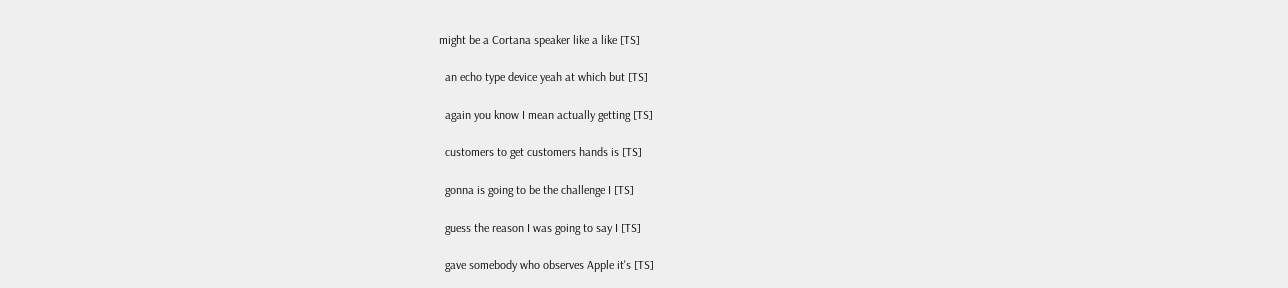might be a Cortana speaker like a like [TS]

  an echo type device yeah at which but [TS]

  again you know I mean actually getting [TS]

  customers to get customers hands is [TS]

  gonna is going to be the challenge I [TS]

  guess the reason I was going to say I [TS]

  gave somebody who observes Apple it's [TS]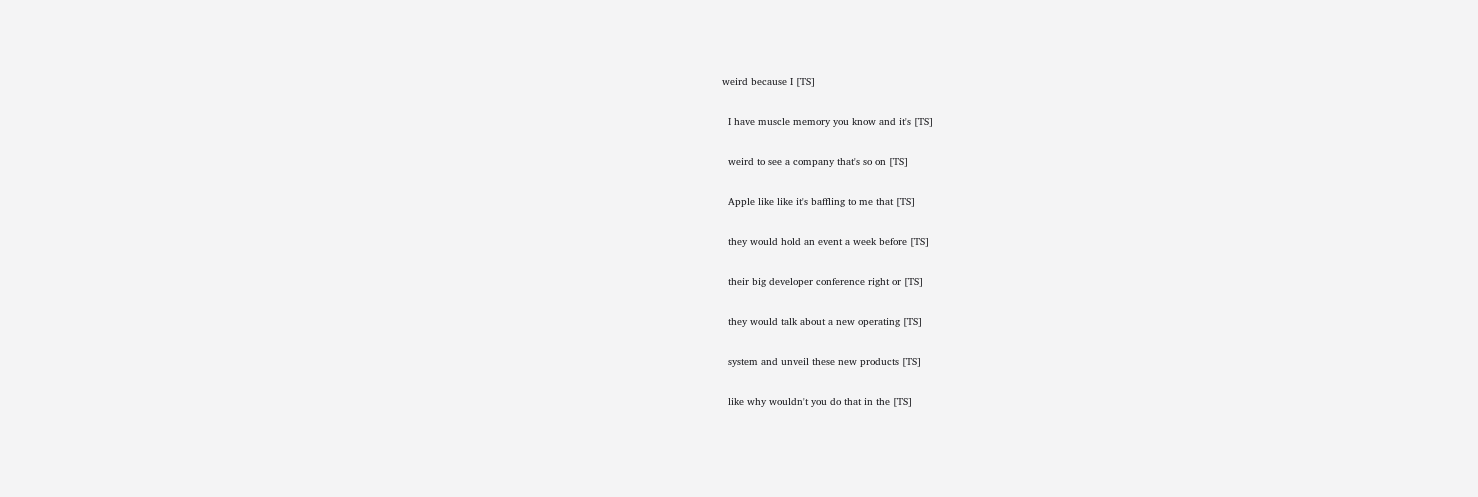weird because I [TS]

  I have muscle memory you know and it's [TS]

  weird to see a company that's so on [TS]

  Apple like like it's baffling to me that [TS]

  they would hold an event a week before [TS]

  their big developer conference right or [TS]

  they would talk about a new operating [TS]

  system and unveil these new products [TS]

  like why wouldn't you do that in the [TS]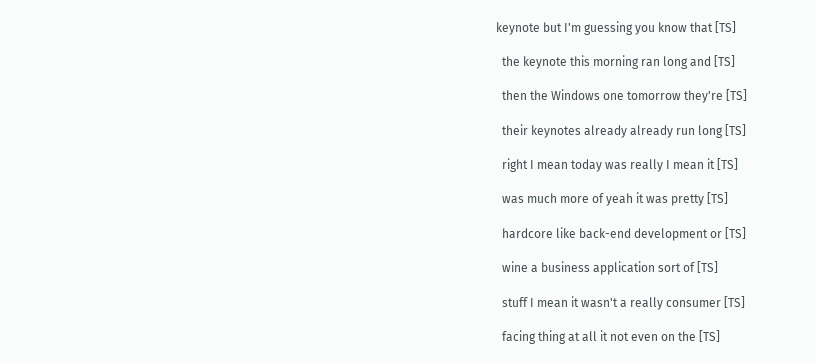keynote but I'm guessing you know that [TS]

  the keynote this morning ran long and [TS]

  then the Windows one tomorrow they're [TS]

  their keynotes already already run long [TS]

  right I mean today was really I mean it [TS]

  was much more of yeah it was pretty [TS]

  hardcore like back-end development or [TS]

  wine a business application sort of [TS]

  stuff I mean it wasn't a really consumer [TS]

  facing thing at all it not even on the [TS]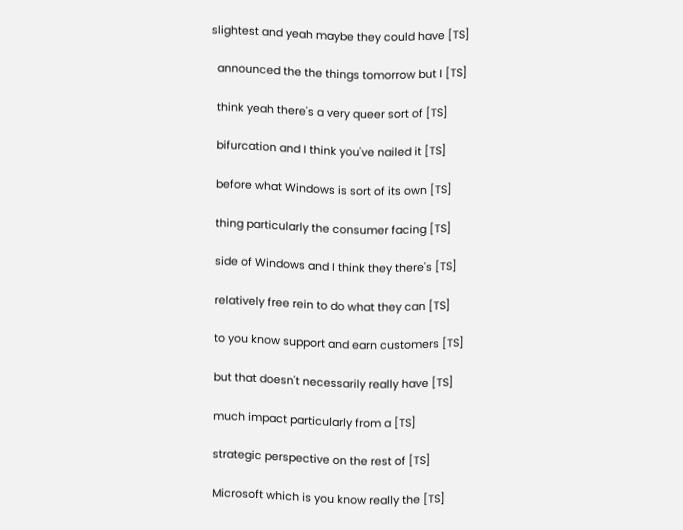slightest and yeah maybe they could have [TS]

  announced the the things tomorrow but I [TS]

  think yeah there's a very queer sort of [TS]

  bifurcation and I think you've nailed it [TS]

  before what Windows is sort of its own [TS]

  thing particularly the consumer facing [TS]

  side of Windows and I think they there's [TS]

  relatively free rein to do what they can [TS]

  to you know support and earn customers [TS]

  but that doesn't necessarily really have [TS]

  much impact particularly from a [TS]

  strategic perspective on the rest of [TS]

  Microsoft which is you know really the [TS]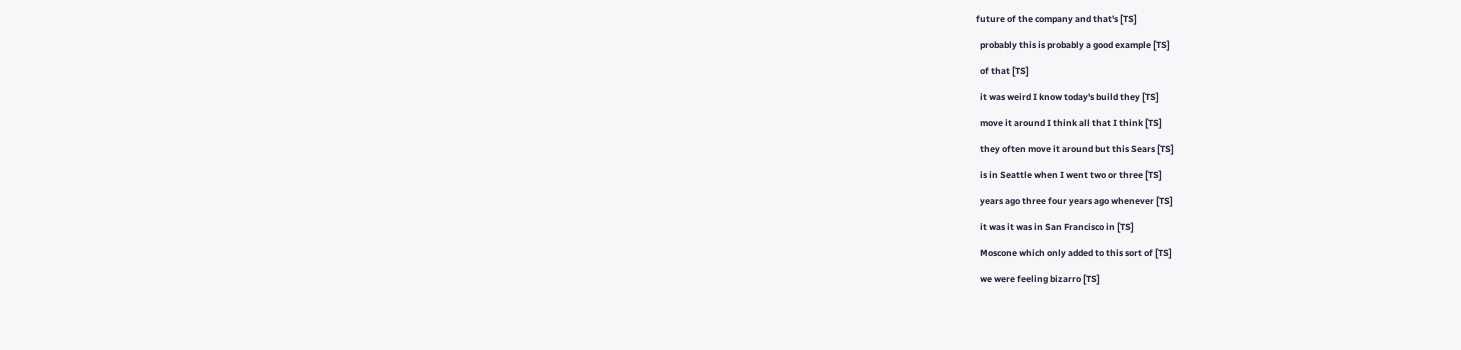future of the company and that's [TS]

  probably this is probably a good example [TS]

  of that [TS]

  it was weird I know today's build they [TS]

  move it around I think all that I think [TS]

  they often move it around but this Sears [TS]

  is in Seattle when I went two or three [TS]

  years ago three four years ago whenever [TS]

  it was it was in San Francisco in [TS]

  Moscone which only added to this sort of [TS]

  we were feeling bizarro [TS]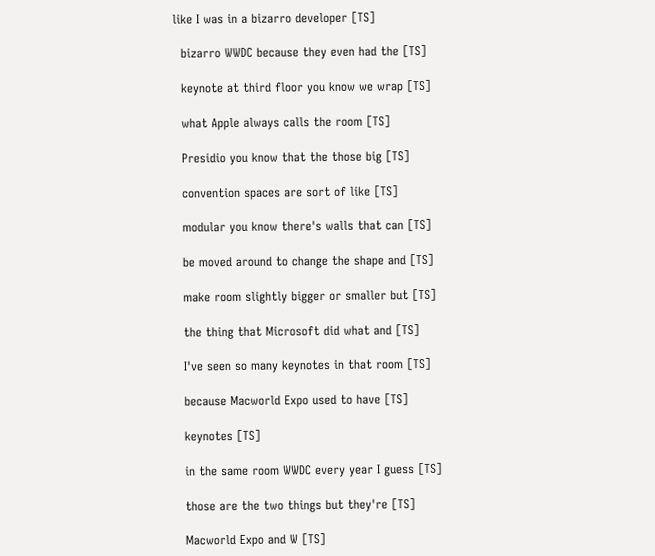like I was in a bizarro developer [TS]

  bizarro WWDC because they even had the [TS]

  keynote at third floor you know we wrap [TS]

  what Apple always calls the room [TS]

  Presidio you know that the those big [TS]

  convention spaces are sort of like [TS]

  modular you know there's walls that can [TS]

  be moved around to change the shape and [TS]

  make room slightly bigger or smaller but [TS]

  the thing that Microsoft did what and [TS]

  I've seen so many keynotes in that room [TS]

  because Macworld Expo used to have [TS]

  keynotes [TS]

  in the same room WWDC every year I guess [TS]

  those are the two things but they're [TS]

  Macworld Expo and W [TS]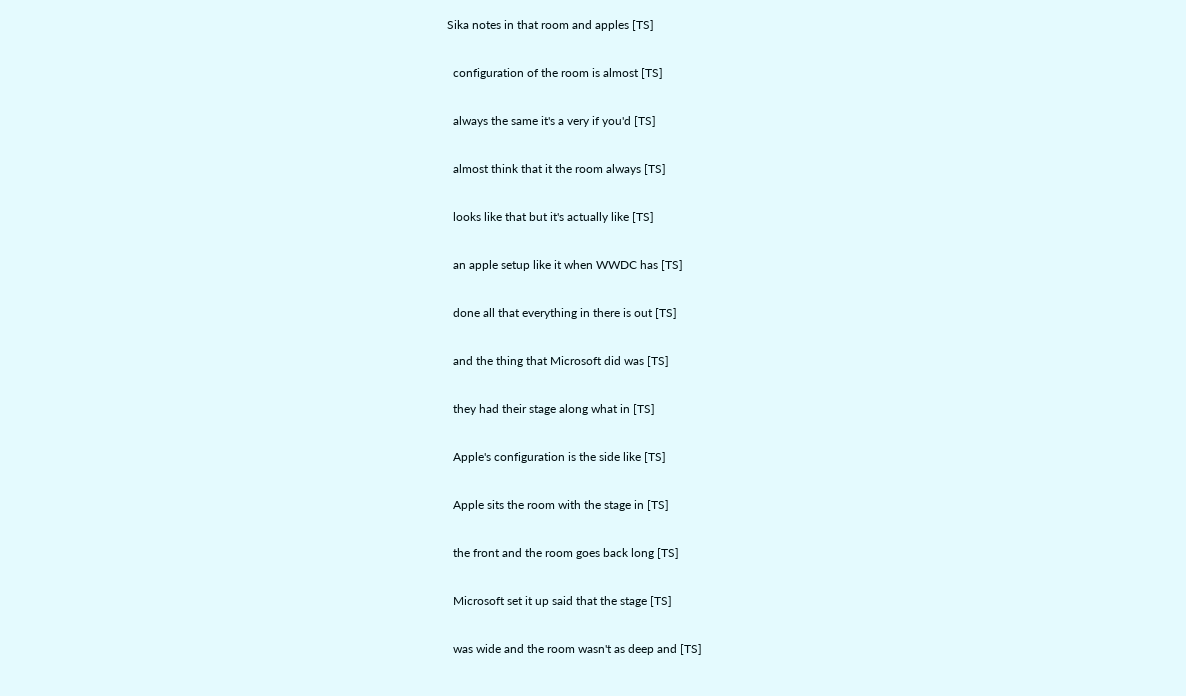Sika notes in that room and apples [TS]

  configuration of the room is almost [TS]

  always the same it's a very if you'd [TS]

  almost think that it the room always [TS]

  looks like that but it's actually like [TS]

  an apple setup like it when WWDC has [TS]

  done all that everything in there is out [TS]

  and the thing that Microsoft did was [TS]

  they had their stage along what in [TS]

  Apple's configuration is the side like [TS]

  Apple sits the room with the stage in [TS]

  the front and the room goes back long [TS]

  Microsoft set it up said that the stage [TS]

  was wide and the room wasn't as deep and [TS]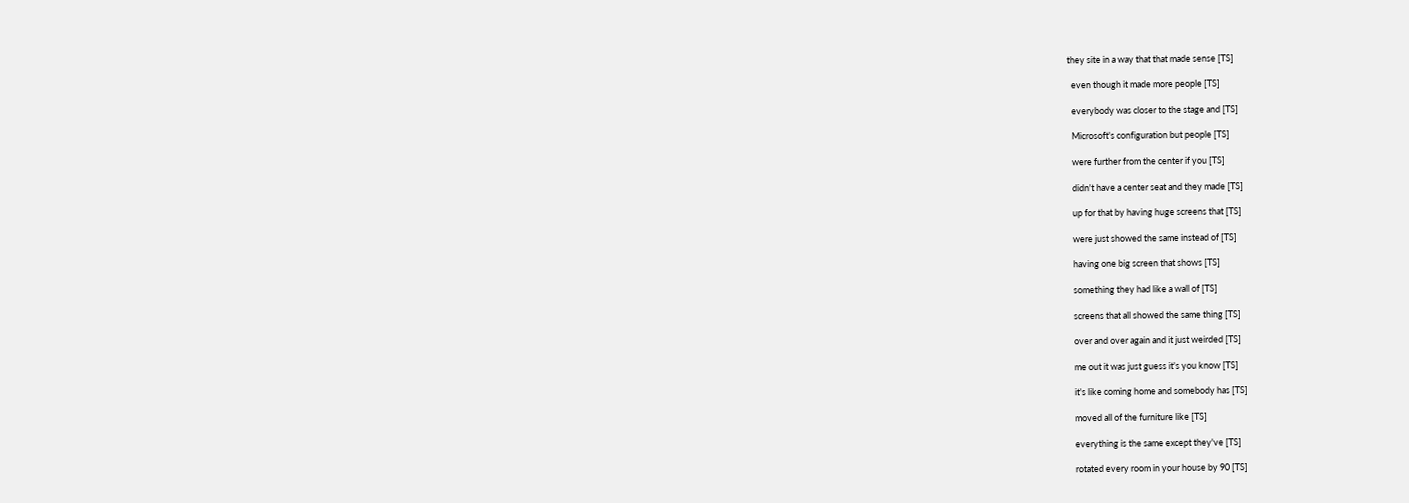they site in a way that that made sense [TS]

  even though it made more people [TS]

  everybody was closer to the stage and [TS]

  Microsoft's configuration but people [TS]

  were further from the center if you [TS]

  didn't have a center seat and they made [TS]

  up for that by having huge screens that [TS]

  were just showed the same instead of [TS]

  having one big screen that shows [TS]

  something they had like a wall of [TS]

  screens that all showed the same thing [TS]

  over and over again and it just weirded [TS]

  me out it was just guess it's you know [TS]

  it's like coming home and somebody has [TS]

  moved all of the furniture like [TS]

  everything is the same except they've [TS]

  rotated every room in your house by 90 [TS]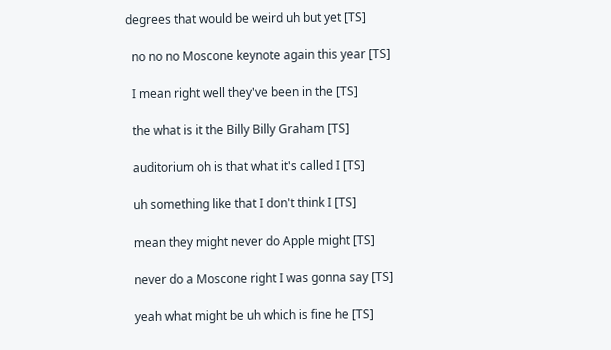degrees that would be weird uh but yet [TS]

  no no no Moscone keynote again this year [TS]

  I mean right well they've been in the [TS]

  the what is it the Billy Billy Graham [TS]

  auditorium oh is that what it's called I [TS]

  uh something like that I don't think I [TS]

  mean they might never do Apple might [TS]

  never do a Moscone right I was gonna say [TS]

  yeah what might be uh which is fine he [TS]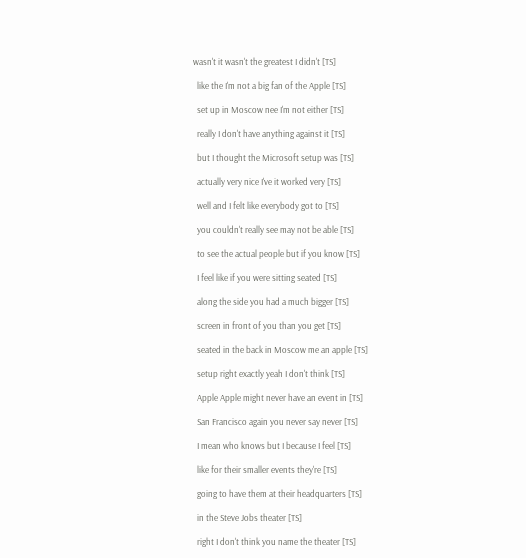wasn't it wasn't the greatest I didn't [TS]

  like the I'm not a big fan of the Apple [TS]

  set up in Moscow nee I'm not either [TS]

  really I don't have anything against it [TS]

  but I thought the Microsoft setup was [TS]

  actually very nice I've it worked very [TS]

  well and I felt like everybody got to [TS]

  you couldn't really see may not be able [TS]

  to see the actual people but if you know [TS]

  I feel like if you were sitting seated [TS]

  along the side you had a much bigger [TS]

  screen in front of you than you get [TS]

  seated in the back in Moscow me an apple [TS]

  setup right exactly yeah I don't think [TS]

  Apple Apple might never have an event in [TS]

  San Francisco again you never say never [TS]

  I mean who knows but I because I feel [TS]

  like for their smaller events they're [TS]

  going to have them at their headquarters [TS]

  in the Steve Jobs theater [TS]

  right I don't think you name the theater [TS]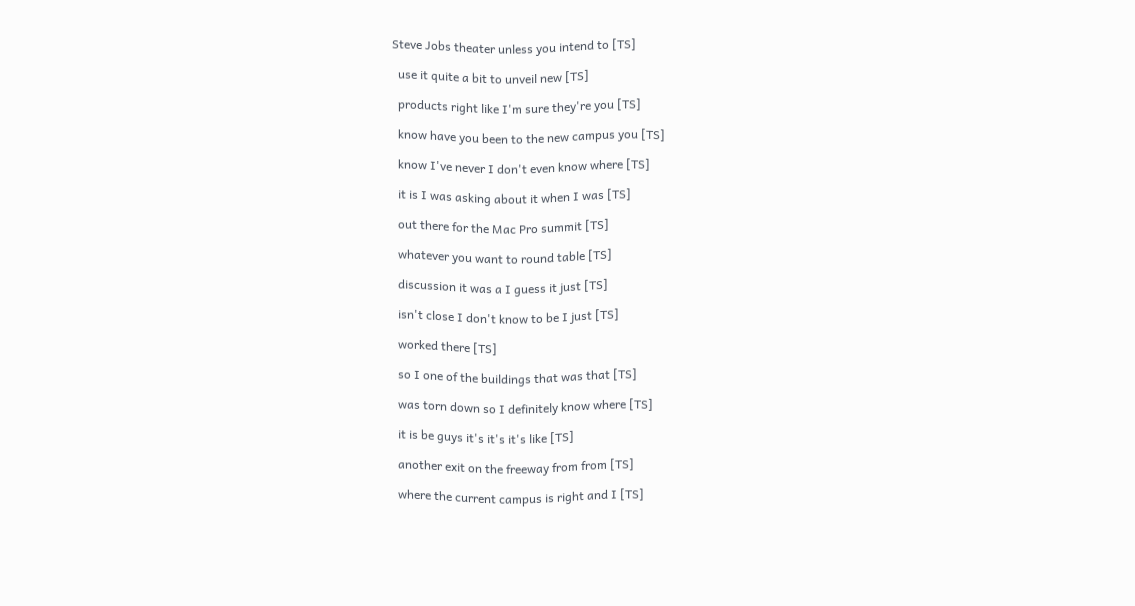Steve Jobs theater unless you intend to [TS]

  use it quite a bit to unveil new [TS]

  products right like I'm sure they're you [TS]

  know have you been to the new campus you [TS]

  know I've never I don't even know where [TS]

  it is I was asking about it when I was [TS]

  out there for the Mac Pro summit [TS]

  whatever you want to round table [TS]

  discussion it was a I guess it just [TS]

  isn't close I don't know to be I just [TS]

  worked there [TS]

  so I one of the buildings that was that [TS]

  was torn down so I definitely know where [TS]

  it is be guys it's it's it's like [TS]

  another exit on the freeway from from [TS]

  where the current campus is right and I [TS]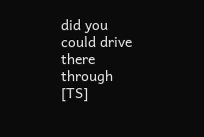did you could drive there through [TS]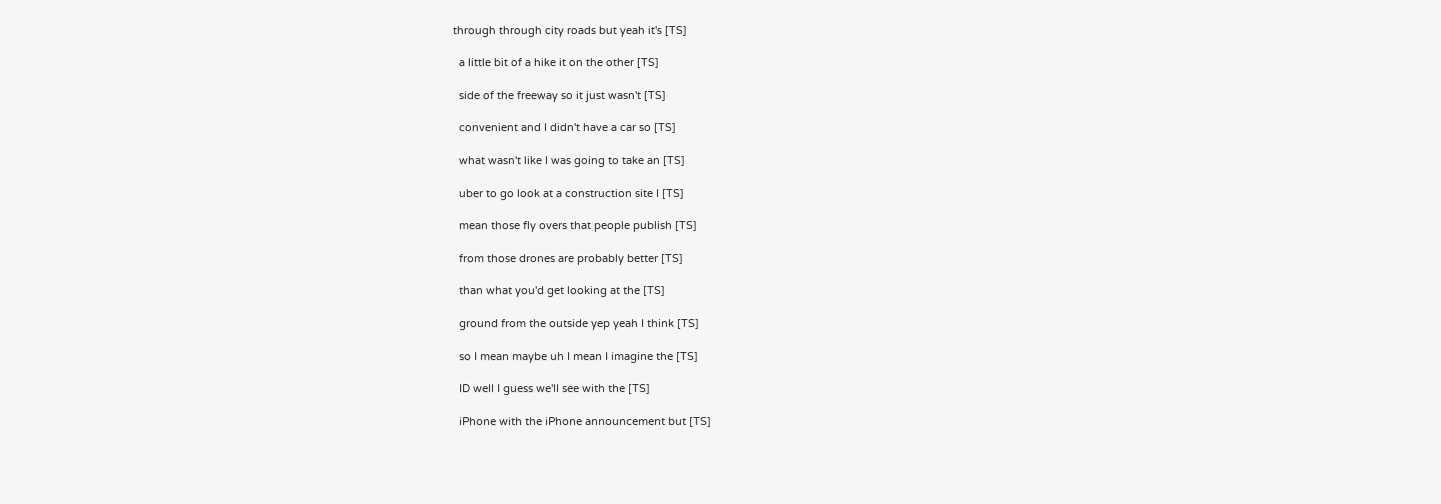through through city roads but yeah it's [TS]

  a little bit of a hike it on the other [TS]

  side of the freeway so it just wasn't [TS]

  convenient and I didn't have a car so [TS]

  what wasn't like I was going to take an [TS]

  uber to go look at a construction site I [TS]

  mean those fly overs that people publish [TS]

  from those drones are probably better [TS]

  than what you'd get looking at the [TS]

  ground from the outside yep yeah I think [TS]

  so I mean maybe uh I mean I imagine the [TS]

  ID well I guess we'll see with the [TS]

  iPhone with the iPhone announcement but [TS]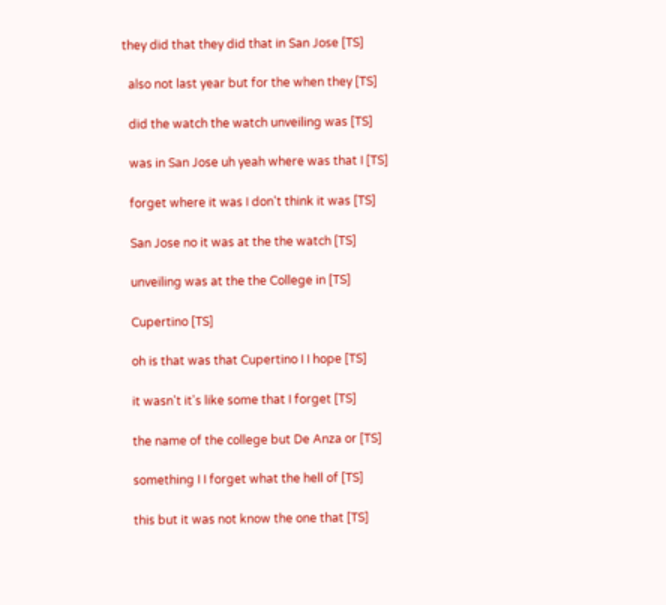they did that they did that in San Jose [TS]

  also not last year but for the when they [TS]

  did the watch the watch unveiling was [TS]

  was in San Jose uh yeah where was that I [TS]

  forget where it was I don't think it was [TS]

  San Jose no it was at the the watch [TS]

  unveiling was at the the College in [TS]

  Cupertino [TS]

  oh is that was that Cupertino I I hope [TS]

  it wasn't it's like some that I forget [TS]

  the name of the college but De Anza or [TS]

  something I I forget what the hell of [TS]

  this but it was not know the one that [TS]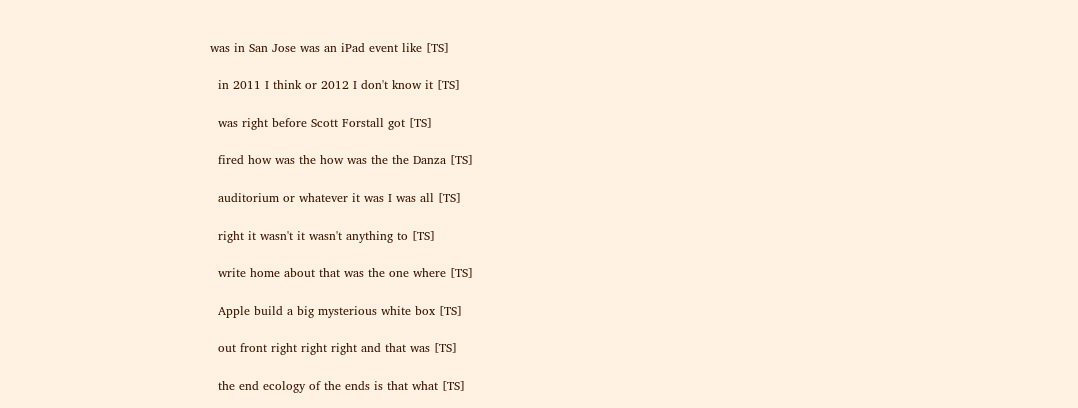was in San Jose was an iPad event like [TS]

  in 2011 I think or 2012 I don't know it [TS]

  was right before Scott Forstall got [TS]

  fired how was the how was the the Danza [TS]

  auditorium or whatever it was I was all [TS]

  right it wasn't it wasn't anything to [TS]

  write home about that was the one where [TS]

  Apple build a big mysterious white box [TS]

  out front right right right and that was [TS]

  the end ecology of the ends is that what [TS]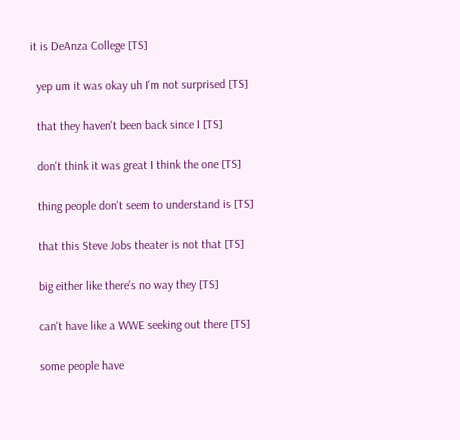it is DeAnza College [TS]

  yep um it was okay uh I'm not surprised [TS]

  that they haven't been back since I [TS]

  don't think it was great I think the one [TS]

  thing people don't seem to understand is [TS]

  that this Steve Jobs theater is not that [TS]

  big either like there's no way they [TS]

  can't have like a WWE seeking out there [TS]

  some people have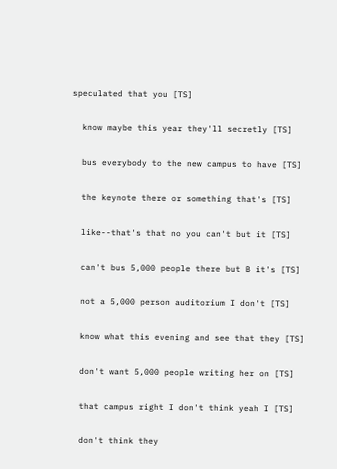speculated that you [TS]

  know maybe this year they'll secretly [TS]

  bus everybody to the new campus to have [TS]

  the keynote there or something that's [TS]

  like--that's that no you can't but it [TS]

  can't bus 5,000 people there but B it's [TS]

  not a 5,000 person auditorium I don't [TS]

  know what this evening and see that they [TS]

  don't want 5,000 people writing her on [TS]

  that campus right I don't think yeah I [TS]

  don't think they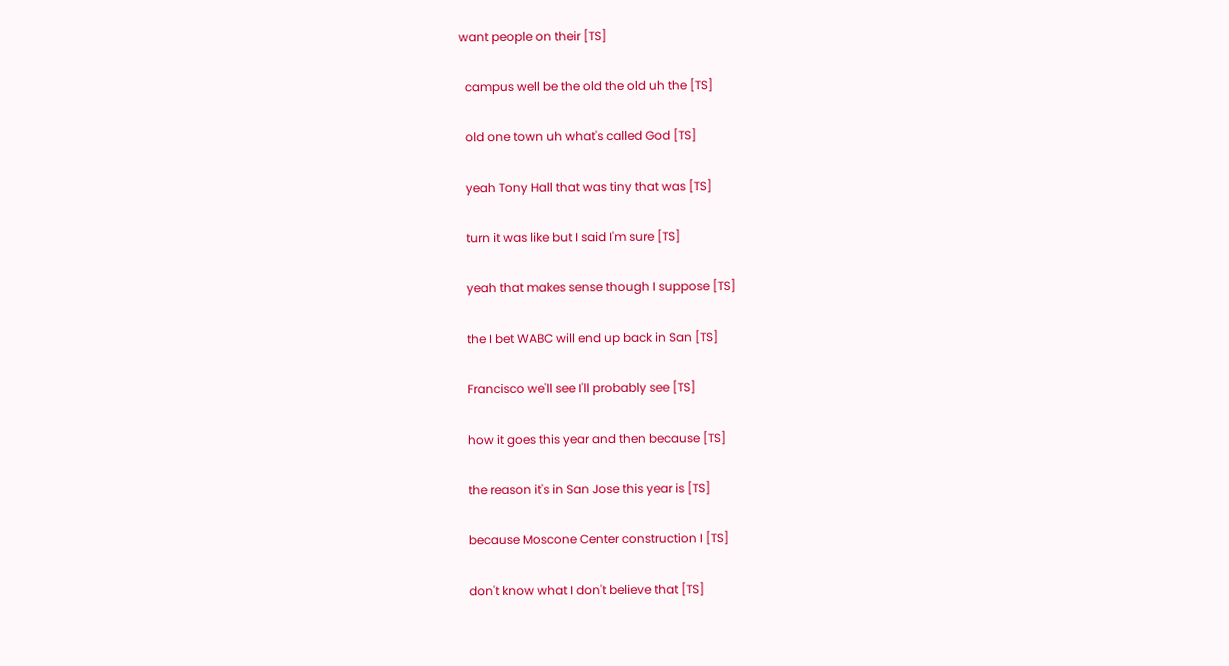want people on their [TS]

  campus well be the old the old uh the [TS]

  old one town uh what's called God [TS]

  yeah Tony Hall that was tiny that was [TS]

  turn it was like but I said I'm sure [TS]

  yeah that makes sense though I suppose [TS]

  the I bet WABC will end up back in San [TS]

  Francisco we'll see I'll probably see [TS]

  how it goes this year and then because [TS]

  the reason it's in San Jose this year is [TS]

  because Moscone Center construction I [TS]

  don't know what I don't believe that [TS]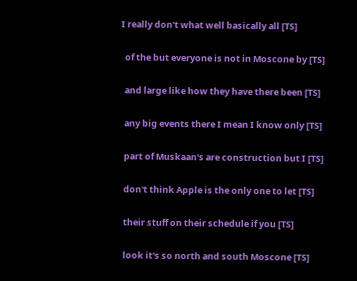I really don't what well basically all [TS]

  of the but everyone is not in Moscone by [TS]

  and large like how they have there been [TS]

  any big events there I mean I know only [TS]

  part of Muskaan's are construction but I [TS]

  don't think Apple is the only one to let [TS]

  their stuff on their schedule if you [TS]

  look it's so north and south Moscone [TS]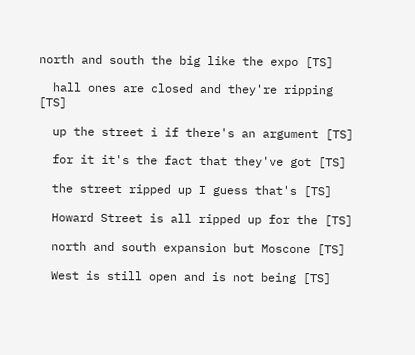north and south the big like the expo [TS]

  hall ones are closed and they're ripping [TS]

  up the street i if there's an argument [TS]

  for it it's the fact that they've got [TS]

  the street ripped up I guess that's [TS]

  Howard Street is all ripped up for the [TS]

  north and south expansion but Moscone [TS]

  West is still open and is not being [TS]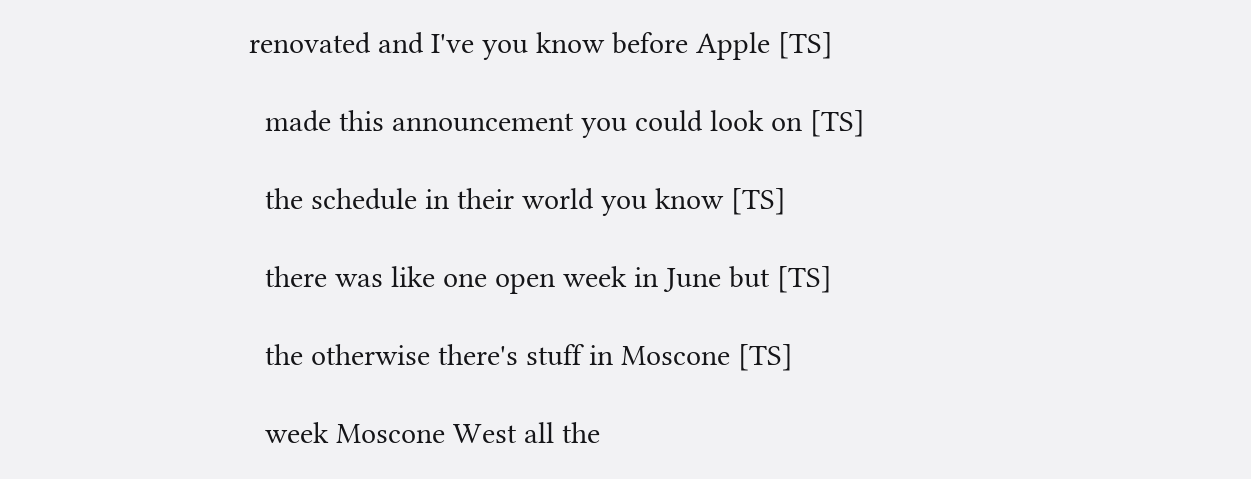renovated and I've you know before Apple [TS]

  made this announcement you could look on [TS]

  the schedule in their world you know [TS]

  there was like one open week in June but [TS]

  the otherwise there's stuff in Moscone [TS]

  week Moscone West all the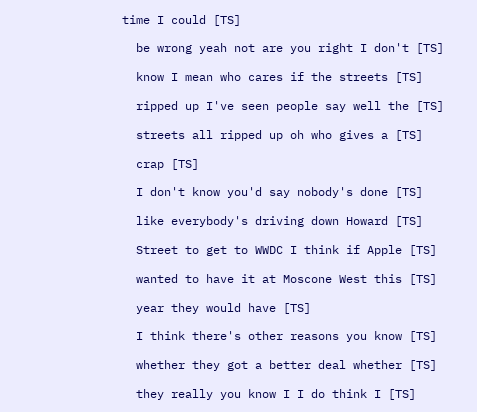time I could [TS]

  be wrong yeah not are you right I don't [TS]

  know I mean who cares if the streets [TS]

  ripped up I've seen people say well the [TS]

  streets all ripped up oh who gives a [TS]

  crap [TS]

  I don't know you'd say nobody's done [TS]

  like everybody's driving down Howard [TS]

  Street to get to WWDC I think if Apple [TS]

  wanted to have it at Moscone West this [TS]

  year they would have [TS]

  I think there's other reasons you know [TS]

  whether they got a better deal whether [TS]

  they really you know I I do think I [TS]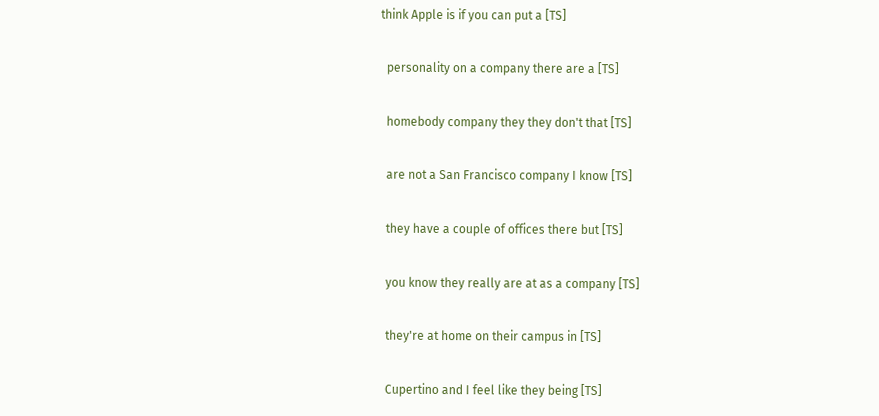think Apple is if you can put a [TS]

  personality on a company there are a [TS]

  homebody company they they don't that [TS]

  are not a San Francisco company I know [TS]

  they have a couple of offices there but [TS]

  you know they really are at as a company [TS]

  they're at home on their campus in [TS]

  Cupertino and I feel like they being [TS]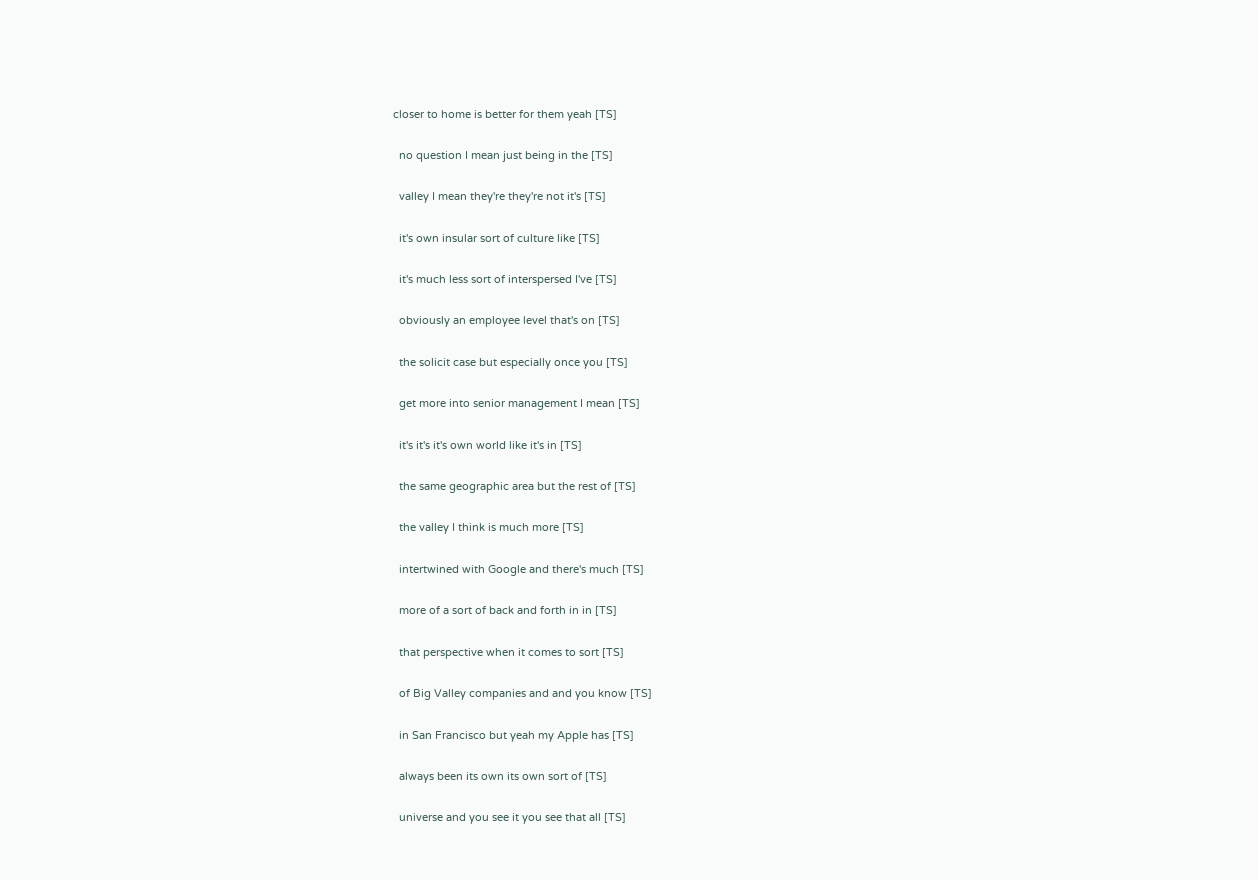closer to home is better for them yeah [TS]

  no question I mean just being in the [TS]

  valley I mean they're they're not it's [TS]

  it's own insular sort of culture like [TS]

  it's much less sort of interspersed I've [TS]

  obviously an employee level that's on [TS]

  the solicit case but especially once you [TS]

  get more into senior management I mean [TS]

  it's it's it's own world like it's in [TS]

  the same geographic area but the rest of [TS]

  the valley I think is much more [TS]

  intertwined with Google and there's much [TS]

  more of a sort of back and forth in in [TS]

  that perspective when it comes to sort [TS]

  of Big Valley companies and and you know [TS]

  in San Francisco but yeah my Apple has [TS]

  always been its own its own sort of [TS]

  universe and you see it you see that all [TS]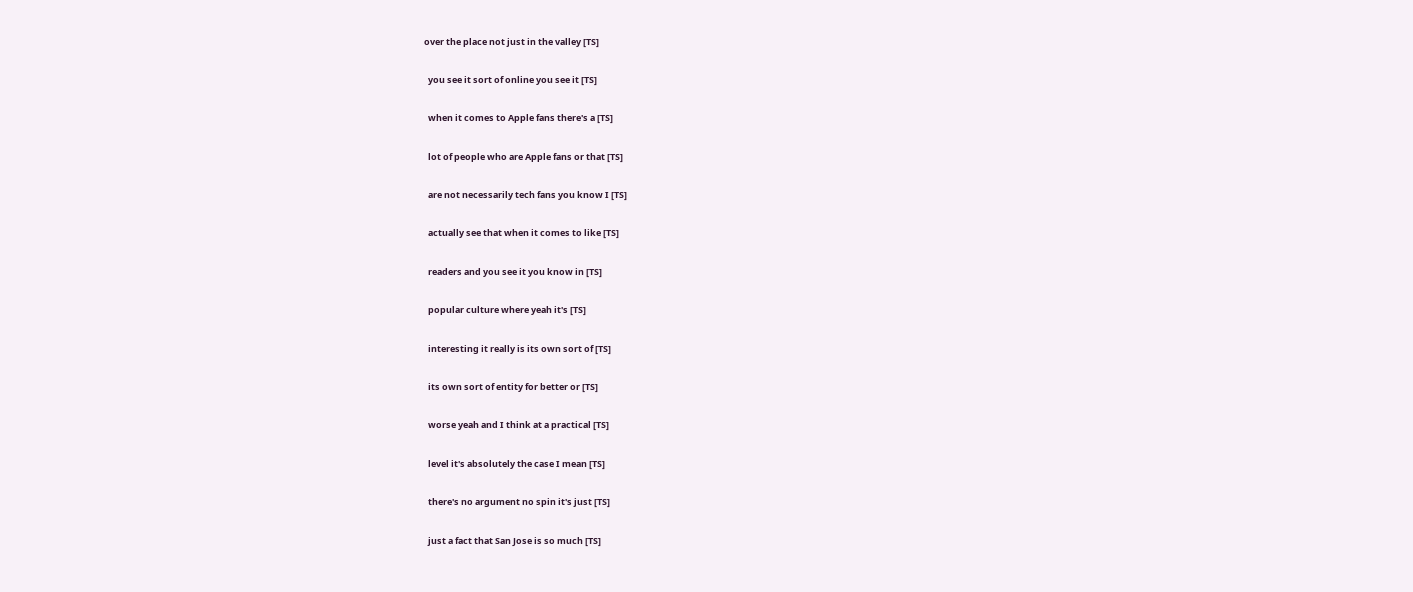over the place not just in the valley [TS]

  you see it sort of online you see it [TS]

  when it comes to Apple fans there's a [TS]

  lot of people who are Apple fans or that [TS]

  are not necessarily tech fans you know I [TS]

  actually see that when it comes to like [TS]

  readers and you see it you know in [TS]

  popular culture where yeah it's [TS]

  interesting it really is its own sort of [TS]

  its own sort of entity for better or [TS]

  worse yeah and I think at a practical [TS]

  level it's absolutely the case I mean [TS]

  there's no argument no spin it's just [TS]

  just a fact that San Jose is so much [TS]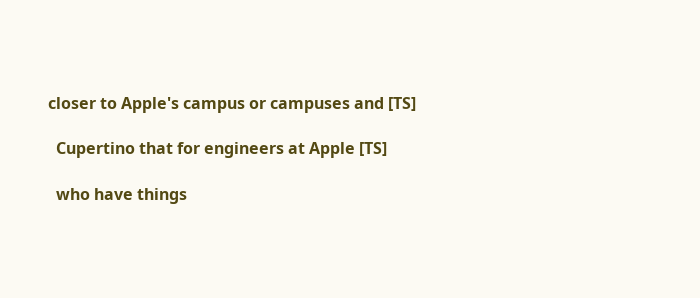closer to Apple's campus or campuses and [TS]

  Cupertino that for engineers at Apple [TS]

  who have things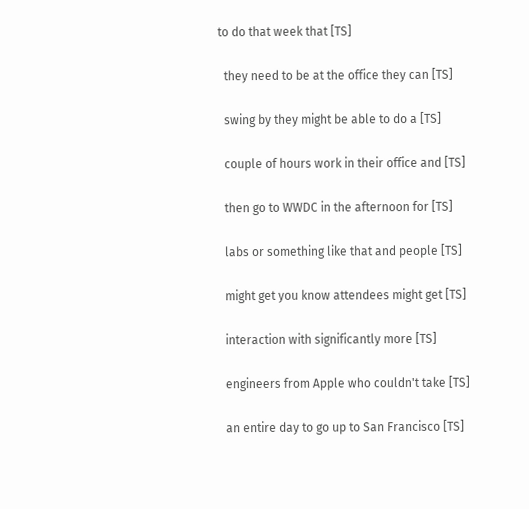to do that week that [TS]

  they need to be at the office they can [TS]

  swing by they might be able to do a [TS]

  couple of hours work in their office and [TS]

  then go to WWDC in the afternoon for [TS]

  labs or something like that and people [TS]

  might get you know attendees might get [TS]

  interaction with significantly more [TS]

  engineers from Apple who couldn't take [TS]

  an entire day to go up to San Francisco [TS]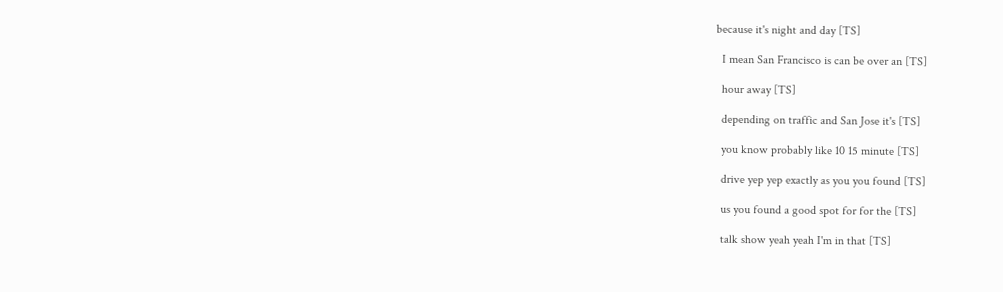because it's night and day [TS]

  I mean San Francisco is can be over an [TS]

  hour away [TS]

  depending on traffic and San Jose it's [TS]

  you know probably like 10 15 minute [TS]

  drive yep yep exactly as you you found [TS]

  us you found a good spot for for the [TS]

  talk show yeah yeah I'm in that [TS]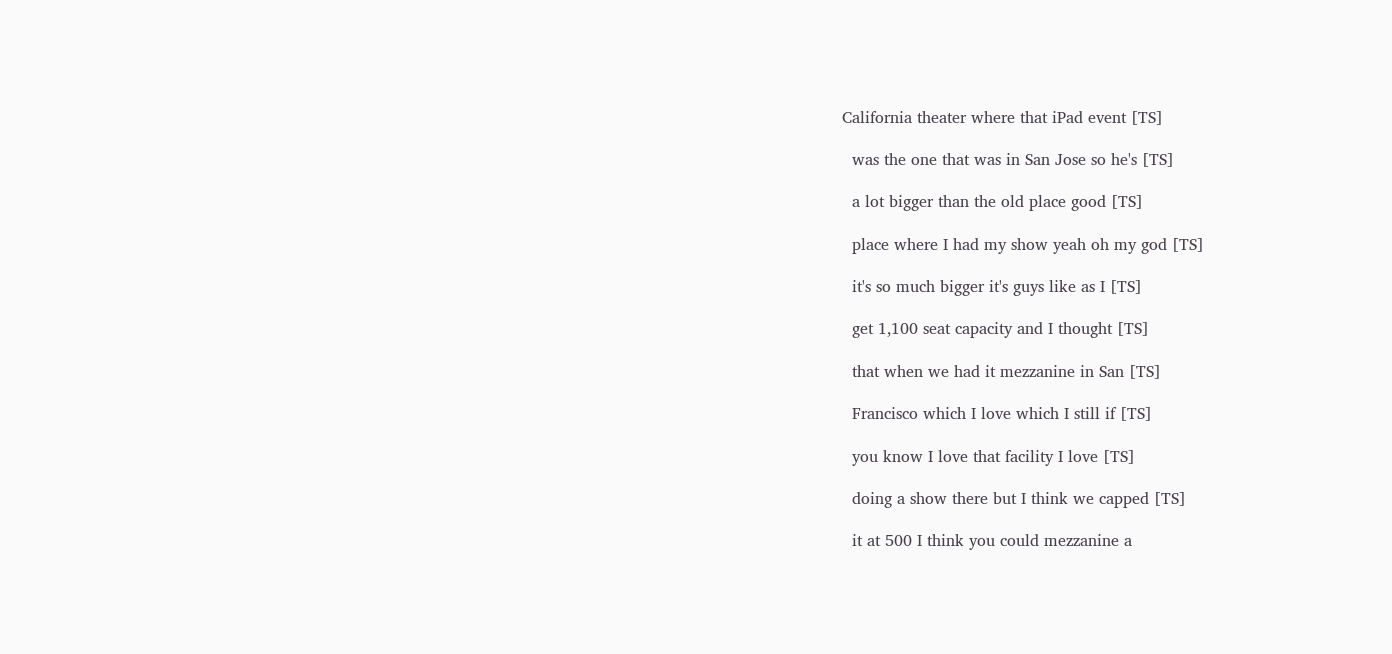California theater where that iPad event [TS]

  was the one that was in San Jose so he's [TS]

  a lot bigger than the old place good [TS]

  place where I had my show yeah oh my god [TS]

  it's so much bigger it's guys like as I [TS]

  get 1,100 seat capacity and I thought [TS]

  that when we had it mezzanine in San [TS]

  Francisco which I love which I still if [TS]

  you know I love that facility I love [TS]

  doing a show there but I think we capped [TS]

  it at 500 I think you could mezzanine a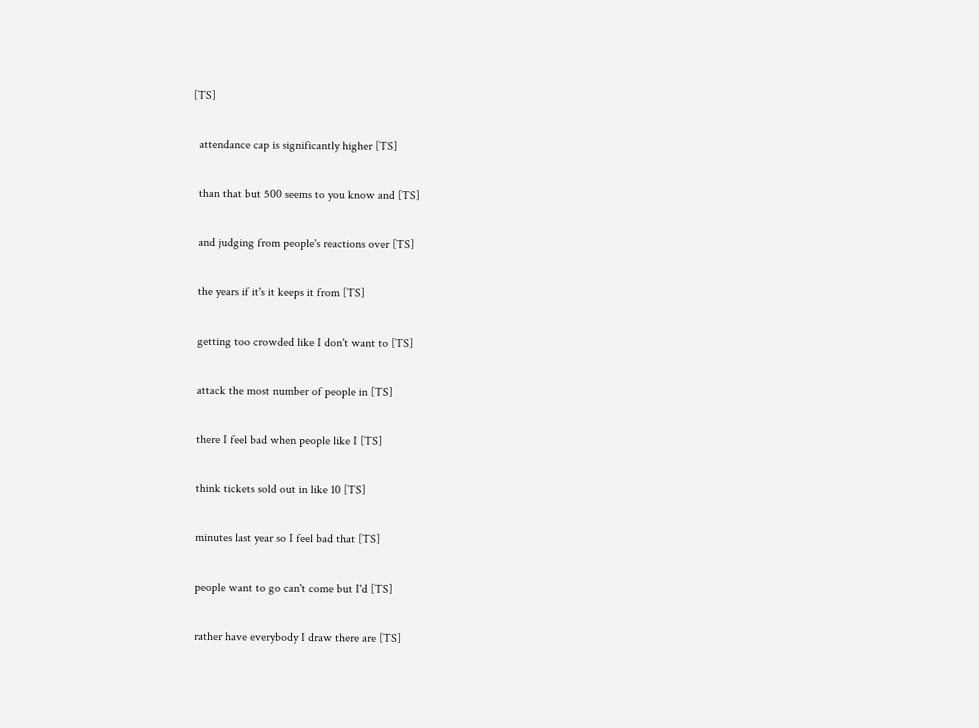[TS]

  attendance cap is significantly higher [TS]

  than that but 500 seems to you know and [TS]

  and judging from people's reactions over [TS]

  the years if it's it keeps it from [TS]

  getting too crowded like I don't want to [TS]

  attack the most number of people in [TS]

  there I feel bad when people like I [TS]

  think tickets sold out in like 10 [TS]

  minutes last year so I feel bad that [TS]

  people want to go can't come but I'd [TS]

  rather have everybody I draw there are [TS]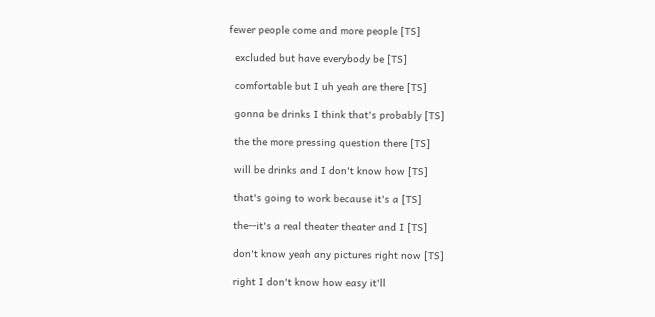fewer people come and more people [TS]

  excluded but have everybody be [TS]

  comfortable but I uh yeah are there [TS]

  gonna be drinks I think that's probably [TS]

  the the more pressing question there [TS]

  will be drinks and I don't know how [TS]

  that's going to work because it's a [TS]

  the--it's a real theater theater and I [TS]

  don't know yeah any pictures right now [TS]

  right I don't know how easy it'll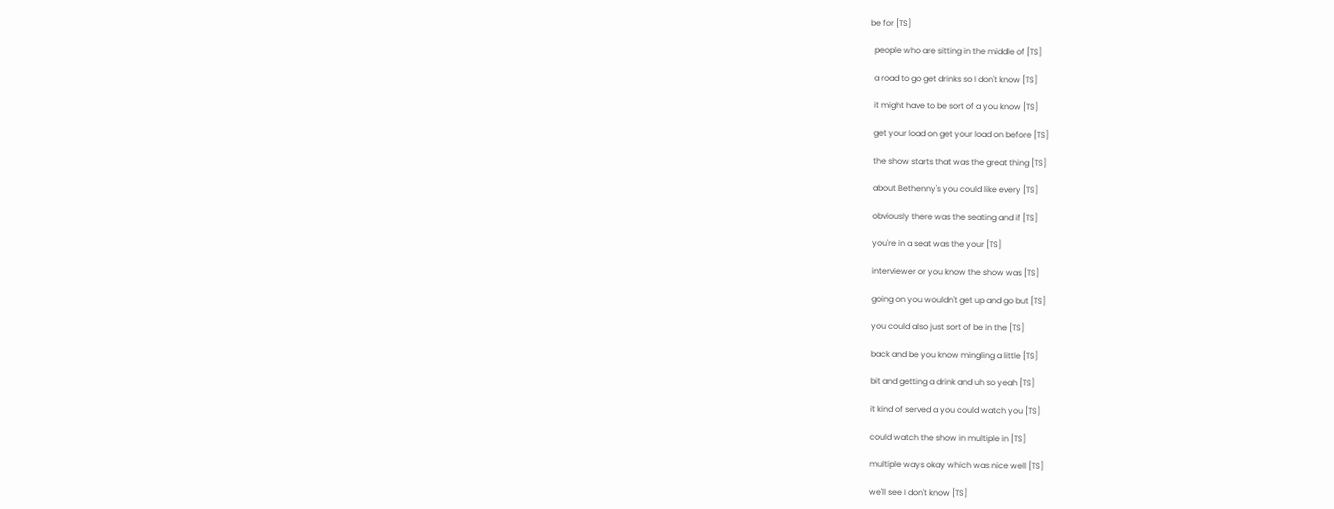be for [TS]

  people who are sitting in the middle of [TS]

  a road to go get drinks so I don't know [TS]

  it might have to be sort of a you know [TS]

  get your load on get your load on before [TS]

  the show starts that was the great thing [TS]

  about Bethenny's you could like every [TS]

  obviously there was the seating and if [TS]

  you're in a seat was the your [TS]

  interviewer or you know the show was [TS]

  going on you wouldn't get up and go but [TS]

  you could also just sort of be in the [TS]

  back and be you know mingling a little [TS]

  bit and getting a drink and uh so yeah [TS]

  it kind of served a you could watch you [TS]

  could watch the show in multiple in [TS]

  multiple ways okay which was nice well [TS]

  we'll see I don't know [TS]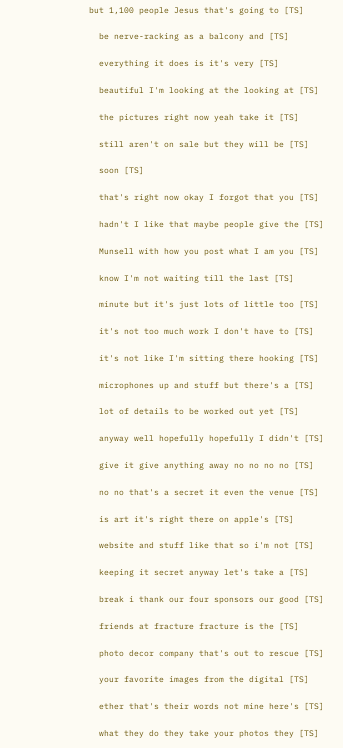but 1,100 people Jesus that's going to [TS]

  be nerve-racking as a balcony and [TS]

  everything it does is it's very [TS]

  beautiful I'm looking at the looking at [TS]

  the pictures right now yeah take it [TS]

  still aren't on sale but they will be [TS]

  soon [TS]

  that's right now okay I forgot that you [TS]

  hadn't I like that maybe people give the [TS]

  Munsell with how you post what I am you [TS]

  know I'm not waiting till the last [TS]

  minute but it's just lots of little too [TS]

  it's not too much work I don't have to [TS]

  it's not like I'm sitting there hooking [TS]

  microphones up and stuff but there's a [TS]

  lot of details to be worked out yet [TS]

  anyway well hopefully hopefully I didn't [TS]

  give it give anything away no no no no [TS]

  no no that's a secret it even the venue [TS]

  is art it's right there on apple's [TS]

  website and stuff like that so i'm not [TS]

  keeping it secret anyway let's take a [TS]

  break i thank our four sponsors our good [TS]

  friends at fracture fracture is the [TS]

  photo decor company that's out to rescue [TS]

  your favorite images from the digital [TS]

  ether that's their words not mine here's [TS]

  what they do they take your photos they [TS]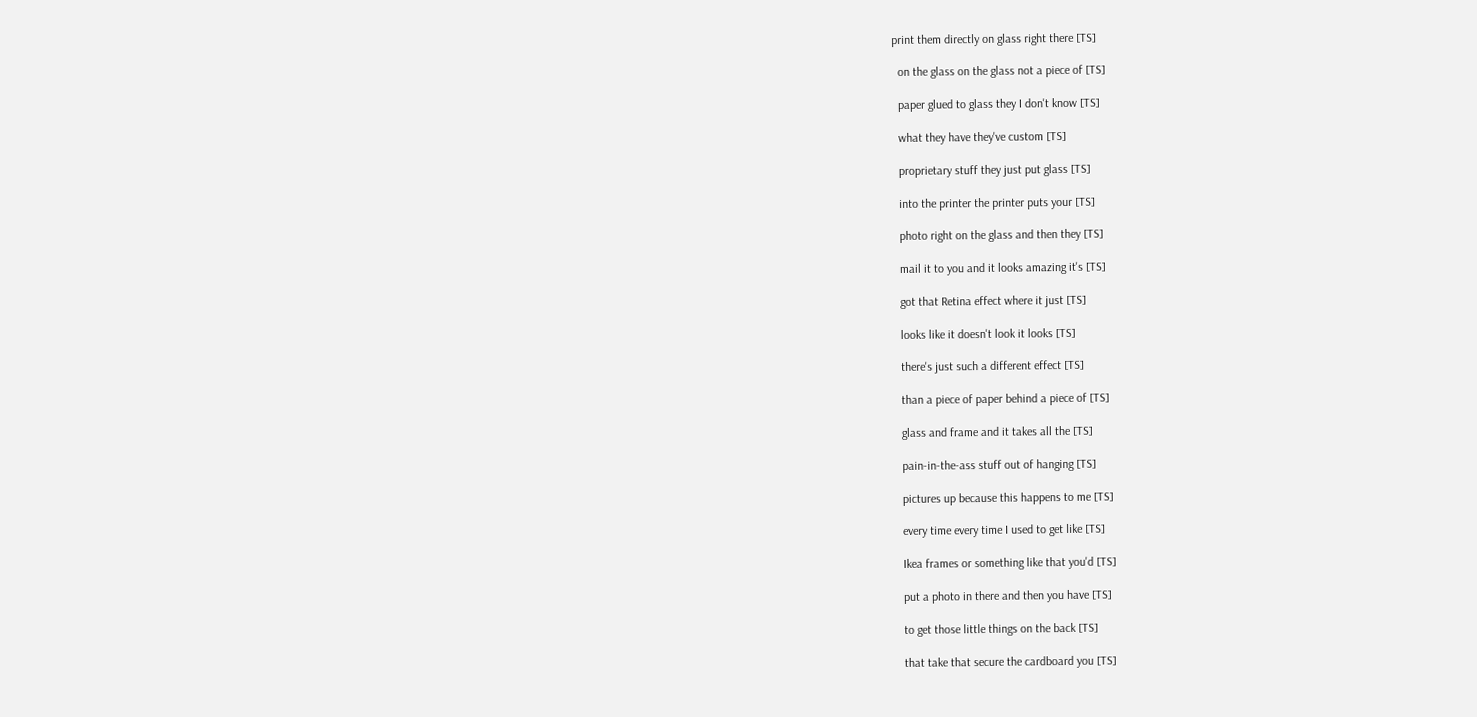print them directly on glass right there [TS]

  on the glass on the glass not a piece of [TS]

  paper glued to glass they I don't know [TS]

  what they have they've custom [TS]

  proprietary stuff they just put glass [TS]

  into the printer the printer puts your [TS]

  photo right on the glass and then they [TS]

  mail it to you and it looks amazing it's [TS]

  got that Retina effect where it just [TS]

  looks like it doesn't look it looks [TS]

  there's just such a different effect [TS]

  than a piece of paper behind a piece of [TS]

  glass and frame and it takes all the [TS]

  pain-in-the-ass stuff out of hanging [TS]

  pictures up because this happens to me [TS]

  every time every time I used to get like [TS]

  Ikea frames or something like that you'd [TS]

  put a photo in there and then you have [TS]

  to get those little things on the back [TS]

  that take that secure the cardboard you [TS]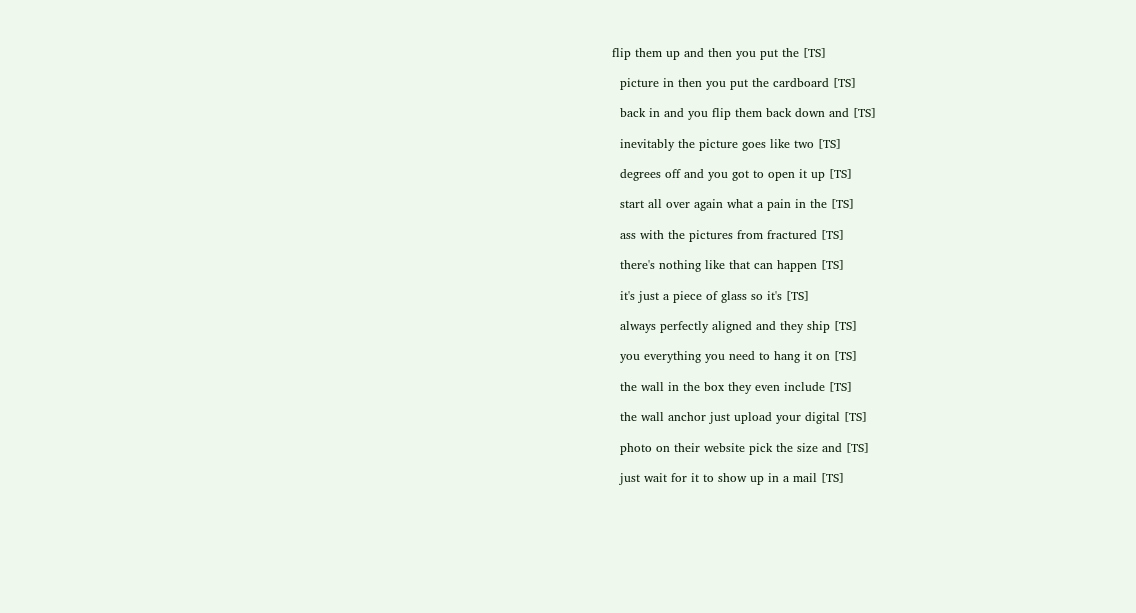flip them up and then you put the [TS]

  picture in then you put the cardboard [TS]

  back in and you flip them back down and [TS]

  inevitably the picture goes like two [TS]

  degrees off and you got to open it up [TS]

  start all over again what a pain in the [TS]

  ass with the pictures from fractured [TS]

  there's nothing like that can happen [TS]

  it's just a piece of glass so it's [TS]

  always perfectly aligned and they ship [TS]

  you everything you need to hang it on [TS]

  the wall in the box they even include [TS]

  the wall anchor just upload your digital [TS]

  photo on their website pick the size and [TS]

  just wait for it to show up in a mail [TS]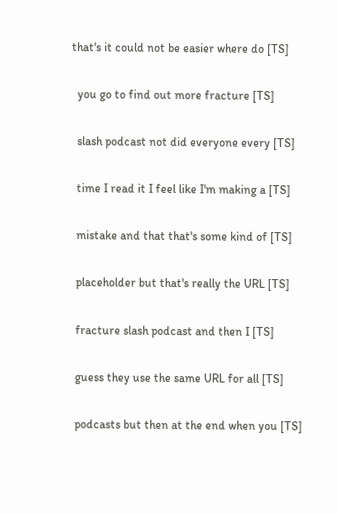that's it could not be easier where do [TS]

  you go to find out more fracture [TS]

  slash podcast not did everyone every [TS]

  time I read it I feel like I'm making a [TS]

  mistake and that that's some kind of [TS]

  placeholder but that's really the URL [TS]

  fracture slash podcast and then I [TS]

  guess they use the same URL for all [TS]

  podcasts but then at the end when you [TS]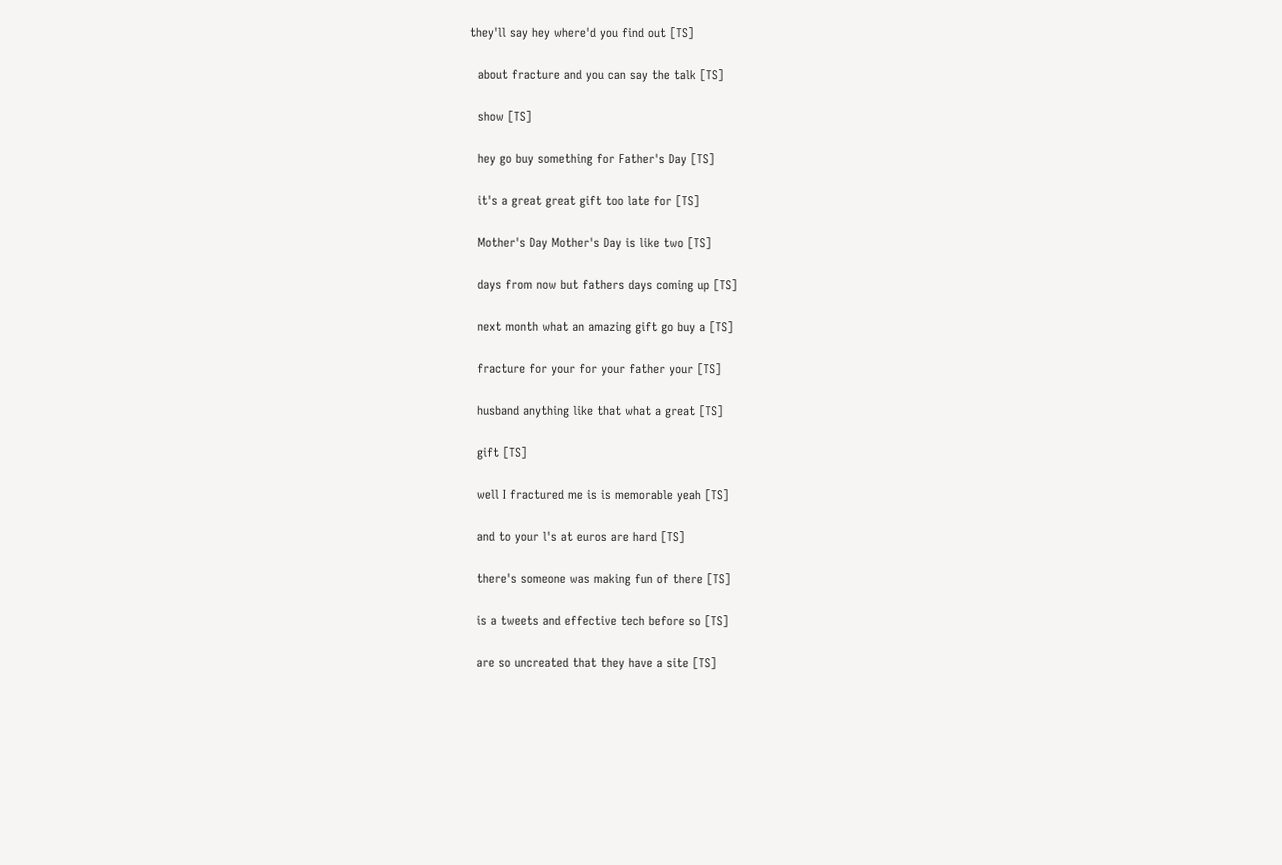they'll say hey where'd you find out [TS]

  about fracture and you can say the talk [TS]

  show [TS]

  hey go buy something for Father's Day [TS]

  it's a great great gift too late for [TS]

  Mother's Day Mother's Day is like two [TS]

  days from now but fathers days coming up [TS]

  next month what an amazing gift go buy a [TS]

  fracture for your for your father your [TS]

  husband anything like that what a great [TS]

  gift [TS]

  well I fractured me is is memorable yeah [TS]

  and to your l's at euros are hard [TS]

  there's someone was making fun of there [TS]

  is a tweets and effective tech before so [TS]

  are so uncreated that they have a site [TS]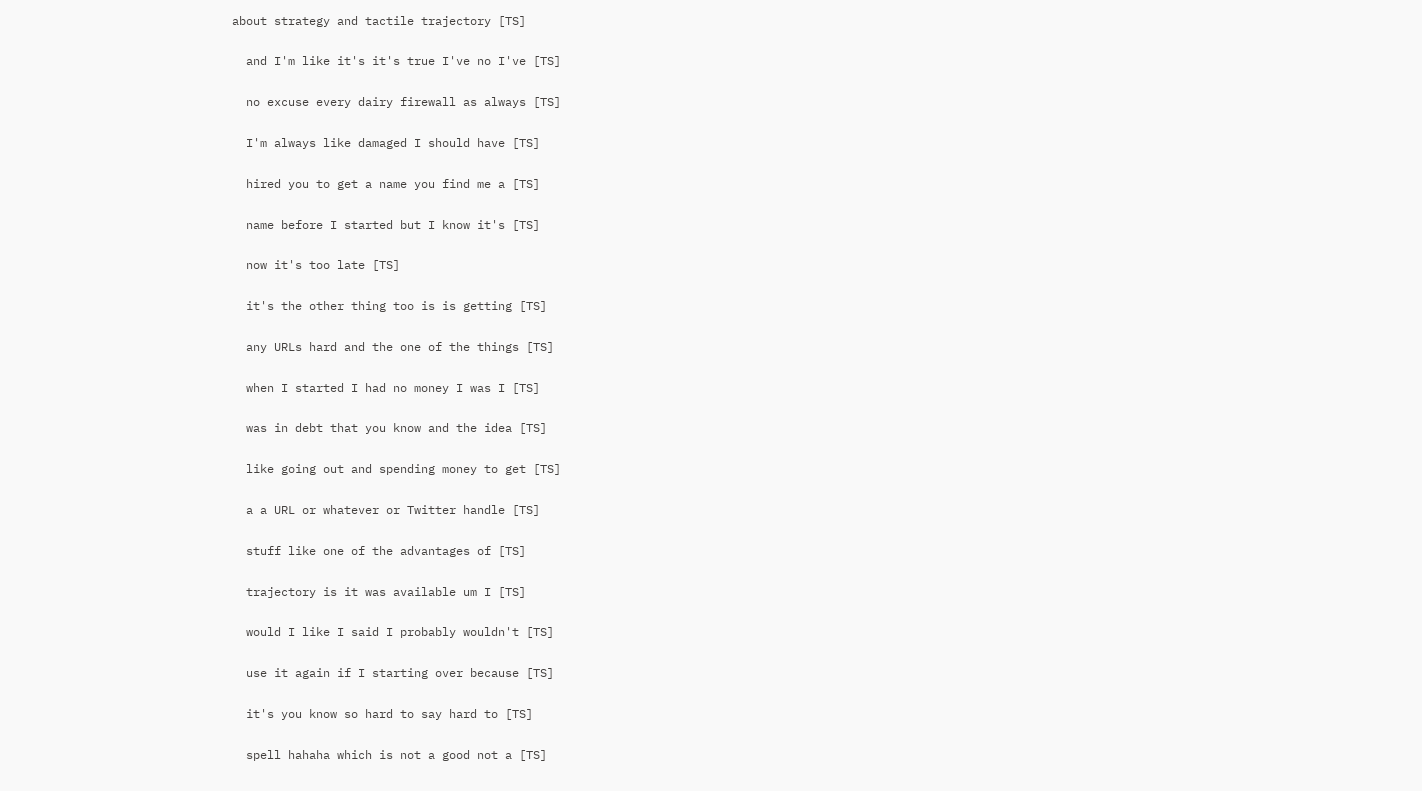about strategy and tactile trajectory [TS]

  and I'm like it's it's true I've no I've [TS]

  no excuse every dairy firewall as always [TS]

  I'm always like damaged I should have [TS]

  hired you to get a name you find me a [TS]

  name before I started but I know it's [TS]

  now it's too late [TS]

  it's the other thing too is is getting [TS]

  any URLs hard and the one of the things [TS]

  when I started I had no money I was I [TS]

  was in debt that you know and the idea [TS]

  like going out and spending money to get [TS]

  a a URL or whatever or Twitter handle [TS]

  stuff like one of the advantages of [TS]

  trajectory is it was available um I [TS]

  would I like I said I probably wouldn't [TS]

  use it again if I starting over because [TS]

  it's you know so hard to say hard to [TS]

  spell hahaha which is not a good not a [TS]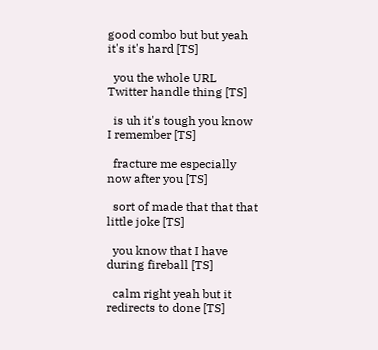good combo but but yeah it's it's hard [TS]

  you the whole URL Twitter handle thing [TS]

  is uh it's tough you know I remember [TS]

  fracture me especially now after you [TS]

  sort of made that that that little joke [TS]

  you know that I have during fireball [TS]

  calm right yeah but it redirects to done [TS]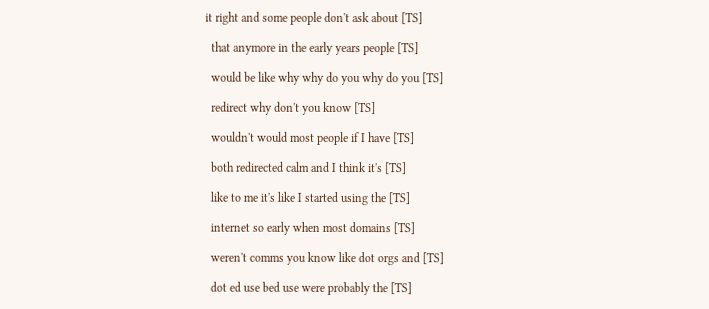it right and some people don't ask about [TS]

  that anymore in the early years people [TS]

  would be like why why do you why do you [TS]

  redirect why don't you know [TS]

  wouldn't would most people if I have [TS]

  both redirected calm and I think it's [TS]

  like to me it's like I started using the [TS]

  internet so early when most domains [TS]

  weren't comms you know like dot orgs and [TS]

  dot ed use bed use were probably the [TS]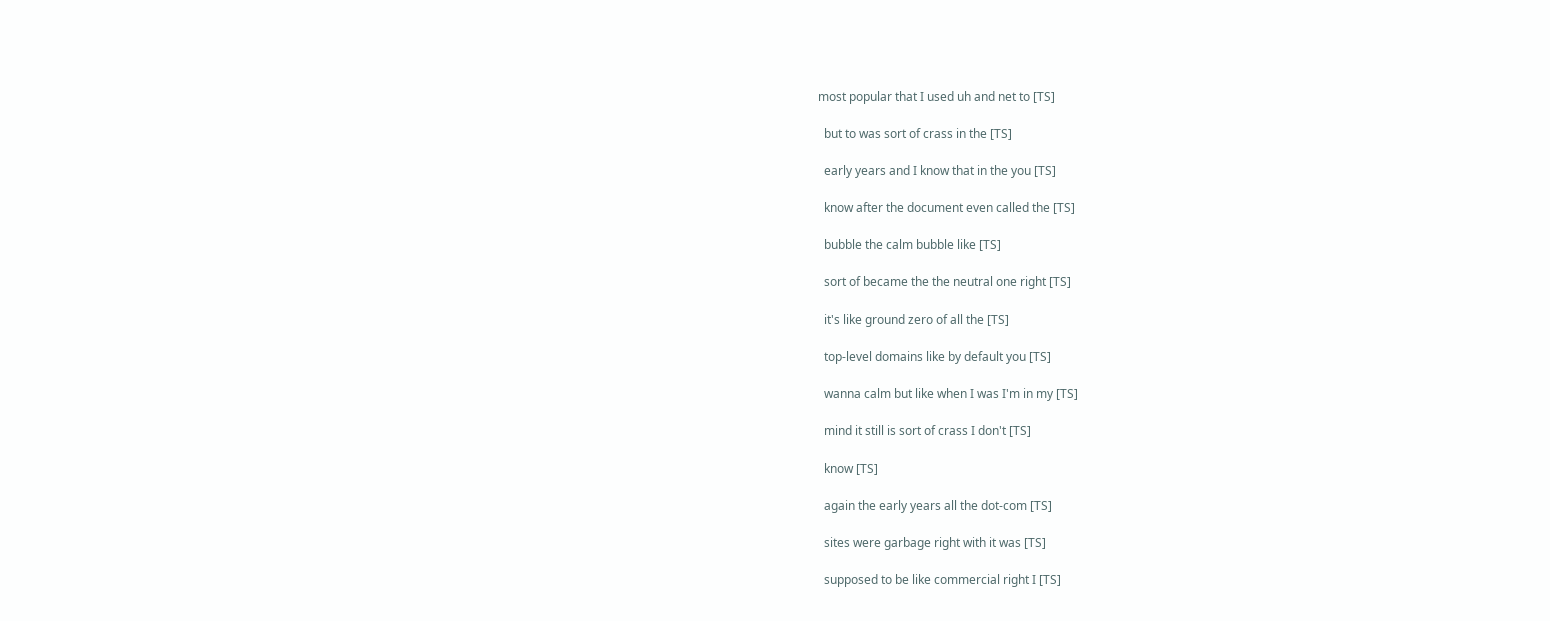most popular that I used uh and net to [TS]

  but to was sort of crass in the [TS]

  early years and I know that in the you [TS]

  know after the document even called the [TS]

  bubble the calm bubble like [TS]

  sort of became the the neutral one right [TS]

  it's like ground zero of all the [TS]

  top-level domains like by default you [TS]

  wanna calm but like when I was I'm in my [TS]

  mind it still is sort of crass I don't [TS]

  know [TS]

  again the early years all the dot-com [TS]

  sites were garbage right with it was [TS]

  supposed to be like commercial right I [TS]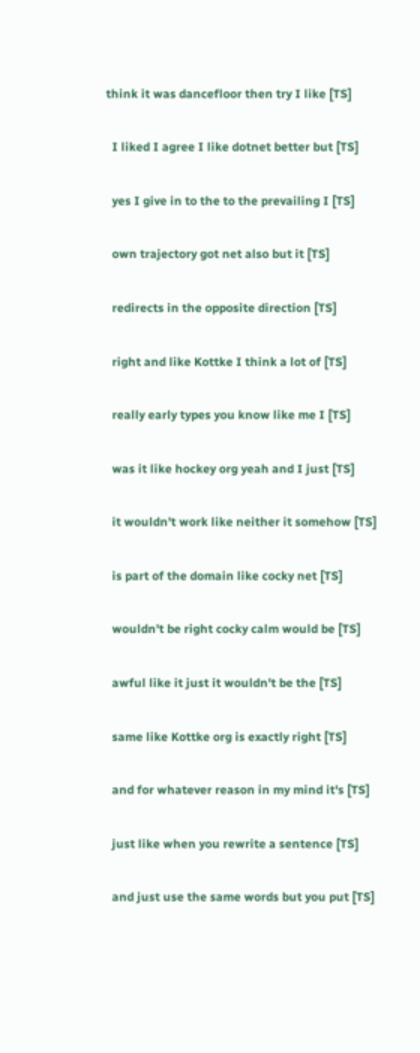think it was dancefloor then try I like [TS]

  I liked I agree I like dotnet better but [TS]

  yes I give in to the to the prevailing I [TS]

  own trajectory got net also but it [TS]

  redirects in the opposite direction [TS]

  right and like Kottke I think a lot of [TS]

  really early types you know like me I [TS]

  was it like hockey org yeah and I just [TS]

  it wouldn't work like neither it somehow [TS]

  is part of the domain like cocky net [TS]

  wouldn't be right cocky calm would be [TS]

  awful like it just it wouldn't be the [TS]

  same like Kottke org is exactly right [TS]

  and for whatever reason in my mind it's [TS]

  just like when you rewrite a sentence [TS]

  and just use the same words but you put [TS]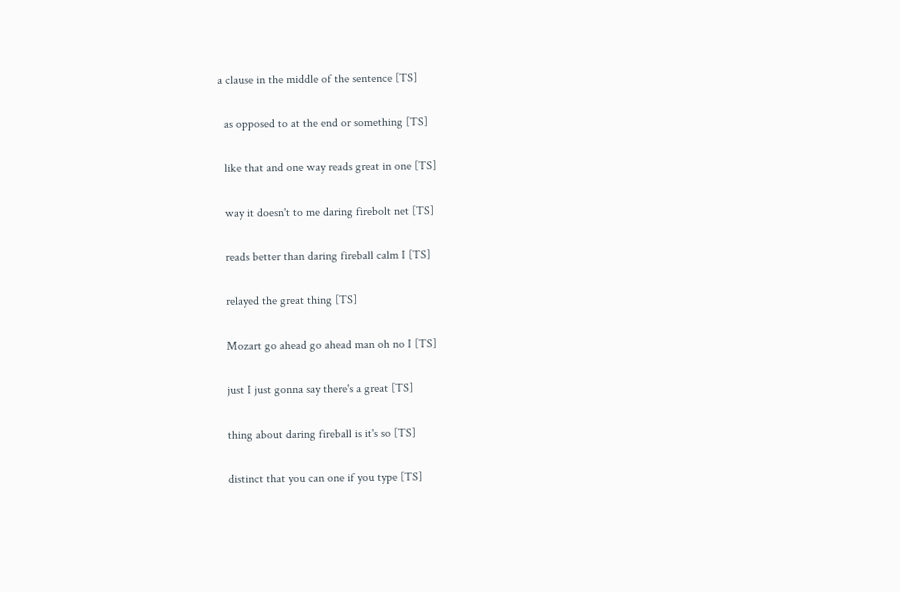a clause in the middle of the sentence [TS]

  as opposed to at the end or something [TS]

  like that and one way reads great in one [TS]

  way it doesn't to me daring firebolt net [TS]

  reads better than daring fireball calm I [TS]

  relayed the great thing [TS]

  Mozart go ahead go ahead man oh no I [TS]

  just I just gonna say there's a great [TS]

  thing about daring fireball is it's so [TS]

  distinct that you can one if you type [TS]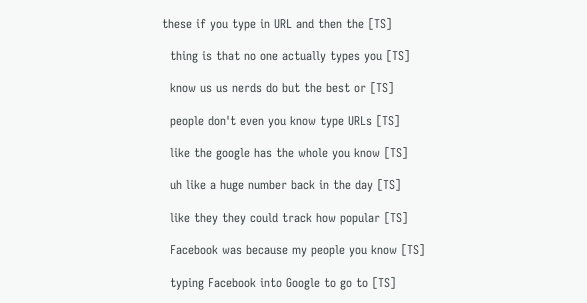these if you type in URL and then the [TS]

  thing is that no one actually types you [TS]

  know us us nerds do but the best or [TS]

  people don't even you know type URLs [TS]

  like the google has the whole you know [TS]

  uh like a huge number back in the day [TS]

  like they they could track how popular [TS]

  Facebook was because my people you know [TS]

  typing Facebook into Google to go to [TS]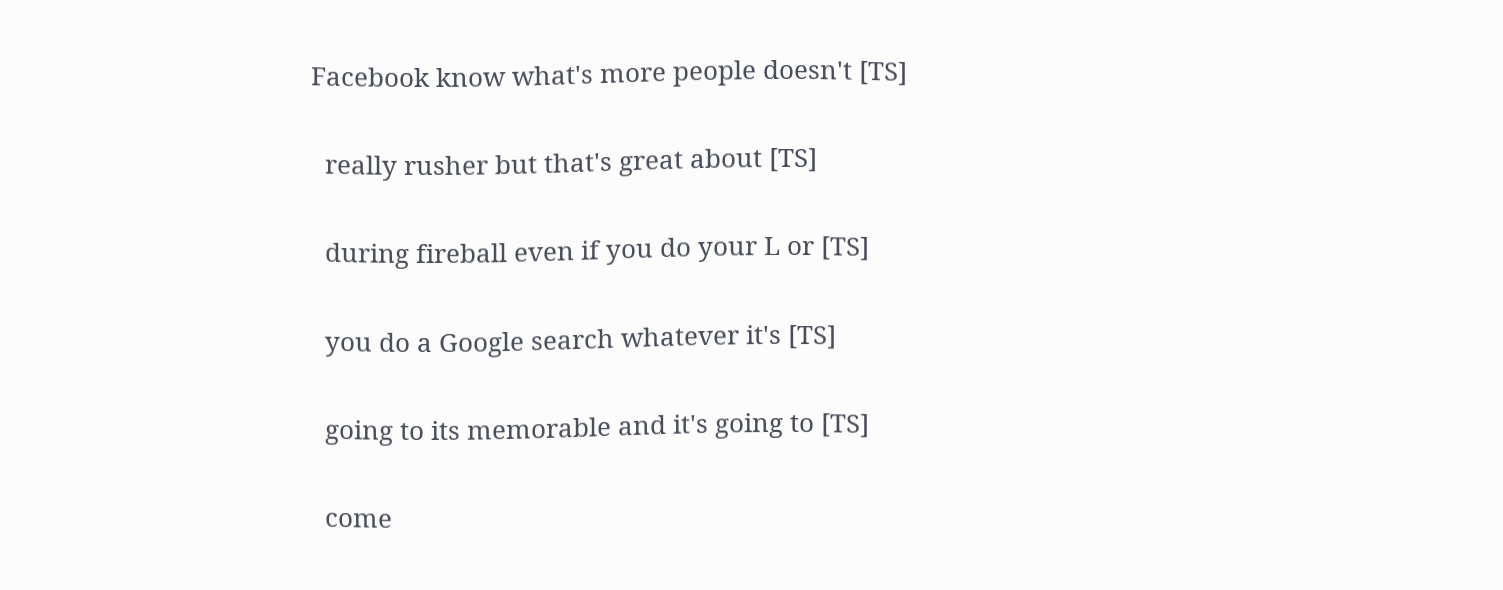Facebook know what's more people doesn't [TS]

  really rusher but that's great about [TS]

  during fireball even if you do your L or [TS]

  you do a Google search whatever it's [TS]

  going to its memorable and it's going to [TS]

  come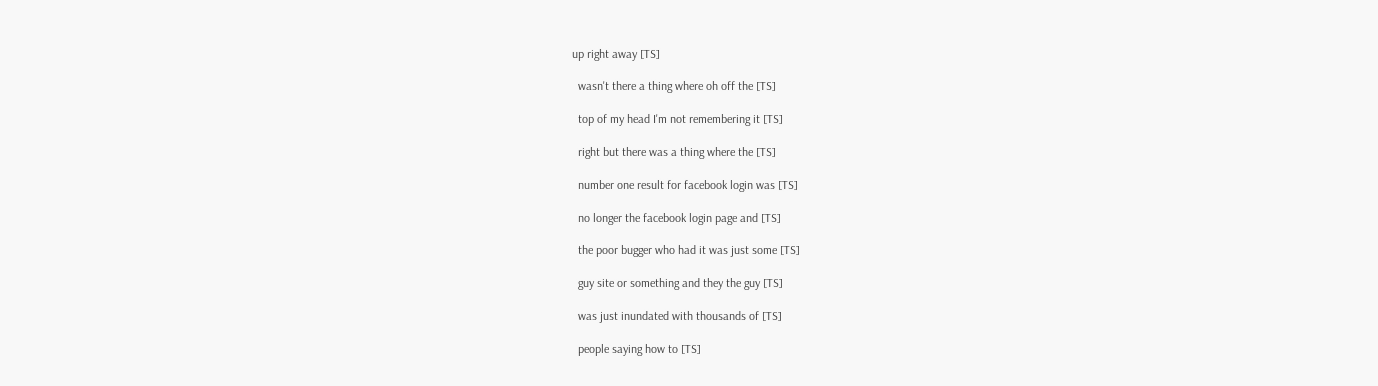up right away [TS]

  wasn't there a thing where oh off the [TS]

  top of my head I'm not remembering it [TS]

  right but there was a thing where the [TS]

  number one result for facebook login was [TS]

  no longer the facebook login page and [TS]

  the poor bugger who had it was just some [TS]

  guy site or something and they the guy [TS]

  was just inundated with thousands of [TS]

  people saying how to [TS]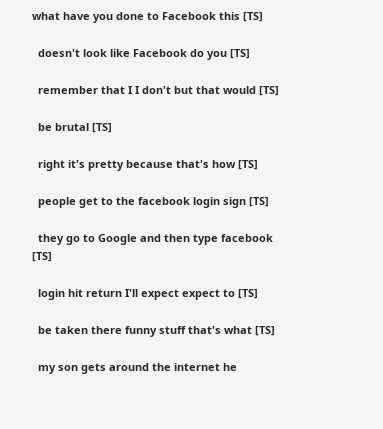what have you done to Facebook this [TS]

  doesn't look like Facebook do you [TS]

  remember that I I don't but that would [TS]

  be brutal [TS]

  right it's pretty because that's how [TS]

  people get to the facebook login sign [TS]

  they go to Google and then type facebook [TS]

  login hit return I'll expect expect to [TS]

  be taken there funny stuff that's what [TS]

  my son gets around the internet he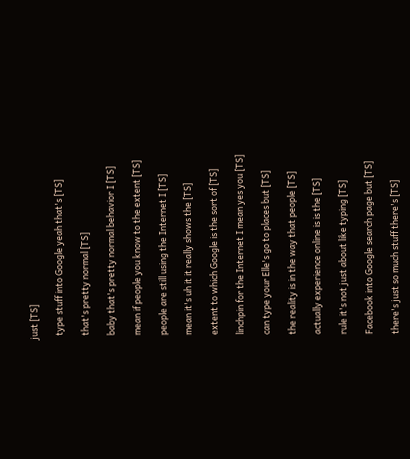just [TS]

  type stuff into Google yeah that's [TS]

  that's pretty normal [TS]

  baby that's pretty normal behavior I [TS]

  mean if people you know to the extent [TS]

  people are still using the Internet I [TS]

  mean it's uh it it really shows the [TS]

  extent to which Google is the sort of [TS]

  linchpin for the Internet I mean yes you [TS]

  can type your Elle's go to places but [TS]

  the reality is in the way that people [TS]

  actually experience online is is the [TS]

  rule it's not just about like typing [TS]

  Facebook into Google search page but [TS]

  there's just so much stuff there's [TS]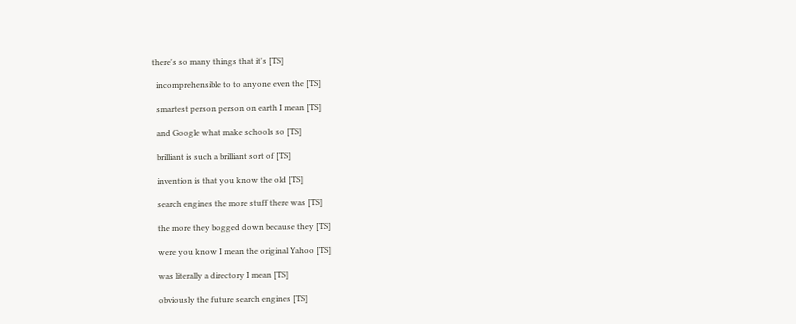there's so many things that it's [TS]

  incomprehensible to to anyone even the [TS]

  smartest person person on earth I mean [TS]

  and Google what make schools so [TS]

  brilliant is such a brilliant sort of [TS]

  invention is that you know the old [TS]

  search engines the more stuff there was [TS]

  the more they bogged down because they [TS]

  were you know I mean the original Yahoo [TS]

  was literally a directory I mean [TS]

  obviously the future search engines [TS]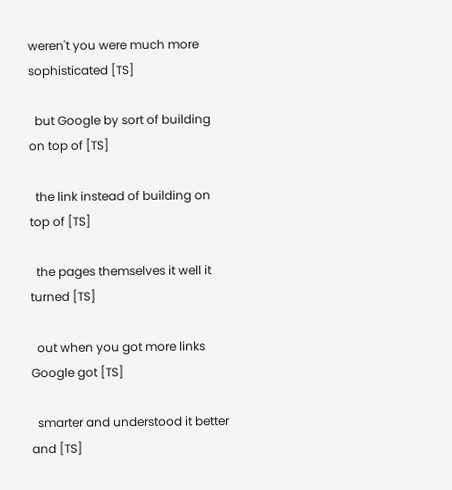weren't you were much more sophisticated [TS]

  but Google by sort of building on top of [TS]

  the link instead of building on top of [TS]

  the pages themselves it well it turned [TS]

  out when you got more links Google got [TS]

  smarter and understood it better and [TS]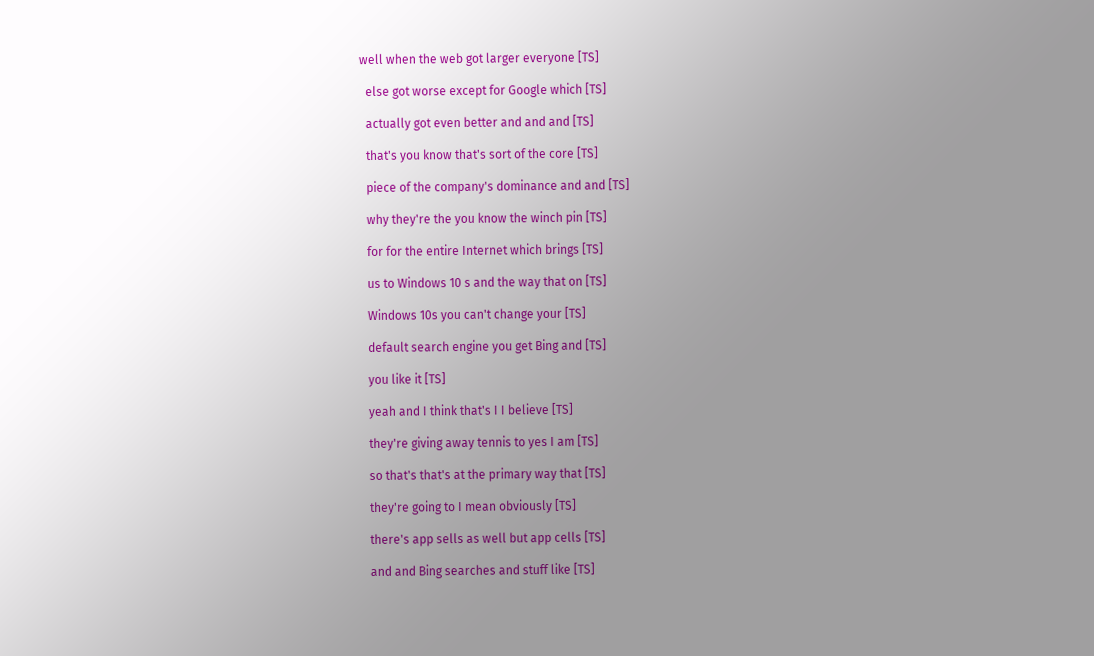well when the web got larger everyone [TS]

  else got worse except for Google which [TS]

  actually got even better and and and [TS]

  that's you know that's sort of the core [TS]

  piece of the company's dominance and and [TS]

  why they're the you know the winch pin [TS]

  for for the entire Internet which brings [TS]

  us to Windows 10 s and the way that on [TS]

  Windows 10s you can't change your [TS]

  default search engine you get Bing and [TS]

  you like it [TS]

  yeah and I think that's I I believe [TS]

  they're giving away tennis to yes I am [TS]

  so that's that's at the primary way that [TS]

  they're going to I mean obviously [TS]

  there's app sells as well but app cells [TS]

  and and Bing searches and stuff like [TS]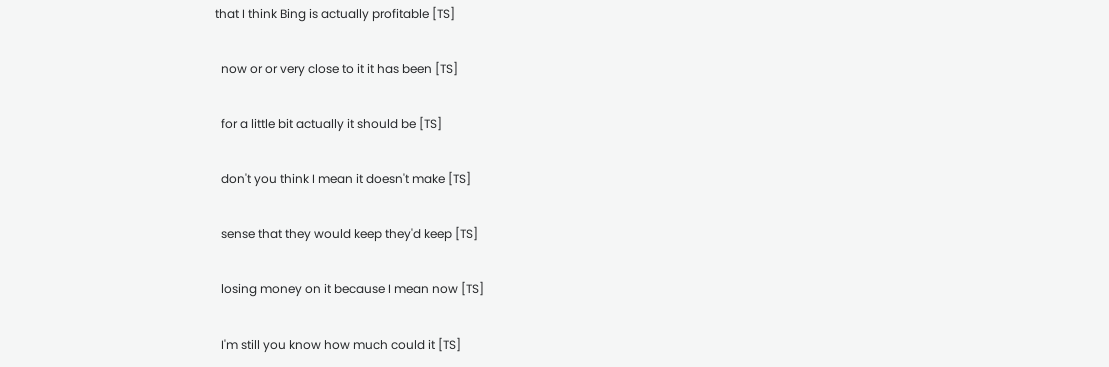that I think Bing is actually profitable [TS]

  now or or very close to it it has been [TS]

  for a little bit actually it should be [TS]

  don't you think I mean it doesn't make [TS]

  sense that they would keep they'd keep [TS]

  losing money on it because I mean now [TS]

  I'm still you know how much could it [TS]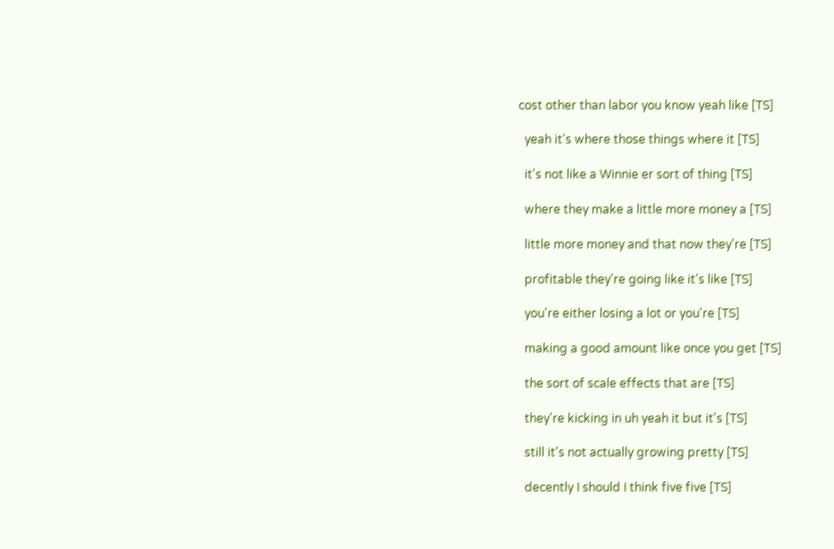cost other than labor you know yeah like [TS]

  yeah it's where those things where it [TS]

  it's not like a Winnie er sort of thing [TS]

  where they make a little more money a [TS]

  little more money and that now they're [TS]

  profitable they're going like it's like [TS]

  you're either losing a lot or you're [TS]

  making a good amount like once you get [TS]

  the sort of scale effects that are [TS]

  they're kicking in uh yeah it but it's [TS]

  still it's not actually growing pretty [TS]

  decently I should I think five five [TS]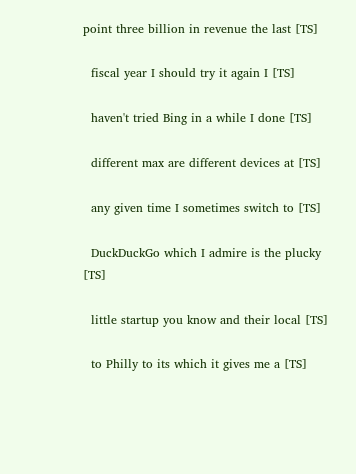point three billion in revenue the last [TS]

  fiscal year I should try it again I [TS]

  haven't tried Bing in a while I done [TS]

  different max are different devices at [TS]

  any given time I sometimes switch to [TS]

  DuckDuckGo which I admire is the plucky [TS]

  little startup you know and their local [TS]

  to Philly to its which it gives me a [TS]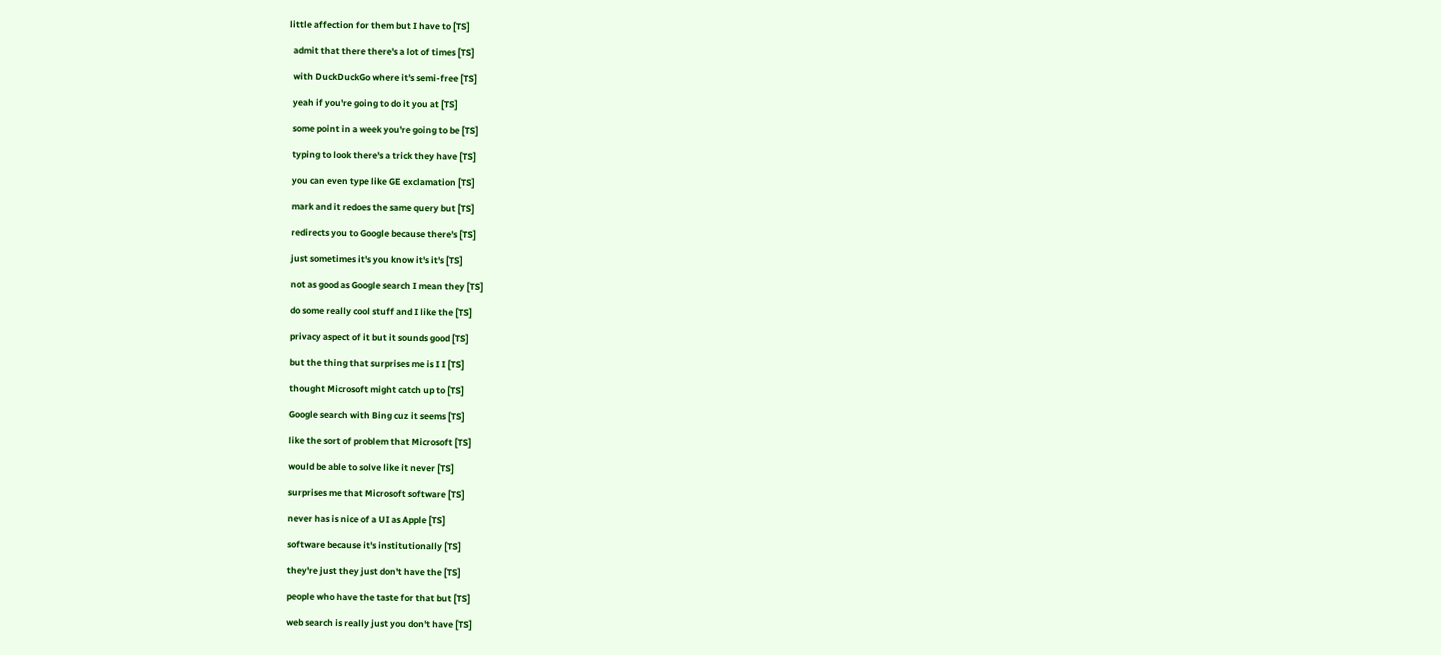little affection for them but I have to [TS]

  admit that there there's a lot of times [TS]

  with DuckDuckGo where it's semi-free [TS]

  yeah if you're going to do it you at [TS]

  some point in a week you're going to be [TS]

  typing to look there's a trick they have [TS]

  you can even type like GE exclamation [TS]

  mark and it redoes the same query but [TS]

  redirects you to Google because there's [TS]

  just sometimes it's you know it's it's [TS]

  not as good as Google search I mean they [TS]

  do some really cool stuff and I like the [TS]

  privacy aspect of it but it sounds good [TS]

  but the thing that surprises me is I I [TS]

  thought Microsoft might catch up to [TS]

  Google search with Bing cuz it seems [TS]

  like the sort of problem that Microsoft [TS]

  would be able to solve like it never [TS]

  surprises me that Microsoft software [TS]

  never has is nice of a UI as Apple [TS]

  software because it's institutionally [TS]

  they're just they just don't have the [TS]

  people who have the taste for that but [TS]

  web search is really just you don't have [TS]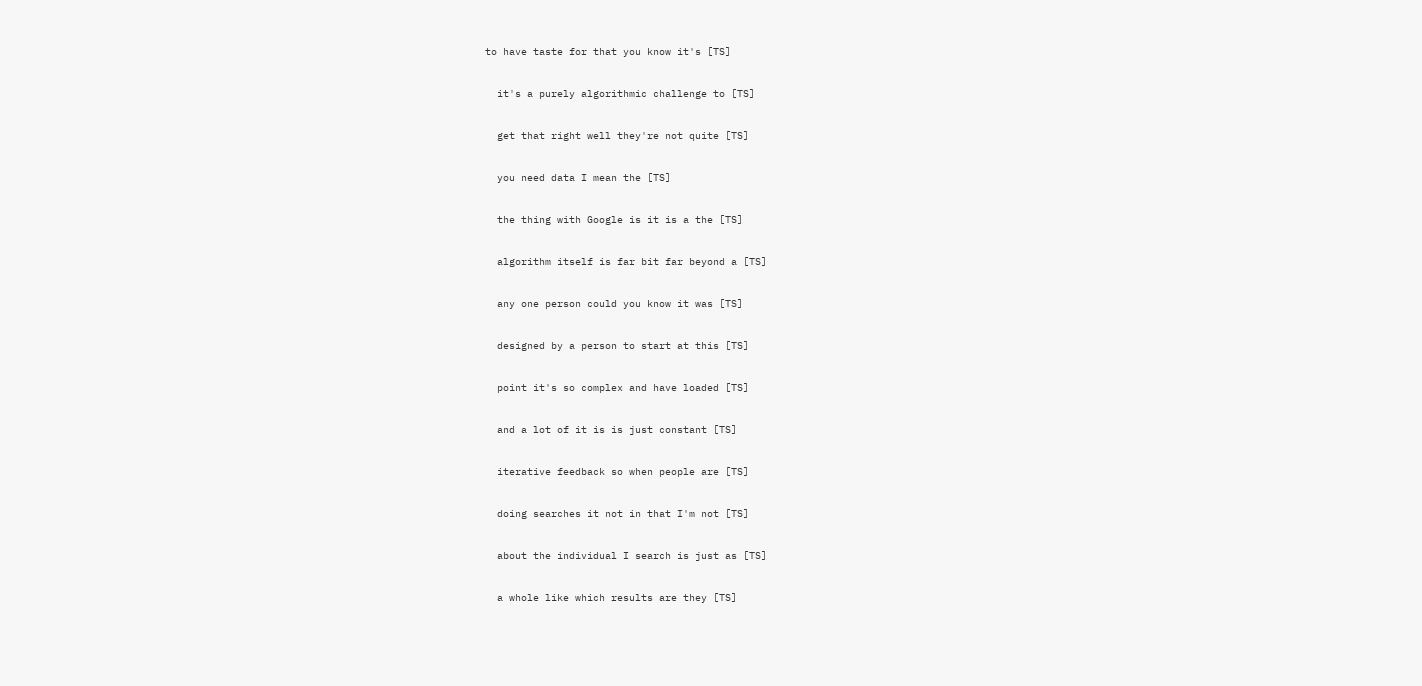to have taste for that you know it's [TS]

  it's a purely algorithmic challenge to [TS]

  get that right well they're not quite [TS]

  you need data I mean the [TS]

  the thing with Google is it is a the [TS]

  algorithm itself is far bit far beyond a [TS]

  any one person could you know it was [TS]

  designed by a person to start at this [TS]

  point it's so complex and have loaded [TS]

  and a lot of it is is just constant [TS]

  iterative feedback so when people are [TS]

  doing searches it not in that I'm not [TS]

  about the individual I search is just as [TS]

  a whole like which results are they [TS]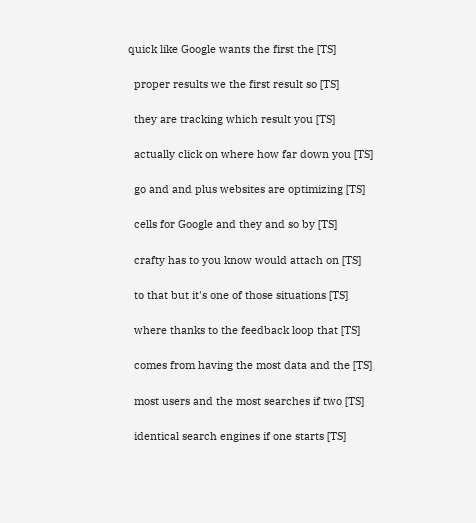quick like Google wants the first the [TS]

  proper results we the first result so [TS]

  they are tracking which result you [TS]

  actually click on where how far down you [TS]

  go and and plus websites are optimizing [TS]

  cells for Google and they and so by [TS]

  crafty has to you know would attach on [TS]

  to that but it's one of those situations [TS]

  where thanks to the feedback loop that [TS]

  comes from having the most data and the [TS]

  most users and the most searches if two [TS]

  identical search engines if one starts [TS]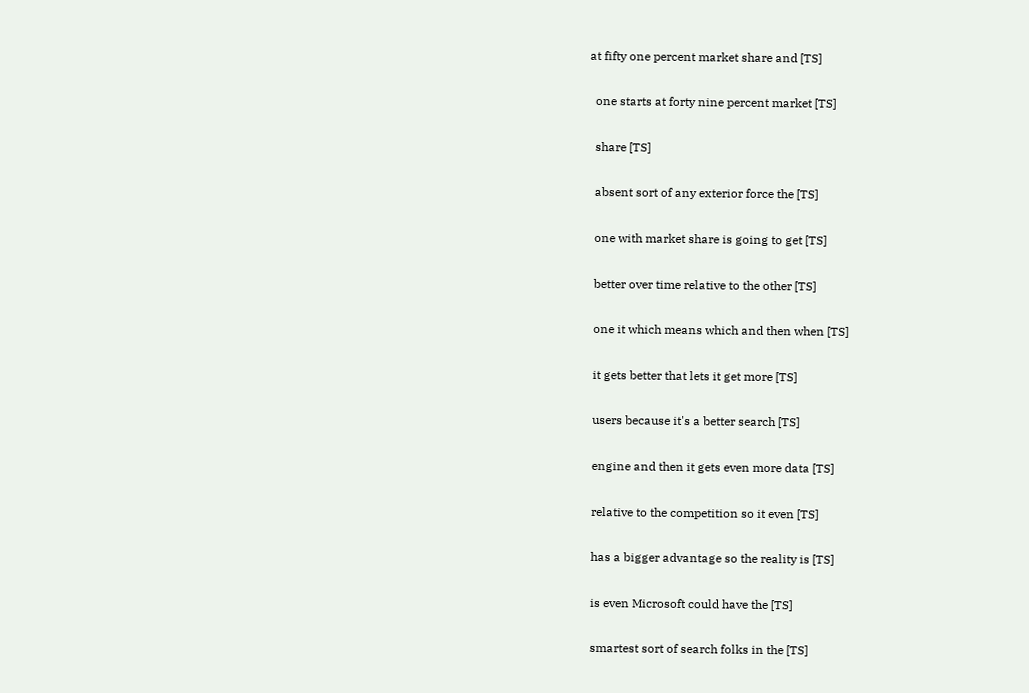at fifty one percent market share and [TS]

  one starts at forty nine percent market [TS]

  share [TS]

  absent sort of any exterior force the [TS]

  one with market share is going to get [TS]

  better over time relative to the other [TS]

  one it which means which and then when [TS]

  it gets better that lets it get more [TS]

  users because it's a better search [TS]

  engine and then it gets even more data [TS]

  relative to the competition so it even [TS]

  has a bigger advantage so the reality is [TS]

  is even Microsoft could have the [TS]

  smartest sort of search folks in the [TS]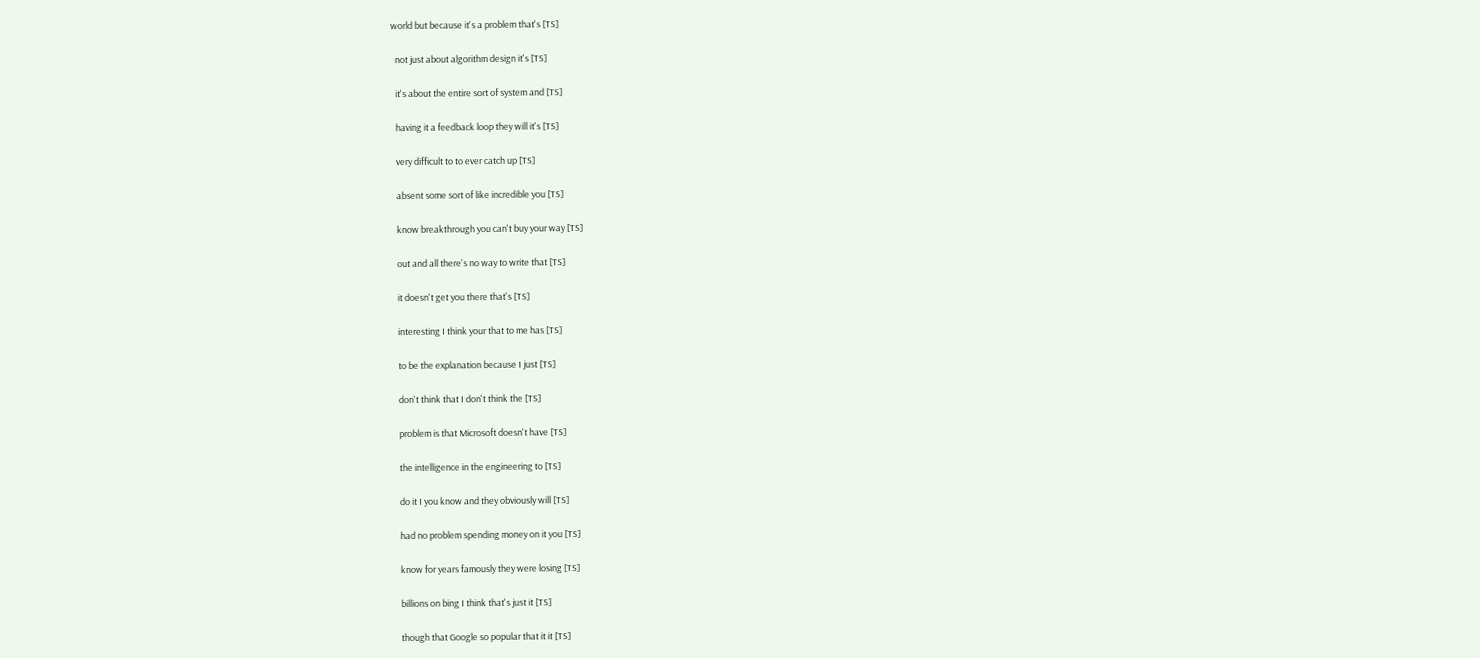world but because it's a problem that's [TS]

  not just about algorithm design it's [TS]

  it's about the entire sort of system and [TS]

  having it a feedback loop they will it's [TS]

  very difficult to to ever catch up [TS]

  absent some sort of like incredible you [TS]

  know breakthrough you can't buy your way [TS]

  out and all there's no way to write that [TS]

  it doesn't get you there that's [TS]

  interesting I think your that to me has [TS]

  to be the explanation because I just [TS]

  don't think that I don't think the [TS]

  problem is that Microsoft doesn't have [TS]

  the intelligence in the engineering to [TS]

  do it I you know and they obviously will [TS]

  had no problem spending money on it you [TS]

  know for years famously they were losing [TS]

  billions on bing I think that's just it [TS]

  though that Google so popular that it it [TS]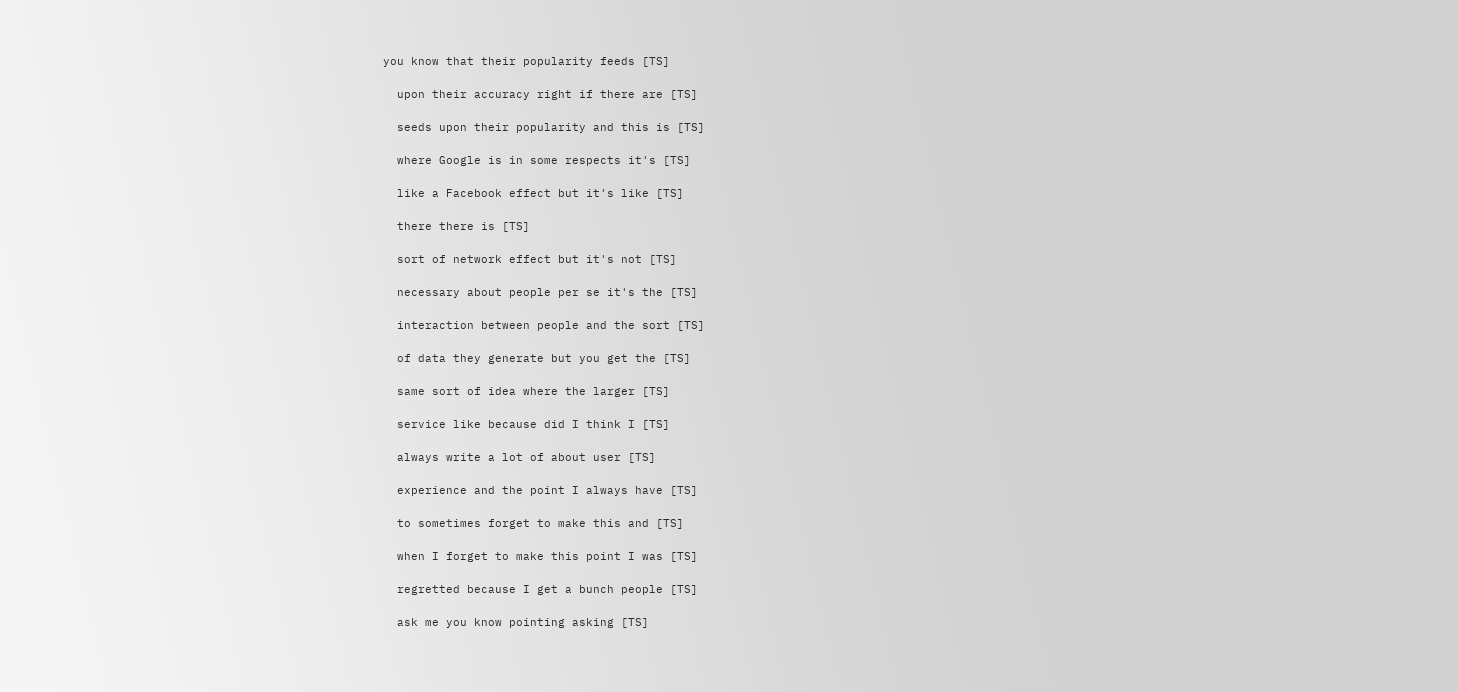you know that their popularity feeds [TS]

  upon their accuracy right if there are [TS]

  seeds upon their popularity and this is [TS]

  where Google is in some respects it's [TS]

  like a Facebook effect but it's like [TS]

  there there is [TS]

  sort of network effect but it's not [TS]

  necessary about people per se it's the [TS]

  interaction between people and the sort [TS]

  of data they generate but you get the [TS]

  same sort of idea where the larger [TS]

  service like because did I think I [TS]

  always write a lot of about user [TS]

  experience and the point I always have [TS]

  to sometimes forget to make this and [TS]

  when I forget to make this point I was [TS]

  regretted because I get a bunch people [TS]

  ask me you know pointing asking [TS]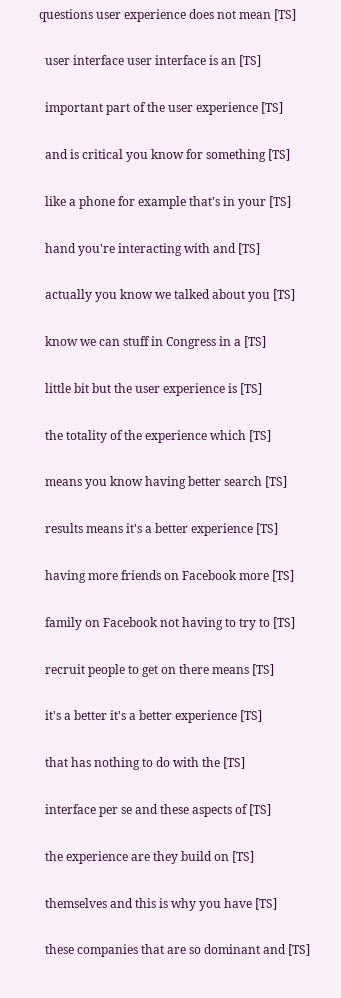questions user experience does not mean [TS]

  user interface user interface is an [TS]

  important part of the user experience [TS]

  and is critical you know for something [TS]

  like a phone for example that's in your [TS]

  hand you're interacting with and [TS]

  actually you know we talked about you [TS]

  know we can stuff in Congress in a [TS]

  little bit but the user experience is [TS]

  the totality of the experience which [TS]

  means you know having better search [TS]

  results means it's a better experience [TS]

  having more friends on Facebook more [TS]

  family on Facebook not having to try to [TS]

  recruit people to get on there means [TS]

  it's a better it's a better experience [TS]

  that has nothing to do with the [TS]

  interface per se and these aspects of [TS]

  the experience are they build on [TS]

  themselves and this is why you have [TS]

  these companies that are so dominant and [TS]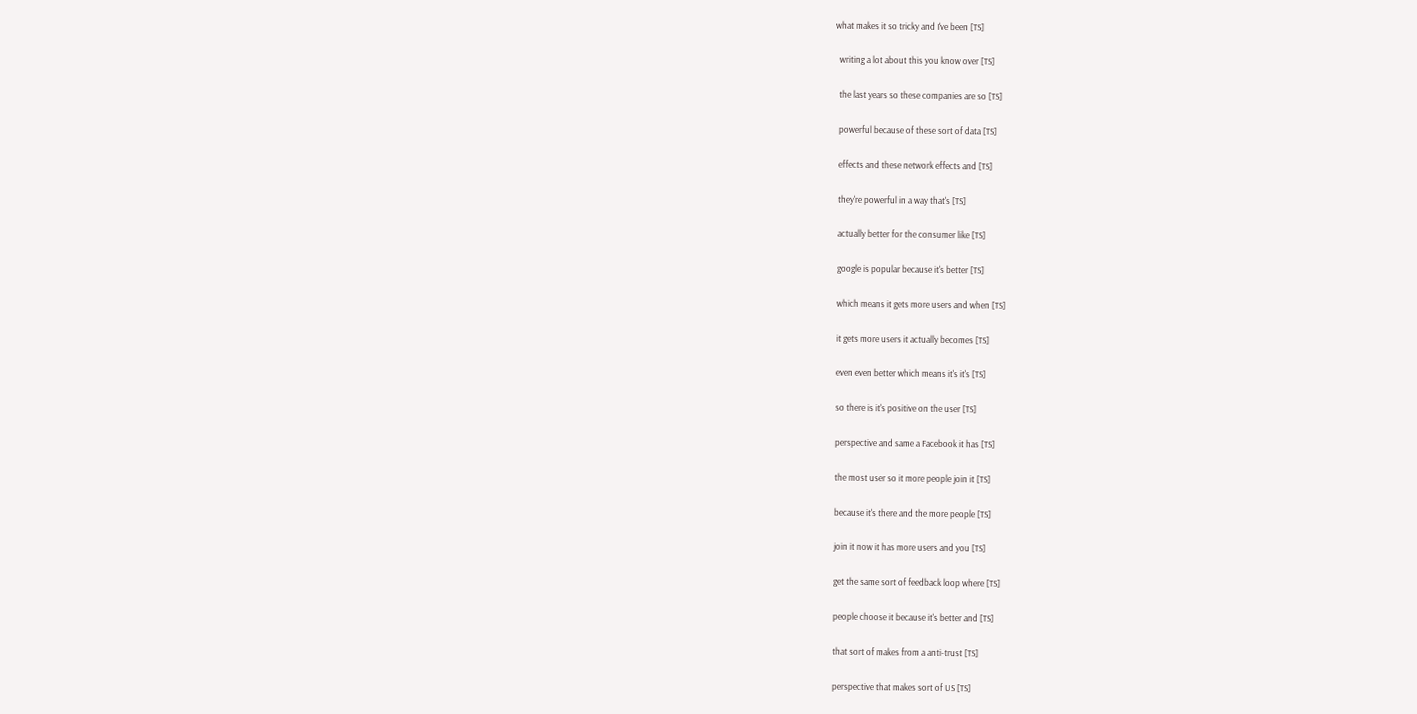what makes it so tricky and I've been [TS]

  writing a lot about this you know over [TS]

  the last years so these companies are so [TS]

  powerful because of these sort of data [TS]

  effects and these network effects and [TS]

  they're powerful in a way that's [TS]

  actually better for the consumer like [TS]

  google is popular because it's better [TS]

  which means it gets more users and when [TS]

  it gets more users it actually becomes [TS]

  even even better which means it's it's [TS]

  so there is it's positive on the user [TS]

  perspective and same a Facebook it has [TS]

  the most user so it more people join it [TS]

  because it's there and the more people [TS]

  join it now it has more users and you [TS]

  get the same sort of feedback loop where [TS]

  people choose it because it's better and [TS]

  that sort of makes from a anti-trust [TS]

  perspective that makes sort of US [TS]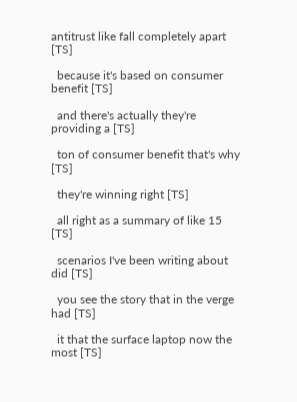antitrust like fall completely apart [TS]

  because it's based on consumer benefit [TS]

  and there's actually they're providing a [TS]

  ton of consumer benefit that's why [TS]

  they're winning right [TS]

  all right as a summary of like 15 [TS]

  scenarios I've been writing about did [TS]

  you see the story that in the verge had [TS]

  it that the surface laptop now the most [TS]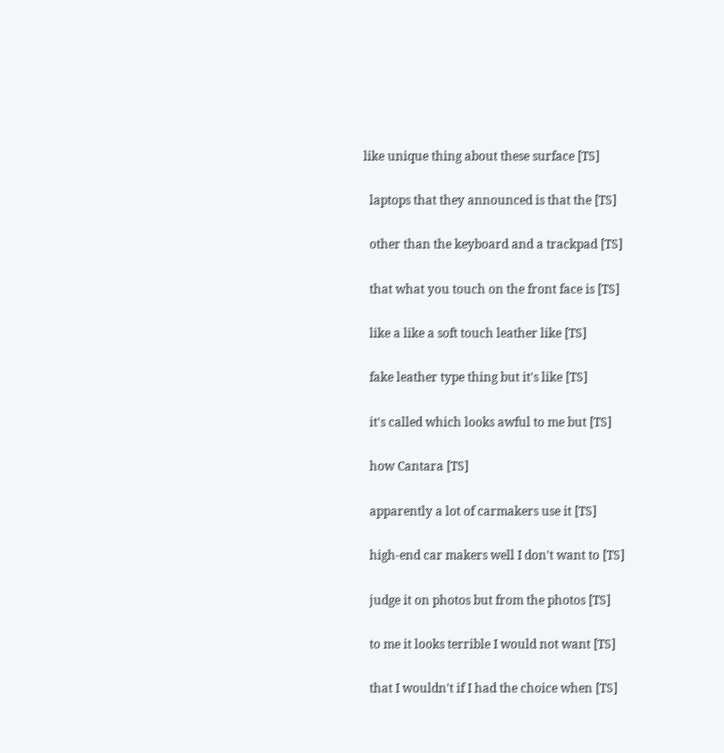like unique thing about these surface [TS]

  laptops that they announced is that the [TS]

  other than the keyboard and a trackpad [TS]

  that what you touch on the front face is [TS]

  like a like a soft touch leather like [TS]

  fake leather type thing but it's like [TS]

  it's called which looks awful to me but [TS]

  how Cantara [TS]

  apparently a lot of carmakers use it [TS]

  high-end car makers well I don't want to [TS]

  judge it on photos but from the photos [TS]

  to me it looks terrible I would not want [TS]

  that I wouldn't if I had the choice when [TS]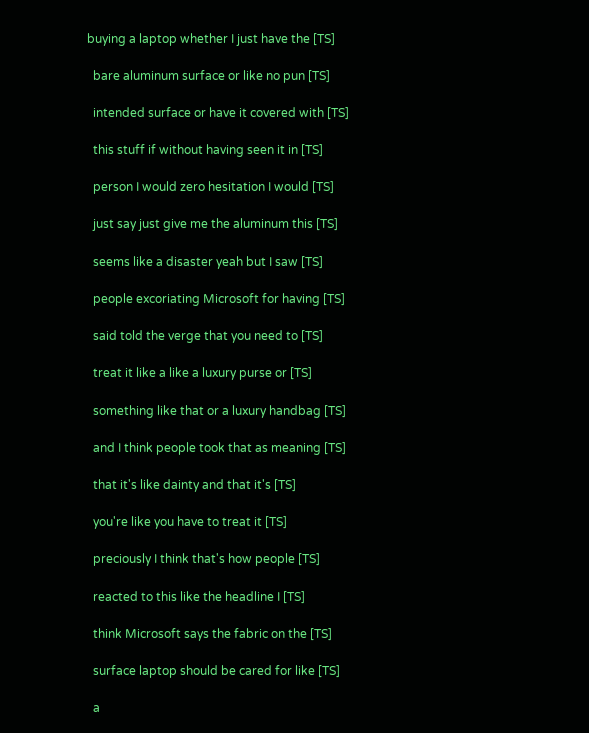buying a laptop whether I just have the [TS]

  bare aluminum surface or like no pun [TS]

  intended surface or have it covered with [TS]

  this stuff if without having seen it in [TS]

  person I would zero hesitation I would [TS]

  just say just give me the aluminum this [TS]

  seems like a disaster yeah but I saw [TS]

  people excoriating Microsoft for having [TS]

  said told the verge that you need to [TS]

  treat it like a like a luxury purse or [TS]

  something like that or a luxury handbag [TS]

  and I think people took that as meaning [TS]

  that it's like dainty and that it's [TS]

  you're like you have to treat it [TS]

  preciously I think that's how people [TS]

  reacted to this like the headline I [TS]

  think Microsoft says the fabric on the [TS]

  surface laptop should be cared for like [TS]

  a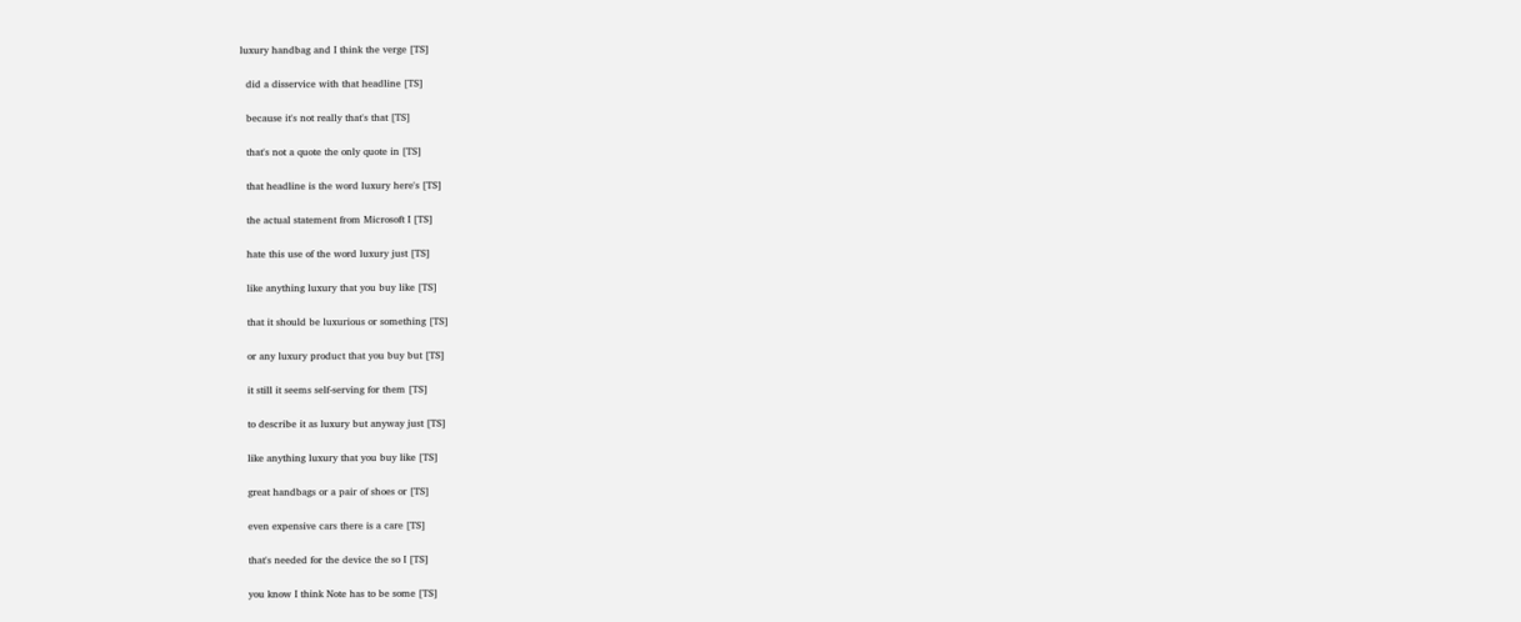luxury handbag and I think the verge [TS]

  did a disservice with that headline [TS]

  because it's not really that's that [TS]

  that's not a quote the only quote in [TS]

  that headline is the word luxury here's [TS]

  the actual statement from Microsoft I [TS]

  hate this use of the word luxury just [TS]

  like anything luxury that you buy like [TS]

  that it should be luxurious or something [TS]

  or any luxury product that you buy but [TS]

  it still it seems self-serving for them [TS]

  to describe it as luxury but anyway just [TS]

  like anything luxury that you buy like [TS]

  great handbags or a pair of shoes or [TS]

  even expensive cars there is a care [TS]

  that's needed for the device the so I [TS]

  you know I think Note has to be some [TS]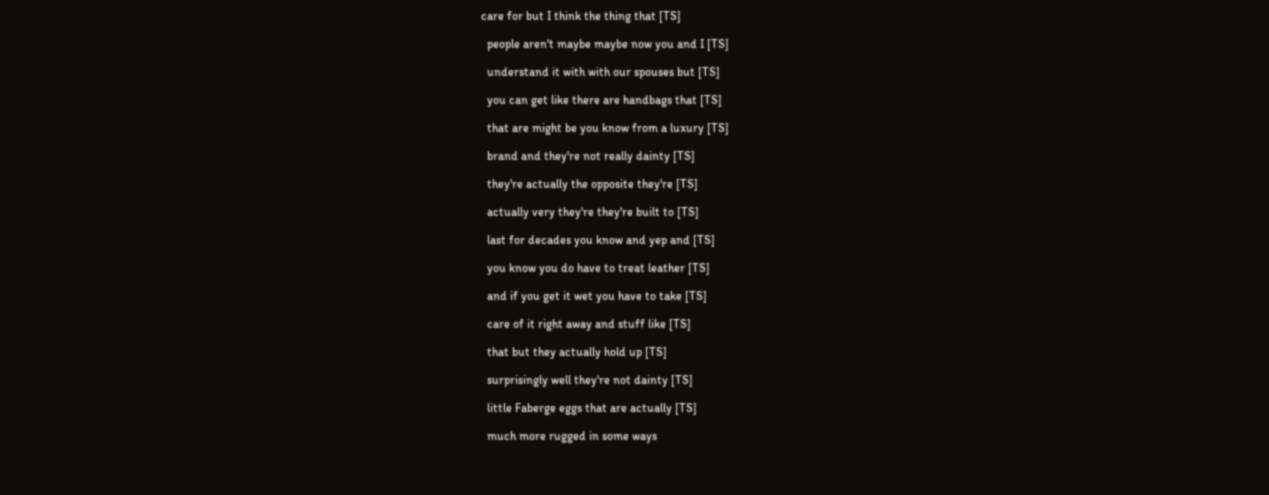care for but I think the thing that [TS]

  people aren't maybe maybe now you and I [TS]

  understand it with with our spouses but [TS]

  you can get like there are handbags that [TS]

  that are might be you know from a luxury [TS]

  brand and they're not really dainty [TS]

  they're actually the opposite they're [TS]

  actually very they're they're built to [TS]

  last for decades you know and yep and [TS]

  you know you do have to treat leather [TS]

  and if you get it wet you have to take [TS]

  care of it right away and stuff like [TS]

  that but they actually hold up [TS]

  surprisingly well they're not dainty [TS]

  little Faberge eggs that are actually [TS]

  much more rugged in some ways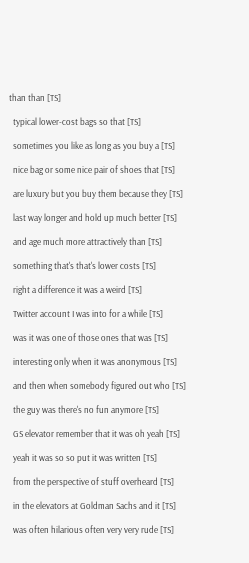than than [TS]

  typical lower-cost bags so that [TS]

  sometimes you like as long as you buy a [TS]

  nice bag or some nice pair of shoes that [TS]

  are luxury but you buy them because they [TS]

  last way longer and hold up much better [TS]

  and age much more attractively than [TS]

  something that's that's lower costs [TS]

  right a difference it was a weird [TS]

  Twitter account I was into for a while [TS]

  was it was one of those ones that was [TS]

  interesting only when it was anonymous [TS]

  and then when somebody figured out who [TS]

  the guy was there's no fun anymore [TS]

  GS elevator remember that it was oh yeah [TS]

  yeah it was so so put it was written [TS]

  from the perspective of stuff overheard [TS]

  in the elevators at Goldman Sachs and it [TS]

  was often hilarious often very very rude [TS]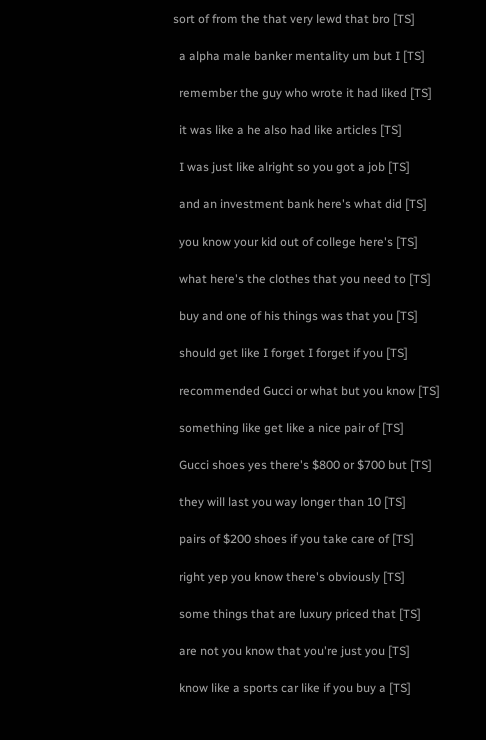sort of from the that very lewd that bro [TS]

  a alpha male banker mentality um but I [TS]

  remember the guy who wrote it had liked [TS]

  it was like a he also had like articles [TS]

  I was just like alright so you got a job [TS]

  and an investment bank here's what did [TS]

  you know your kid out of college here's [TS]

  what here's the clothes that you need to [TS]

  buy and one of his things was that you [TS]

  should get like I forget I forget if you [TS]

  recommended Gucci or what but you know [TS]

  something like get like a nice pair of [TS]

  Gucci shoes yes there's $800 or $700 but [TS]

  they will last you way longer than 10 [TS]

  pairs of $200 shoes if you take care of [TS]

  right yep you know there's obviously [TS]

  some things that are luxury priced that [TS]

  are not you know that you're just you [TS]

  know like a sports car like if you buy a [TS]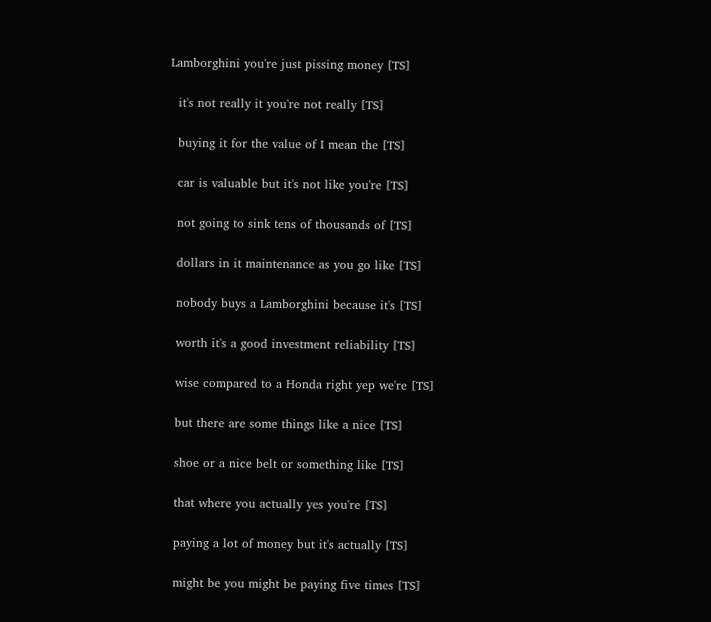Lamborghini you're just pissing money [TS]

  it's not really it you're not really [TS]

  buying it for the value of I mean the [TS]

  car is valuable but it's not like you're [TS]

  not going to sink tens of thousands of [TS]

  dollars in it maintenance as you go like [TS]

  nobody buys a Lamborghini because it's [TS]

  worth it's a good investment reliability [TS]

  wise compared to a Honda right yep we're [TS]

  but there are some things like a nice [TS]

  shoe or a nice belt or something like [TS]

  that where you actually yes you're [TS]

  paying a lot of money but it's actually [TS]

  might be you might be paying five times [TS]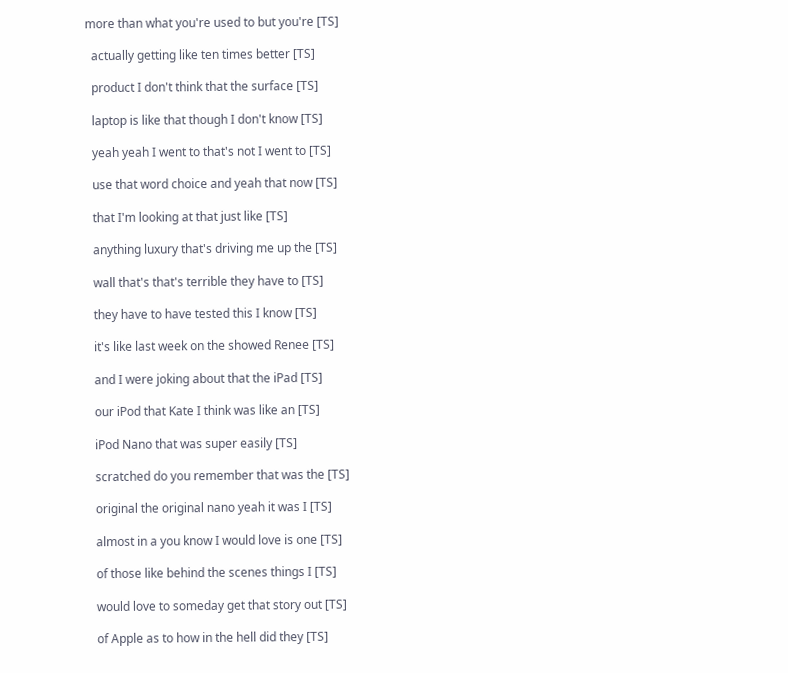more than what you're used to but you're [TS]

  actually getting like ten times better [TS]

  product I don't think that the surface [TS]

  laptop is like that though I don't know [TS]

  yeah yeah I went to that's not I went to [TS]

  use that word choice and yeah that now [TS]

  that I'm looking at that just like [TS]

  anything luxury that's driving me up the [TS]

  wall that's that's terrible they have to [TS]

  they have to have tested this I know [TS]

  it's like last week on the showed Renee [TS]

  and I were joking about that the iPad [TS]

  our iPod that Kate I think was like an [TS]

  iPod Nano that was super easily [TS]

  scratched do you remember that was the [TS]

  original the original nano yeah it was I [TS]

  almost in a you know I would love is one [TS]

  of those like behind the scenes things I [TS]

  would love to someday get that story out [TS]

  of Apple as to how in the hell did they [TS]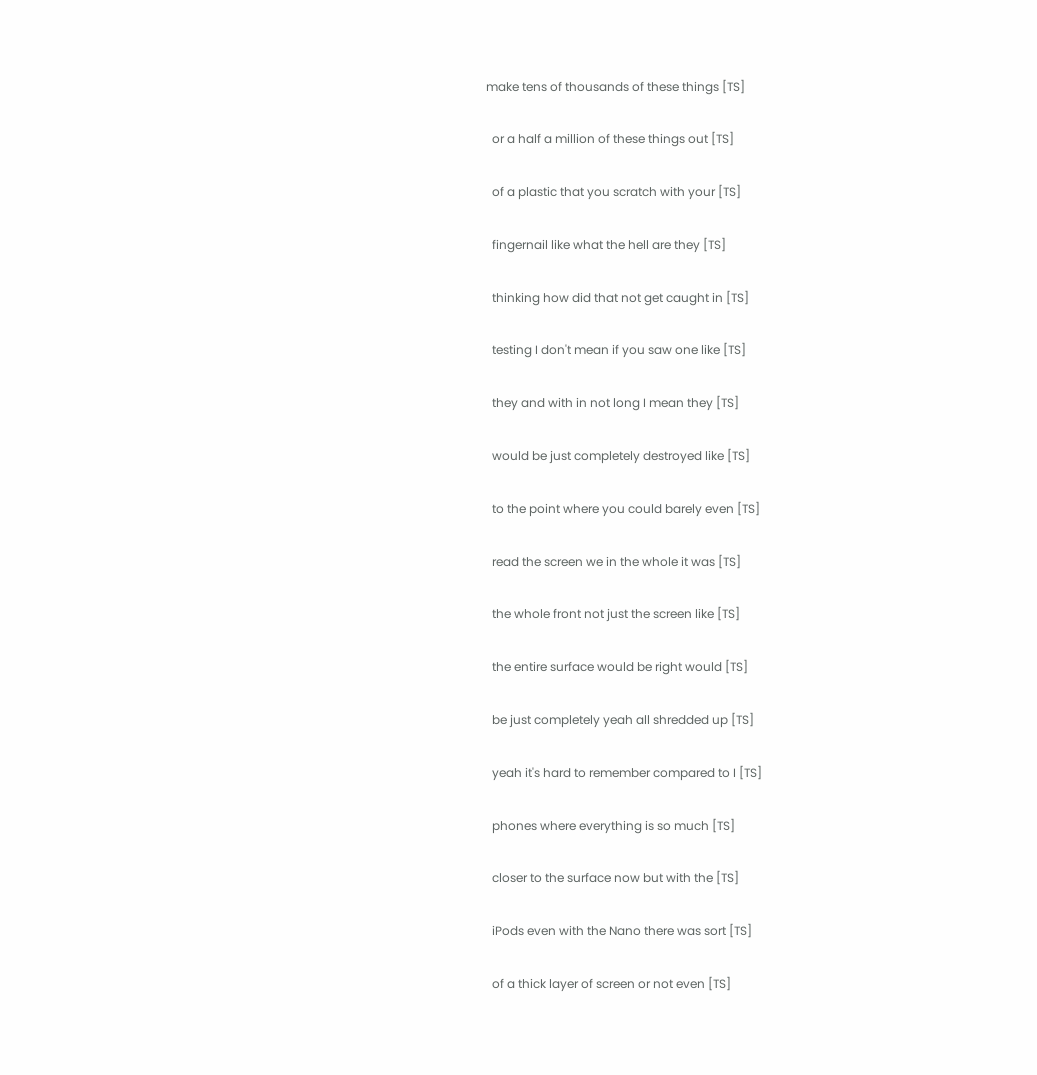make tens of thousands of these things [TS]

  or a half a million of these things out [TS]

  of a plastic that you scratch with your [TS]

  fingernail like what the hell are they [TS]

  thinking how did that not get caught in [TS]

  testing I don't mean if you saw one like [TS]

  they and with in not long I mean they [TS]

  would be just completely destroyed like [TS]

  to the point where you could barely even [TS]

  read the screen we in the whole it was [TS]

  the whole front not just the screen like [TS]

  the entire surface would be right would [TS]

  be just completely yeah all shredded up [TS]

  yeah it's hard to remember compared to I [TS]

  phones where everything is so much [TS]

  closer to the surface now but with the [TS]

  iPods even with the Nano there was sort [TS]

  of a thick layer of screen or not even [TS]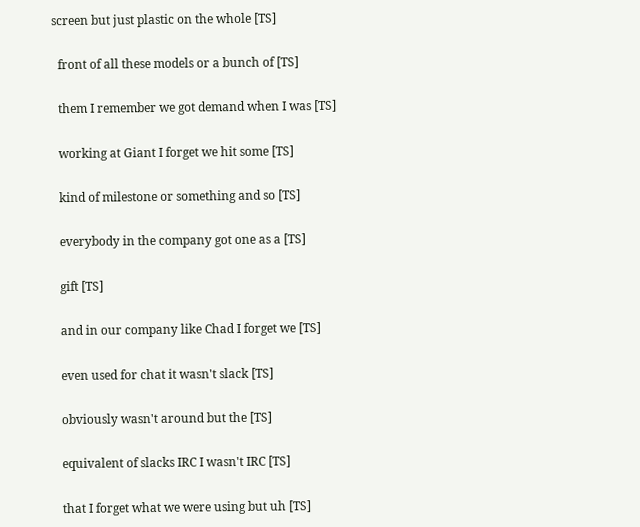screen but just plastic on the whole [TS]

  front of all these models or a bunch of [TS]

  them I remember we got demand when I was [TS]

  working at Giant I forget we hit some [TS]

  kind of milestone or something and so [TS]

  everybody in the company got one as a [TS]

  gift [TS]

  and in our company like Chad I forget we [TS]

  even used for chat it wasn't slack [TS]

  obviously wasn't around but the [TS]

  equivalent of slacks IRC I wasn't IRC [TS]

  that I forget what we were using but uh [TS]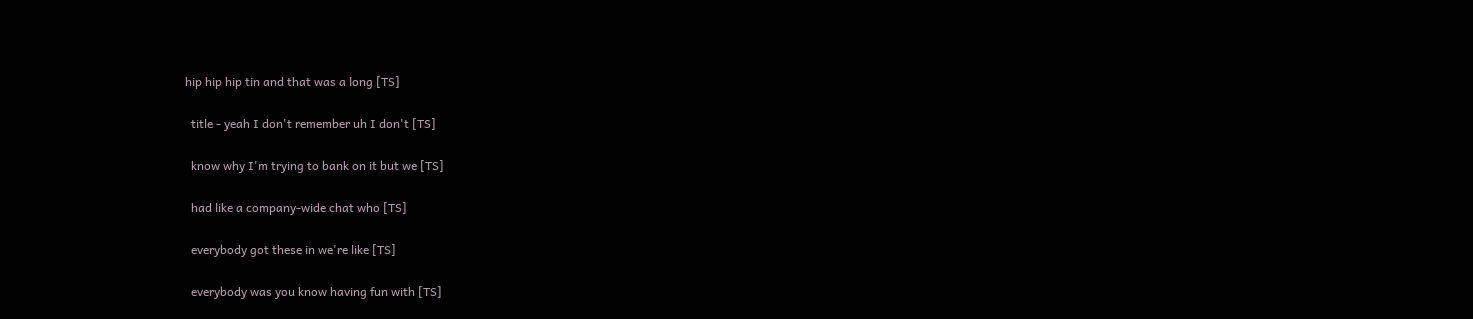hip hip hip tin and that was a long [TS]

  title - yeah I don't remember uh I don't [TS]

  know why I'm trying to bank on it but we [TS]

  had like a company-wide chat who [TS]

  everybody got these in we're like [TS]

  everybody was you know having fun with [TS]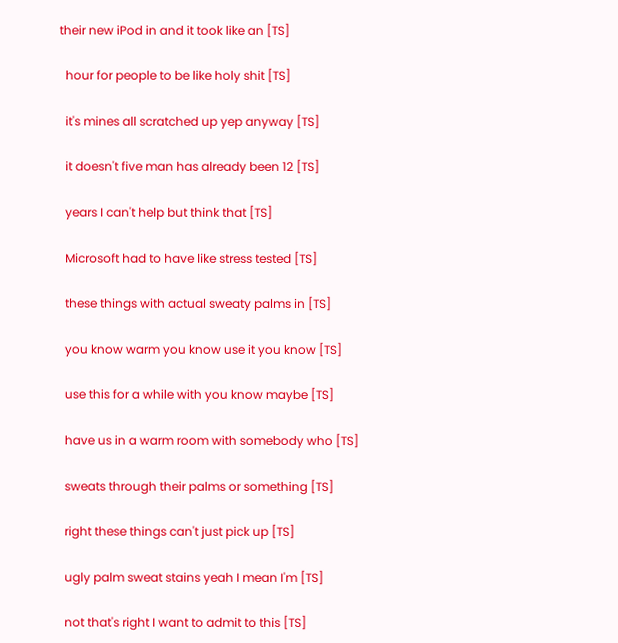their new iPod in and it took like an [TS]

  hour for people to be like holy shit [TS]

  it's mines all scratched up yep anyway [TS]

  it doesn't five man has already been 12 [TS]

  years I can't help but think that [TS]

  Microsoft had to have like stress tested [TS]

  these things with actual sweaty palms in [TS]

  you know warm you know use it you know [TS]

  use this for a while with you know maybe [TS]

  have us in a warm room with somebody who [TS]

  sweats through their palms or something [TS]

  right these things can't just pick up [TS]

  ugly palm sweat stains yeah I mean I'm [TS]

  not that's right I want to admit to this [TS]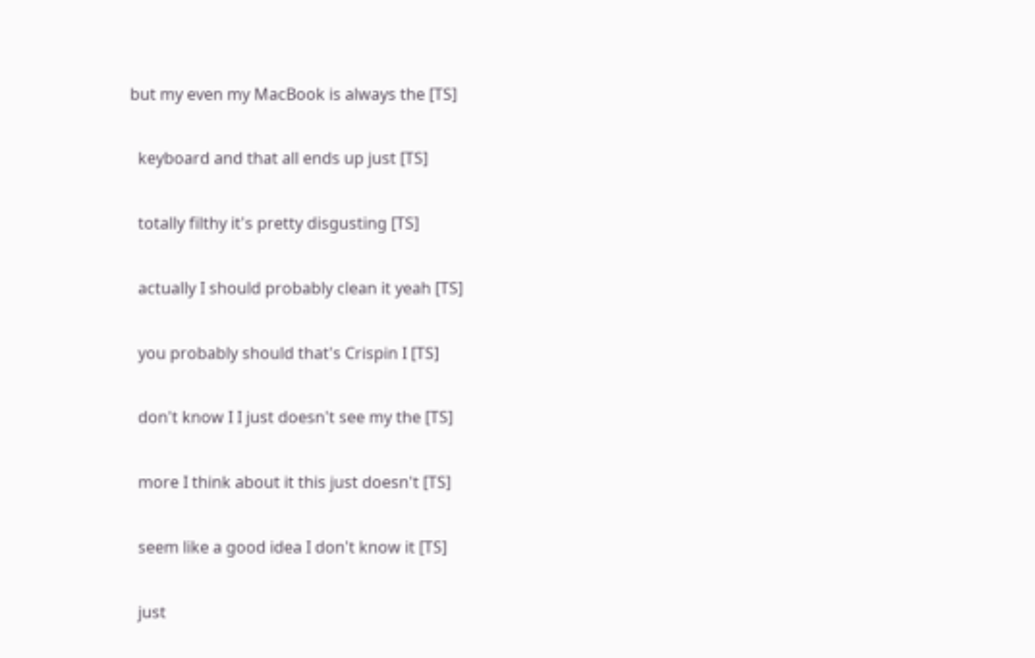but my even my MacBook is always the [TS]

  keyboard and that all ends up just [TS]

  totally filthy it's pretty disgusting [TS]

  actually I should probably clean it yeah [TS]

  you probably should that's Crispin I [TS]

  don't know I I just doesn't see my the [TS]

  more I think about it this just doesn't [TS]

  seem like a good idea I don't know it [TS]

  just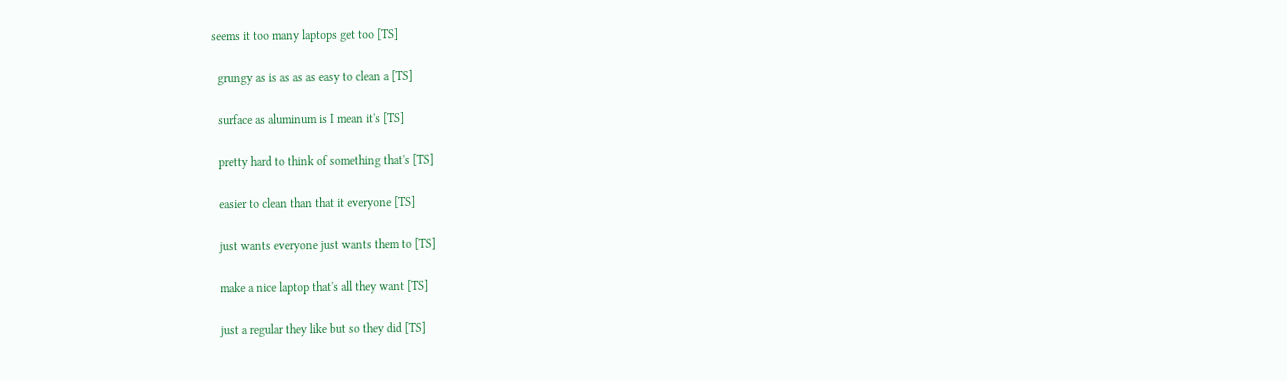seems it too many laptops get too [TS]

  grungy as is as as as easy to clean a [TS]

  surface as aluminum is I mean it's [TS]

  pretty hard to think of something that's [TS]

  easier to clean than that it everyone [TS]

  just wants everyone just wants them to [TS]

  make a nice laptop that's all they want [TS]

  just a regular they like but so they did [TS]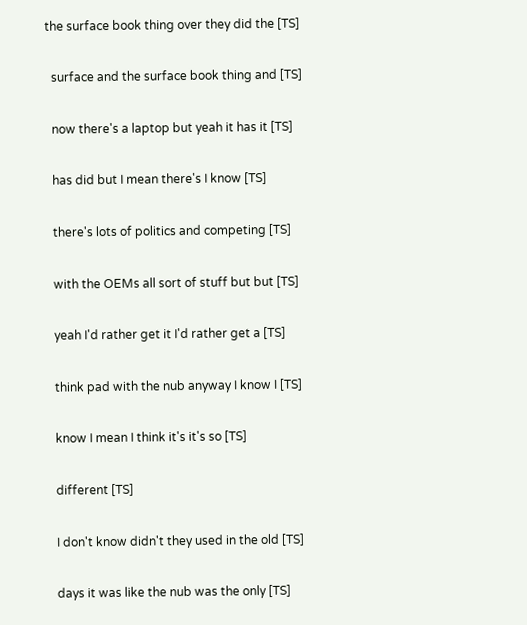the surface book thing over they did the [TS]

  surface and the surface book thing and [TS]

  now there's a laptop but yeah it has it [TS]

  has did but I mean there's I know [TS]

  there's lots of politics and competing [TS]

  with the OEMs all sort of stuff but but [TS]

  yeah I'd rather get it I'd rather get a [TS]

  think pad with the nub anyway I know I [TS]

  know I mean I think it's it's so [TS]

  different [TS]

  I don't know didn't they used in the old [TS]

  days it was like the nub was the only [TS]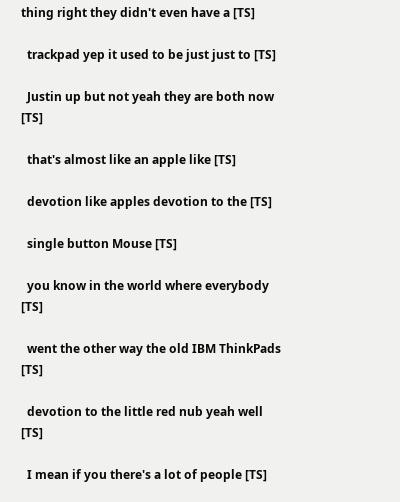thing right they didn't even have a [TS]

  trackpad yep it used to be just just to [TS]

  Justin up but not yeah they are both now [TS]

  that's almost like an apple like [TS]

  devotion like apples devotion to the [TS]

  single button Mouse [TS]

  you know in the world where everybody [TS]

  went the other way the old IBM ThinkPads [TS]

  devotion to the little red nub yeah well [TS]

  I mean if you there's a lot of people [TS]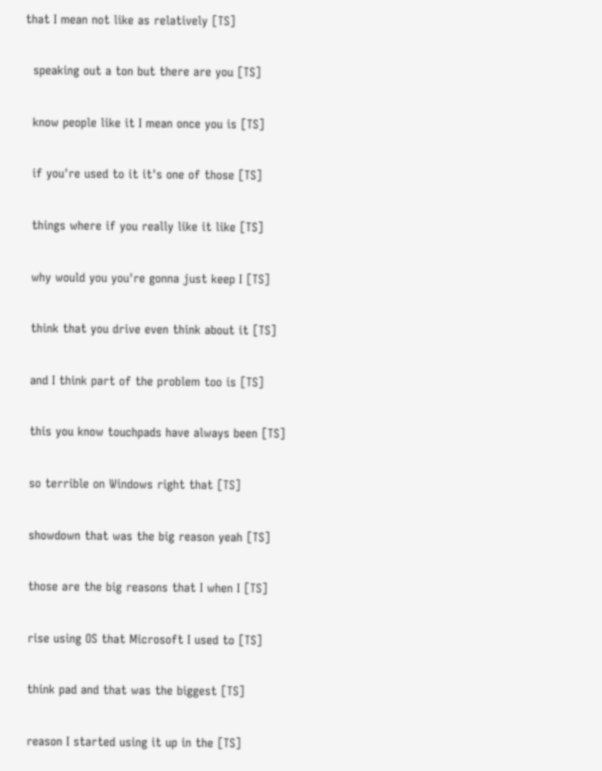that I mean not like as relatively [TS]

  speaking out a ton but there are you [TS]

  know people like it I mean once you is [TS]

  if you're used to it it's one of those [TS]

  things where if you really like it like [TS]

  why would you you're gonna just keep I [TS]

  think that you drive even think about it [TS]

  and I think part of the problem too is [TS]

  this you know touchpads have always been [TS]

  so terrible on Windows right that [TS]

  showdown that was the big reason yeah [TS]

  those are the big reasons that I when I [TS]

  rise using OS that Microsoft I used to [TS]

  think pad and that was the biggest [TS]

  reason I started using it up in the [TS]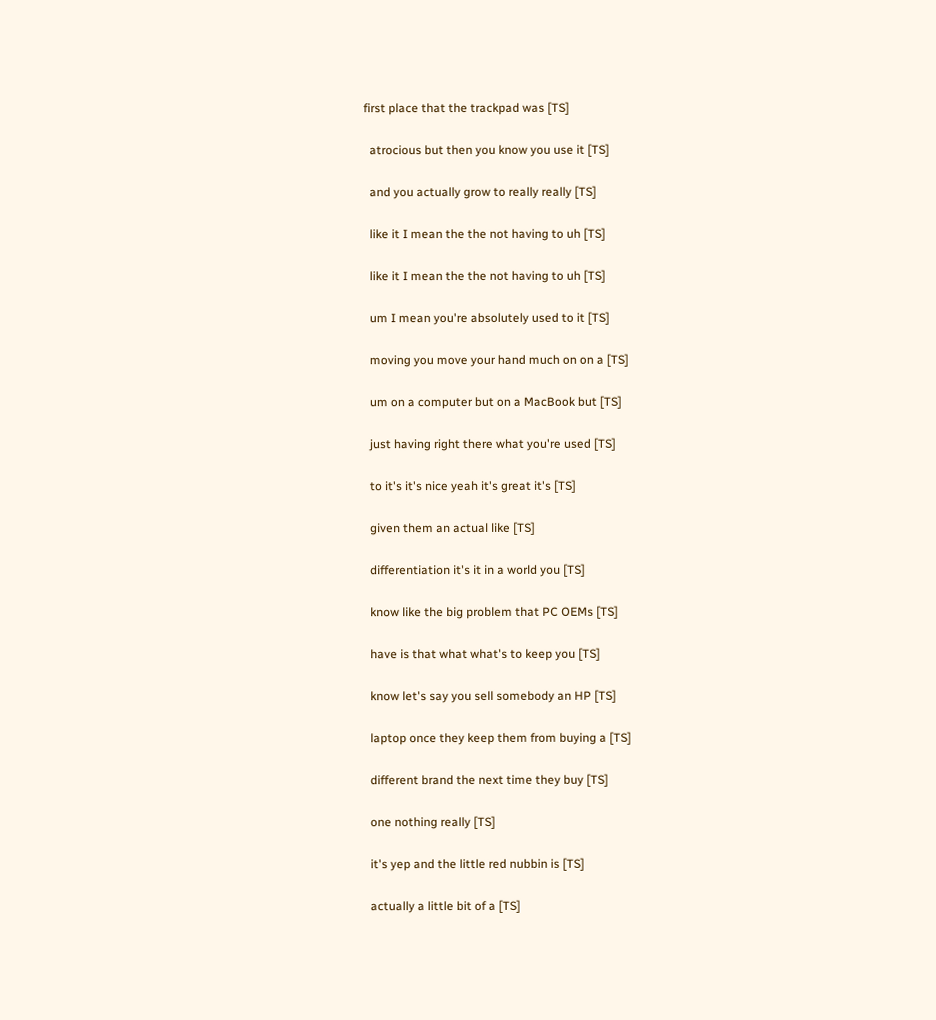first place that the trackpad was [TS]

  atrocious but then you know you use it [TS]

  and you actually grow to really really [TS]

  like it I mean the the not having to uh [TS]

  like it I mean the the not having to uh [TS]

  um I mean you're absolutely used to it [TS]

  moving you move your hand much on on a [TS]

  um on a computer but on a MacBook but [TS]

  just having right there what you're used [TS]

  to it's it's nice yeah it's great it's [TS]

  given them an actual like [TS]

  differentiation it's it in a world you [TS]

  know like the big problem that PC OEMs [TS]

  have is that what what's to keep you [TS]

  know let's say you sell somebody an HP [TS]

  laptop once they keep them from buying a [TS]

  different brand the next time they buy [TS]

  one nothing really [TS]

  it's yep and the little red nubbin is [TS]

  actually a little bit of a [TS]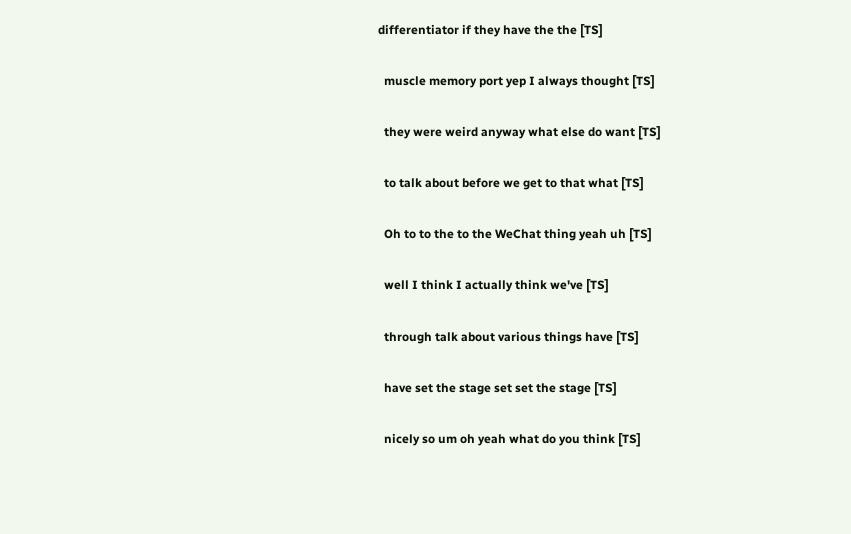differentiator if they have the the [TS]

  muscle memory port yep I always thought [TS]

  they were weird anyway what else do want [TS]

  to talk about before we get to that what [TS]

  Oh to to the to the WeChat thing yeah uh [TS]

  well I think I actually think we've [TS]

  through talk about various things have [TS]

  have set the stage set set the stage [TS]

  nicely so um oh yeah what do you think [TS]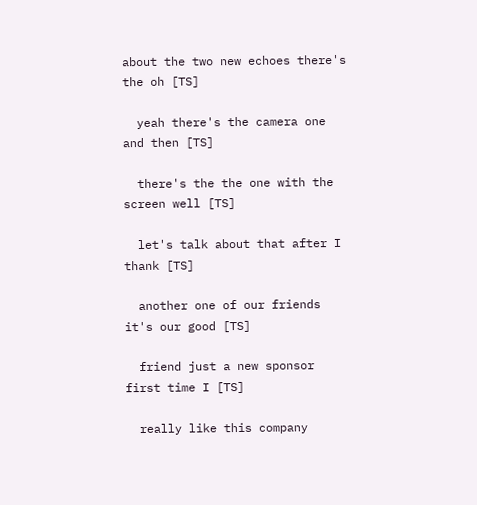about the two new echoes there's the oh [TS]

  yeah there's the camera one and then [TS]

  there's the the one with the screen well [TS]

  let's talk about that after I thank [TS]

  another one of our friends it's our good [TS]

  friend just a new sponsor first time I [TS]

  really like this company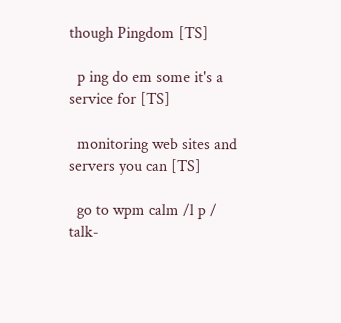though Pingdom [TS]

  p ing do em some it's a service for [TS]

  monitoring web sites and servers you can [TS]

  go to wpm calm /l p / talk-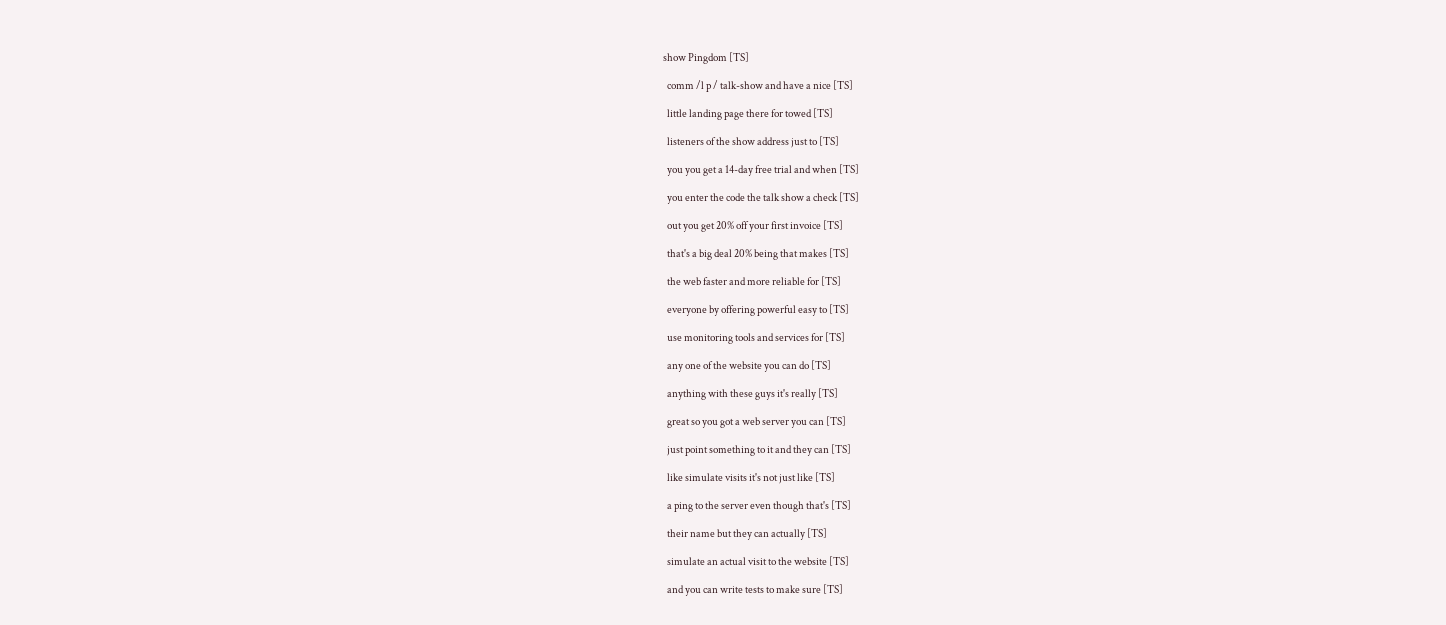show Pingdom [TS]

  comm /l p / talk-show and have a nice [TS]

  little landing page there for towed [TS]

  listeners of the show address just to [TS]

  you you get a 14-day free trial and when [TS]

  you enter the code the talk show a check [TS]

  out you get 20% off your first invoice [TS]

  that's a big deal 20% being that makes [TS]

  the web faster and more reliable for [TS]

  everyone by offering powerful easy to [TS]

  use monitoring tools and services for [TS]

  any one of the website you can do [TS]

  anything with these guys it's really [TS]

  great so you got a web server you can [TS]

  just point something to it and they can [TS]

  like simulate visits it's not just like [TS]

  a ping to the server even though that's [TS]

  their name but they can actually [TS]

  simulate an actual visit to the website [TS]

  and you can write tests to make sure [TS]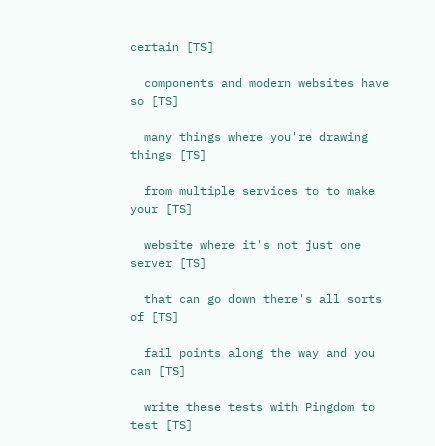certain [TS]

  components and modern websites have so [TS]

  many things where you're drawing things [TS]

  from multiple services to to make your [TS]

  website where it's not just one server [TS]

  that can go down there's all sorts of [TS]

  fail points along the way and you can [TS]

  write these tests with Pingdom to test [TS]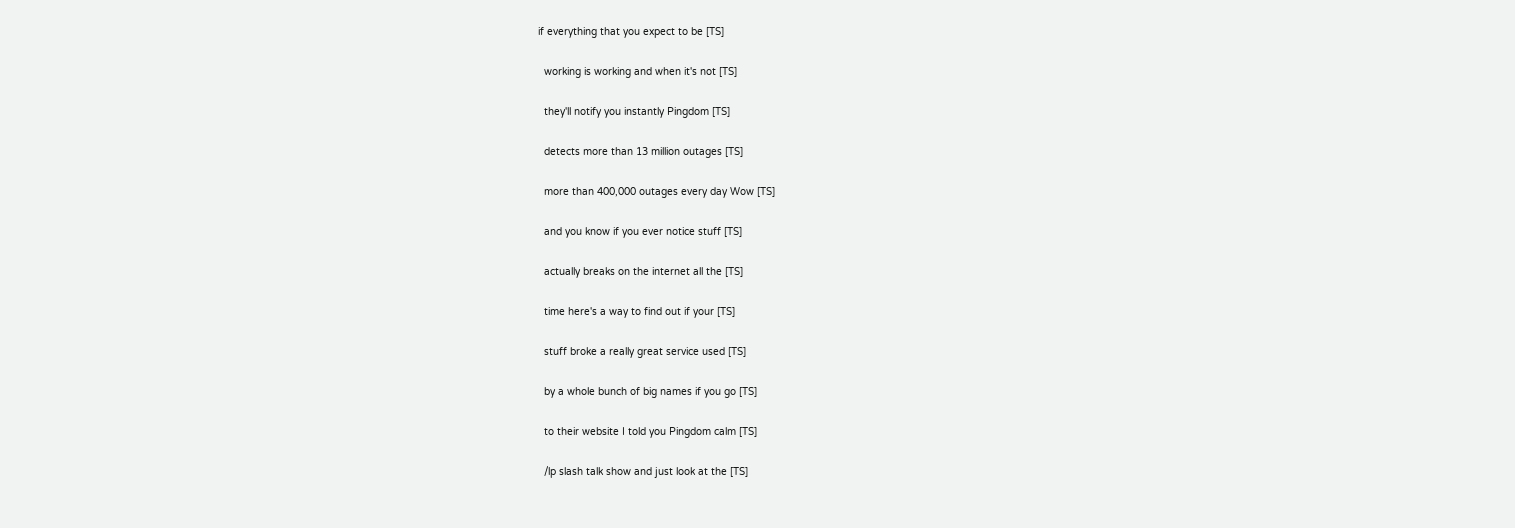if everything that you expect to be [TS]

  working is working and when it's not [TS]

  they'll notify you instantly Pingdom [TS]

  detects more than 13 million outages [TS]

  more than 400,000 outages every day Wow [TS]

  and you know if you ever notice stuff [TS]

  actually breaks on the internet all the [TS]

  time here's a way to find out if your [TS]

  stuff broke a really great service used [TS]

  by a whole bunch of big names if you go [TS]

  to their website I told you Pingdom calm [TS]

  /lp slash talk show and just look at the [TS]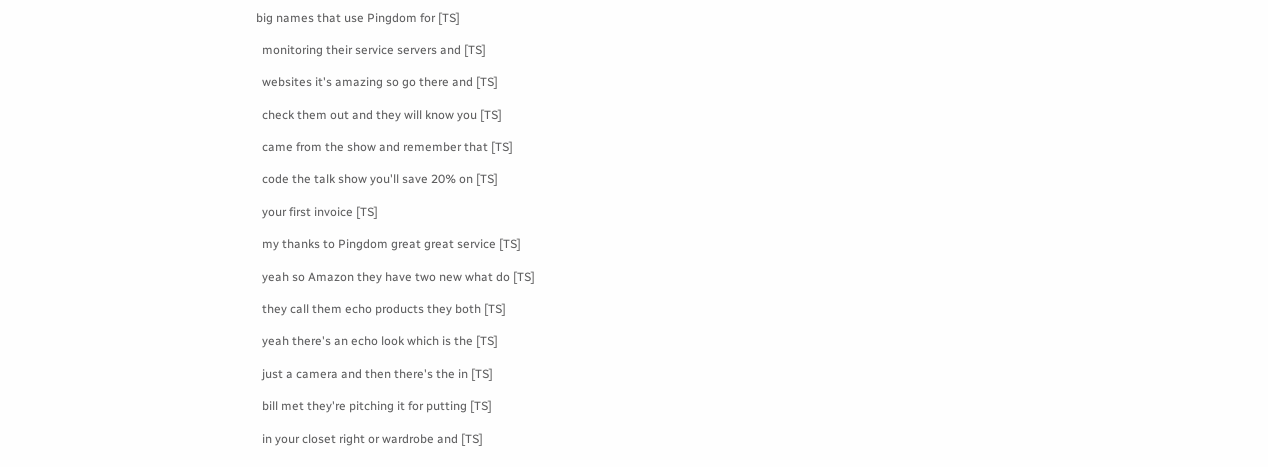big names that use Pingdom for [TS]

  monitoring their service servers and [TS]

  websites it's amazing so go there and [TS]

  check them out and they will know you [TS]

  came from the show and remember that [TS]

  code the talk show you'll save 20% on [TS]

  your first invoice [TS]

  my thanks to Pingdom great great service [TS]

  yeah so Amazon they have two new what do [TS]

  they call them echo products they both [TS]

  yeah there's an echo look which is the [TS]

  just a camera and then there's the in [TS]

  bill met they're pitching it for putting [TS]

  in your closet right or wardrobe and [TS]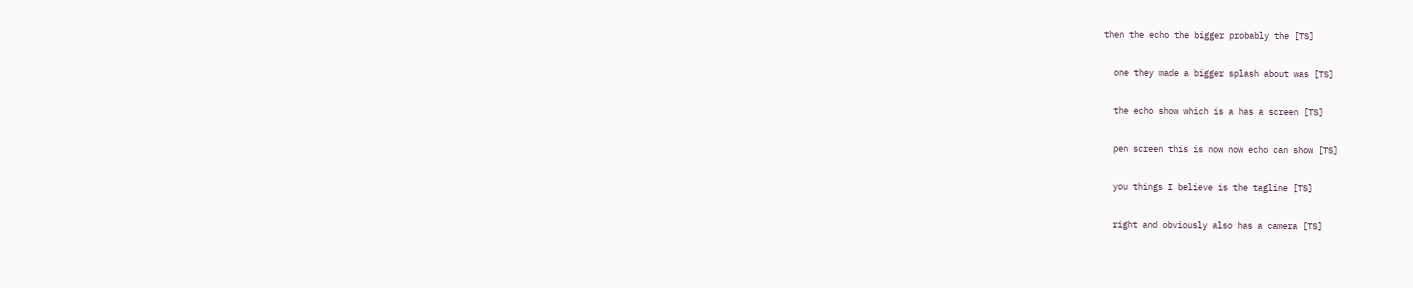then the echo the bigger probably the [TS]

  one they made a bigger splash about was [TS]

  the echo show which is a has a screen [TS]

  pen screen this is now now echo can show [TS]

  you things I believe is the tagline [TS]

  right and obviously also has a camera [TS]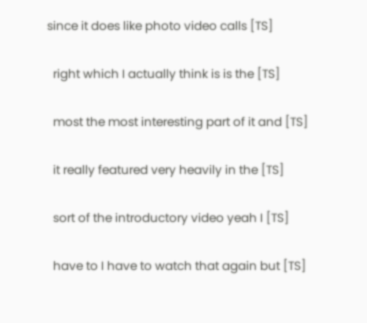since it does like photo video calls [TS]

  right which I actually think is is the [TS]

  most the most interesting part of it and [TS]

  it really featured very heavily in the [TS]

  sort of the introductory video yeah I [TS]

  have to I have to watch that again but [TS]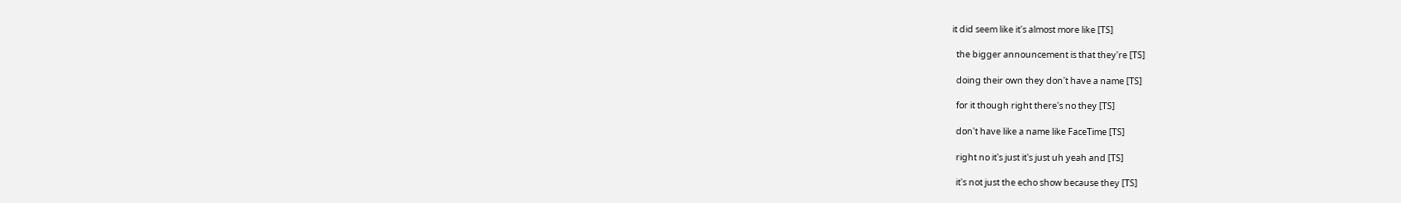it did seem like it's almost more like [TS]

  the bigger announcement is that they're [TS]

  doing their own they don't have a name [TS]

  for it though right there's no they [TS]

  don't have like a name like FaceTime [TS]

  right no it's just it's just uh yeah and [TS]

  it's not just the echo show because they [TS]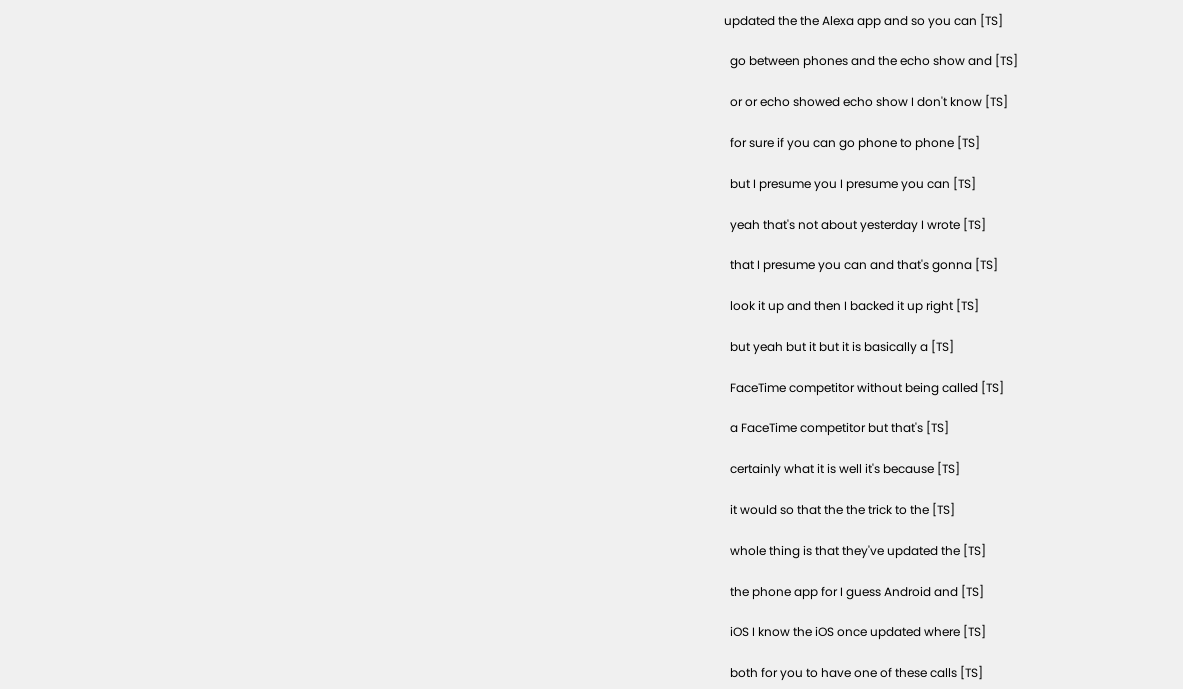updated the the Alexa app and so you can [TS]

  go between phones and the echo show and [TS]

  or or echo showed echo show I don't know [TS]

  for sure if you can go phone to phone [TS]

  but I presume you I presume you can [TS]

  yeah that's not about yesterday I wrote [TS]

  that I presume you can and that's gonna [TS]

  look it up and then I backed it up right [TS]

  but yeah but it but it is basically a [TS]

  FaceTime competitor without being called [TS]

  a FaceTime competitor but that's [TS]

  certainly what it is well it's because [TS]

  it would so that the the trick to the [TS]

  whole thing is that they've updated the [TS]

  the phone app for I guess Android and [TS]

  iOS I know the iOS once updated where [TS]

  both for you to have one of these calls [TS]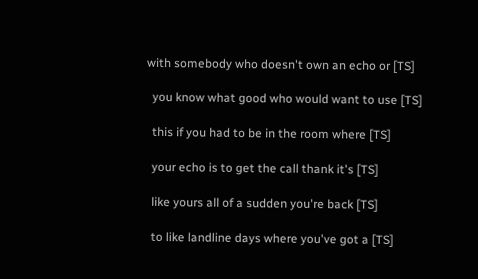with somebody who doesn't own an echo or [TS]

  you know what good who would want to use [TS]

  this if you had to be in the room where [TS]

  your echo is to get the call thank it's [TS]

  like yours all of a sudden you're back [TS]

  to like landline days where you've got a [TS]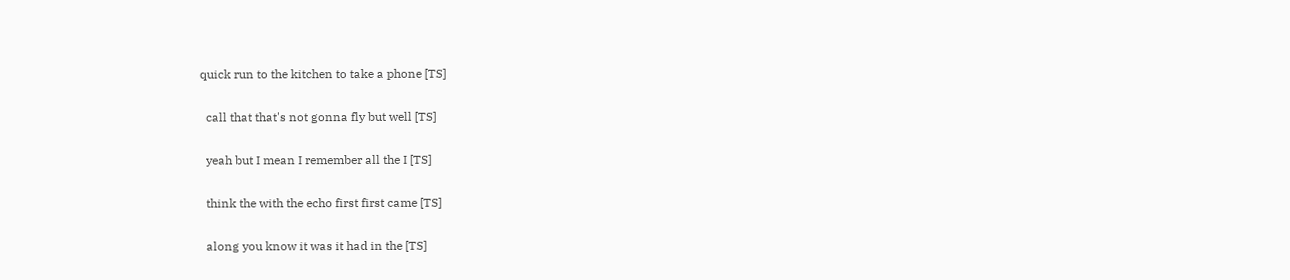quick run to the kitchen to take a phone [TS]

  call that that's not gonna fly but well [TS]

  yeah but I mean I remember all the I [TS]

  think the with the echo first first came [TS]

  along you know it was it had in the [TS]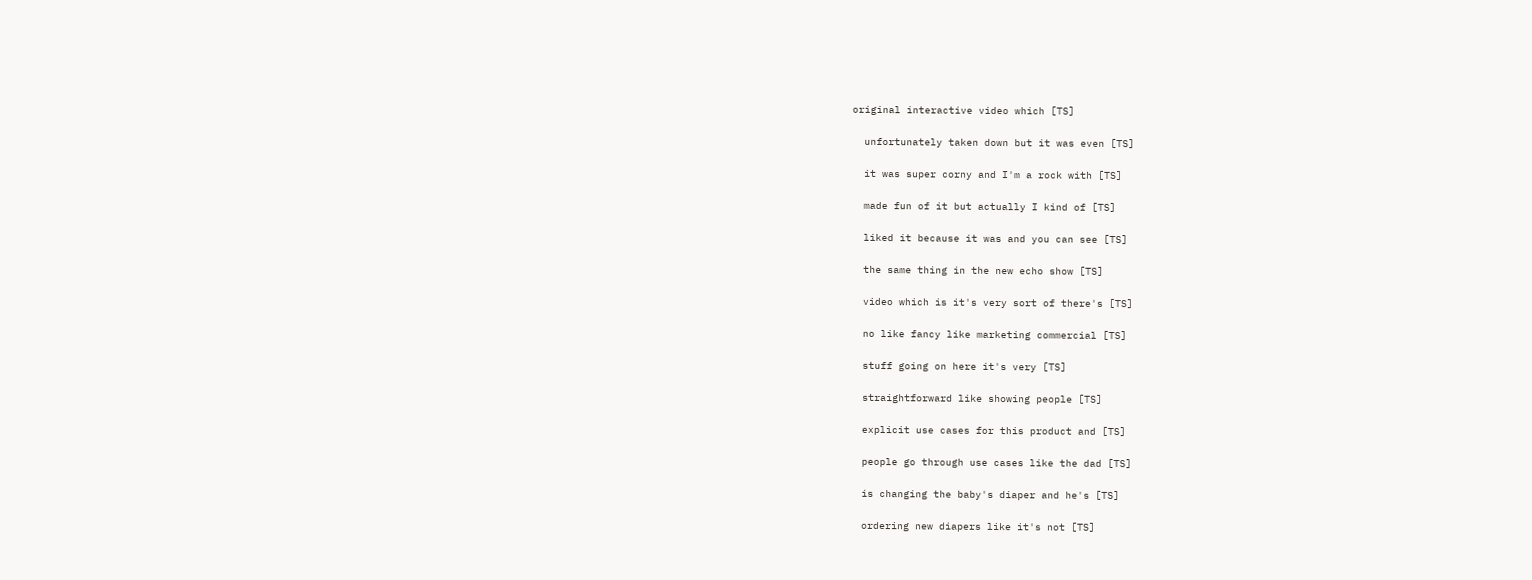original interactive video which [TS]

  unfortunately taken down but it was even [TS]

  it was super corny and I'm a rock with [TS]

  made fun of it but actually I kind of [TS]

  liked it because it was and you can see [TS]

  the same thing in the new echo show [TS]

  video which is it's very sort of there's [TS]

  no like fancy like marketing commercial [TS]

  stuff going on here it's very [TS]

  straightforward like showing people [TS]

  explicit use cases for this product and [TS]

  people go through use cases like the dad [TS]

  is changing the baby's diaper and he's [TS]

  ordering new diapers like it's not [TS]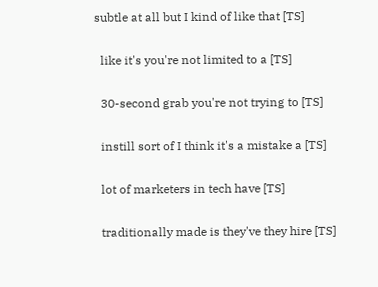subtle at all but I kind of like that [TS]

  like it's you're not limited to a [TS]

  30-second grab you're not trying to [TS]

  instill sort of I think it's a mistake a [TS]

  lot of marketers in tech have [TS]

  traditionally made is they've they hire [TS]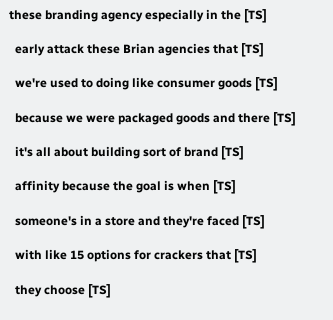these branding agency especially in the [TS]

  early attack these Brian agencies that [TS]

  we're used to doing like consumer goods [TS]

  because we were packaged goods and there [TS]

  it's all about building sort of brand [TS]

  affinity because the goal is when [TS]

  someone's in a store and they're faced [TS]

  with like 15 options for crackers that [TS]

  they choose [TS]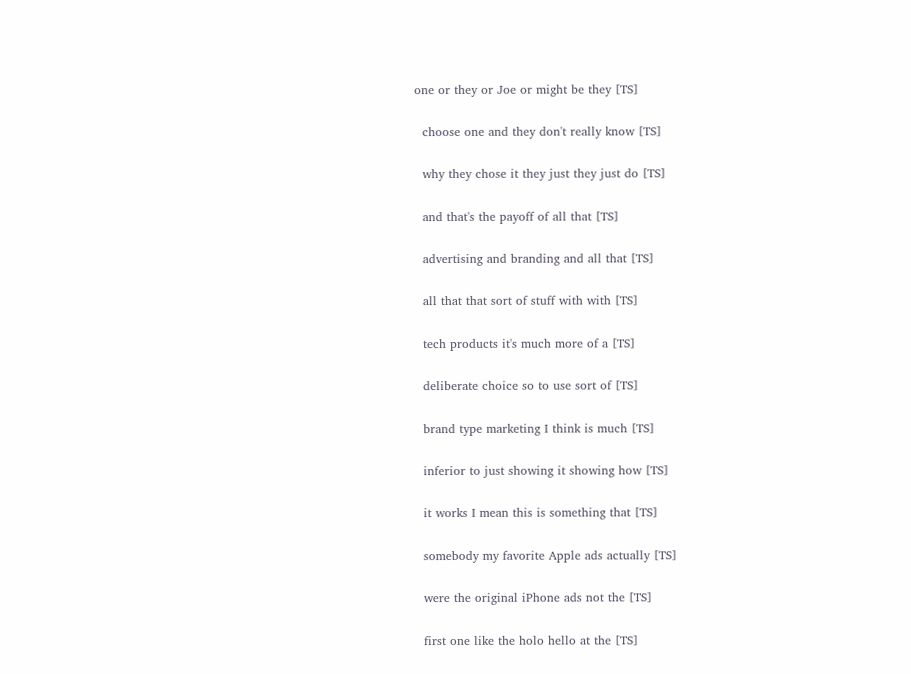one or they or Joe or might be they [TS]

  choose one and they don't really know [TS]

  why they chose it they just they just do [TS]

  and that's the payoff of all that [TS]

  advertising and branding and all that [TS]

  all that that sort of stuff with with [TS]

  tech products it's much more of a [TS]

  deliberate choice so to use sort of [TS]

  brand type marketing I think is much [TS]

  inferior to just showing it showing how [TS]

  it works I mean this is something that [TS]

  somebody my favorite Apple ads actually [TS]

  were the original iPhone ads not the [TS]

  first one like the holo hello at the [TS]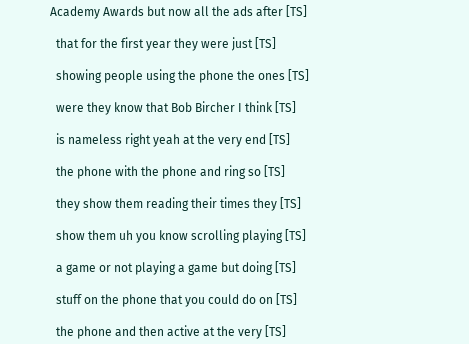Academy Awards but now all the ads after [TS]

  that for the first year they were just [TS]

  showing people using the phone the ones [TS]

  were they know that Bob Bircher I think [TS]

  is nameless right yeah at the very end [TS]

  the phone with the phone and ring so [TS]

  they show them reading their times they [TS]

  show them uh you know scrolling playing [TS]

  a game or not playing a game but doing [TS]

  stuff on the phone that you could do on [TS]

  the phone and then active at the very [TS]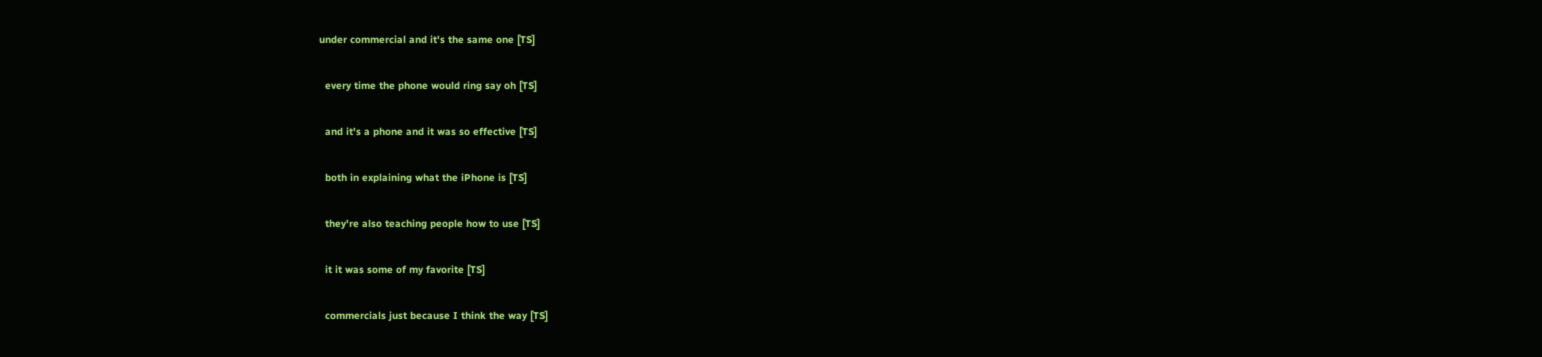under commercial and it's the same one [TS]

  every time the phone would ring say oh [TS]

  and it's a phone and it was so effective [TS]

  both in explaining what the iPhone is [TS]

  they're also teaching people how to use [TS]

  it it was some of my favorite [TS]

  commercials just because I think the way [TS]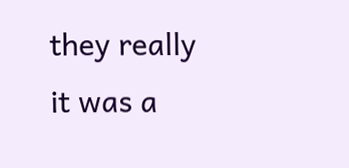they really it was a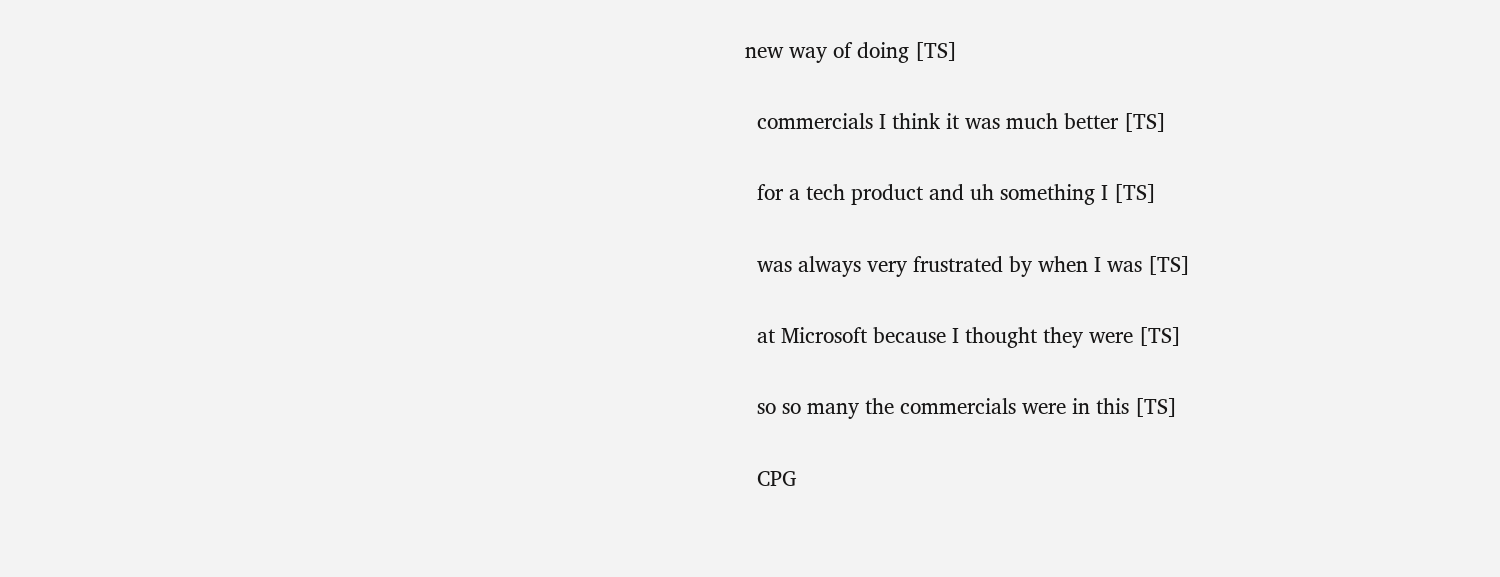new way of doing [TS]

  commercials I think it was much better [TS]

  for a tech product and uh something I [TS]

  was always very frustrated by when I was [TS]

  at Microsoft because I thought they were [TS]

  so so many the commercials were in this [TS]

  CPG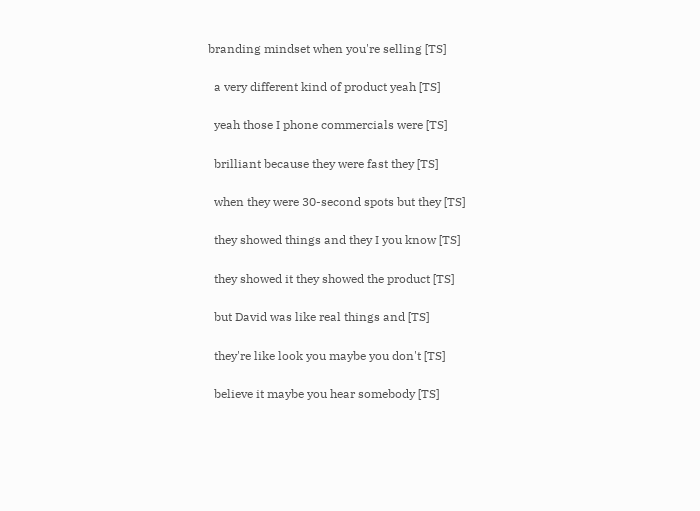branding mindset when you're selling [TS]

  a very different kind of product yeah [TS]

  yeah those I phone commercials were [TS]

  brilliant because they were fast they [TS]

  when they were 30-second spots but they [TS]

  they showed things and they I you know [TS]

  they showed it they showed the product [TS]

  but David was like real things and [TS]

  they're like look you maybe you don't [TS]

  believe it maybe you hear somebody [TS]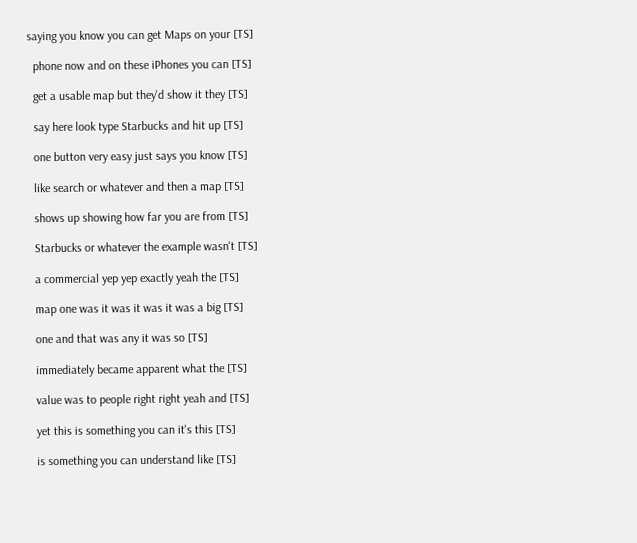saying you know you can get Maps on your [TS]

  phone now and on these iPhones you can [TS]

  get a usable map but they'd show it they [TS]

  say here look type Starbucks and hit up [TS]

  one button very easy just says you know [TS]

  like search or whatever and then a map [TS]

  shows up showing how far you are from [TS]

  Starbucks or whatever the example wasn't [TS]

  a commercial yep yep exactly yeah the [TS]

  map one was it was it was it was a big [TS]

  one and that was any it was so [TS]

  immediately became apparent what the [TS]

  value was to people right right yeah and [TS]

  yet this is something you can it's this [TS]

  is something you can understand like [TS]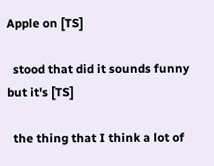Apple on [TS]

  stood that did it sounds funny but it's [TS]

  the thing that I think a lot of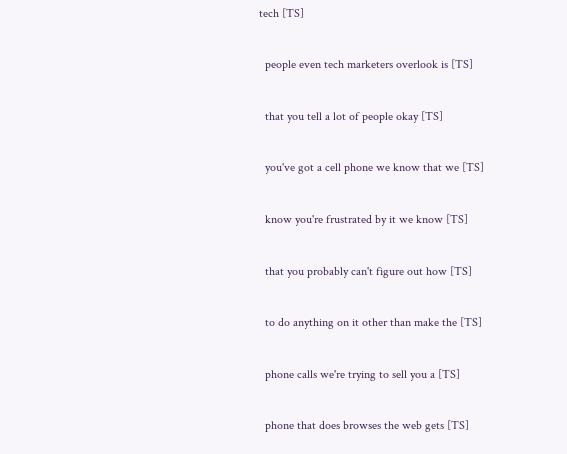tech [TS]

  people even tech marketers overlook is [TS]

  that you tell a lot of people okay [TS]

  you've got a cell phone we know that we [TS]

  know you're frustrated by it we know [TS]

  that you probably can't figure out how [TS]

  to do anything on it other than make the [TS]

  phone calls we're trying to sell you a [TS]

  phone that does browses the web gets [TS]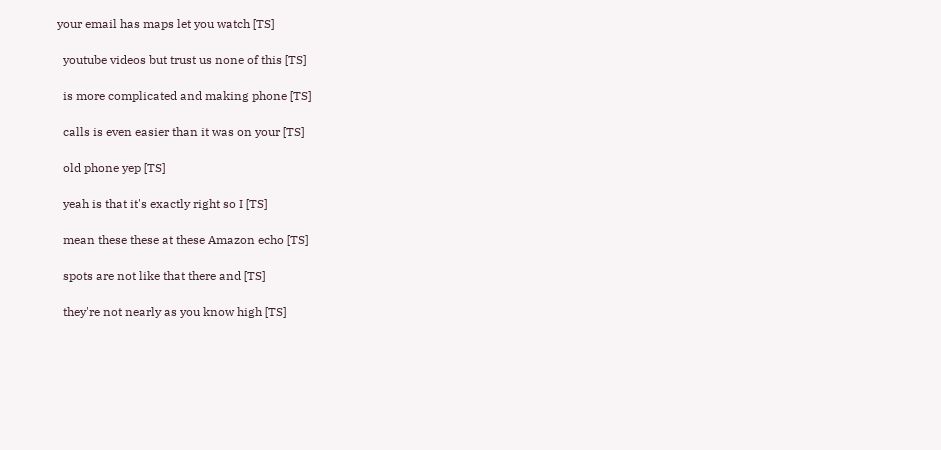your email has maps let you watch [TS]

  youtube videos but trust us none of this [TS]

  is more complicated and making phone [TS]

  calls is even easier than it was on your [TS]

  old phone yep [TS]

  yeah is that it's exactly right so I [TS]

  mean these these at these Amazon echo [TS]

  spots are not like that there and [TS]

  they're not nearly as you know high [TS]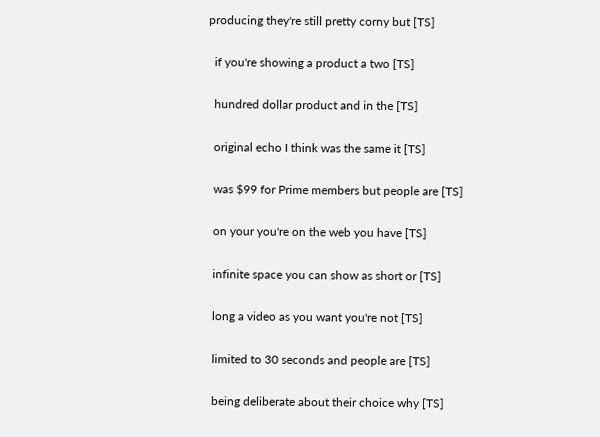producing they're still pretty corny but [TS]

  if you're showing a product a two [TS]

  hundred dollar product and in the [TS]

  original echo I think was the same it [TS]

  was $99 for Prime members but people are [TS]

  on your you're on the web you have [TS]

  infinite space you can show as short or [TS]

  long a video as you want you're not [TS]

  limited to 30 seconds and people are [TS]

  being deliberate about their choice why [TS]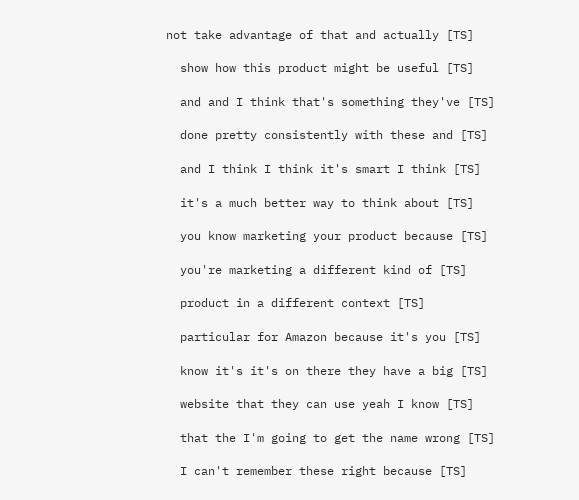not take advantage of that and actually [TS]

  show how this product might be useful [TS]

  and and I think that's something they've [TS]

  done pretty consistently with these and [TS]

  and I think I think it's smart I think [TS]

  it's a much better way to think about [TS]

  you know marketing your product because [TS]

  you're marketing a different kind of [TS]

  product in a different context [TS]

  particular for Amazon because it's you [TS]

  know it's it's on there they have a big [TS]

  website that they can use yeah I know [TS]

  that the I'm going to get the name wrong [TS]

  I can't remember these right because [TS]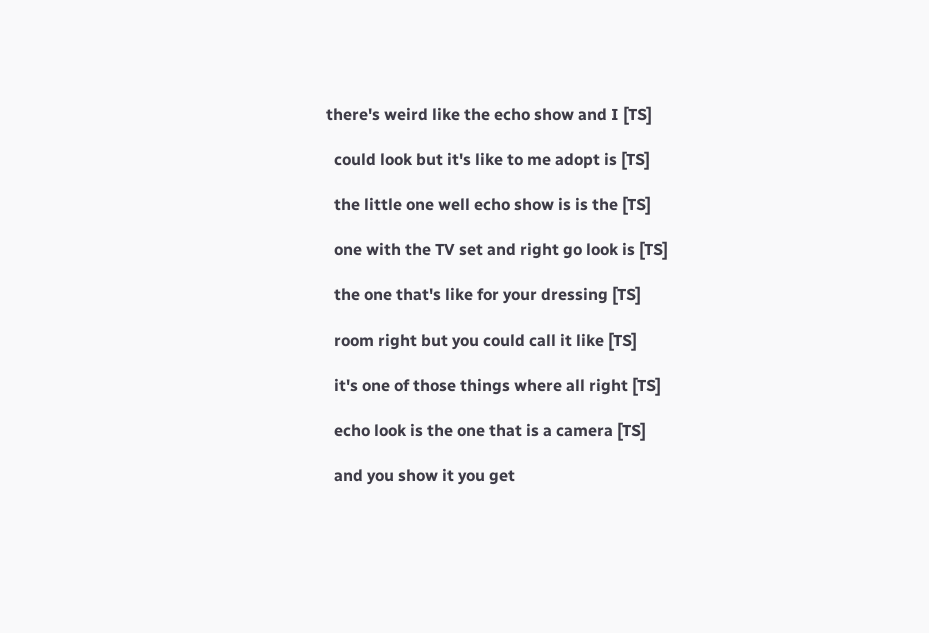there's weird like the echo show and I [TS]

  could look but it's like to me adopt is [TS]

  the little one well echo show is is the [TS]

  one with the TV set and right go look is [TS]

  the one that's like for your dressing [TS]

  room right but you could call it like [TS]

  it's one of those things where all right [TS]

  echo look is the one that is a camera [TS]

  and you show it you get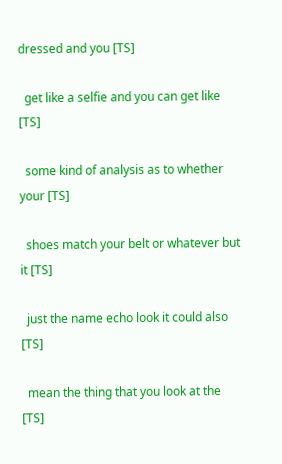dressed and you [TS]

  get like a selfie and you can get like [TS]

  some kind of analysis as to whether your [TS]

  shoes match your belt or whatever but it [TS]

  just the name echo look it could also [TS]

  mean the thing that you look at the [TS]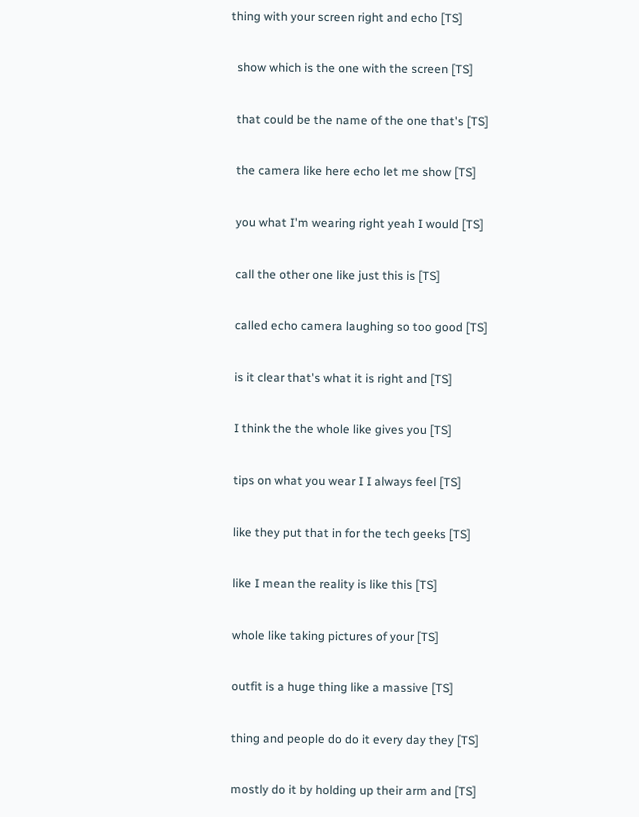thing with your screen right and echo [TS]

  show which is the one with the screen [TS]

  that could be the name of the one that's [TS]

  the camera like here echo let me show [TS]

  you what I'm wearing right yeah I would [TS]

  call the other one like just this is [TS]

  called echo camera laughing so too good [TS]

  is it clear that's what it is right and [TS]

  I think the the whole like gives you [TS]

  tips on what you wear I I always feel [TS]

  like they put that in for the tech geeks [TS]

  like I mean the reality is like this [TS]

  whole like taking pictures of your [TS]

  outfit is a huge thing like a massive [TS]

  thing and people do do it every day they [TS]

  mostly do it by holding up their arm and [TS]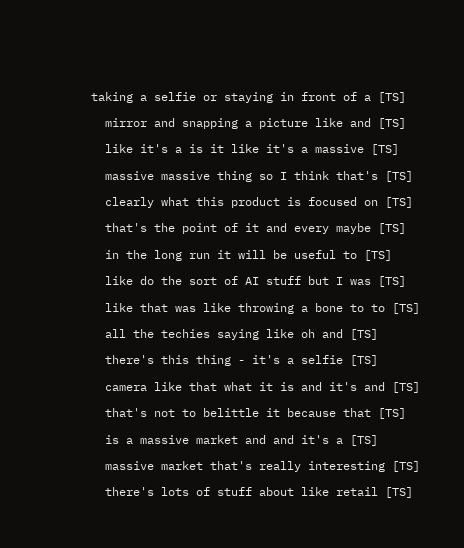taking a selfie or staying in front of a [TS]

  mirror and snapping a picture like and [TS]

  like it's a is it like it's a massive [TS]

  massive massive thing so I think that's [TS]

  clearly what this product is focused on [TS]

  that's the point of it and every maybe [TS]

  in the long run it will be useful to [TS]

  like do the sort of AI stuff but I was [TS]

  like that was like throwing a bone to to [TS]

  all the techies saying like oh and [TS]

  there's this thing - it's a selfie [TS]

  camera like that what it is and it's and [TS]

  that's not to belittle it because that [TS]

  is a massive market and and it's a [TS]

  massive market that's really interesting [TS]

  there's lots of stuff about like retail [TS]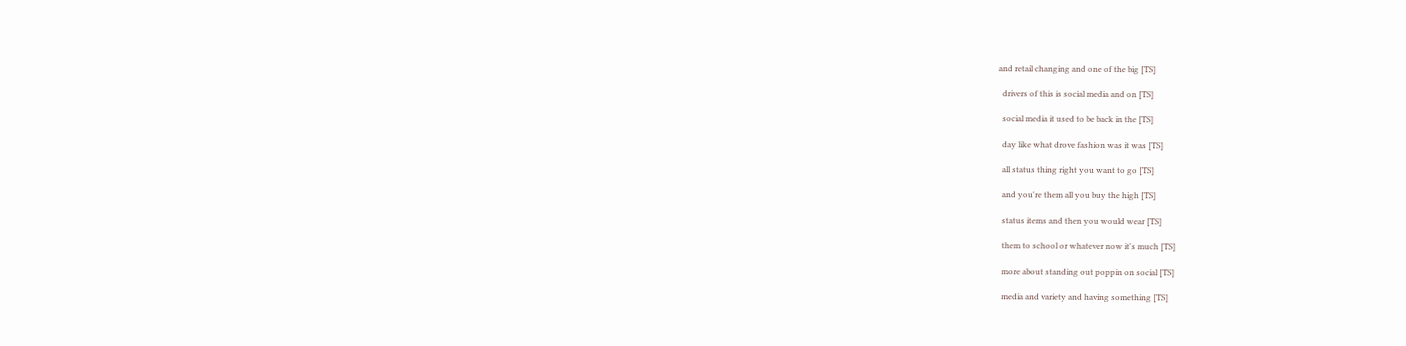and retail changing and one of the big [TS]

  drivers of this is social media and on [TS]

  social media it used to be back in the [TS]

  day like what drove fashion was it was [TS]

  all status thing right you want to go [TS]

  and you're them all you buy the high [TS]

  status items and then you would wear [TS]

  them to school or whatever now it's much [TS]

  more about standing out poppin on social [TS]

  media and variety and having something [TS]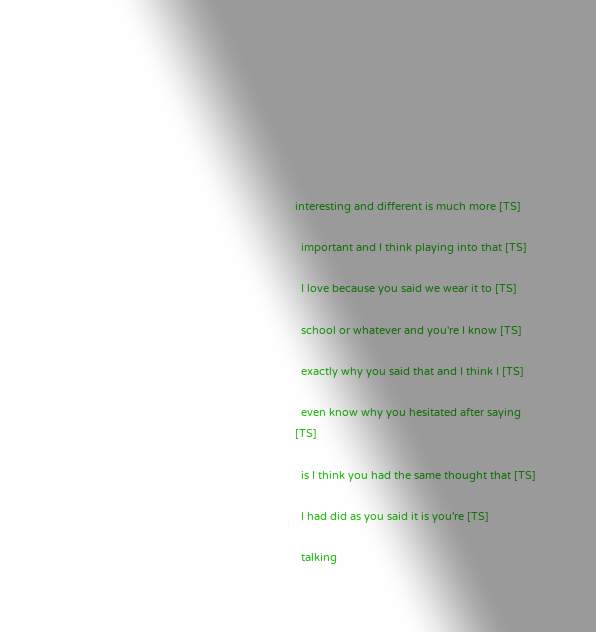interesting and different is much more [TS]

  important and I think playing into that [TS]

  I love because you said we wear it to [TS]

  school or whatever and you're I know [TS]

  exactly why you said that and I think I [TS]

  even know why you hesitated after saying [TS]

  is I think you had the same thought that [TS]

  I had did as you said it is you're [TS]

  talking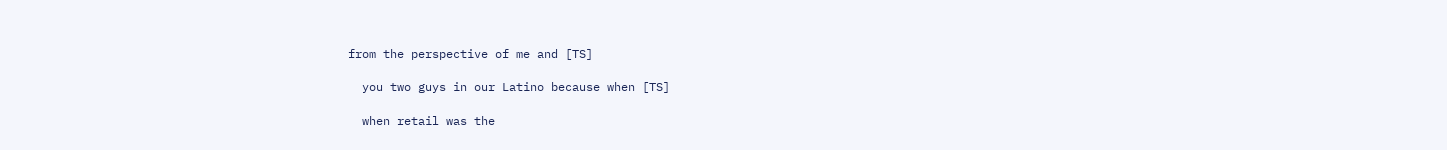from the perspective of me and [TS]

  you two guys in our Latino because when [TS]

  when retail was the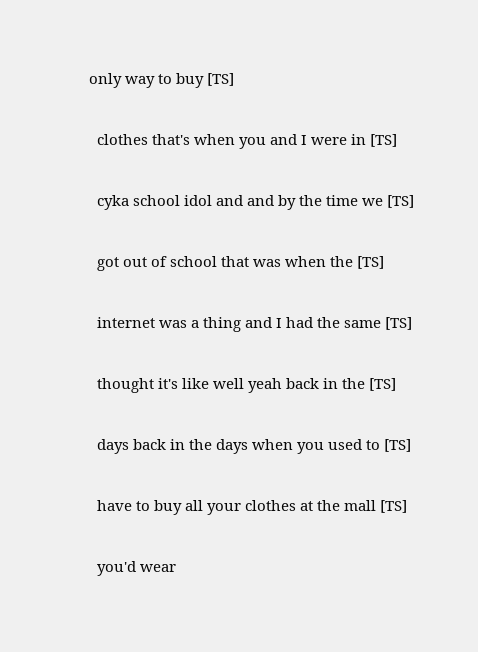only way to buy [TS]

  clothes that's when you and I were in [TS]

  cyka school idol and and by the time we [TS]

  got out of school that was when the [TS]

  internet was a thing and I had the same [TS]

  thought it's like well yeah back in the [TS]

  days back in the days when you used to [TS]

  have to buy all your clothes at the mall [TS]

  you'd wear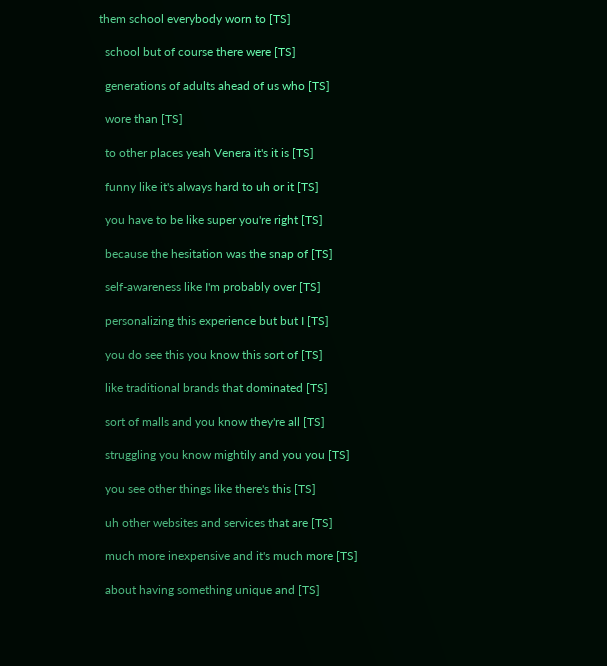them school everybody worn to [TS]

  school but of course there were [TS]

  generations of adults ahead of us who [TS]

  wore than [TS]

  to other places yeah Venera it's it is [TS]

  funny like it's always hard to uh or it [TS]

  you have to be like super you're right [TS]

  because the hesitation was the snap of [TS]

  self-awareness like I'm probably over [TS]

  personalizing this experience but but I [TS]

  you do see this you know this sort of [TS]

  like traditional brands that dominated [TS]

  sort of malls and you know they're all [TS]

  struggling you know mightily and you you [TS]

  you see other things like there's this [TS]

  uh other websites and services that are [TS]

  much more inexpensive and it's much more [TS]

  about having something unique and [TS]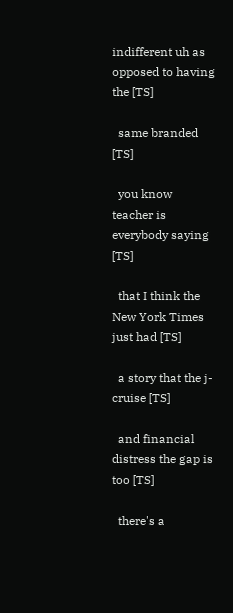indifferent uh as opposed to having the [TS]

  same branded [TS]

  you know teacher is everybody saying [TS]

  that I think the New York Times just had [TS]

  a story that the j-cruise [TS]

  and financial distress the gap is too [TS]

  there's a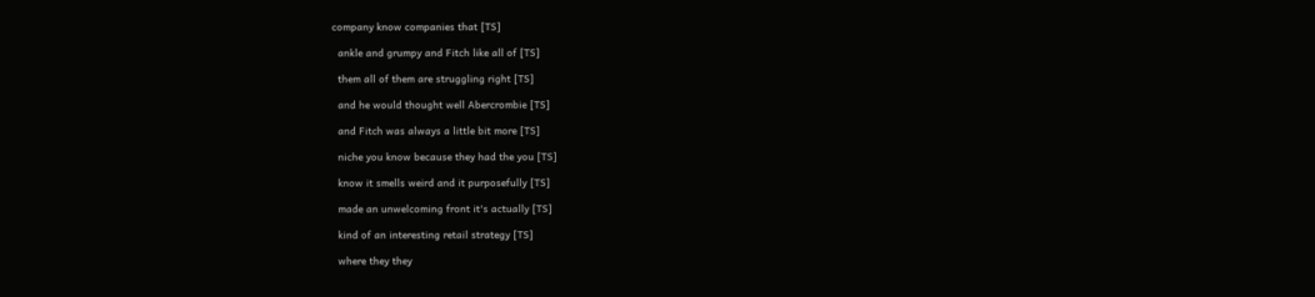company know companies that [TS]

  ankle and grumpy and Fitch like all of [TS]

  them all of them are struggling right [TS]

  and he would thought well Abercrombie [TS]

  and Fitch was always a little bit more [TS]

  niche you know because they had the you [TS]

  know it smells weird and it purposefully [TS]

  made an unwelcoming front it's actually [TS]

  kind of an interesting retail strategy [TS]

  where they they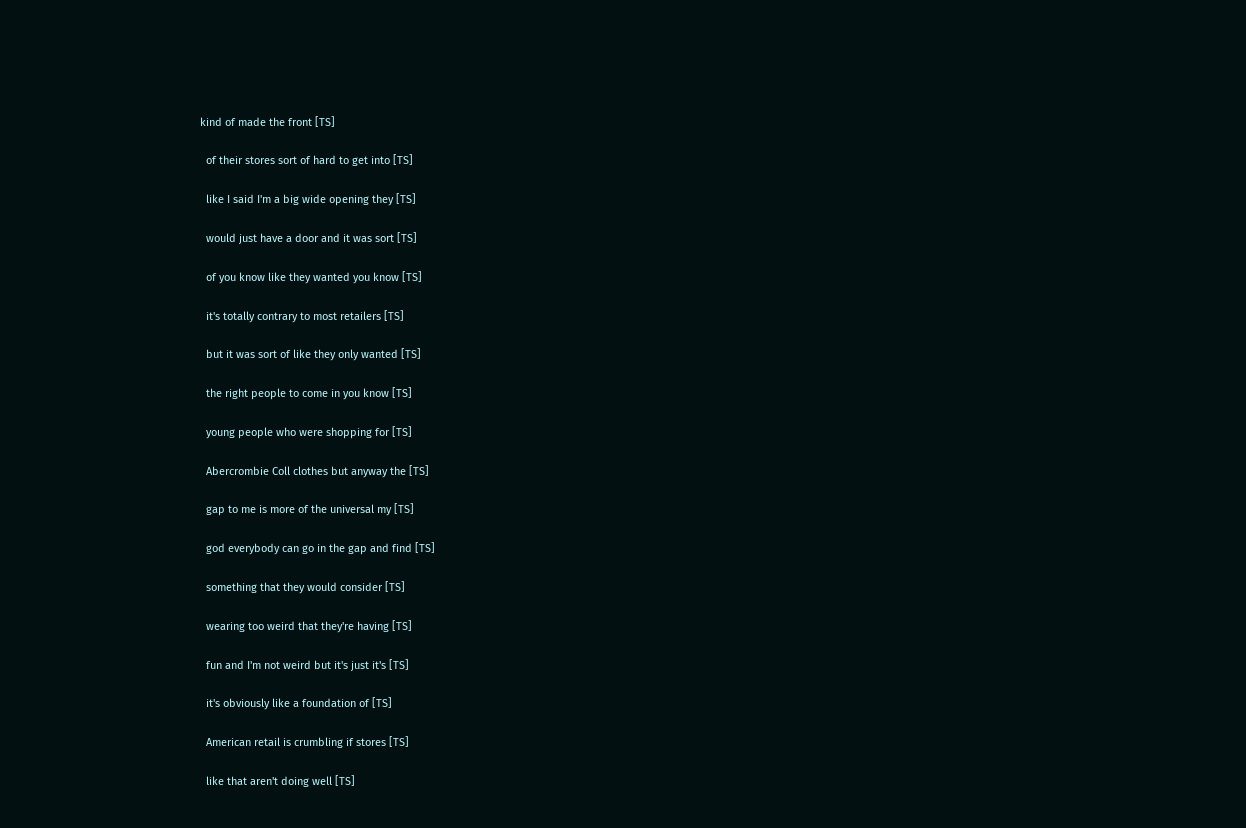kind of made the front [TS]

  of their stores sort of hard to get into [TS]

  like I said I'm a big wide opening they [TS]

  would just have a door and it was sort [TS]

  of you know like they wanted you know [TS]

  it's totally contrary to most retailers [TS]

  but it was sort of like they only wanted [TS]

  the right people to come in you know [TS]

  young people who were shopping for [TS]

  Abercrombie Coll clothes but anyway the [TS]

  gap to me is more of the universal my [TS]

  god everybody can go in the gap and find [TS]

  something that they would consider [TS]

  wearing too weird that they're having [TS]

  fun and I'm not weird but it's just it's [TS]

  it's obviously like a foundation of [TS]

  American retail is crumbling if stores [TS]

  like that aren't doing well [TS]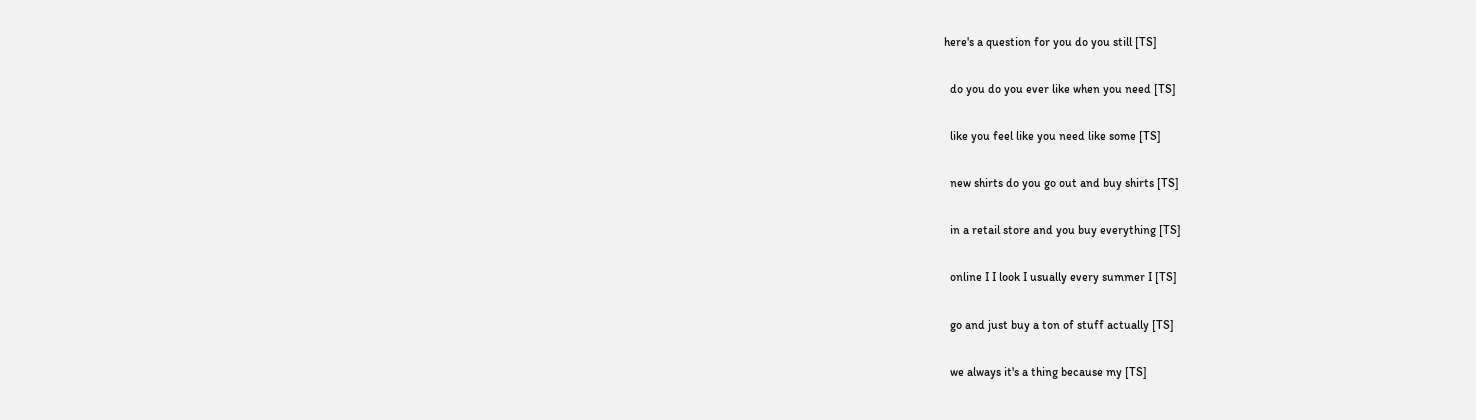here's a question for you do you still [TS]

  do you do you ever like when you need [TS]

  like you feel like you need like some [TS]

  new shirts do you go out and buy shirts [TS]

  in a retail store and you buy everything [TS]

  online I I look I usually every summer I [TS]

  go and just buy a ton of stuff actually [TS]

  we always it's a thing because my [TS]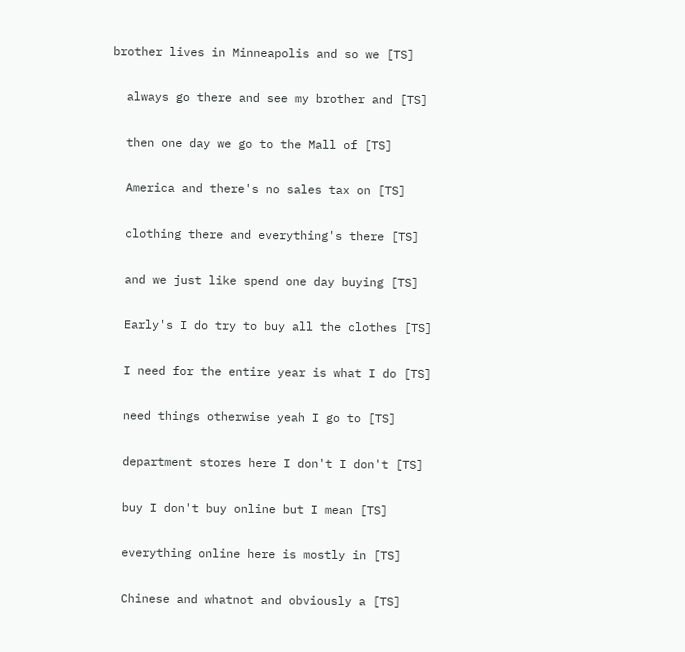brother lives in Minneapolis and so we [TS]

  always go there and see my brother and [TS]

  then one day we go to the Mall of [TS]

  America and there's no sales tax on [TS]

  clothing there and everything's there [TS]

  and we just like spend one day buying [TS]

  Early's I do try to buy all the clothes [TS]

  I need for the entire year is what I do [TS]

  need things otherwise yeah I go to [TS]

  department stores here I don't I don't [TS]

  buy I don't buy online but I mean [TS]

  everything online here is mostly in [TS]

  Chinese and whatnot and obviously a [TS]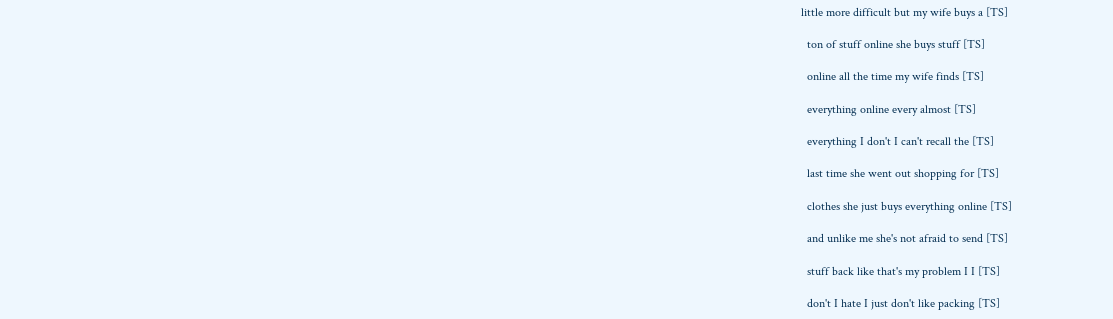little more difficult but my wife buys a [TS]

  ton of stuff online she buys stuff [TS]

  online all the time my wife finds [TS]

  everything online every almost [TS]

  everything I don't I can't recall the [TS]

  last time she went out shopping for [TS]

  clothes she just buys everything online [TS]

  and unlike me she's not afraid to send [TS]

  stuff back like that's my problem I I [TS]

  don't I hate I just don't like packing [TS]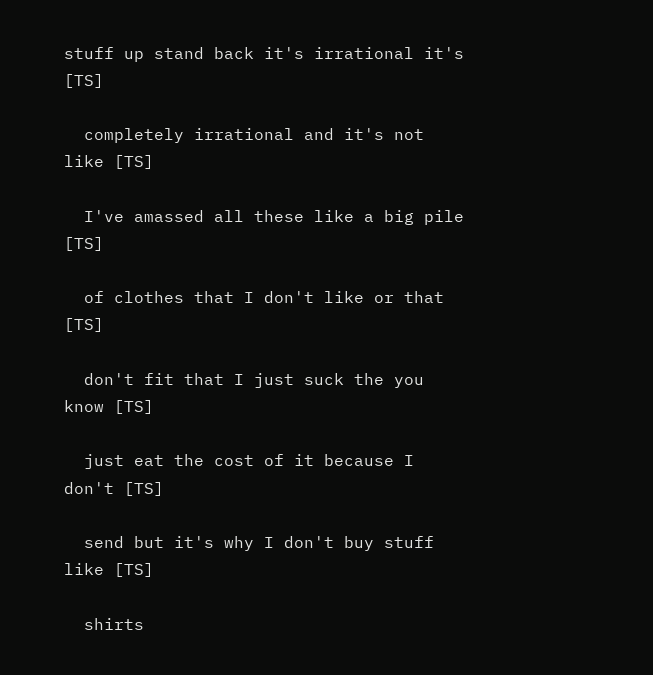stuff up stand back it's irrational it's [TS]

  completely irrational and it's not like [TS]

  I've amassed all these like a big pile [TS]

  of clothes that I don't like or that [TS]

  don't fit that I just suck the you know [TS]

  just eat the cost of it because I don't [TS]

  send but it's why I don't buy stuff like [TS]

  shirts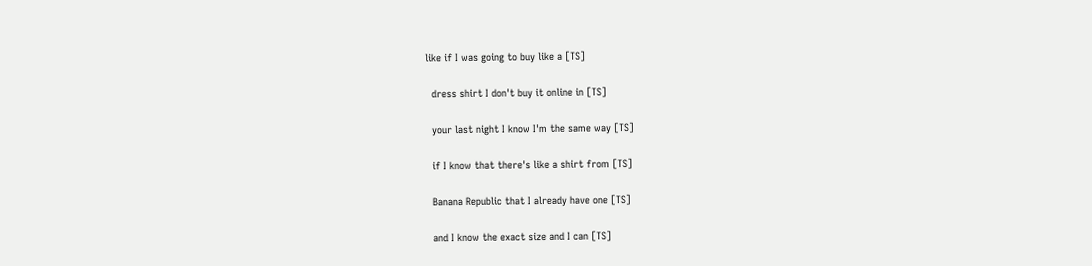like if I was going to buy like a [TS]

  dress shirt I don't buy it online in [TS]

  your last night I know I'm the same way [TS]

  if I know that there's like a shirt from [TS]

  Banana Republic that I already have one [TS]

  and I know the exact size and I can [TS]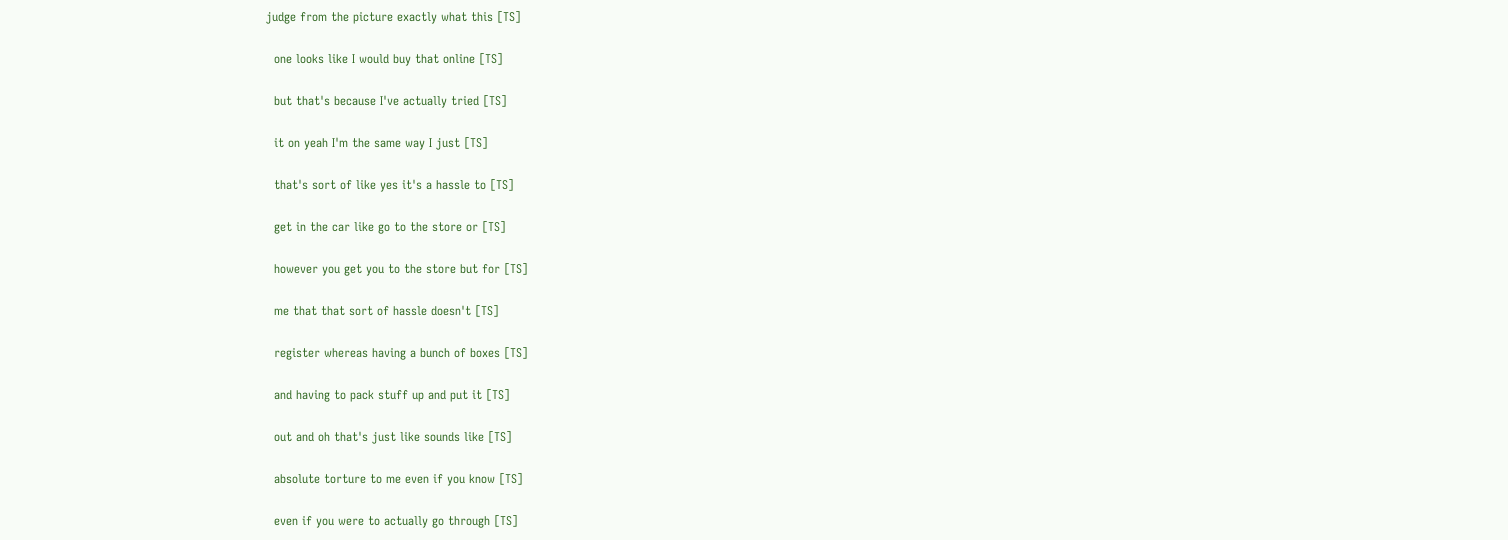judge from the picture exactly what this [TS]

  one looks like I would buy that online [TS]

  but that's because I've actually tried [TS]

  it on yeah I'm the same way I just [TS]

  that's sort of like yes it's a hassle to [TS]

  get in the car like go to the store or [TS]

  however you get you to the store but for [TS]

  me that that sort of hassle doesn't [TS]

  register whereas having a bunch of boxes [TS]

  and having to pack stuff up and put it [TS]

  out and oh that's just like sounds like [TS]

  absolute torture to me even if you know [TS]

  even if you were to actually go through [TS]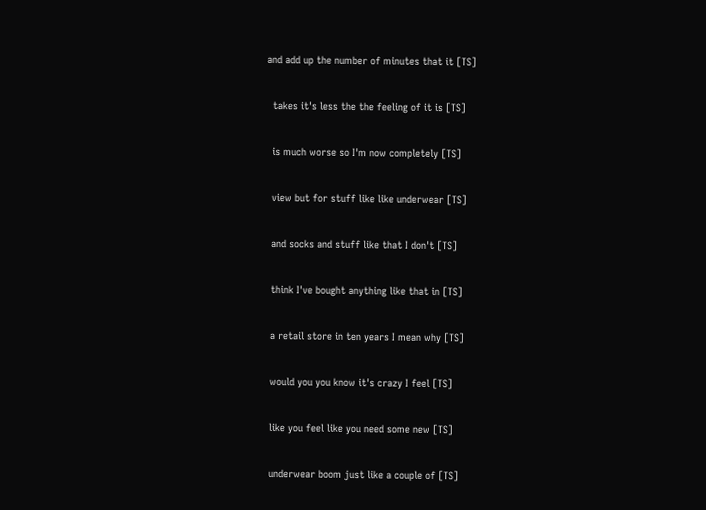and add up the number of minutes that it [TS]

  takes it's less the the feeling of it is [TS]

  is much worse so I'm now completely [TS]

  view but for stuff like like underwear [TS]

  and socks and stuff like that I don't [TS]

  think I've bought anything like that in [TS]

  a retail store in ten years I mean why [TS]

  would you you know it's crazy I feel [TS]

  like you feel like you need some new [TS]

  underwear boom just like a couple of [TS]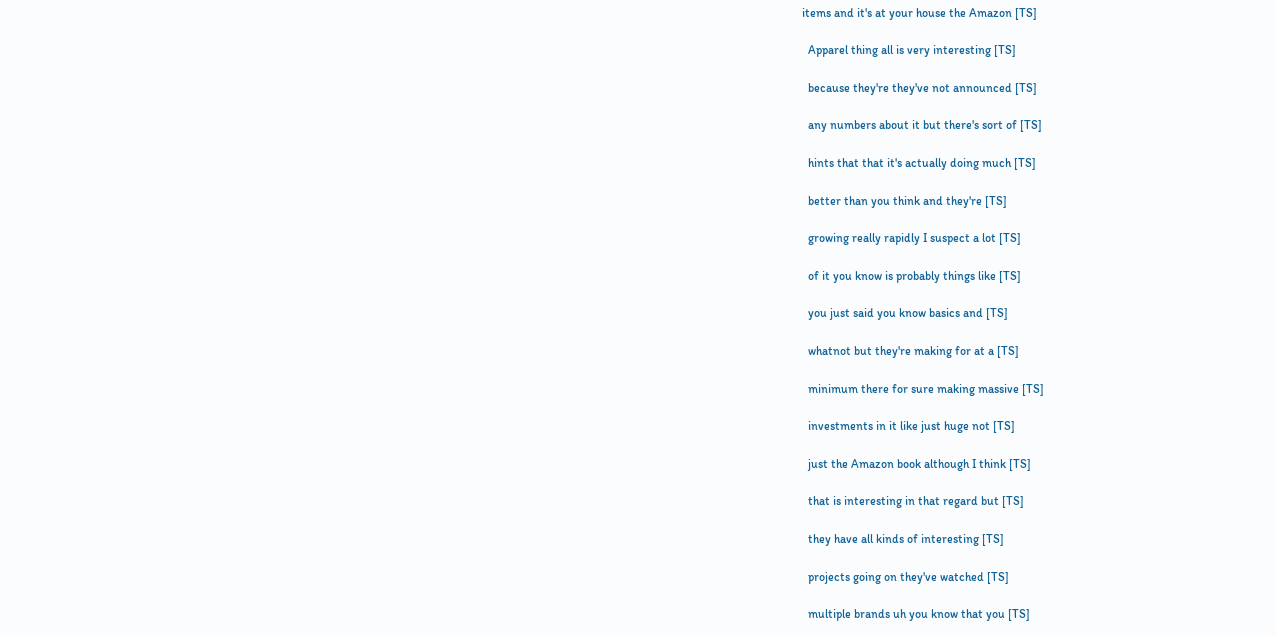items and it's at your house the Amazon [TS]

  Apparel thing all is very interesting [TS]

  because they're they've not announced [TS]

  any numbers about it but there's sort of [TS]

  hints that that it's actually doing much [TS]

  better than you think and they're [TS]

  growing really rapidly I suspect a lot [TS]

  of it you know is probably things like [TS]

  you just said you know basics and [TS]

  whatnot but they're making for at a [TS]

  minimum there for sure making massive [TS]

  investments in it like just huge not [TS]

  just the Amazon book although I think [TS]

  that is interesting in that regard but [TS]

  they have all kinds of interesting [TS]

  projects going on they've watched [TS]

  multiple brands uh you know that you [TS]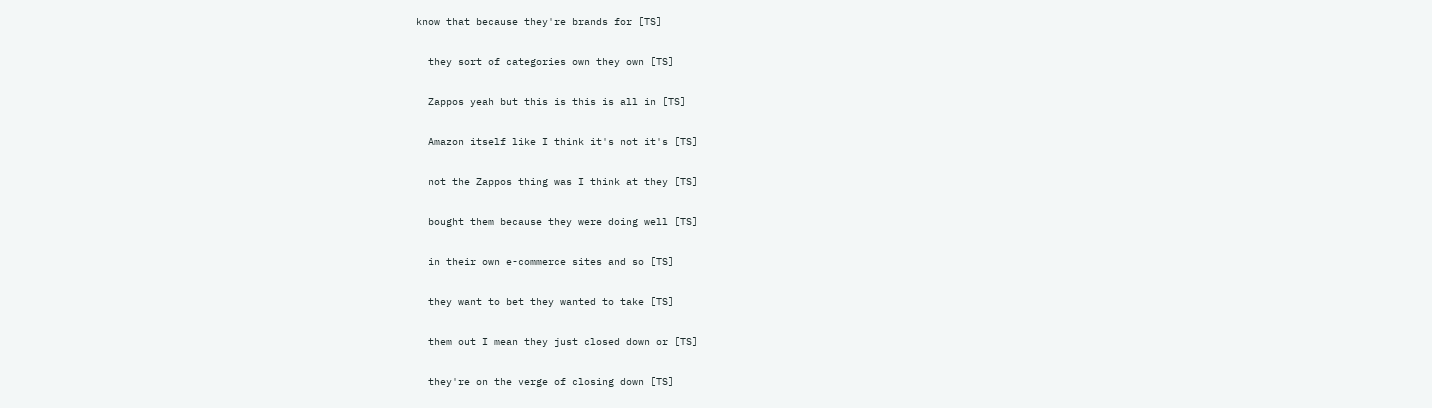know that because they're brands for [TS]

  they sort of categories own they own [TS]

  Zappos yeah but this is this is all in [TS]

  Amazon itself like I think it's not it's [TS]

  not the Zappos thing was I think at they [TS]

  bought them because they were doing well [TS]

  in their own e-commerce sites and so [TS]

  they want to bet they wanted to take [TS]

  them out I mean they just closed down or [TS]

  they're on the verge of closing down [TS]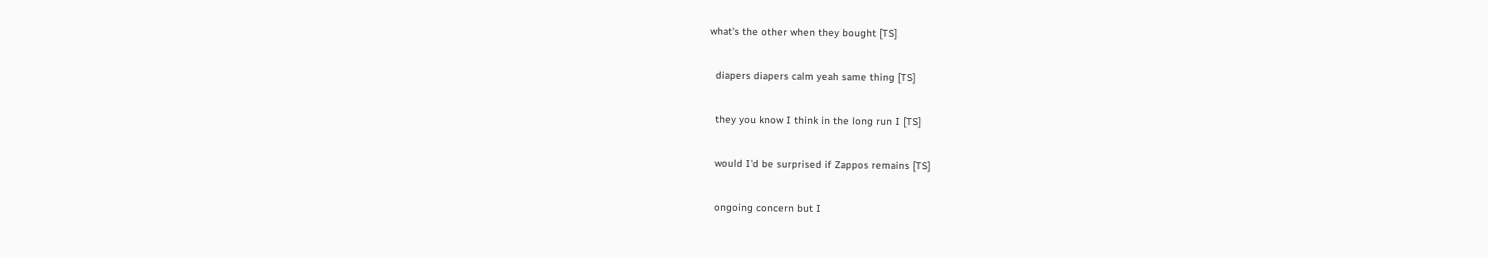what's the other when they bought [TS]

  diapers diapers calm yeah same thing [TS]

  they you know I think in the long run I [TS]

  would I'd be surprised if Zappos remains [TS]

  ongoing concern but I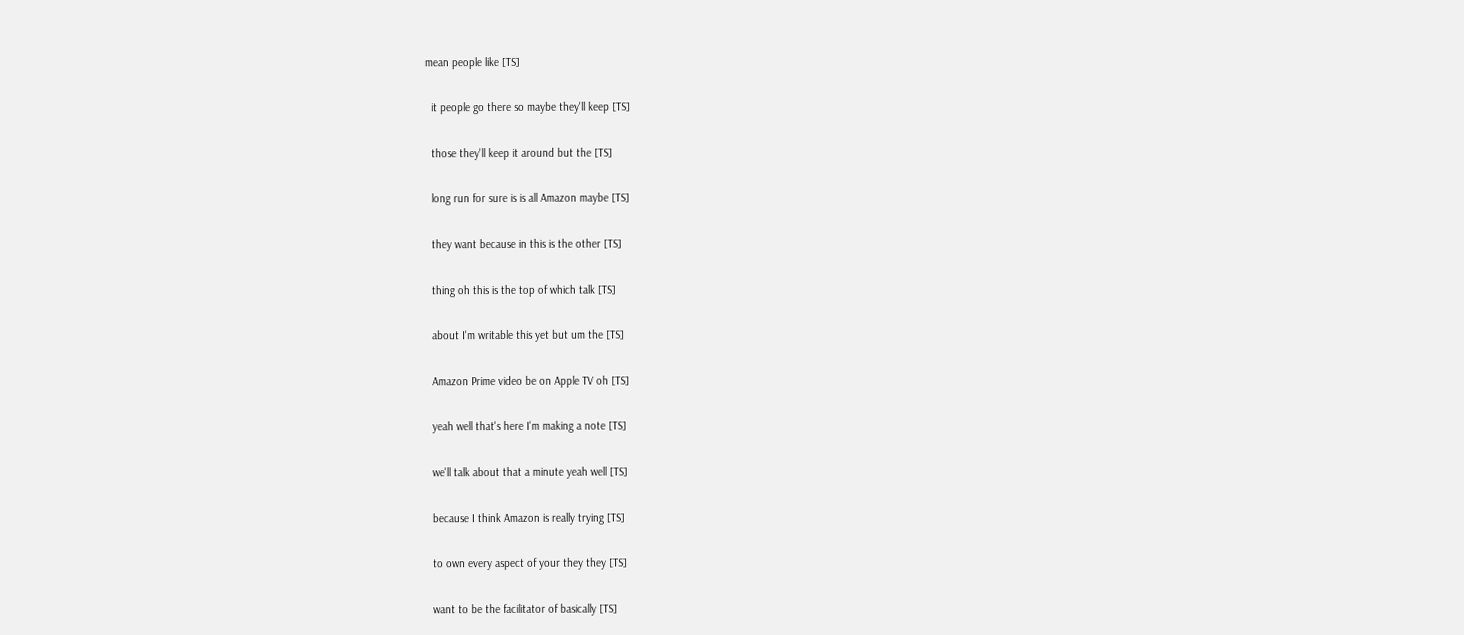mean people like [TS]

  it people go there so maybe they'll keep [TS]

  those they'll keep it around but the [TS]

  long run for sure is is all Amazon maybe [TS]

  they want because in this is the other [TS]

  thing oh this is the top of which talk [TS]

  about I'm writable this yet but um the [TS]

  Amazon Prime video be on Apple TV oh [TS]

  yeah well that's here I'm making a note [TS]

  we'll talk about that a minute yeah well [TS]

  because I think Amazon is really trying [TS]

  to own every aspect of your they they [TS]

  want to be the facilitator of basically [TS]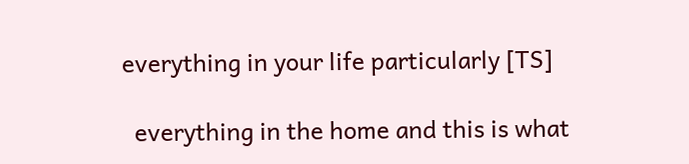everything in your life particularly [TS]

  everything in the home and this is what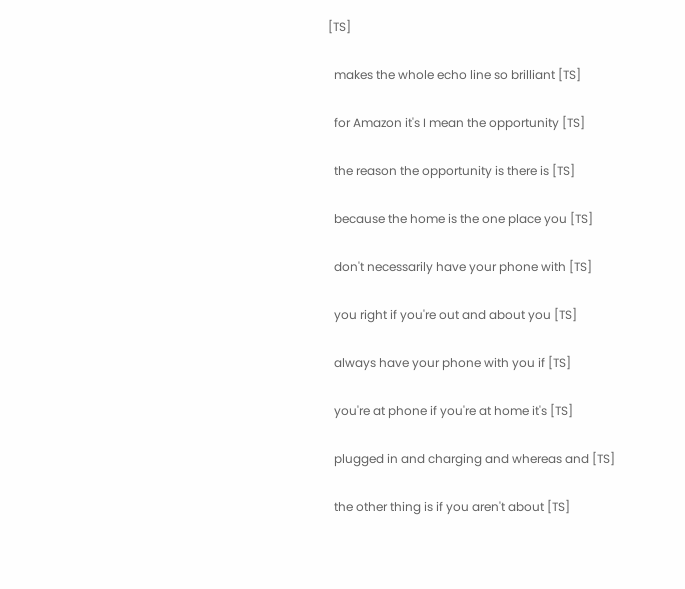[TS]

  makes the whole echo line so brilliant [TS]

  for Amazon it's I mean the opportunity [TS]

  the reason the opportunity is there is [TS]

  because the home is the one place you [TS]

  don't necessarily have your phone with [TS]

  you right if you're out and about you [TS]

  always have your phone with you if [TS]

  you're at phone if you're at home it's [TS]

  plugged in and charging and whereas and [TS]

  the other thing is if you aren't about [TS]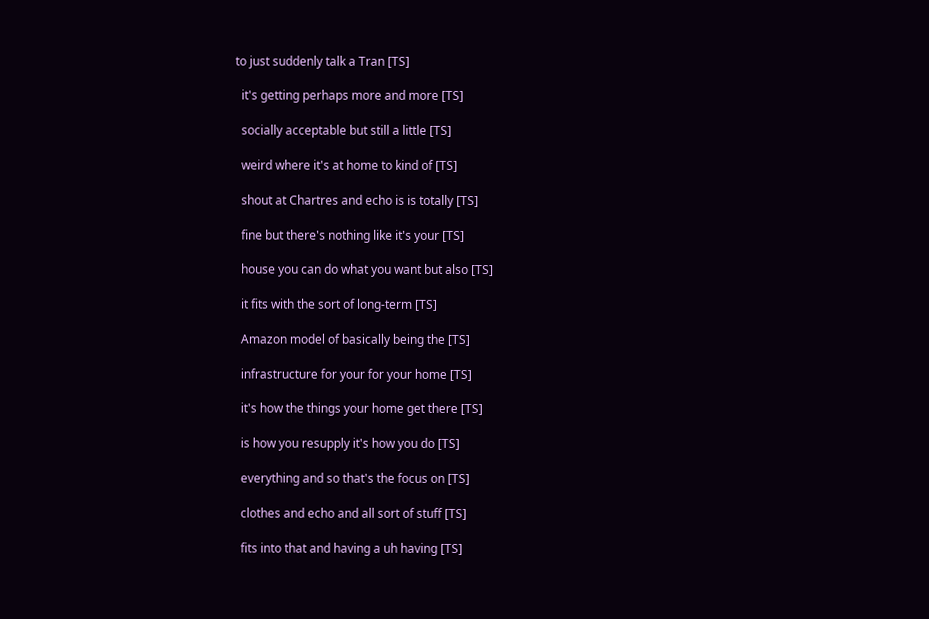to just suddenly talk a Tran [TS]

  it's getting perhaps more and more [TS]

  socially acceptable but still a little [TS]

  weird where it's at home to kind of [TS]

  shout at Chartres and echo is is totally [TS]

  fine but there's nothing like it's your [TS]

  house you can do what you want but also [TS]

  it fits with the sort of long-term [TS]

  Amazon model of basically being the [TS]

  infrastructure for your for your home [TS]

  it's how the things your home get there [TS]

  is how you resupply it's how you do [TS]

  everything and so that's the focus on [TS]

  clothes and echo and all sort of stuff [TS]

  fits into that and having a uh having [TS]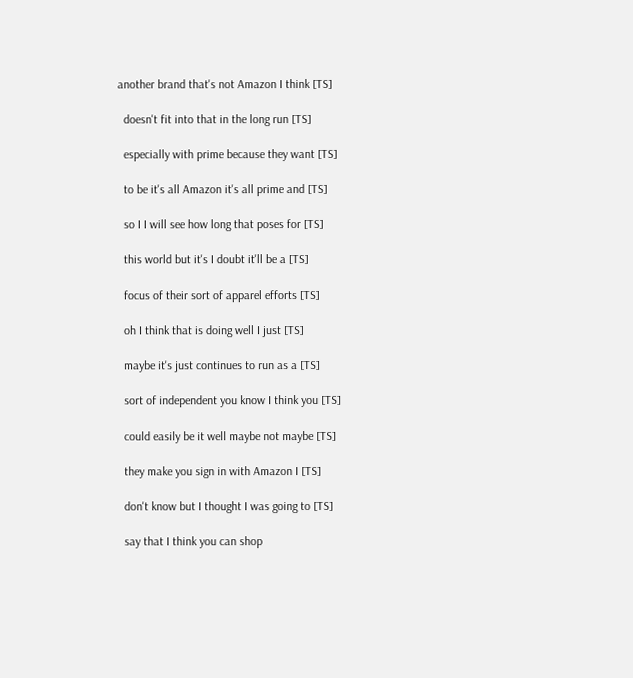another brand that's not Amazon I think [TS]

  doesn't fit into that in the long run [TS]

  especially with prime because they want [TS]

  to be it's all Amazon it's all prime and [TS]

  so I I will see how long that poses for [TS]

  this world but it's I doubt it'll be a [TS]

  focus of their sort of apparel efforts [TS]

  oh I think that is doing well I just [TS]

  maybe it's just continues to run as a [TS]

  sort of independent you know I think you [TS]

  could easily be it well maybe not maybe [TS]

  they make you sign in with Amazon I [TS]

  don't know but I thought I was going to [TS]

  say that I think you can shop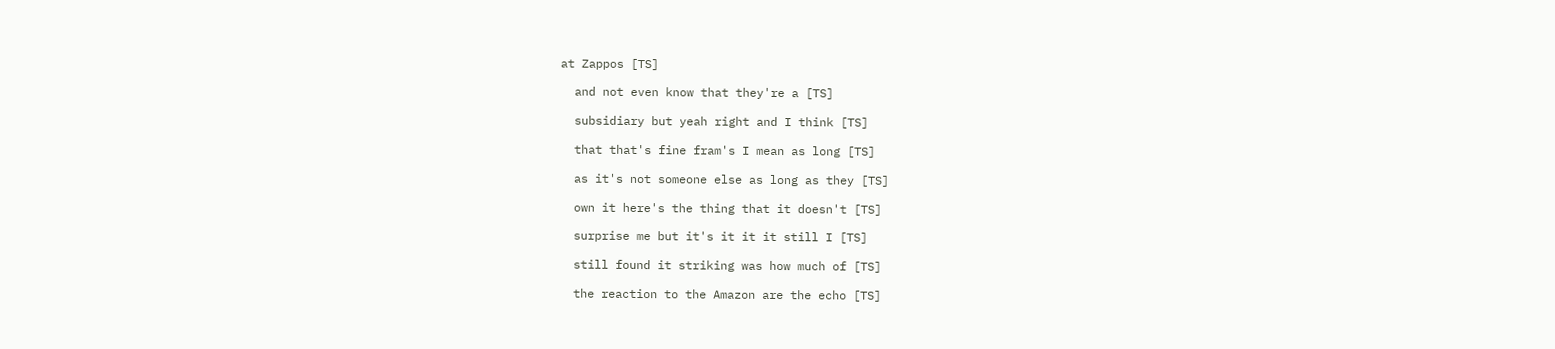at Zappos [TS]

  and not even know that they're a [TS]

  subsidiary but yeah right and I think [TS]

  that that's fine fram's I mean as long [TS]

  as it's not someone else as long as they [TS]

  own it here's the thing that it doesn't [TS]

  surprise me but it's it it it still I [TS]

  still found it striking was how much of [TS]

  the reaction to the Amazon are the echo [TS]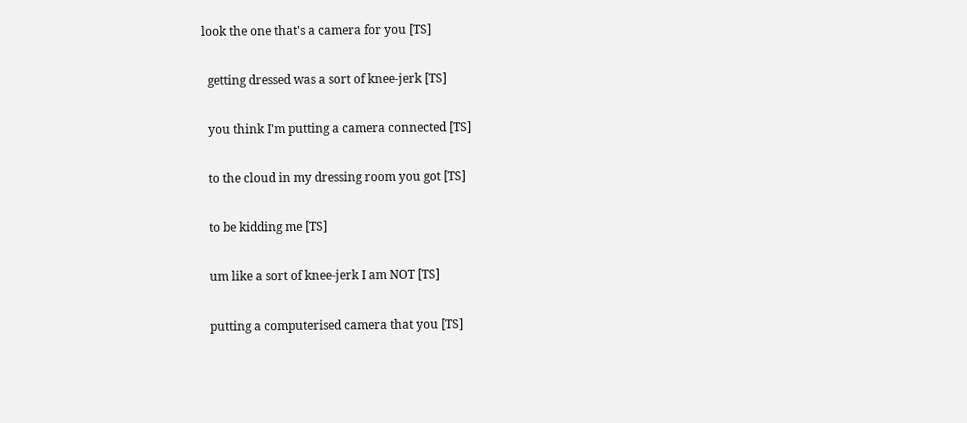look the one that's a camera for you [TS]

  getting dressed was a sort of knee-jerk [TS]

  you think I'm putting a camera connected [TS]

  to the cloud in my dressing room you got [TS]

  to be kidding me [TS]

  um like a sort of knee-jerk I am NOT [TS]

  putting a computerised camera that you [TS]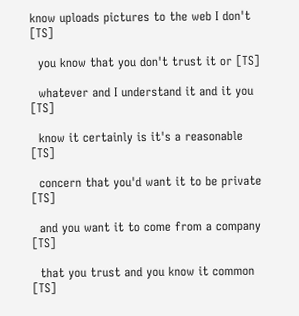know uploads pictures to the web I don't [TS]

  you know that you don't trust it or [TS]

  whatever and I understand it and it you [TS]

  know it certainly is it's a reasonable [TS]

  concern that you'd want it to be private [TS]

  and you want it to come from a company [TS]

  that you trust and you know it common [TS]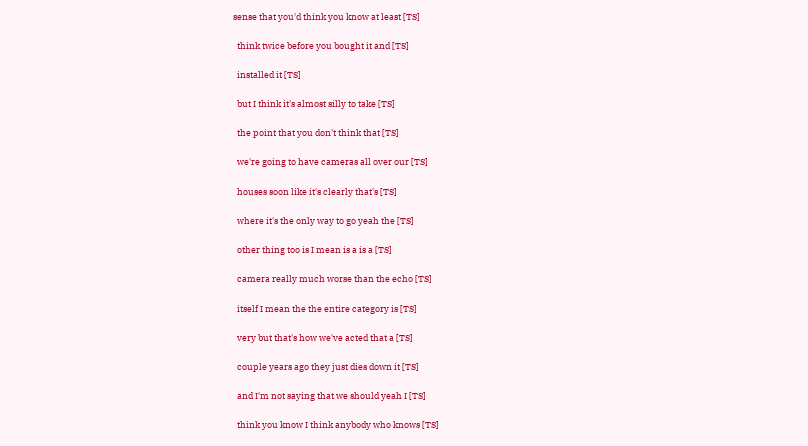sense that you'd think you know at least [TS]

  think twice before you bought it and [TS]

  installed it [TS]

  but I think it's almost silly to take [TS]

  the point that you don't think that [TS]

  we're going to have cameras all over our [TS]

  houses soon like it's clearly that's [TS]

  where it's the only way to go yeah the [TS]

  other thing too is I mean is a is a [TS]

  camera really much worse than the echo [TS]

  itself I mean the the entire category is [TS]

  very but that's how we've acted that a [TS]

  couple years ago they just dies down it [TS]

  and I'm not saying that we should yeah I [TS]

  think you know I think anybody who knows [TS]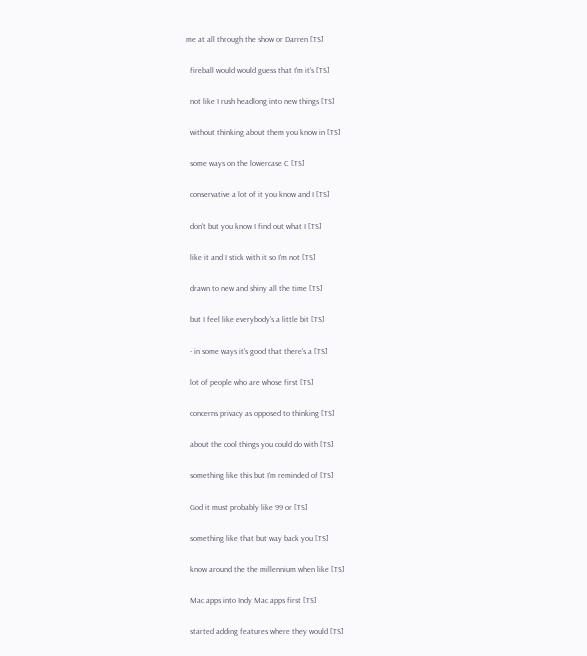me at all through the show or Darren [TS]

  fireball would would guess that I'm it's [TS]

  not like I rush headlong into new things [TS]

  without thinking about them you know in [TS]

  some ways on the lowercase C [TS]

  conservative a lot of it you know and I [TS]

  don't but you know I find out what I [TS]

  like it and I stick with it so I'm not [TS]

  drawn to new and shiny all the time [TS]

  but I feel like everybody's a little bit [TS]

  - in some ways it's good that there's a [TS]

  lot of people who are whose first [TS]

  concerns privacy as opposed to thinking [TS]

  about the cool things you could do with [TS]

  something like this but I'm reminded of [TS]

  God it must probably like 99 or [TS]

  something like that but way back you [TS]

  know around the the millennium when like [TS]

  Mac apps into Indy Mac apps first [TS]

  started adding features where they would [TS]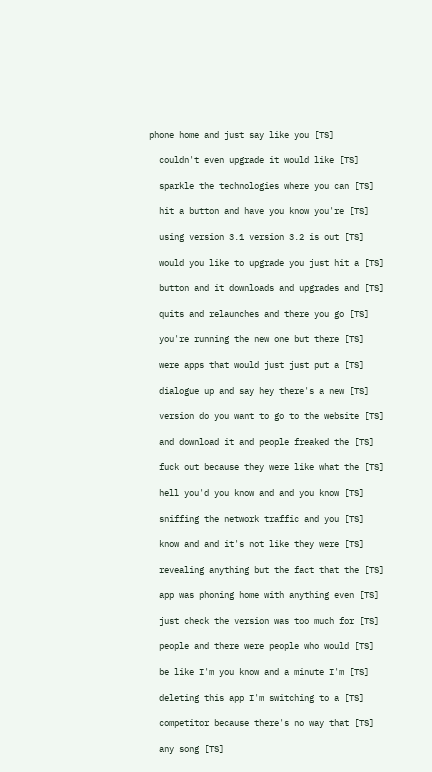phone home and just say like you [TS]

  couldn't even upgrade it would like [TS]

  sparkle the technologies where you can [TS]

  hit a button and have you know you're [TS]

  using version 3.1 version 3.2 is out [TS]

  would you like to upgrade you just hit a [TS]

  button and it downloads and upgrades and [TS]

  quits and relaunches and there you go [TS]

  you're running the new one but there [TS]

  were apps that would just just put a [TS]

  dialogue up and say hey there's a new [TS]

  version do you want to go to the website [TS]

  and download it and people freaked the [TS]

  fuck out because they were like what the [TS]

  hell you'd you know and and you know [TS]

  sniffing the network traffic and you [TS]

  know and and it's not like they were [TS]

  revealing anything but the fact that the [TS]

  app was phoning home with anything even [TS]

  just check the version was too much for [TS]

  people and there were people who would [TS]

  be like I'm you know and a minute I'm [TS]

  deleting this app I'm switching to a [TS]

  competitor because there's no way that [TS]

  any song [TS]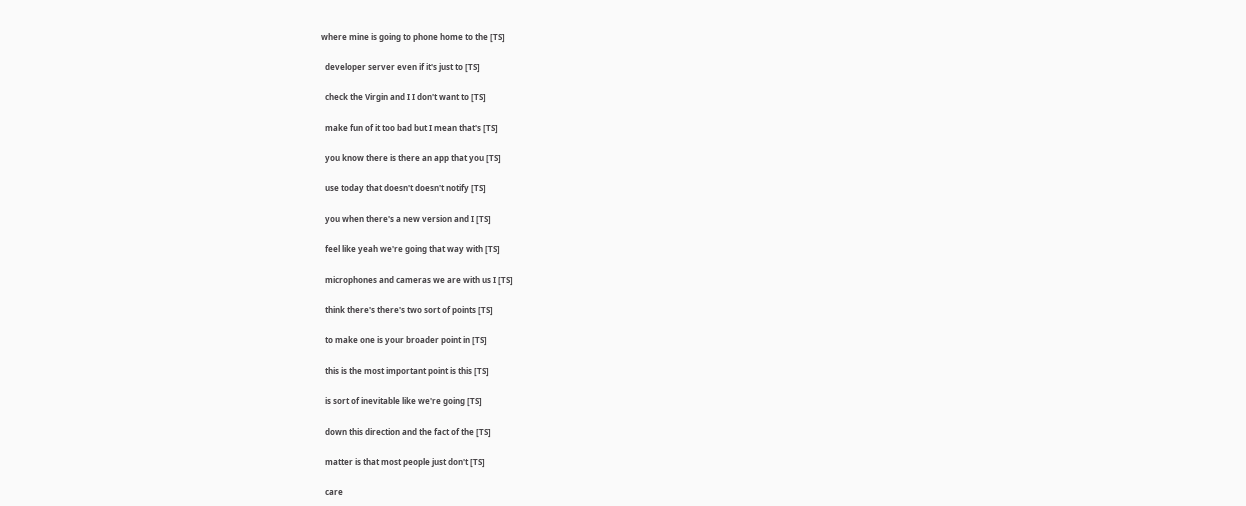where mine is going to phone home to the [TS]

  developer server even if it's just to [TS]

  check the Virgin and I I don't want to [TS]

  make fun of it too bad but I mean that's [TS]

  you know there is there an app that you [TS]

  use today that doesn't doesn't notify [TS]

  you when there's a new version and I [TS]

  feel like yeah we're going that way with [TS]

  microphones and cameras we are with us I [TS]

  think there's there's two sort of points [TS]

  to make one is your broader point in [TS]

  this is the most important point is this [TS]

  is sort of inevitable like we're going [TS]

  down this direction and the fact of the [TS]

  matter is that most people just don't [TS]

  care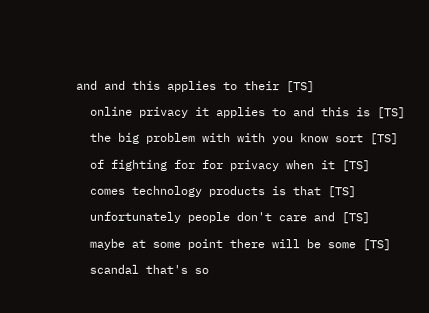and and this applies to their [TS]

  online privacy it applies to and this is [TS]

  the big problem with with you know sort [TS]

  of fighting for for privacy when it [TS]

  comes technology products is that [TS]

  unfortunately people don't care and [TS]

  maybe at some point there will be some [TS]

  scandal that's so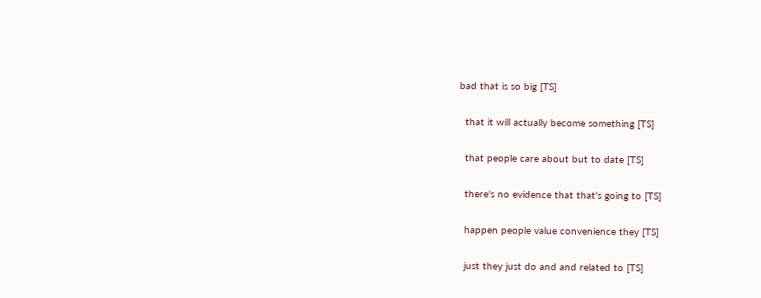bad that is so big [TS]

  that it will actually become something [TS]

  that people care about but to date [TS]

  there's no evidence that that's going to [TS]

  happen people value convenience they [TS]

  just they just do and and related to [TS]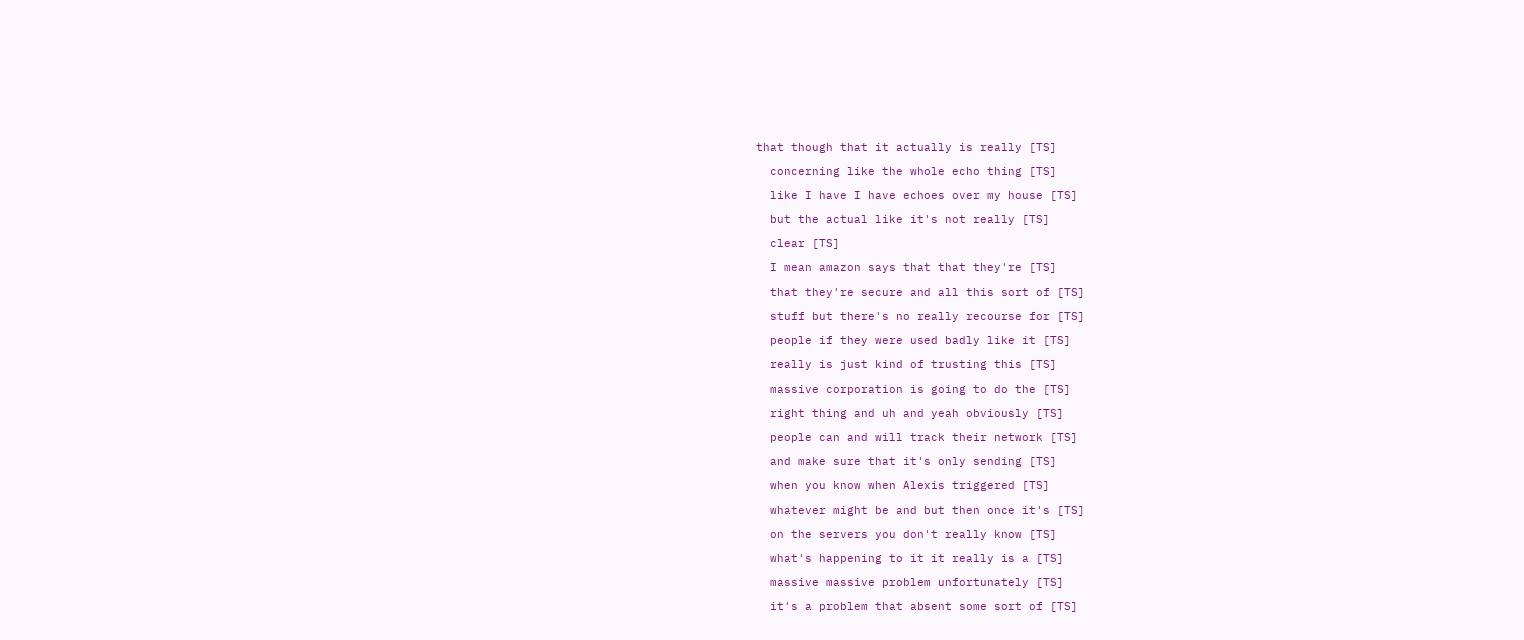that though that it actually is really [TS]

  concerning like the whole echo thing [TS]

  like I have I have echoes over my house [TS]

  but the actual like it's not really [TS]

  clear [TS]

  I mean amazon says that that they're [TS]

  that they're secure and all this sort of [TS]

  stuff but there's no really recourse for [TS]

  people if they were used badly like it [TS]

  really is just kind of trusting this [TS]

  massive corporation is going to do the [TS]

  right thing and uh and yeah obviously [TS]

  people can and will track their network [TS]

  and make sure that it's only sending [TS]

  when you know when Alexis triggered [TS]

  whatever might be and but then once it's [TS]

  on the servers you don't really know [TS]

  what's happening to it it really is a [TS]

  massive massive problem unfortunately [TS]

  it's a problem that absent some sort of [TS]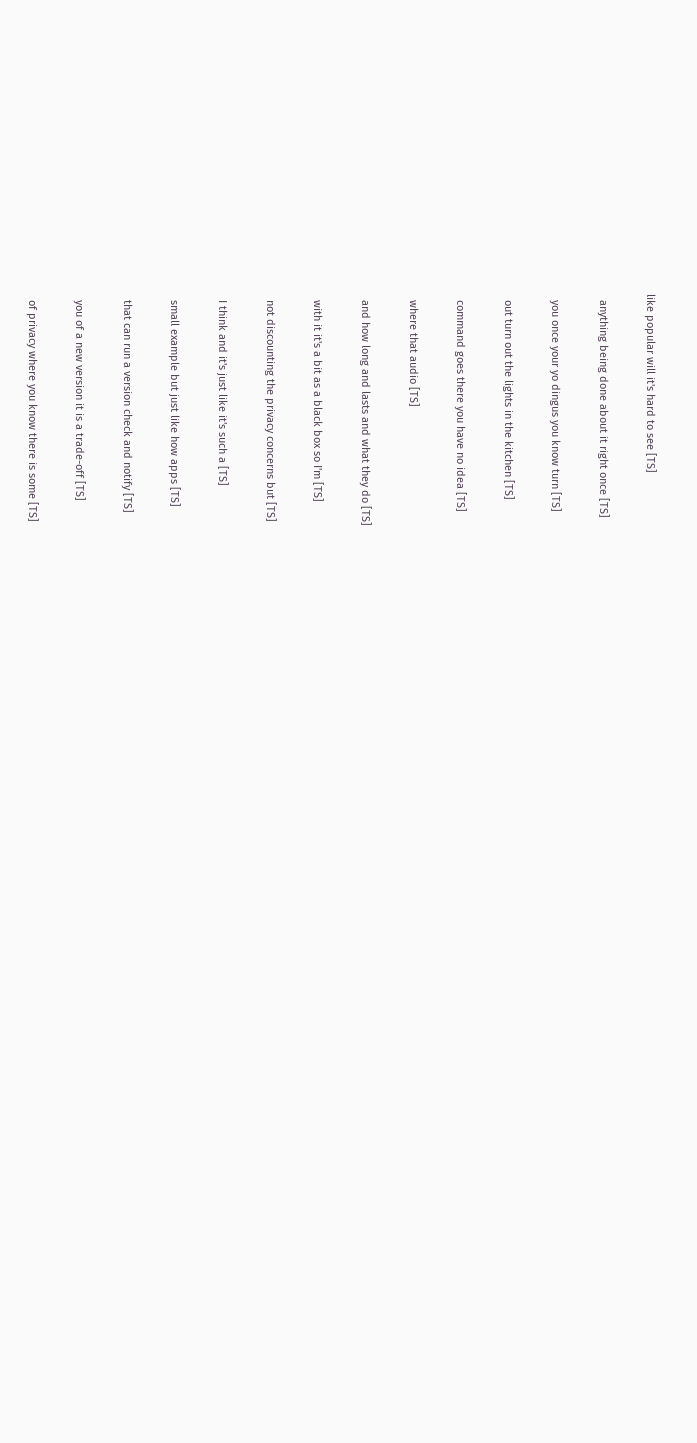like popular will it's hard to see [TS]

  anything being done about it right once [TS]

  you once your yo dingus you know turn [TS]

  out turn out the lights in the kitchen [TS]

  command goes there you have no idea [TS]

  where that audio [TS]

  and how long and lasts and what they do [TS]

  with it it's a bit as a black box so I'm [TS]

  not discounting the privacy concerns but [TS]

  I think and it's just like it's such a [TS]

  small example but just like how apps [TS]

  that can run a version check and notify [TS]

  you of a new version it is a trade-off [TS]

  of privacy where you know there is some [TS]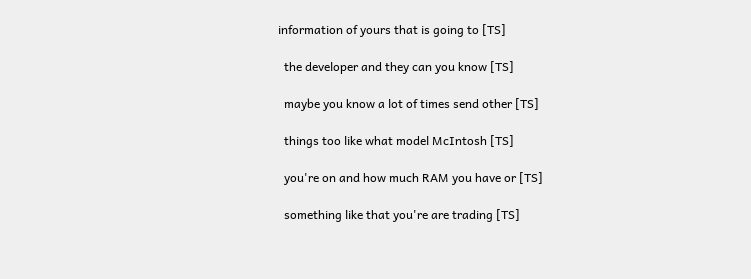information of yours that is going to [TS]

  the developer and they can you know [TS]

  maybe you know a lot of times send other [TS]

  things too like what model McIntosh [TS]

  you're on and how much RAM you have or [TS]

  something like that you're are trading [TS]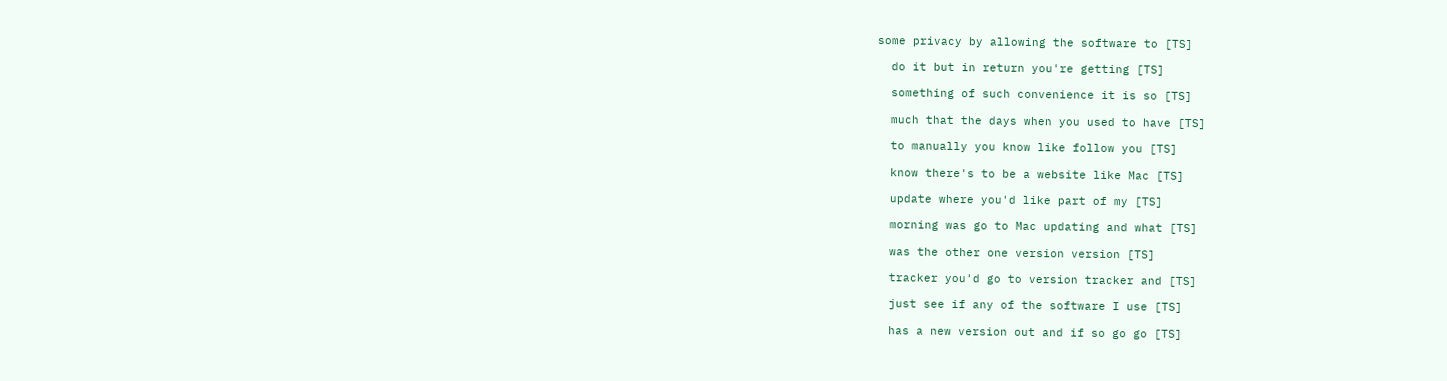some privacy by allowing the software to [TS]

  do it but in return you're getting [TS]

  something of such convenience it is so [TS]

  much that the days when you used to have [TS]

  to manually you know like follow you [TS]

  know there's to be a website like Mac [TS]

  update where you'd like part of my [TS]

  morning was go to Mac updating and what [TS]

  was the other one version version [TS]

  tracker you'd go to version tracker and [TS]

  just see if any of the software I use [TS]

  has a new version out and if so go go [TS]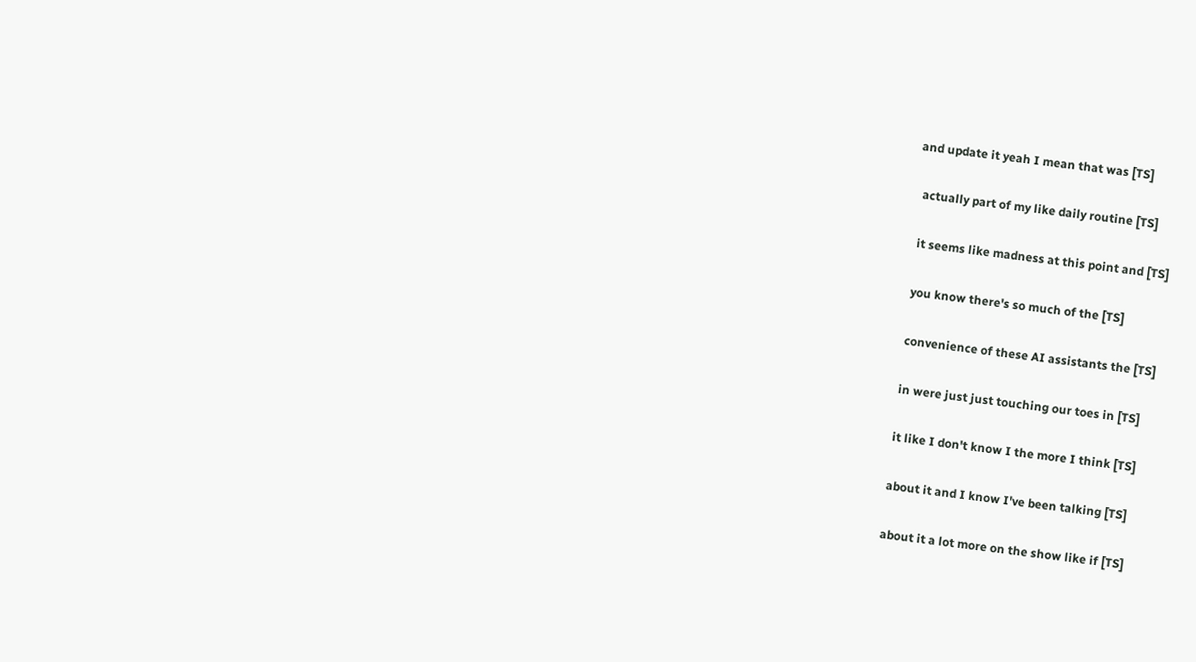and update it yeah I mean that was [TS]

  actually part of my like daily routine [TS]

  it seems like madness at this point and [TS]

  you know there's so much of the [TS]

  convenience of these AI assistants the [TS]

  in were just just touching our toes in [TS]

  it like I don't know I the more I think [TS]

  about it and I know I've been talking [TS]

  about it a lot more on the show like if [TS]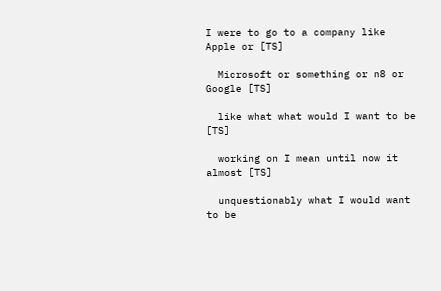I were to go to a company like Apple or [TS]

  Microsoft or something or n8 or Google [TS]

  like what what would I want to be [TS]

  working on I mean until now it almost [TS]

  unquestionably what I would want to be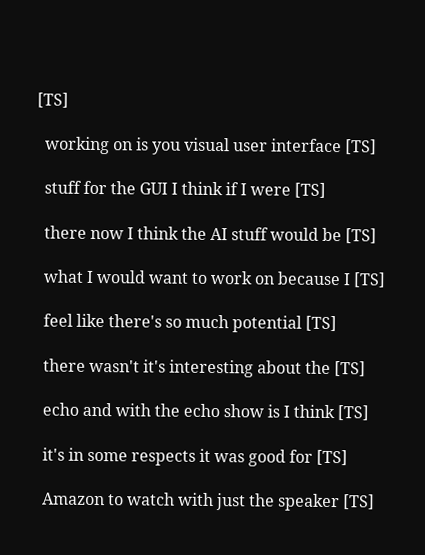[TS]

  working on is you visual user interface [TS]

  stuff for the GUI I think if I were [TS]

  there now I think the AI stuff would be [TS]

  what I would want to work on because I [TS]

  feel like there's so much potential [TS]

  there wasn't it's interesting about the [TS]

  echo and with the echo show is I think [TS]

  it's in some respects it was good for [TS]

  Amazon to watch with just the speaker [TS]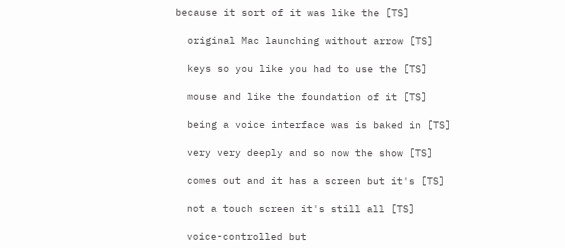because it sort of it was like the [TS]

  original Mac launching without arrow [TS]

  keys so you like you had to use the [TS]

  mouse and like the foundation of it [TS]

  being a voice interface was is baked in [TS]

  very very deeply and so now the show [TS]

  comes out and it has a screen but it's [TS]

  not a touch screen it's still all [TS]

  voice-controlled but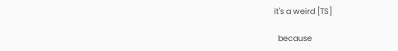it's a weird [TS]

  because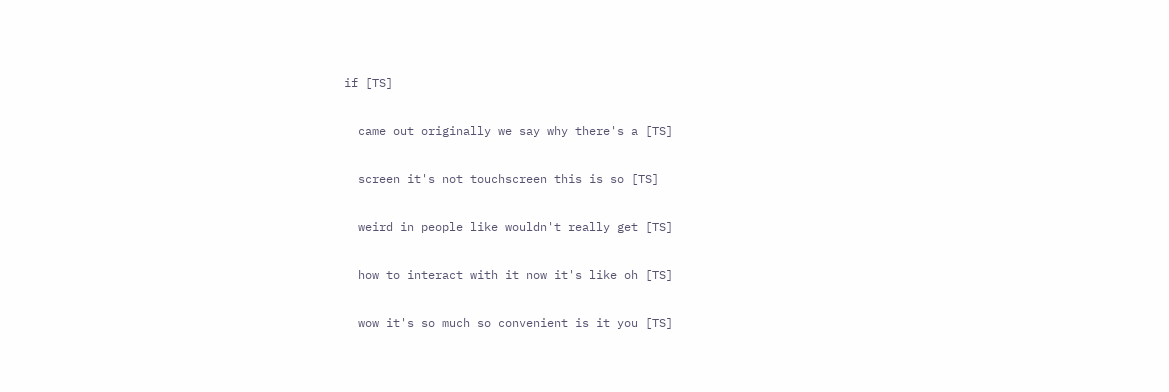if [TS]

  came out originally we say why there's a [TS]

  screen it's not touchscreen this is so [TS]

  weird in people like wouldn't really get [TS]

  how to interact with it now it's like oh [TS]

  wow it's so much so convenient is it you [TS]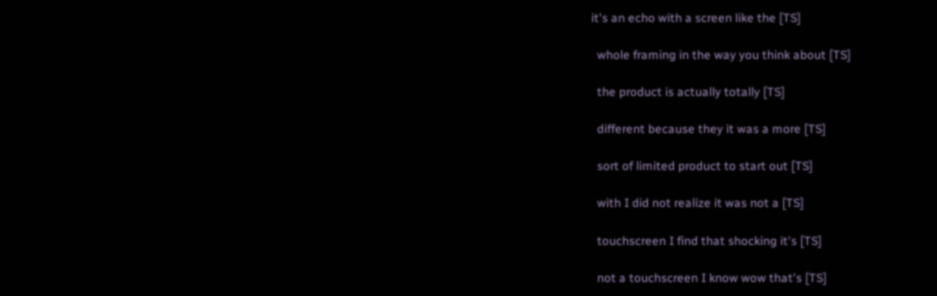it's an echo with a screen like the [TS]

  whole framing in the way you think about [TS]

  the product is actually totally [TS]

  different because they it was a more [TS]

  sort of limited product to start out [TS]

  with I did not realize it was not a [TS]

  touchscreen I find that shocking it's [TS]

  not a touchscreen I know wow that's [TS]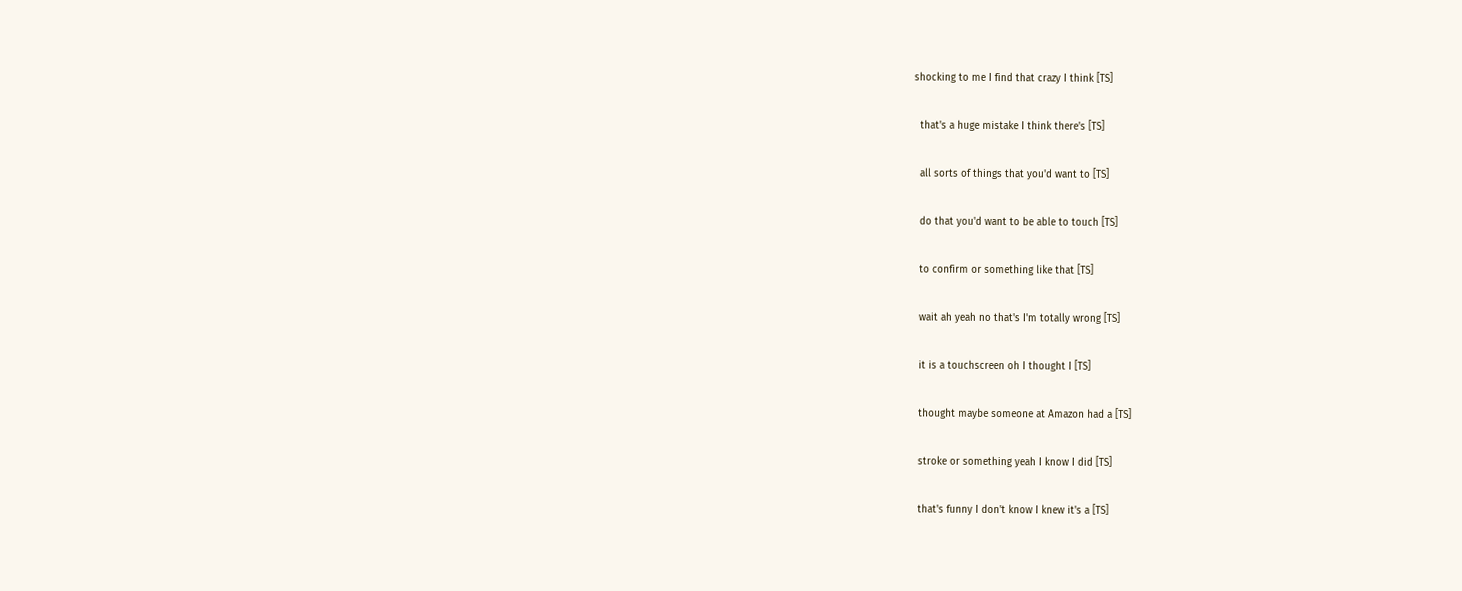shocking to me I find that crazy I think [TS]

  that's a huge mistake I think there's [TS]

  all sorts of things that you'd want to [TS]

  do that you'd want to be able to touch [TS]

  to confirm or something like that [TS]

  wait ah yeah no that's I'm totally wrong [TS]

  it is a touchscreen oh I thought I [TS]

  thought maybe someone at Amazon had a [TS]

  stroke or something yeah I know I did [TS]

  that's funny I don't know I knew it's a [TS]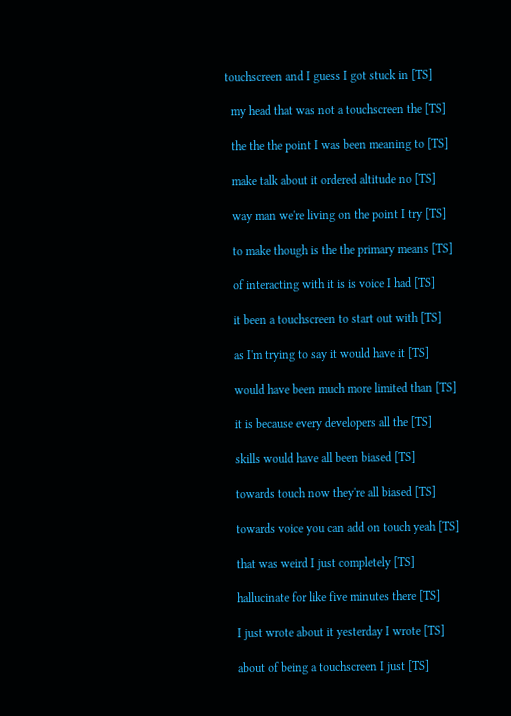touchscreen and I guess I got stuck in [TS]

  my head that was not a touchscreen the [TS]

  the the the point I was been meaning to [TS]

  make talk about it ordered altitude no [TS]

  way man we're living on the point I try [TS]

  to make though is the the primary means [TS]

  of interacting with it is is voice I had [TS]

  it been a touchscreen to start out with [TS]

  as I'm trying to say it would have it [TS]

  would have been much more limited than [TS]

  it is because every developers all the [TS]

  skills would have all been biased [TS]

  towards touch now they're all biased [TS]

  towards voice you can add on touch yeah [TS]

  that was weird I just completely [TS]

  hallucinate for like five minutes there [TS]

  I just wrote about it yesterday I wrote [TS]

  about of being a touchscreen I just [TS]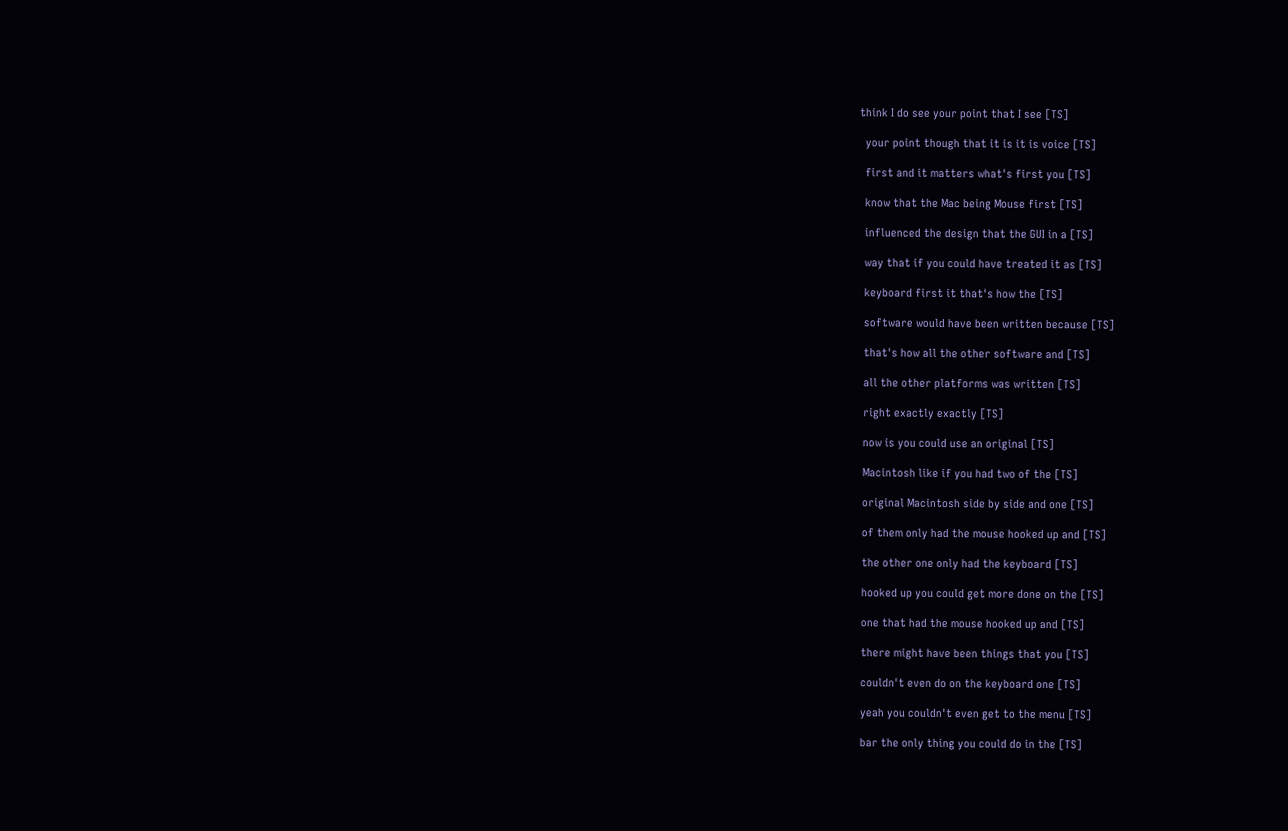think I do see your point that I see [TS]

  your point though that it is it is voice [TS]

  first and it matters what's first you [TS]

  know that the Mac being Mouse first [TS]

  influenced the design that the GUI in a [TS]

  way that if you could have treated it as [TS]

  keyboard first it that's how the [TS]

  software would have been written because [TS]

  that's how all the other software and [TS]

  all the other platforms was written [TS]

  right exactly exactly [TS]

  now is you could use an original [TS]

  Macintosh like if you had two of the [TS]

  original Macintosh side by side and one [TS]

  of them only had the mouse hooked up and [TS]

  the other one only had the keyboard [TS]

  hooked up you could get more done on the [TS]

  one that had the mouse hooked up and [TS]

  there might have been things that you [TS]

  couldn't even do on the keyboard one [TS]

  yeah you couldn't even get to the menu [TS]

  bar the only thing you could do in the [TS]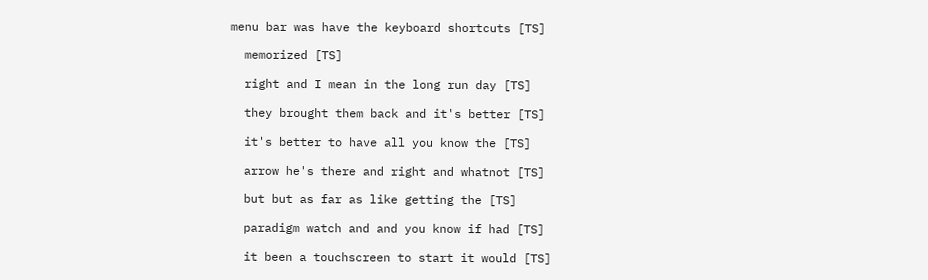menu bar was have the keyboard shortcuts [TS]

  memorized [TS]

  right and I mean in the long run day [TS]

  they brought them back and it's better [TS]

  it's better to have all you know the [TS]

  arrow he's there and right and whatnot [TS]

  but but as far as like getting the [TS]

  paradigm watch and and you know if had [TS]

  it been a touchscreen to start it would [TS]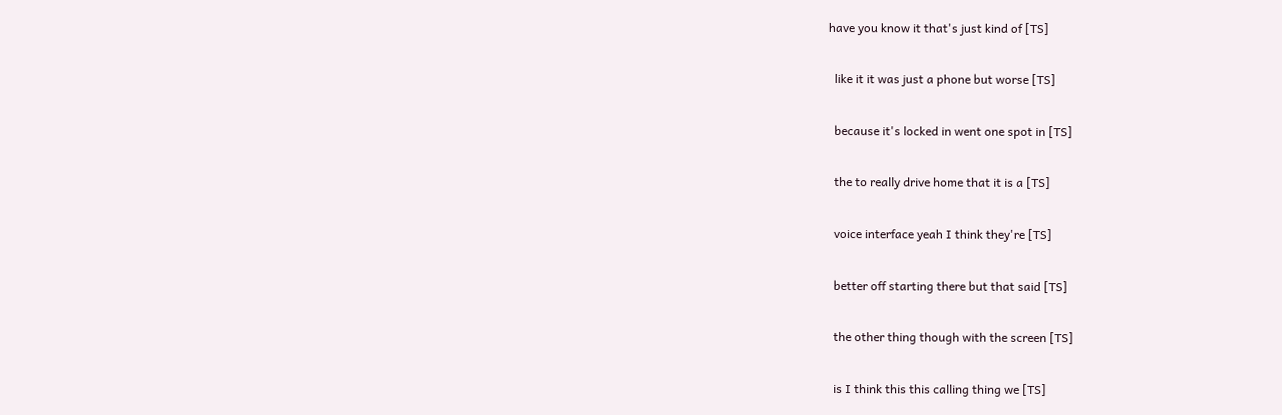have you know it that's just kind of [TS]

  like it it was just a phone but worse [TS]

  because it's locked in went one spot in [TS]

  the to really drive home that it is a [TS]

  voice interface yeah I think they're [TS]

  better off starting there but that said [TS]

  the other thing though with the screen [TS]

  is I think this this calling thing we [TS]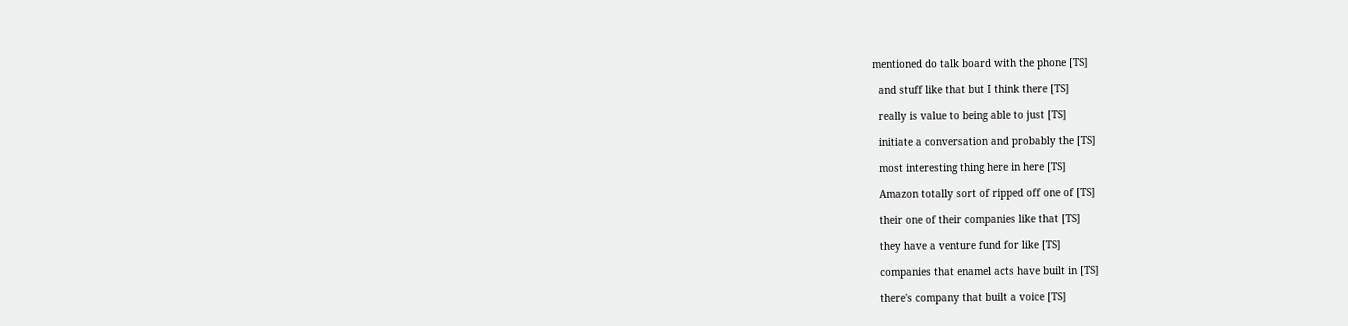mentioned do talk board with the phone [TS]

  and stuff like that but I think there [TS]

  really is value to being able to just [TS]

  initiate a conversation and probably the [TS]

  most interesting thing here in here [TS]

  Amazon totally sort of ripped off one of [TS]

  their one of their companies like that [TS]

  they have a venture fund for like [TS]

  companies that enamel acts have built in [TS]

  there's company that built a voice [TS]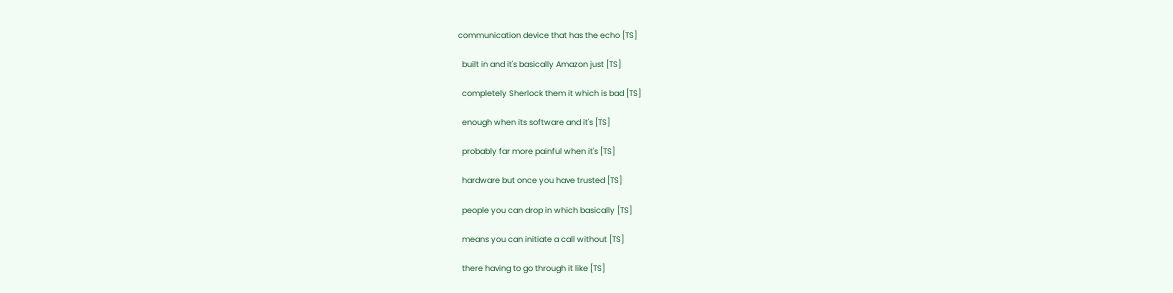communication device that has the echo [TS]

  built in and it's basically Amazon just [TS]

  completely Sherlock them it which is bad [TS]

  enough when its software and it's [TS]

  probably far more painful when it's [TS]

  hardware but once you have trusted [TS]

  people you can drop in which basically [TS]

  means you can initiate a call without [TS]

  there having to go through it like [TS]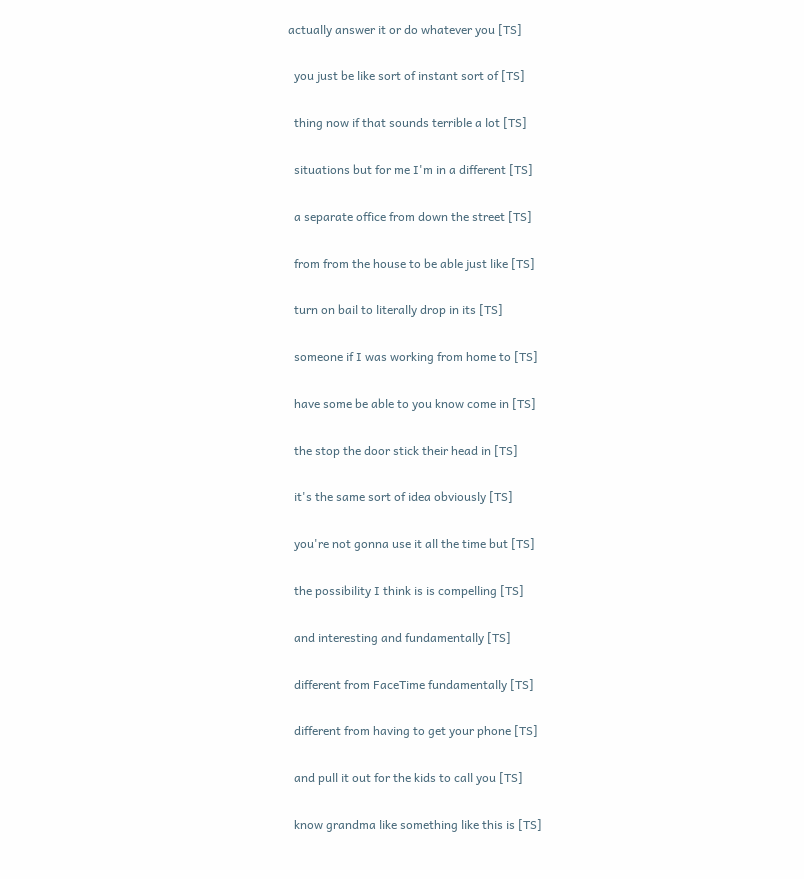actually answer it or do whatever you [TS]

  you just be like sort of instant sort of [TS]

  thing now if that sounds terrible a lot [TS]

  situations but for me I'm in a different [TS]

  a separate office from down the street [TS]

  from from the house to be able just like [TS]

  turn on bail to literally drop in its [TS]

  someone if I was working from home to [TS]

  have some be able to you know come in [TS]

  the stop the door stick their head in [TS]

  it's the same sort of idea obviously [TS]

  you're not gonna use it all the time but [TS]

  the possibility I think is is compelling [TS]

  and interesting and fundamentally [TS]

  different from FaceTime fundamentally [TS]

  different from having to get your phone [TS]

  and pull it out for the kids to call you [TS]

  know grandma like something like this is [TS]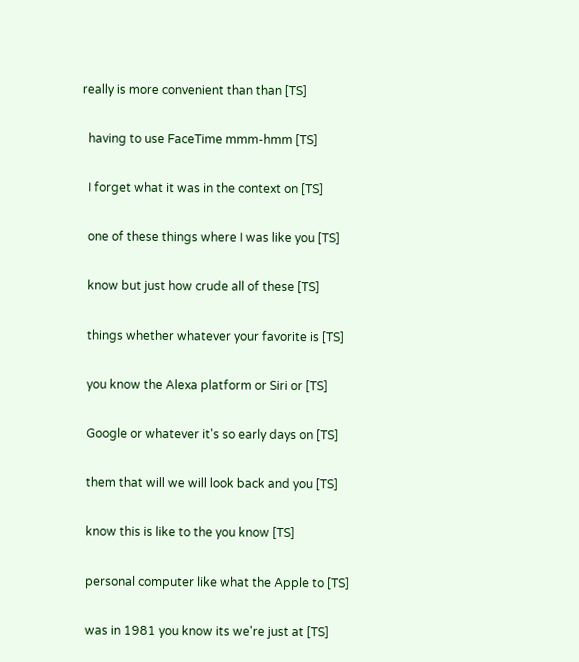really is more convenient than than [TS]

  having to use FaceTime mmm-hmm [TS]

  I forget what it was in the context on [TS]

  one of these things where I was like you [TS]

  know but just how crude all of these [TS]

  things whether whatever your favorite is [TS]

  you know the Alexa platform or Siri or [TS]

  Google or whatever it's so early days on [TS]

  them that will we will look back and you [TS]

  know this is like to the you know [TS]

  personal computer like what the Apple to [TS]

  was in 1981 you know its we're just at [TS]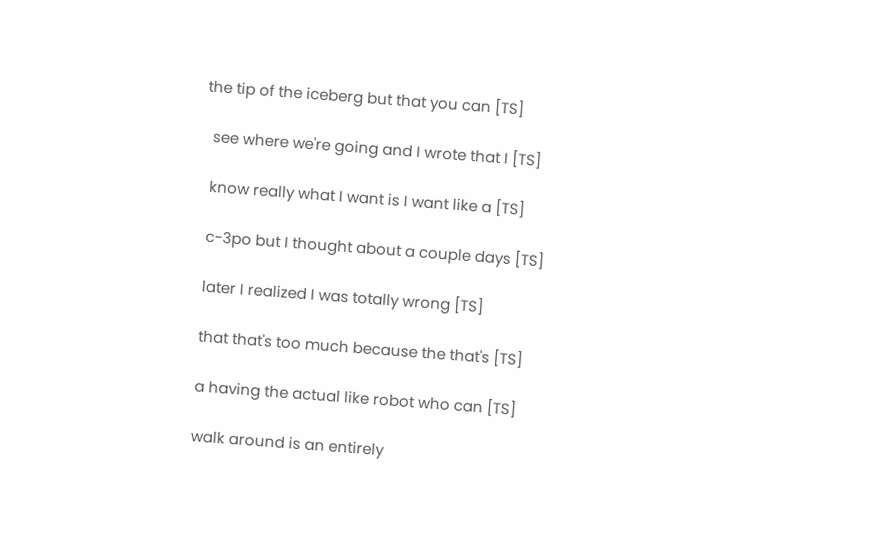the tip of the iceberg but that you can [TS]

  see where we're going and I wrote that I [TS]

  know really what I want is I want like a [TS]

  c-3po but I thought about a couple days [TS]

  later I realized I was totally wrong [TS]

  that that's too much because the that's [TS]

  a having the actual like robot who can [TS]

  walk around is an entirely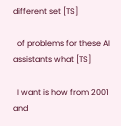different set [TS]

  of problems for these AI assistants what [TS]

  I want is how from 2001 and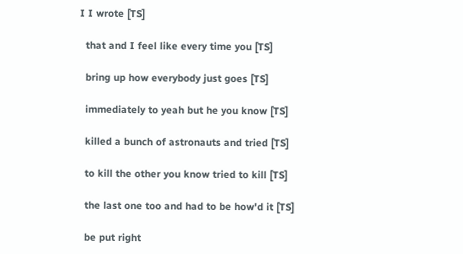I I wrote [TS]

  that and I feel like every time you [TS]

  bring up how everybody just goes [TS]

  immediately to yeah but he you know [TS]

  killed a bunch of astronauts and tried [TS]

  to kill the other you know tried to kill [TS]

  the last one too and had to be how'd it [TS]

  be put right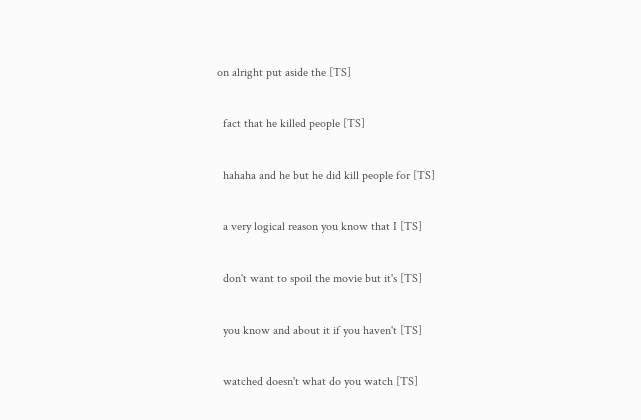on alright put aside the [TS]

  fact that he killed people [TS]

  hahaha and he but he did kill people for [TS]

  a very logical reason you know that I [TS]

  don't want to spoil the movie but it's [TS]

  you know and about it if you haven't [TS]

  watched doesn't what do you watch [TS]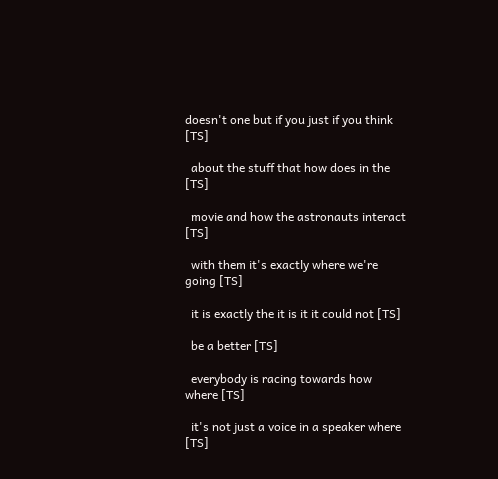doesn't one but if you just if you think [TS]

  about the stuff that how does in the [TS]

  movie and how the astronauts interact [TS]

  with them it's exactly where we're going [TS]

  it is exactly the it is it it could not [TS]

  be a better [TS]

  everybody is racing towards how where [TS]

  it's not just a voice in a speaker where [TS]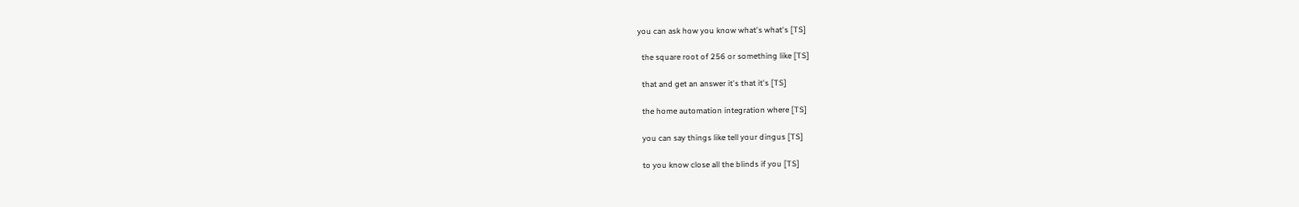you can ask how you know what's what's [TS]

  the square root of 256 or something like [TS]

  that and get an answer it's that it's [TS]

  the home automation integration where [TS]

  you can say things like tell your dingus [TS]

  to you know close all the blinds if you [TS]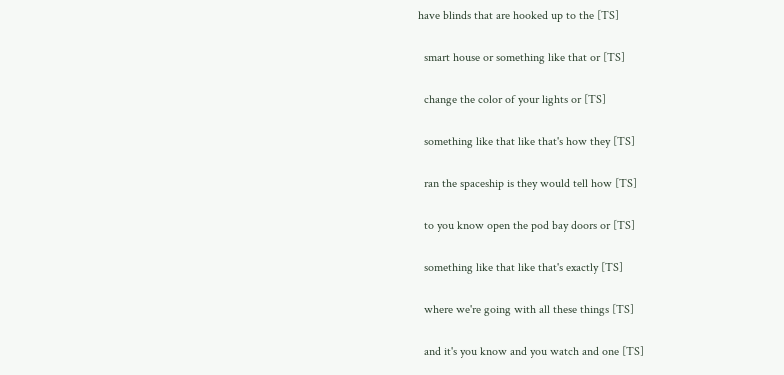have blinds that are hooked up to the [TS]

  smart house or something like that or [TS]

  change the color of your lights or [TS]

  something like that like that's how they [TS]

  ran the spaceship is they would tell how [TS]

  to you know open the pod bay doors or [TS]

  something like that like that's exactly [TS]

  where we're going with all these things [TS]

  and it's you know and you watch and one [TS]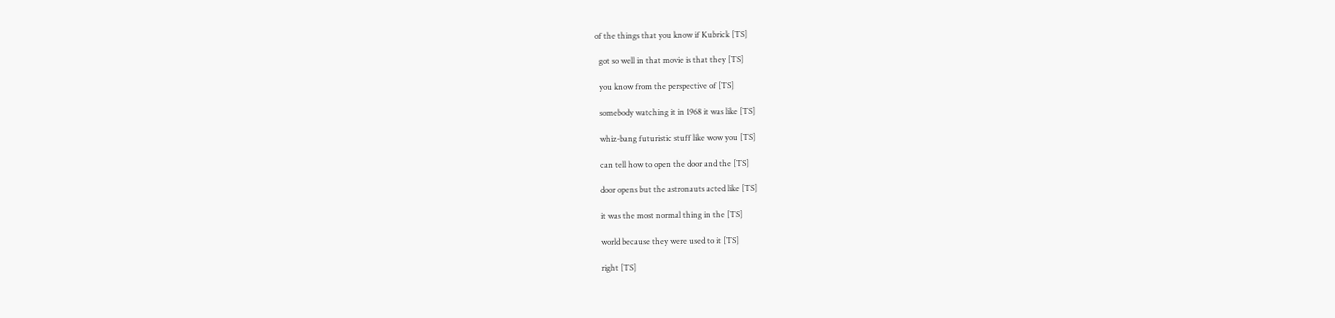of the things that you know if Kubrick [TS]

  got so well in that movie is that they [TS]

  you know from the perspective of [TS]

  somebody watching it in 1968 it was like [TS]

  whiz-bang futuristic stuff like wow you [TS]

  can tell how to open the door and the [TS]

  door opens but the astronauts acted like [TS]

  it was the most normal thing in the [TS]

  world because they were used to it [TS]

  right [TS]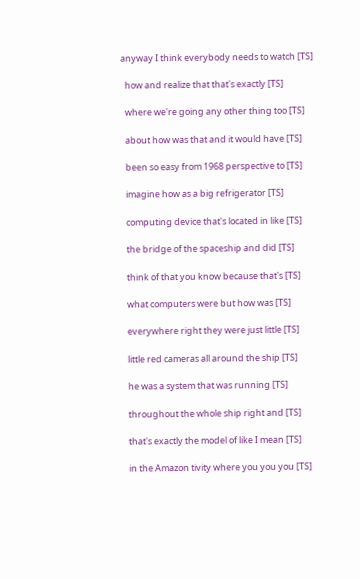anyway I think everybody needs to watch [TS]

  how and realize that that's exactly [TS]

  where we're going any other thing too [TS]

  about how was that and it would have [TS]

  been so easy from 1968 perspective to [TS]

  imagine how as a big refrigerator [TS]

  computing device that's located in like [TS]

  the bridge of the spaceship and did [TS]

  think of that you know because that's [TS]

  what computers were but how was [TS]

  everywhere right they were just little [TS]

  little red cameras all around the ship [TS]

  he was a system that was running [TS]

  throughout the whole ship right and [TS]

  that's exactly the model of like I mean [TS]

  in the Amazon tivity where you you you [TS]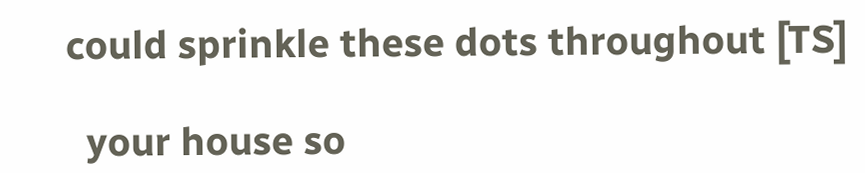could sprinkle these dots throughout [TS]

  your house so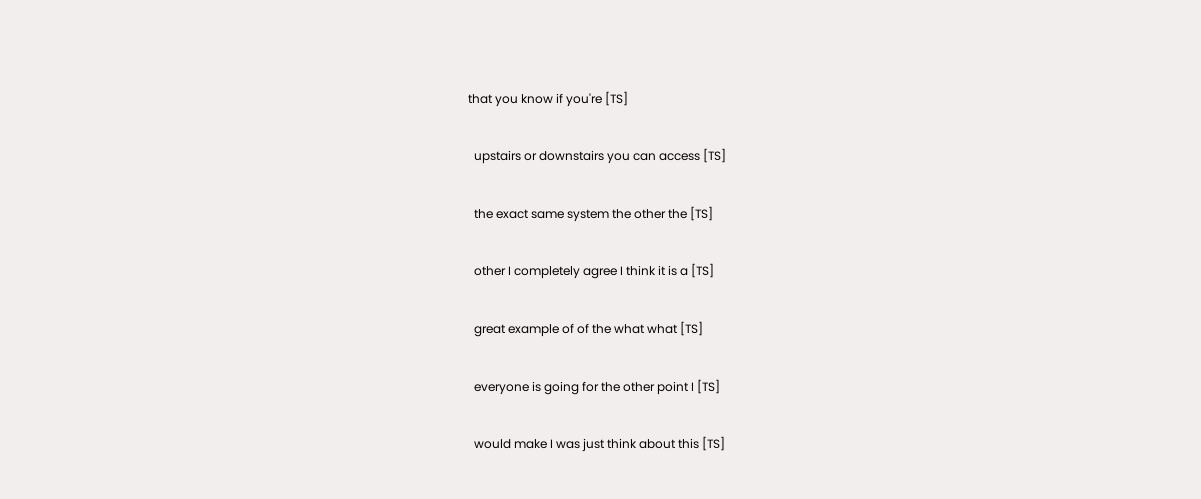that you know if you're [TS]

  upstairs or downstairs you can access [TS]

  the exact same system the other the [TS]

  other I completely agree I think it is a [TS]

  great example of of the what what [TS]

  everyone is going for the other point I [TS]

  would make I was just think about this [TS]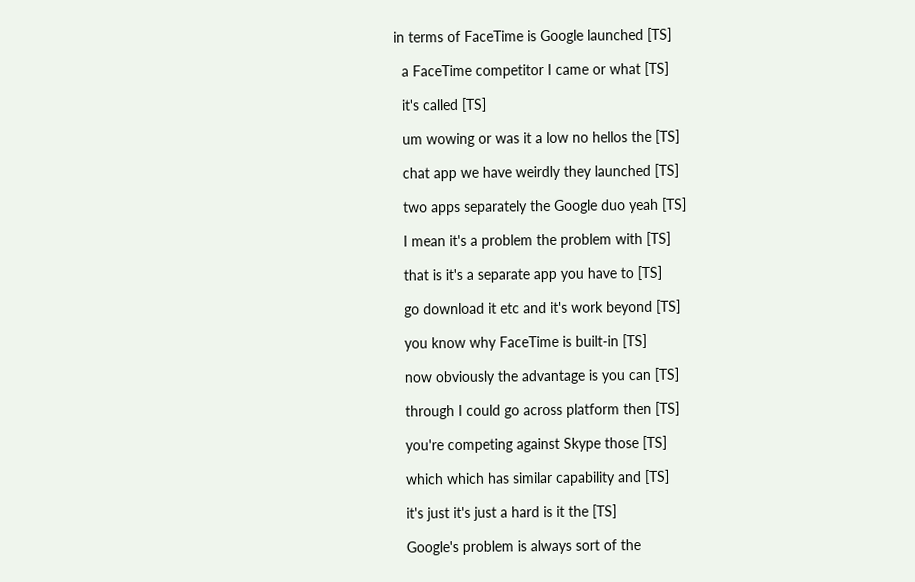in terms of FaceTime is Google launched [TS]

  a FaceTime competitor I came or what [TS]

  it's called [TS]

  um wowing or was it a low no hellos the [TS]

  chat app we have weirdly they launched [TS]

  two apps separately the Google duo yeah [TS]

  I mean it's a problem the problem with [TS]

  that is it's a separate app you have to [TS]

  go download it etc and it's work beyond [TS]

  you know why FaceTime is built-in [TS]

  now obviously the advantage is you can [TS]

  through I could go across platform then [TS]

  you're competing against Skype those [TS]

  which which has similar capability and [TS]

  it's just it's just a hard is it the [TS]

  Google's problem is always sort of the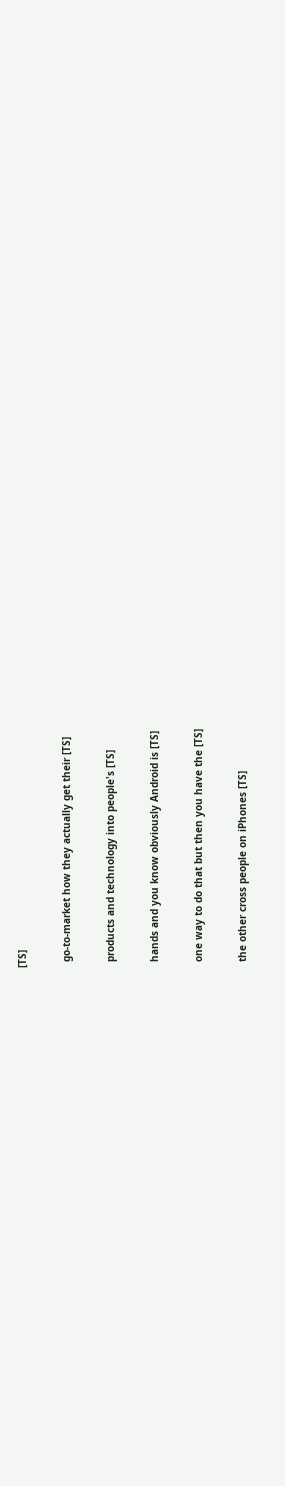[TS]

  go-to-market how they actually get their [TS]

  products and technology into people's [TS]

  hands and you know obviously Android is [TS]

  one way to do that but then you have the [TS]

  the other cross people on iPhones [TS]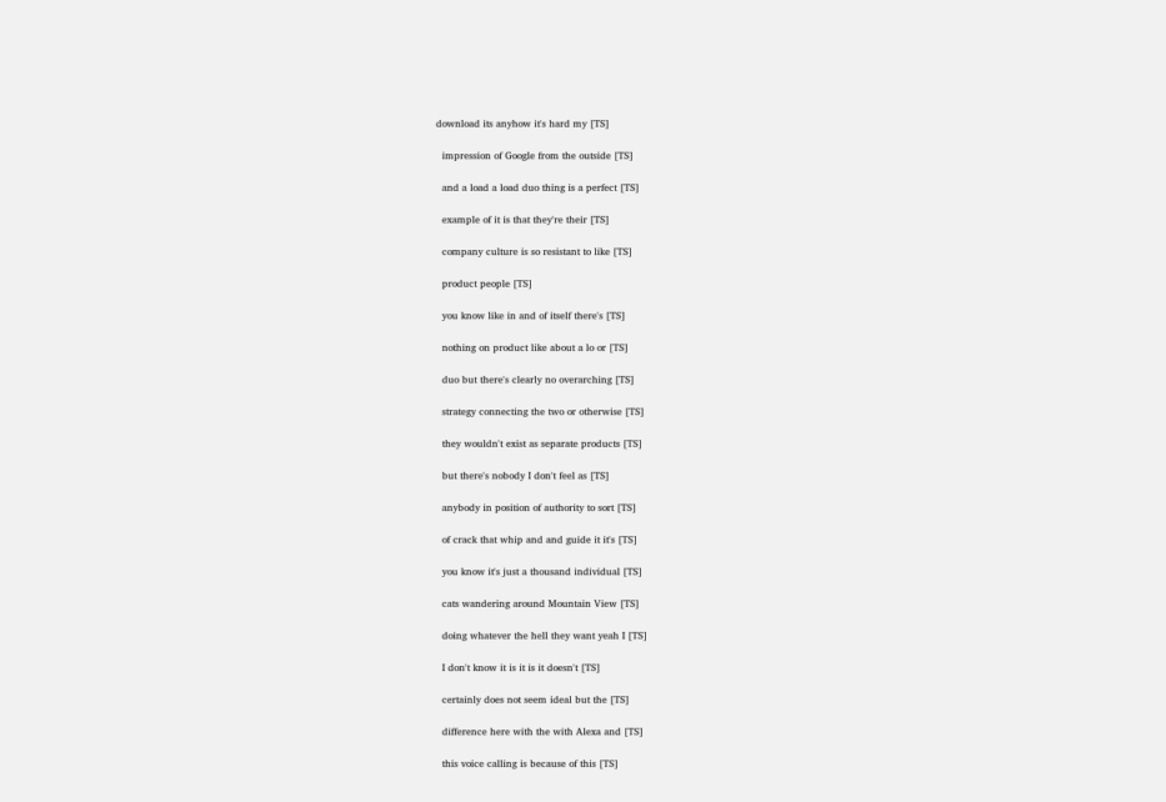download its anyhow it's hard my [TS]

  impression of Google from the outside [TS]

  and a load a load duo thing is a perfect [TS]

  example of it is that they're their [TS]

  company culture is so resistant to like [TS]

  product people [TS]

  you know like in and of itself there's [TS]

  nothing on product like about a lo or [TS]

  duo but there's clearly no overarching [TS]

  strategy connecting the two or otherwise [TS]

  they wouldn't exist as separate products [TS]

  but there's nobody I don't feel as [TS]

  anybody in position of authority to sort [TS]

  of crack that whip and and guide it it's [TS]

  you know it's just a thousand individual [TS]

  cats wandering around Mountain View [TS]

  doing whatever the hell they want yeah I [TS]

  I don't know it is it is it doesn't [TS]

  certainly does not seem ideal but the [TS]

  difference here with the with Alexa and [TS]

  this voice calling is because of this [TS]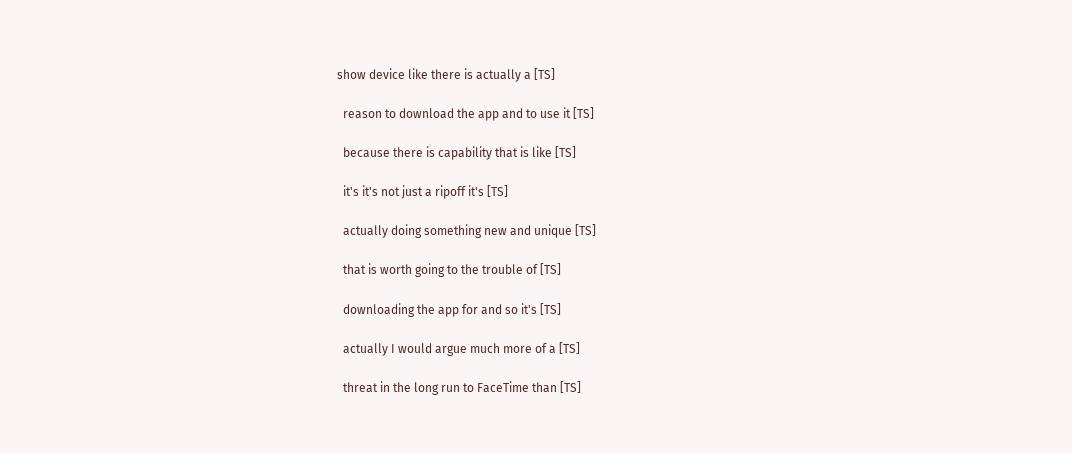show device like there is actually a [TS]

  reason to download the app and to use it [TS]

  because there is capability that is like [TS]

  it's it's not just a ripoff it's [TS]

  actually doing something new and unique [TS]

  that is worth going to the trouble of [TS]

  downloading the app for and so it's [TS]

  actually I would argue much more of a [TS]

  threat in the long run to FaceTime than [TS]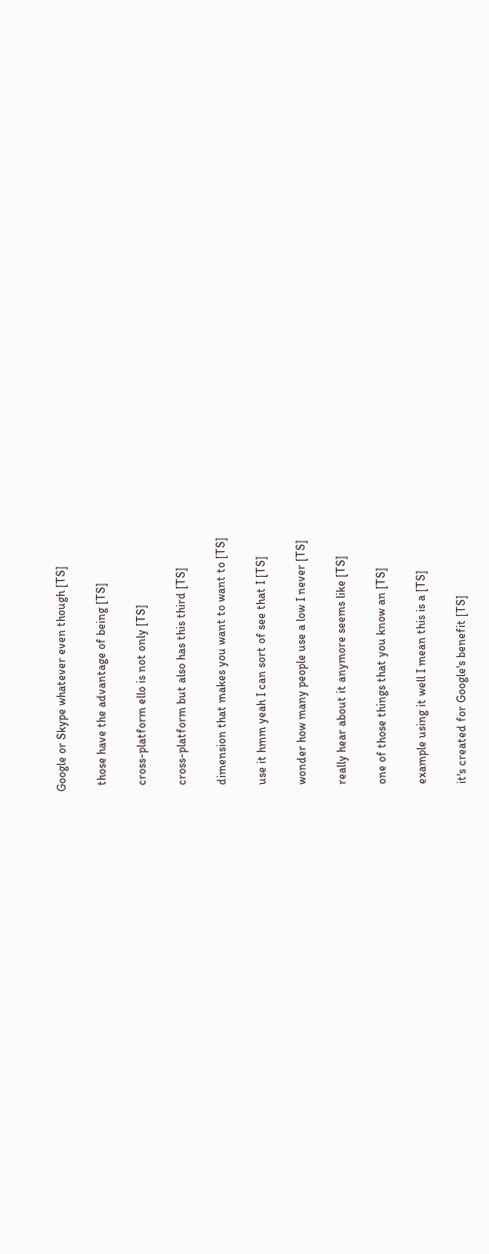Google or Skype whatever even though [TS]

  those have the advantage of being [TS]

  cross-platform ello is not only [TS]

  cross-platform but also has this third [TS]

  dimension that makes you want to want to [TS]

  use it hmm yeah I can sort of see that I [TS]

  wonder how many people use a low I never [TS]

  really hear about it anymore seems like [TS]

  one of those things that you know an [TS]

  example using it well I mean this is a [TS]

  it's created for Google's benefit [TS]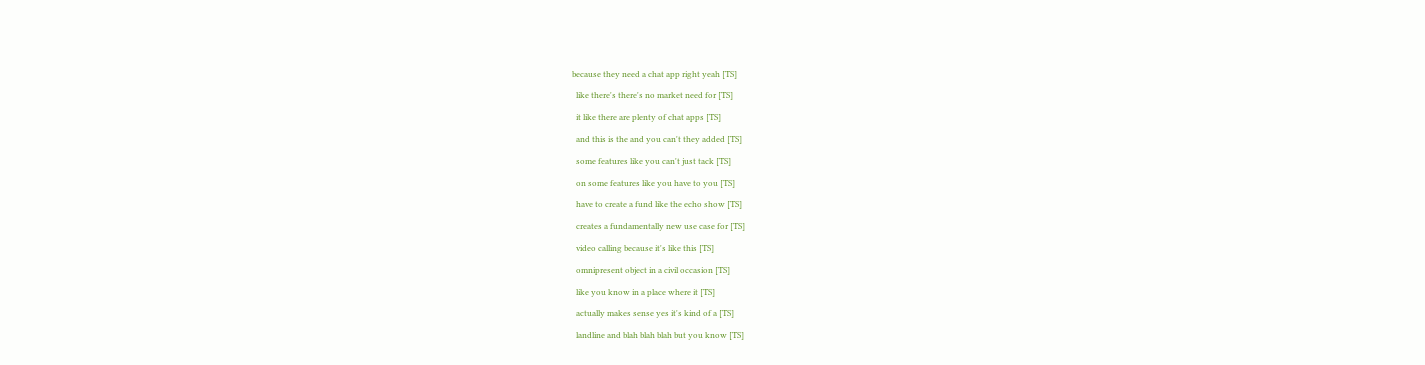because they need a chat app right yeah [TS]

  like there's there's no market need for [TS]

  it like there are plenty of chat apps [TS]

  and this is the and you can't they added [TS]

  some features like you can't just tack [TS]

  on some features like you have to you [TS]

  have to create a fund like the echo show [TS]

  creates a fundamentally new use case for [TS]

  video calling because it's like this [TS]

  omnipresent object in a civil occasion [TS]

  like you know in a place where it [TS]

  actually makes sense yes it's kind of a [TS]

  landline and blah blah blah but you know [TS]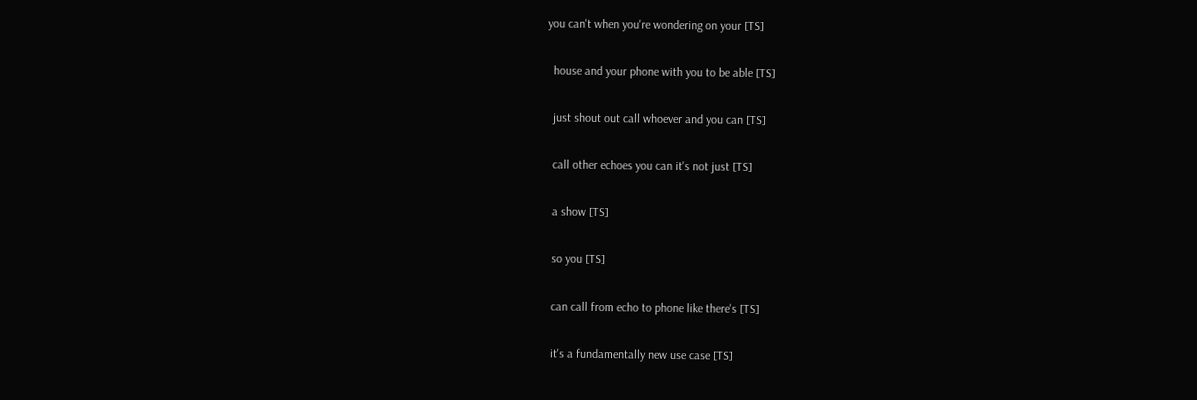you can't when you're wondering on your [TS]

  house and your phone with you to be able [TS]

  just shout out call whoever and you can [TS]

  call other echoes you can it's not just [TS]

  a show [TS]

  so you [TS]

  can call from echo to phone like there's [TS]

  it's a fundamentally new use case [TS]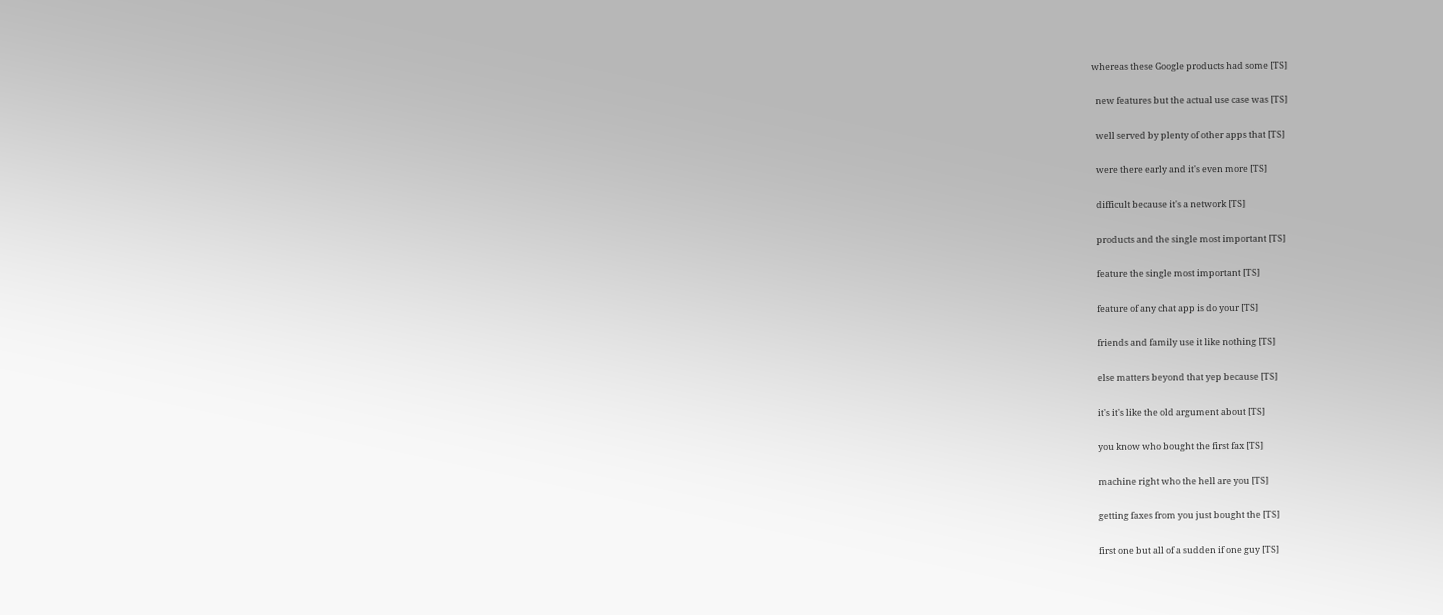whereas these Google products had some [TS]

  new features but the actual use case was [TS]

  well served by plenty of other apps that [TS]

  were there early and it's even more [TS]

  difficult because it's a network [TS]

  products and the single most important [TS]

  feature the single most important [TS]

  feature of any chat app is do your [TS]

  friends and family use it like nothing [TS]

  else matters beyond that yep because [TS]

  it's it's like the old argument about [TS]

  you know who bought the first fax [TS]

  machine right who the hell are you [TS]

  getting faxes from you just bought the [TS]

  first one but all of a sudden if one guy [TS]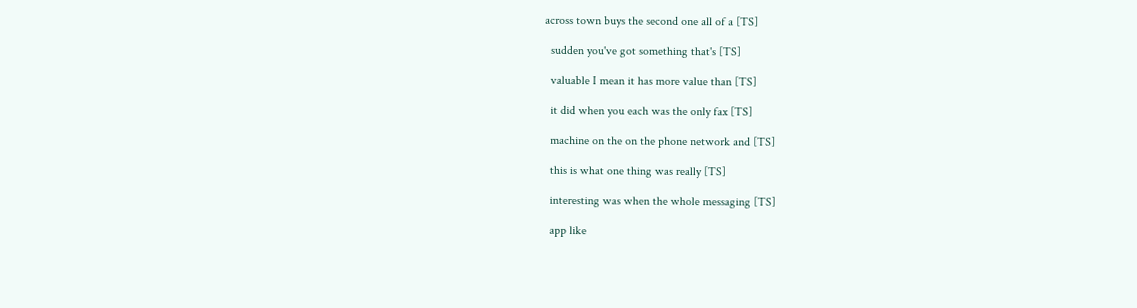across town buys the second one all of a [TS]

  sudden you've got something that's [TS]

  valuable I mean it has more value than [TS]

  it did when you each was the only fax [TS]

  machine on the on the phone network and [TS]

  this is what one thing was really [TS]

  interesting was when the whole messaging [TS]

  app like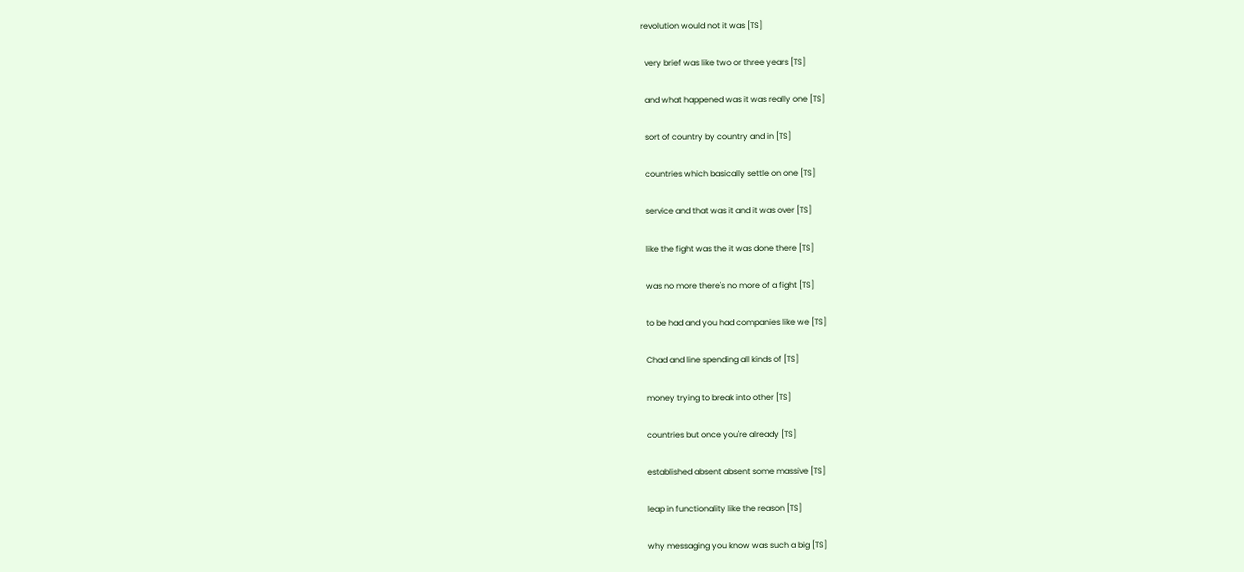revolution would not it was [TS]

  very brief was like two or three years [TS]

  and what happened was it was really one [TS]

  sort of country by country and in [TS]

  countries which basically settle on one [TS]

  service and that was it and it was over [TS]

  like the fight was the it was done there [TS]

  was no more there's no more of a fight [TS]

  to be had and you had companies like we [TS]

  Chad and line spending all kinds of [TS]

  money trying to break into other [TS]

  countries but once you're already [TS]

  established absent absent some massive [TS]

  leap in functionality like the reason [TS]

  why messaging you know was such a big [TS]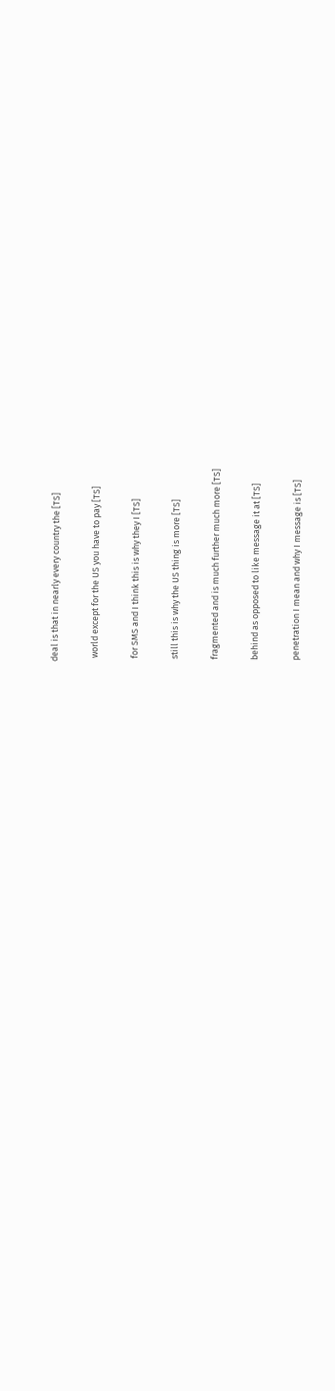deal is that in nearly every country the [TS]

  world except for the US you have to pay [TS]

  for SMS and I think this is why they I [TS]

  still this is why the US thing is more [TS]

  fragmented and is much further much more [TS]

  behind as opposed to like message it at [TS]

  penetration I mean and why I message is [TS]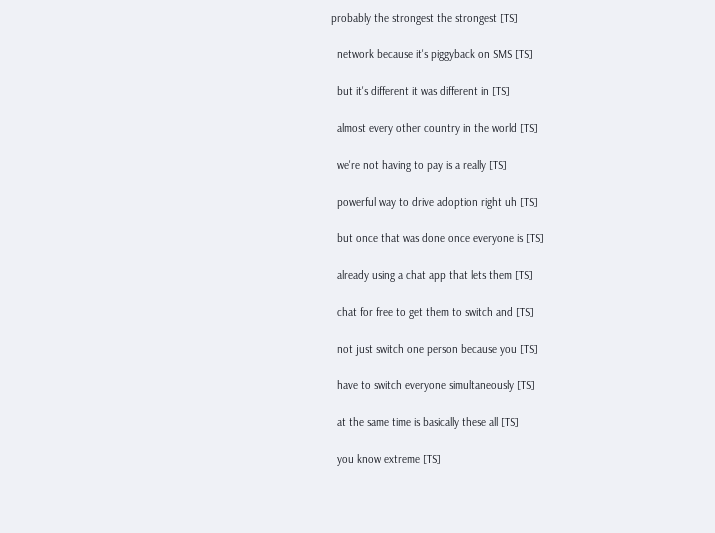probably the strongest the strongest [TS]

  network because it's piggyback on SMS [TS]

  but it's different it was different in [TS]

  almost every other country in the world [TS]

  we're not having to pay is a really [TS]

  powerful way to drive adoption right uh [TS]

  but once that was done once everyone is [TS]

  already using a chat app that lets them [TS]

  chat for free to get them to switch and [TS]

  not just switch one person because you [TS]

  have to switch everyone simultaneously [TS]

  at the same time is basically these all [TS]

  you know extreme [TS]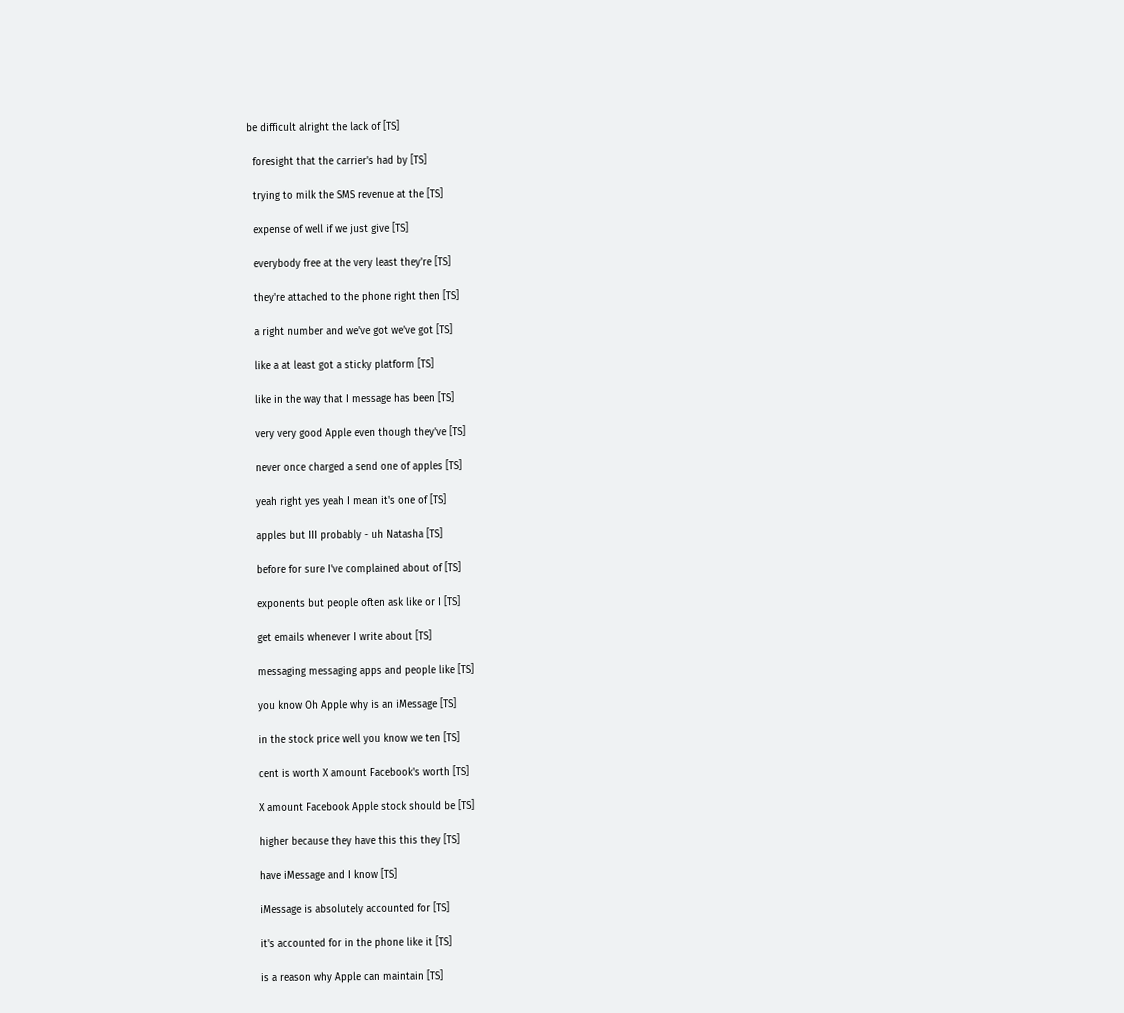be difficult alright the lack of [TS]

  foresight that the carrier's had by [TS]

  trying to milk the SMS revenue at the [TS]

  expense of well if we just give [TS]

  everybody free at the very least they're [TS]

  they're attached to the phone right then [TS]

  a right number and we've got we've got [TS]

  like a at least got a sticky platform [TS]

  like in the way that I message has been [TS]

  very very good Apple even though they've [TS]

  never once charged a send one of apples [TS]

  yeah right yes yeah I mean it's one of [TS]

  apples but III probably - uh Natasha [TS]

  before for sure I've complained about of [TS]

  exponents but people often ask like or I [TS]

  get emails whenever I write about [TS]

  messaging messaging apps and people like [TS]

  you know Oh Apple why is an iMessage [TS]

  in the stock price well you know we ten [TS]

  cent is worth X amount Facebook's worth [TS]

  X amount Facebook Apple stock should be [TS]

  higher because they have this this they [TS]

  have iMessage and I know [TS]

  iMessage is absolutely accounted for [TS]

  it's accounted for in the phone like it [TS]

  is a reason why Apple can maintain [TS]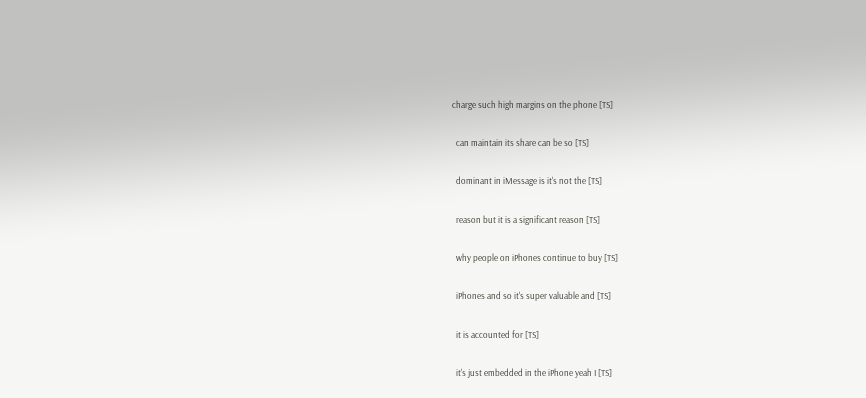charge such high margins on the phone [TS]

  can maintain its share can be so [TS]

  dominant in iMessage is it's not the [TS]

  reason but it is a significant reason [TS]

  why people on iPhones continue to buy [TS]

  iPhones and so it's super valuable and [TS]

  it is accounted for [TS]

  it's just embedded in the iPhone yeah I [TS]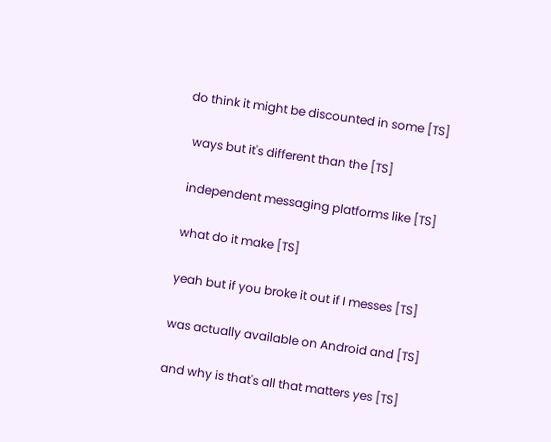do think it might be discounted in some [TS]

  ways but it's different than the [TS]

  independent messaging platforms like [TS]

  what do it make [TS]

  yeah but if you broke it out if I messes [TS]

  was actually available on Android and [TS]

  and why is that's all that matters yes [TS]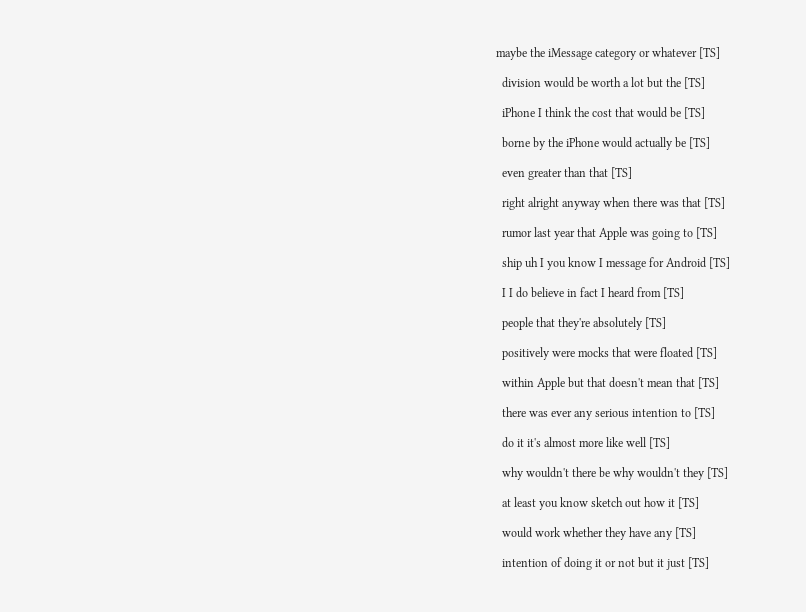maybe the iMessage category or whatever [TS]

  division would be worth a lot but the [TS]

  iPhone I think the cost that would be [TS]

  borne by the iPhone would actually be [TS]

  even greater than that [TS]

  right alright anyway when there was that [TS]

  rumor last year that Apple was going to [TS]

  ship uh I you know I message for Android [TS]

  I I do believe in fact I heard from [TS]

  people that they're absolutely [TS]

  positively were mocks that were floated [TS]

  within Apple but that doesn't mean that [TS]

  there was ever any serious intention to [TS]

  do it it's almost more like well [TS]

  why wouldn't there be why wouldn't they [TS]

  at least you know sketch out how it [TS]

  would work whether they have any [TS]

  intention of doing it or not but it just [TS]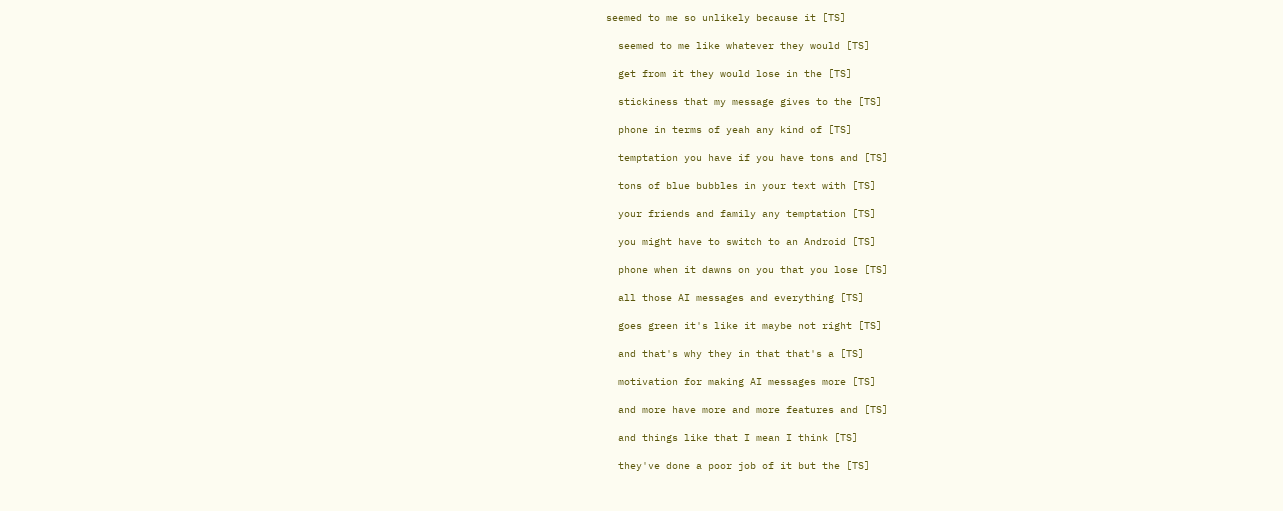seemed to me so unlikely because it [TS]

  seemed to me like whatever they would [TS]

  get from it they would lose in the [TS]

  stickiness that my message gives to the [TS]

  phone in terms of yeah any kind of [TS]

  temptation you have if you have tons and [TS]

  tons of blue bubbles in your text with [TS]

  your friends and family any temptation [TS]

  you might have to switch to an Android [TS]

  phone when it dawns on you that you lose [TS]

  all those AI messages and everything [TS]

  goes green it's like it maybe not right [TS]

  and that's why they in that that's a [TS]

  motivation for making AI messages more [TS]

  and more have more and more features and [TS]

  and things like that I mean I think [TS]

  they've done a poor job of it but the [TS]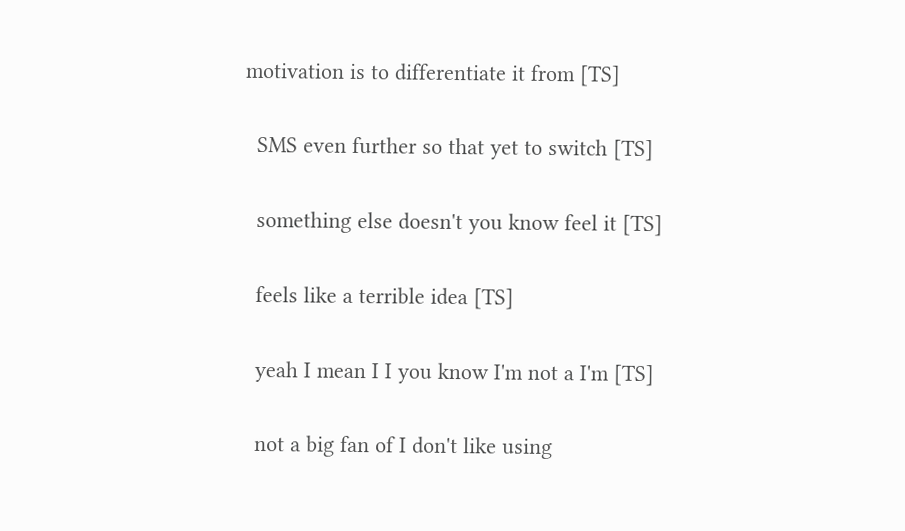motivation is to differentiate it from [TS]

  SMS even further so that yet to switch [TS]

  something else doesn't you know feel it [TS]

  feels like a terrible idea [TS]

  yeah I mean I I you know I'm not a I'm [TS]

  not a big fan of I don't like using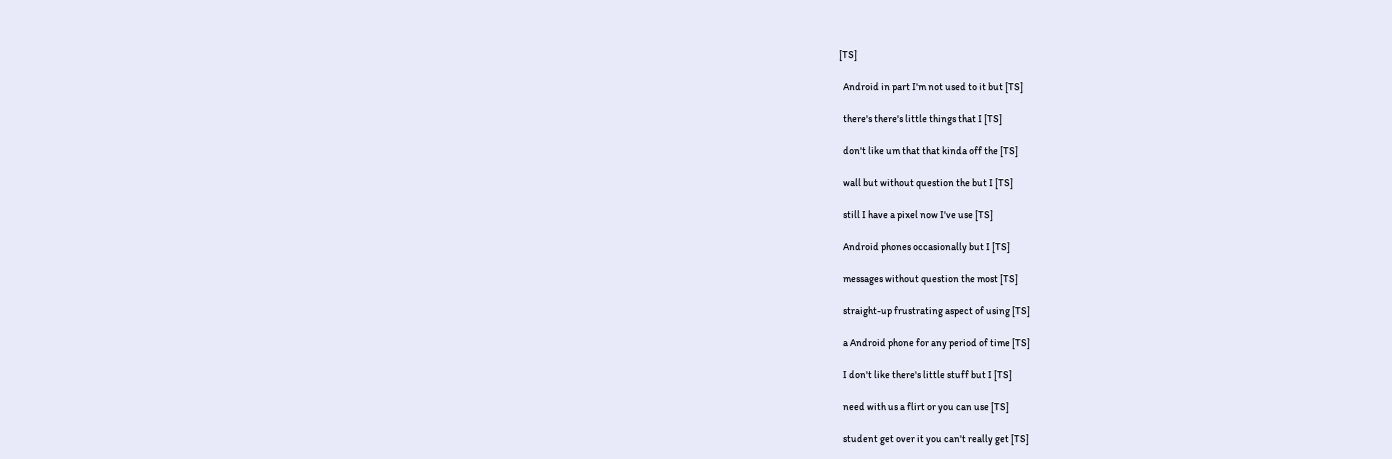[TS]

  Android in part I'm not used to it but [TS]

  there's there's little things that I [TS]

  don't like um that that kinda off the [TS]

  wall but without question the but I [TS]

  still I have a pixel now I've use [TS]

  Android phones occasionally but I [TS]

  messages without question the most [TS]

  straight-up frustrating aspect of using [TS]

  a Android phone for any period of time [TS]

  I don't like there's little stuff but I [TS]

  need with us a flirt or you can use [TS]

  student get over it you can't really get [TS]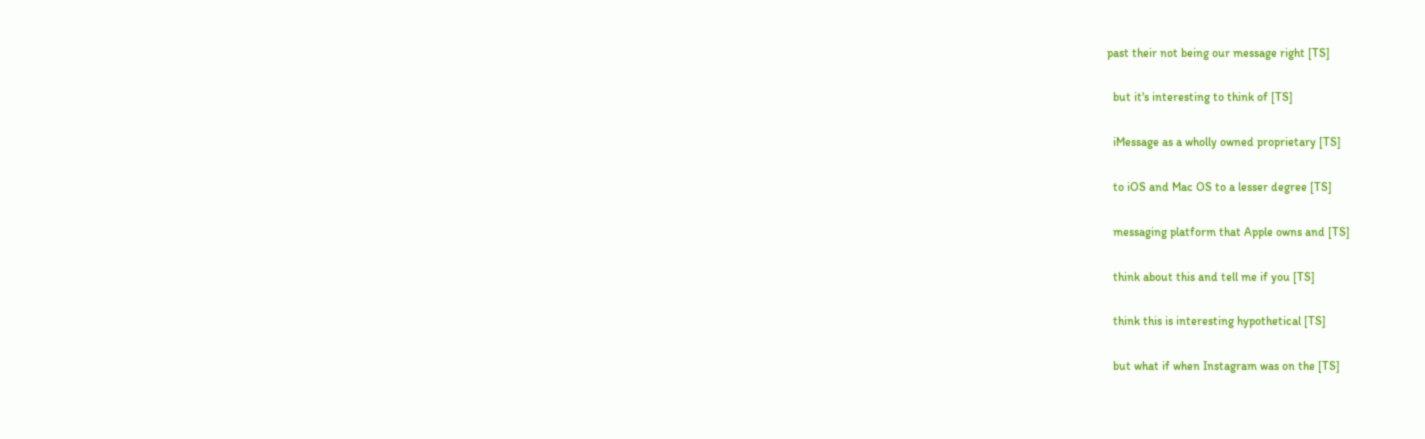past their not being our message right [TS]

  but it's interesting to think of [TS]

  iMessage as a wholly owned proprietary [TS]

  to iOS and Mac OS to a lesser degree [TS]

  messaging platform that Apple owns and [TS]

  think about this and tell me if you [TS]

  think this is interesting hypothetical [TS]

  but what if when Instagram was on the [TS]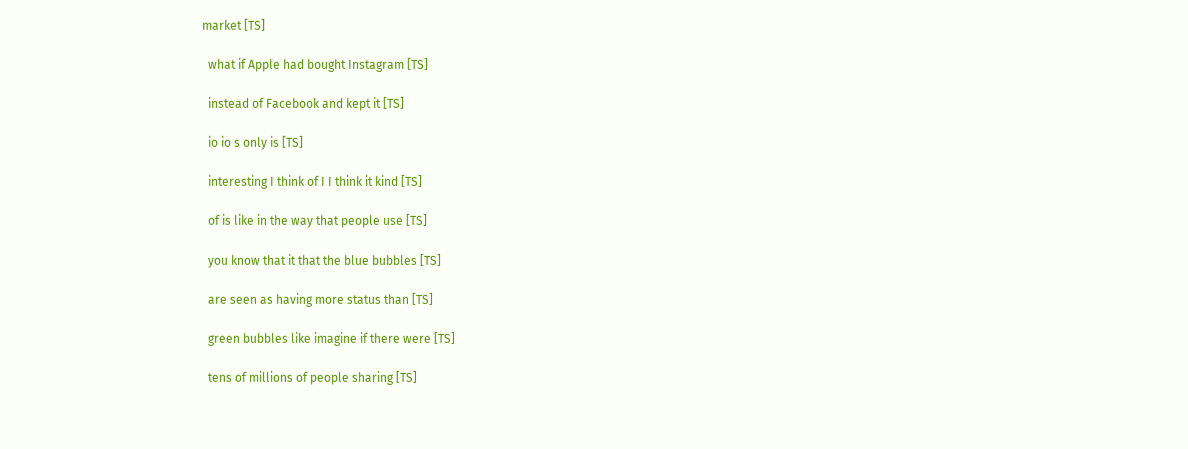market [TS]

  what if Apple had bought Instagram [TS]

  instead of Facebook and kept it [TS]

  io io s only is [TS]

  interesting I think of I I think it kind [TS]

  of is like in the way that people use [TS]

  you know that it that the blue bubbles [TS]

  are seen as having more status than [TS]

  green bubbles like imagine if there were [TS]

  tens of millions of people sharing [TS]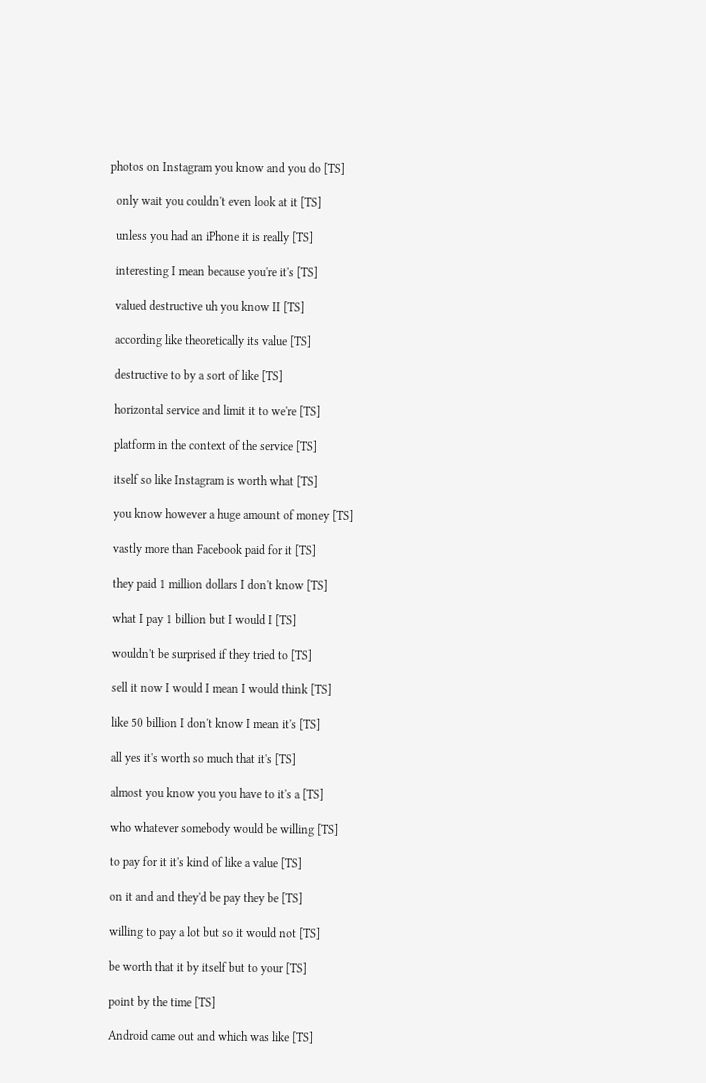photos on Instagram you know and you do [TS]

  only wait you couldn't even look at it [TS]

  unless you had an iPhone it is really [TS]

  interesting I mean because you're it's [TS]

  valued destructive uh you know II [TS]

  according like theoretically its value [TS]

  destructive to by a sort of like [TS]

  horizontal service and limit it to we're [TS]

  platform in the context of the service [TS]

  itself so like Instagram is worth what [TS]

  you know however a huge amount of money [TS]

  vastly more than Facebook paid for it [TS]

  they paid 1 million dollars I don't know [TS]

  what I pay 1 billion but I would I [TS]

  wouldn't be surprised if they tried to [TS]

  sell it now I would I mean I would think [TS]

  like 50 billion I don't know I mean it's [TS]

  all yes it's worth so much that it's [TS]

  almost you know you you have to it's a [TS]

  who whatever somebody would be willing [TS]

  to pay for it it's kind of like a value [TS]

  on it and and they'd be pay they be [TS]

  willing to pay a lot but so it would not [TS]

  be worth that it by itself but to your [TS]

  point by the time [TS]

  Android came out and which was like [TS]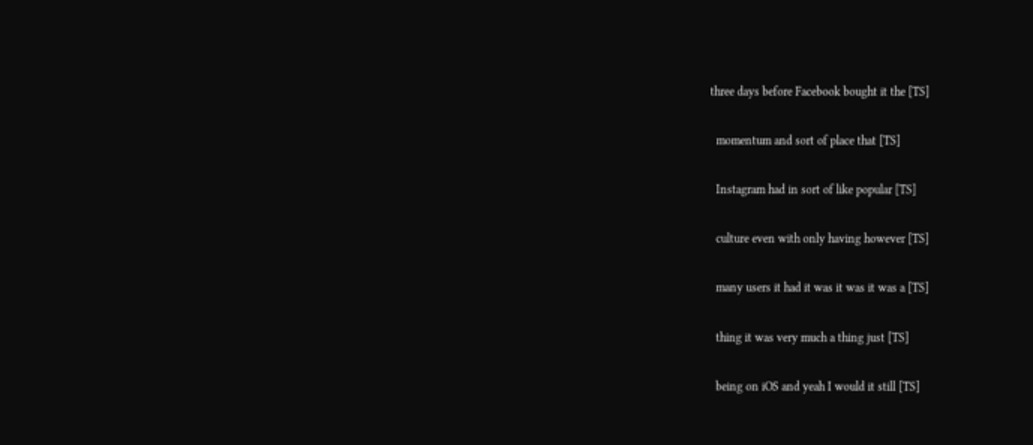three days before Facebook bought it the [TS]

  momentum and sort of place that [TS]

  Instagram had in sort of like popular [TS]

  culture even with only having however [TS]

  many users it had it was it was it was a [TS]

  thing it was very much a thing just [TS]

  being on iOS and yeah I would it still [TS]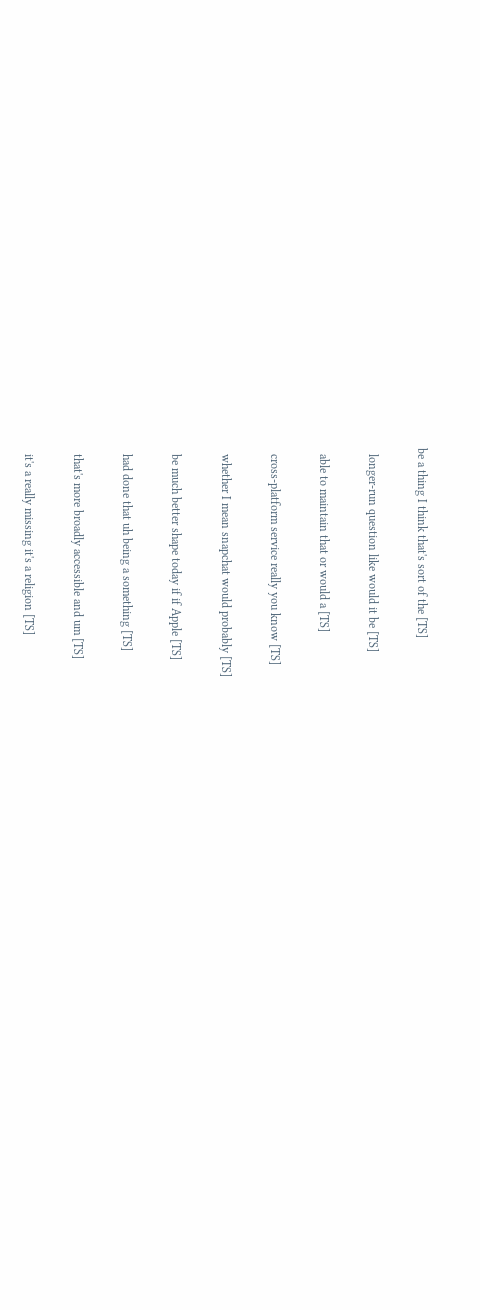be a thing I think that's sort of the [TS]

  longer-run question like would it be [TS]

  able to maintain that or would a [TS]

  cross-platform service really you know [TS]

  whether I mean snapchat would probably [TS]

  be much better shape today if if Apple [TS]

  had done that uh being a something [TS]

  that's more broadly accessible and um [TS]

  it's a really missing it's a religion [TS]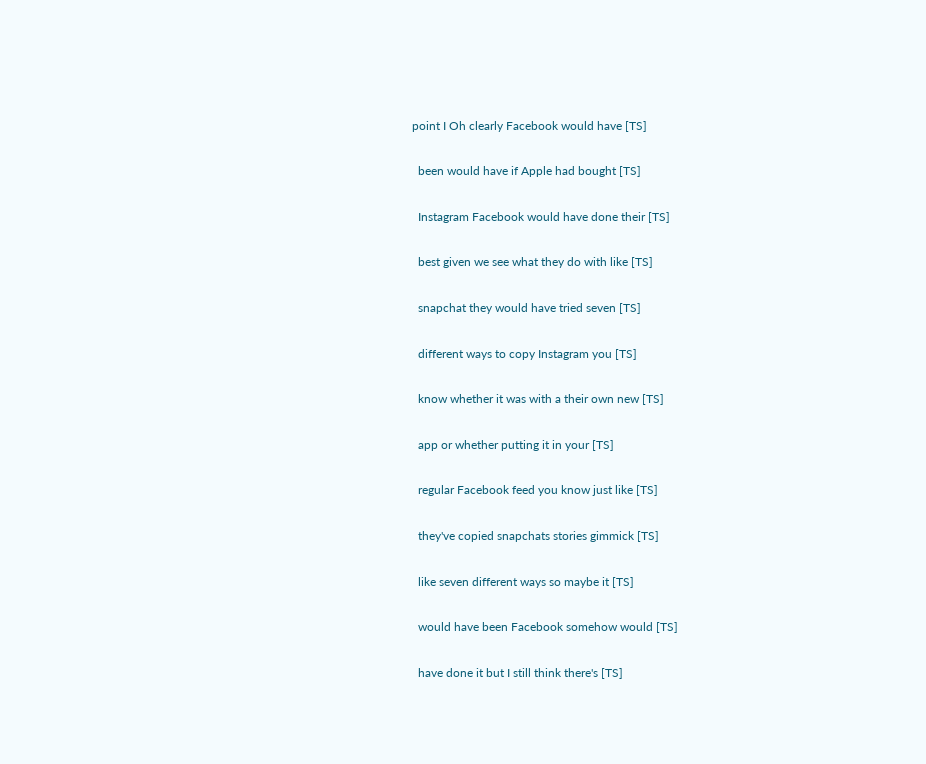point I Oh clearly Facebook would have [TS]

  been would have if Apple had bought [TS]

  Instagram Facebook would have done their [TS]

  best given we see what they do with like [TS]

  snapchat they would have tried seven [TS]

  different ways to copy Instagram you [TS]

  know whether it was with a their own new [TS]

  app or whether putting it in your [TS]

  regular Facebook feed you know just like [TS]

  they've copied snapchats stories gimmick [TS]

  like seven different ways so maybe it [TS]

  would have been Facebook somehow would [TS]

  have done it but I still think there's [TS]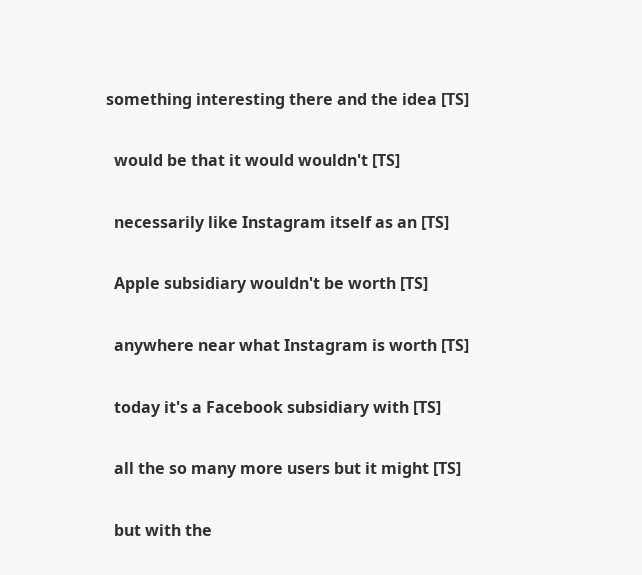something interesting there and the idea [TS]

  would be that it would wouldn't [TS]

  necessarily like Instagram itself as an [TS]

  Apple subsidiary wouldn't be worth [TS]

  anywhere near what Instagram is worth [TS]

  today it's a Facebook subsidiary with [TS]

  all the so many more users but it might [TS]

  but with the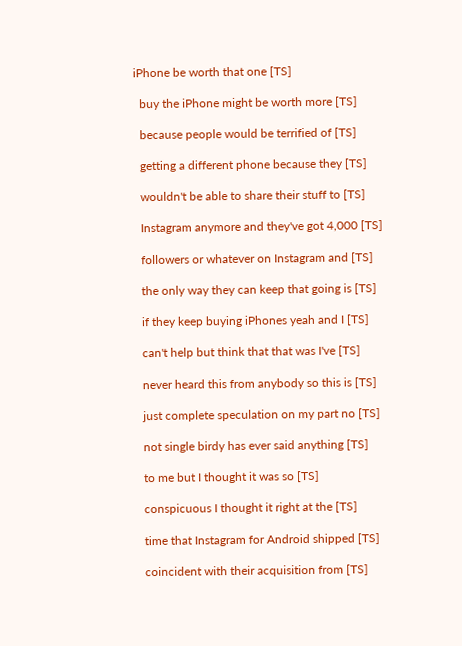iPhone be worth that one [TS]

  buy the iPhone might be worth more [TS]

  because people would be terrified of [TS]

  getting a different phone because they [TS]

  wouldn't be able to share their stuff to [TS]

  Instagram anymore and they've got 4,000 [TS]

  followers or whatever on Instagram and [TS]

  the only way they can keep that going is [TS]

  if they keep buying iPhones yeah and I [TS]

  can't help but think that that was I've [TS]

  never heard this from anybody so this is [TS]

  just complete speculation on my part no [TS]

  not single birdy has ever said anything [TS]

  to me but I thought it was so [TS]

  conspicuous I thought it right at the [TS]

  time that Instagram for Android shipped [TS]

  coincident with their acquisition from [TS]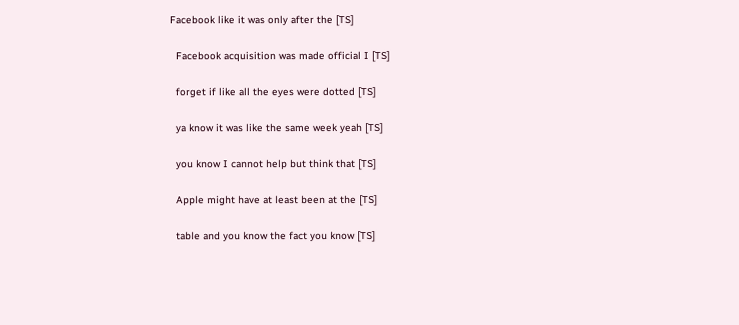Facebook like it was only after the [TS]

  Facebook acquisition was made official I [TS]

  forget if like all the eyes were dotted [TS]

  ya know it was like the same week yeah [TS]

  you know I cannot help but think that [TS]

  Apple might have at least been at the [TS]

  table and you know the fact you know [TS]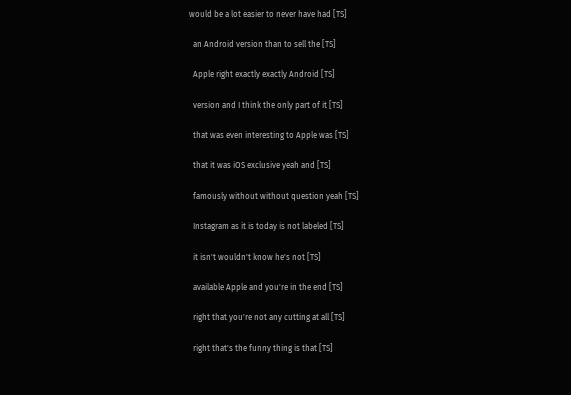would be a lot easier to never have had [TS]

  an Android version than to sell the [TS]

  Apple right exactly exactly Android [TS]

  version and I think the only part of it [TS]

  that was even interesting to Apple was [TS]

  that it was iOS exclusive yeah and [TS]

  famously without without question yeah [TS]

  Instagram as it is today is not labeled [TS]

  it isn't wouldn't know he's not [TS]

  available Apple and you're in the end [TS]

  right that you're not any cutting at all [TS]

  right that's the funny thing is that [TS]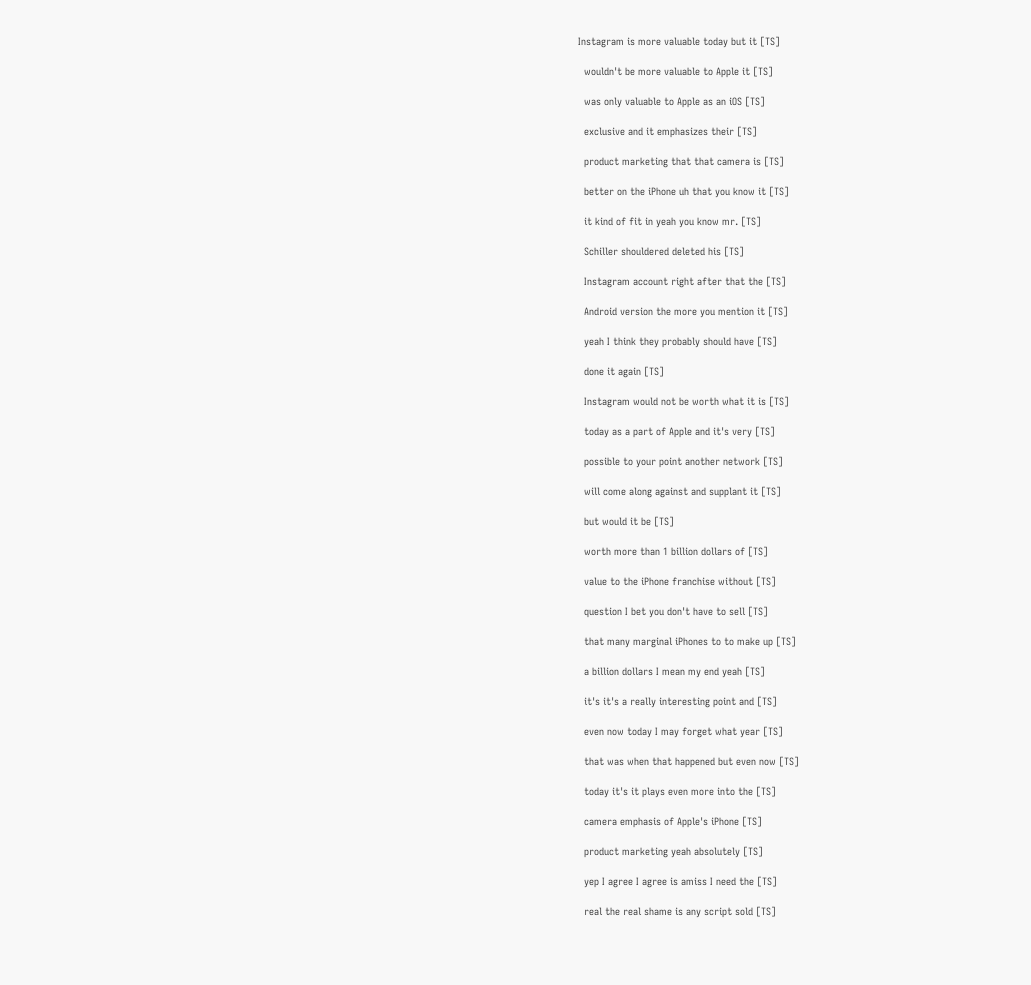Instagram is more valuable today but it [TS]

  wouldn't be more valuable to Apple it [TS]

  was only valuable to Apple as an iOS [TS]

  exclusive and it emphasizes their [TS]

  product marketing that that camera is [TS]

  better on the iPhone uh that you know it [TS]

  it kind of fit in yeah you know mr. [TS]

  Schiller shouldered deleted his [TS]

  Instagram account right after that the [TS]

  Android version the more you mention it [TS]

  yeah I think they probably should have [TS]

  done it again [TS]

  Instagram would not be worth what it is [TS]

  today as a part of Apple and it's very [TS]

  possible to your point another network [TS]

  will come along against and supplant it [TS]

  but would it be [TS]

  worth more than 1 billion dollars of [TS]

  value to the iPhone franchise without [TS]

  question I bet you don't have to sell [TS]

  that many marginal iPhones to to make up [TS]

  a billion dollars I mean my end yeah [TS]

  it's it's a really interesting point and [TS]

  even now today I may forget what year [TS]

  that was when that happened but even now [TS]

  today it's it plays even more into the [TS]

  camera emphasis of Apple's iPhone [TS]

  product marketing yeah absolutely [TS]

  yep I agree I agree is amiss I need the [TS]

  real the real shame is any script sold [TS]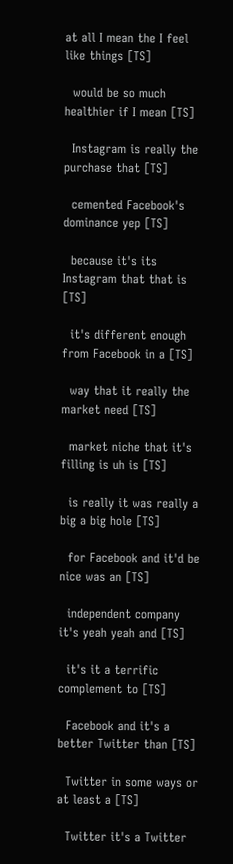at all I mean the I feel like things [TS]

  would be so much healthier if I mean [TS]

  Instagram is really the purchase that [TS]

  cemented Facebook's dominance yep [TS]

  because it's its Instagram that that is [TS]

  it's different enough from Facebook in a [TS]

  way that it really the market need [TS]

  market niche that it's filling is uh is [TS]

  is really it was really a big a big hole [TS]

  for Facebook and it'd be nice was an [TS]

  independent company it's yeah yeah and [TS]

  it's it a terrific complement to [TS]

  Facebook and it's a better Twitter than [TS]

  Twitter in some ways or at least a [TS]

  Twitter it's a Twitter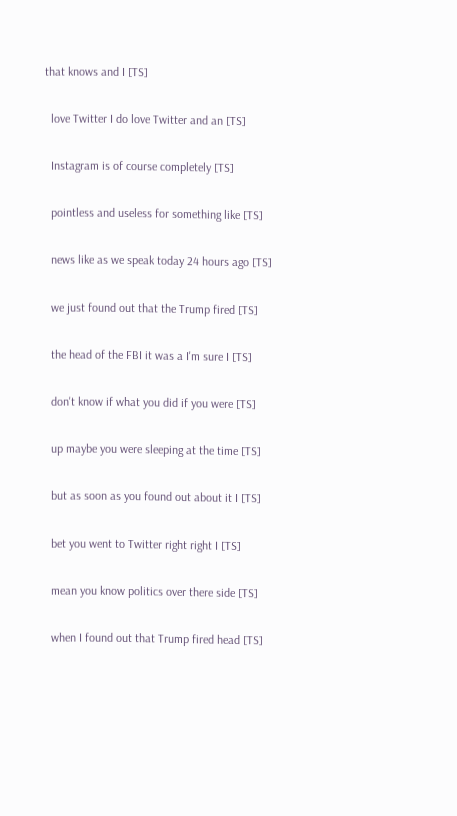that knows and I [TS]

  love Twitter I do love Twitter and an [TS]

  Instagram is of course completely [TS]

  pointless and useless for something like [TS]

  news like as we speak today 24 hours ago [TS]

  we just found out that the Trump fired [TS]

  the head of the FBI it was a I'm sure I [TS]

  don't know if what you did if you were [TS]

  up maybe you were sleeping at the time [TS]

  but as soon as you found out about it I [TS]

  bet you went to Twitter right right I [TS]

  mean you know politics over there side [TS]

  when I found out that Trump fired head [TS]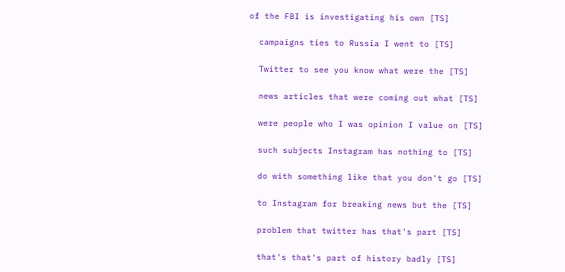of the FBI is investigating his own [TS]

  campaigns ties to Russia I went to [TS]

  Twitter to see you know what were the [TS]

  news articles that were coming out what [TS]

  were people who I was opinion I value on [TS]

  such subjects Instagram has nothing to [TS]

  do with something like that you don't go [TS]

  to Instagram for breaking news but the [TS]

  problem that twitter has that's part [TS]

  that's that's part of history badly [TS]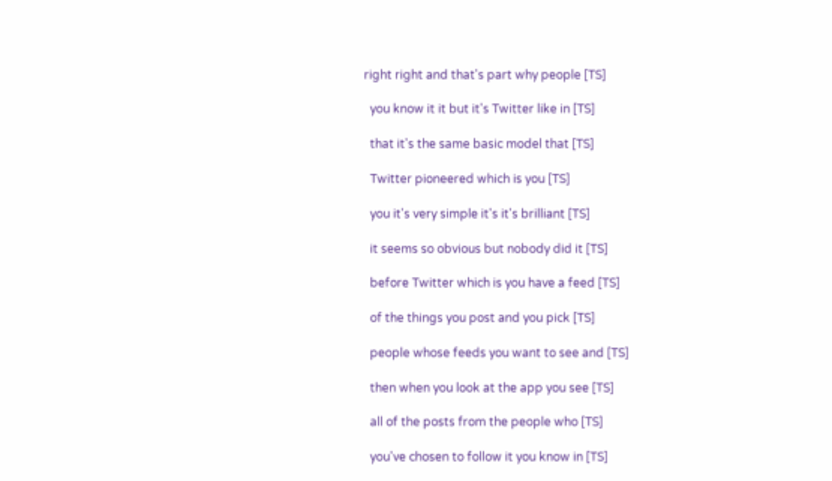right right and that's part why people [TS]

  you know it it but it's Twitter like in [TS]

  that it's the same basic model that [TS]

  Twitter pioneered which is you [TS]

  you it's very simple it's it's brilliant [TS]

  it seems so obvious but nobody did it [TS]

  before Twitter which is you have a feed [TS]

  of the things you post and you pick [TS]

  people whose feeds you want to see and [TS]

  then when you look at the app you see [TS]

  all of the posts from the people who [TS]

  you've chosen to follow it you know in [TS]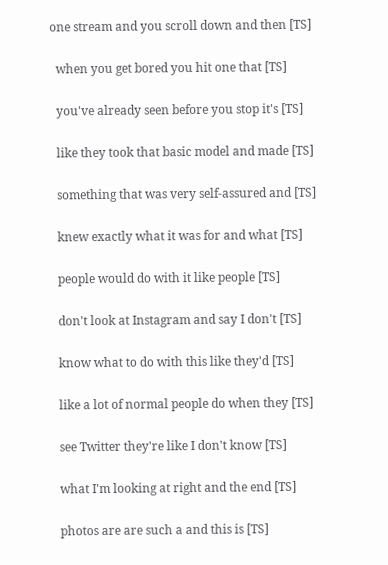one stream and you scroll down and then [TS]

  when you get bored you hit one that [TS]

  you've already seen before you stop it's [TS]

  like they took that basic model and made [TS]

  something that was very self-assured and [TS]

  knew exactly what it was for and what [TS]

  people would do with it like people [TS]

  don't look at Instagram and say I don't [TS]

  know what to do with this like they'd [TS]

  like a lot of normal people do when they [TS]

  see Twitter they're like I don't know [TS]

  what I'm looking at right and the end [TS]

  photos are are such a and this is [TS]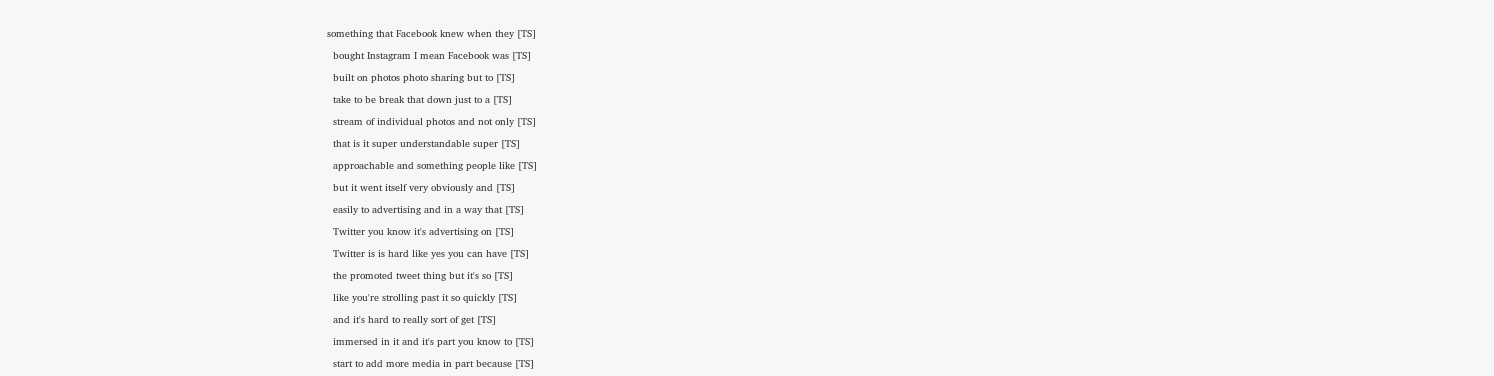something that Facebook knew when they [TS]

  bought Instagram I mean Facebook was [TS]

  built on photos photo sharing but to [TS]

  take to be break that down just to a [TS]

  stream of individual photos and not only [TS]

  that is it super understandable super [TS]

  approachable and something people like [TS]

  but it went itself very obviously and [TS]

  easily to advertising and in a way that [TS]

  Twitter you know it's advertising on [TS]

  Twitter is is hard like yes you can have [TS]

  the promoted tweet thing but it's so [TS]

  like you're strolling past it so quickly [TS]

  and it's hard to really sort of get [TS]

  immersed in it and it's part you know to [TS]

  start to add more media in part because [TS]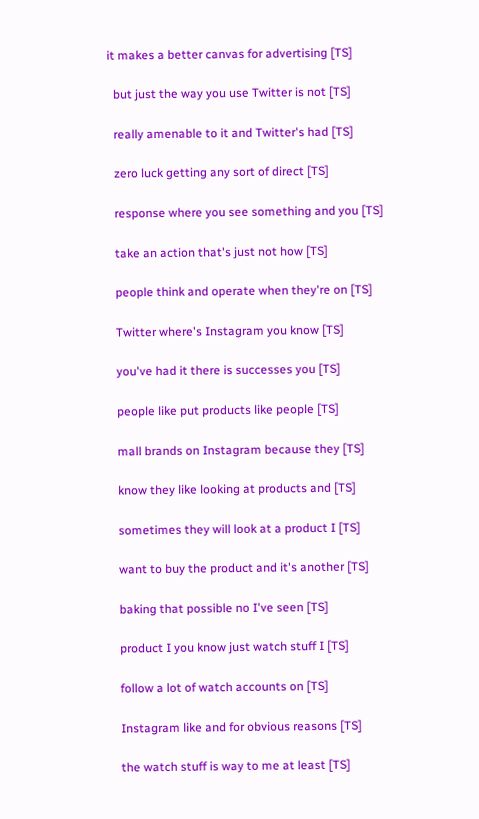it makes a better canvas for advertising [TS]

  but just the way you use Twitter is not [TS]

  really amenable to it and Twitter's had [TS]

  zero luck getting any sort of direct [TS]

  response where you see something and you [TS]

  take an action that's just not how [TS]

  people think and operate when they're on [TS]

  Twitter where's Instagram you know [TS]

  you've had it there is successes you [TS]

  people like put products like people [TS]

  mall brands on Instagram because they [TS]

  know they like looking at products and [TS]

  sometimes they will look at a product I [TS]

  want to buy the product and it's another [TS]

  baking that possible no I've seen [TS]

  product I you know just watch stuff I [TS]

  follow a lot of watch accounts on [TS]

  Instagram like and for obvious reasons [TS]

  the watch stuff is way to me at least [TS]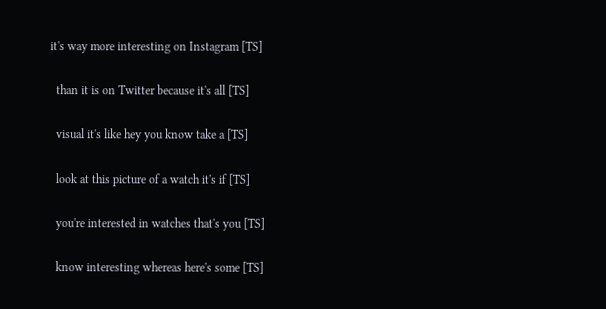it's way more interesting on Instagram [TS]

  than it is on Twitter because it's all [TS]

  visual it's like hey you know take a [TS]

  look at this picture of a watch it's if [TS]

  you're interested in watches that's you [TS]

  know interesting whereas here's some [TS]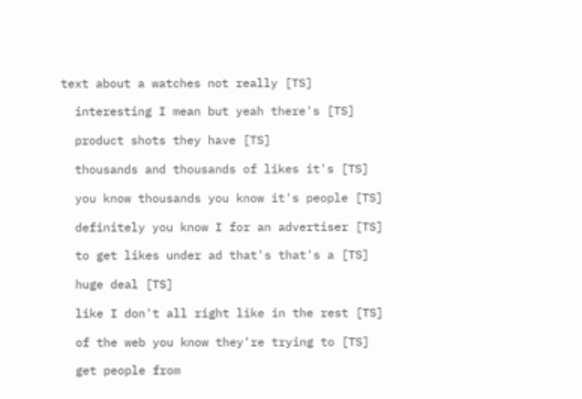text about a watches not really [TS]

  interesting I mean but yeah there's [TS]

  product shots they have [TS]

  thousands and thousands of likes it's [TS]

  you know thousands you know it's people [TS]

  definitely you know I for an advertiser [TS]

  to get likes under ad that's that's a [TS]

  huge deal [TS]

  like I don't all right like in the rest [TS]

  of the web you know they're trying to [TS]

  get people from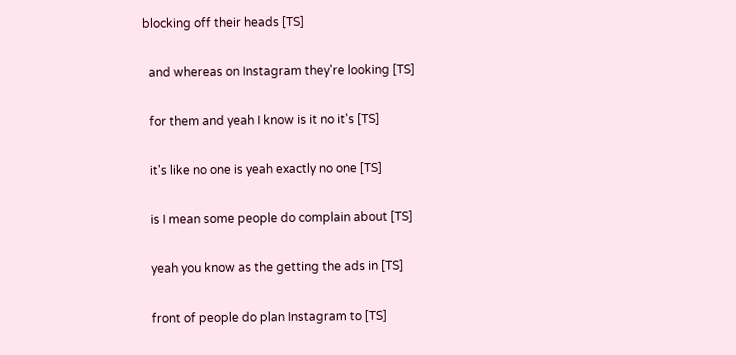blocking off their heads [TS]

  and whereas on Instagram they're looking [TS]

  for them and yeah I know is it no it's [TS]

  it's like no one is yeah exactly no one [TS]

  is I mean some people do complain about [TS]

  yeah you know as the getting the ads in [TS]

  front of people do plan Instagram to [TS]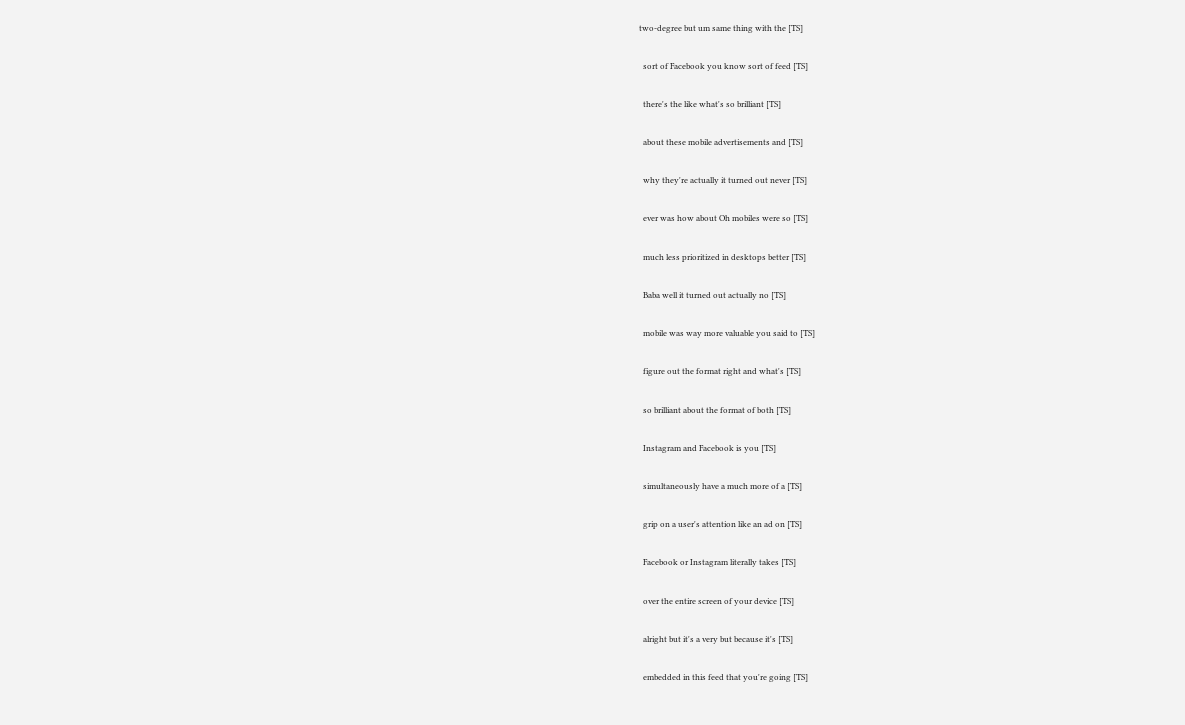two-degree but um same thing with the [TS]

  sort of Facebook you know sort of feed [TS]

  there's the like what's so brilliant [TS]

  about these mobile advertisements and [TS]

  why they're actually it turned out never [TS]

  ever was how about Oh mobiles were so [TS]

  much less prioritized in desktops better [TS]

  Baba well it turned out actually no [TS]

  mobile was way more valuable you said to [TS]

  figure out the format right and what's [TS]

  so brilliant about the format of both [TS]

  Instagram and Facebook is you [TS]

  simultaneously have a much more of a [TS]

  grip on a user's attention like an ad on [TS]

  Facebook or Instagram literally takes [TS]

  over the entire screen of your device [TS]

  alright but it's a very but because it's [TS]

  embedded in this feed that you're going [TS]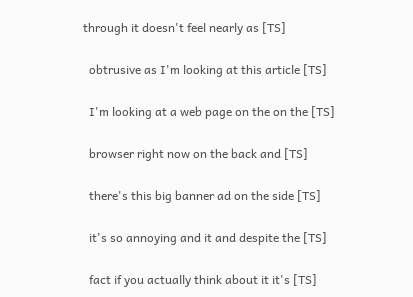through it doesn't feel nearly as [TS]

  obtrusive as I'm looking at this article [TS]

  I'm looking at a web page on the on the [TS]

  browser right now on the back and [TS]

  there's this big banner ad on the side [TS]

  it's so annoying and it and despite the [TS]

  fact if you actually think about it it's [TS]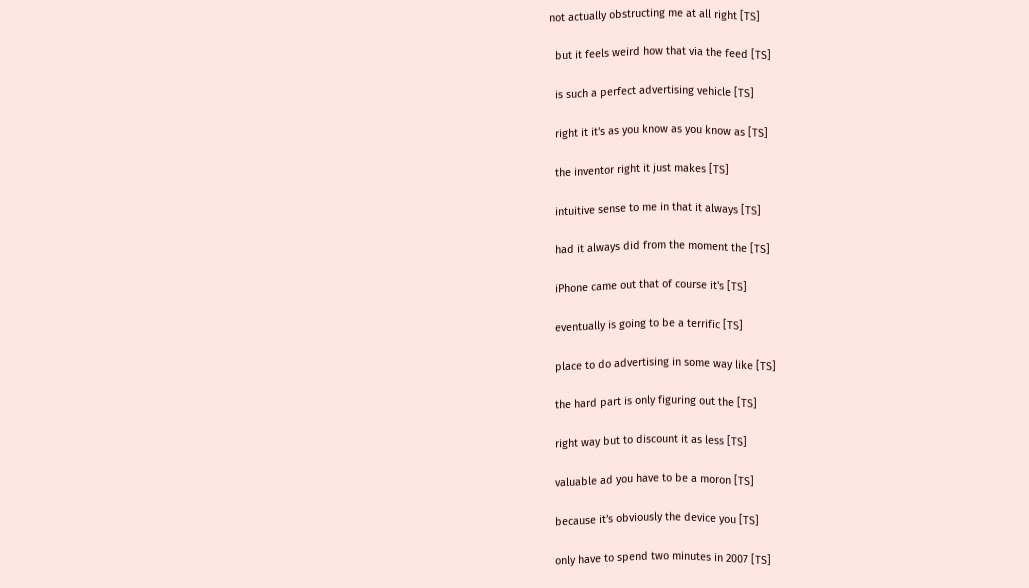not actually obstructing me at all right [TS]

  but it feels weird how that via the feed [TS]

  is such a perfect advertising vehicle [TS]

  right it it's as you know as you know as [TS]

  the inventor right it just makes [TS]

  intuitive sense to me in that it always [TS]

  had it always did from the moment the [TS]

  iPhone came out that of course it's [TS]

  eventually is going to be a terrific [TS]

  place to do advertising in some way like [TS]

  the hard part is only figuring out the [TS]

  right way but to discount it as less [TS]

  valuable ad you have to be a moron [TS]

  because it's obviously the device you [TS]

  only have to spend two minutes in 2007 [TS]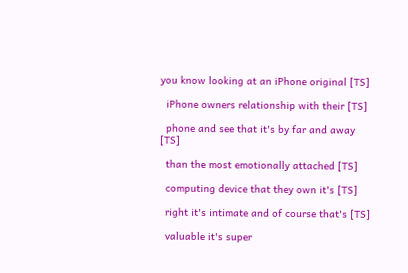you know looking at an iPhone original [TS]

  iPhone owners relationship with their [TS]

  phone and see that it's by far and away [TS]

  than the most emotionally attached [TS]

  computing device that they own it's [TS]

  right it's intimate and of course that's [TS]

  valuable it's super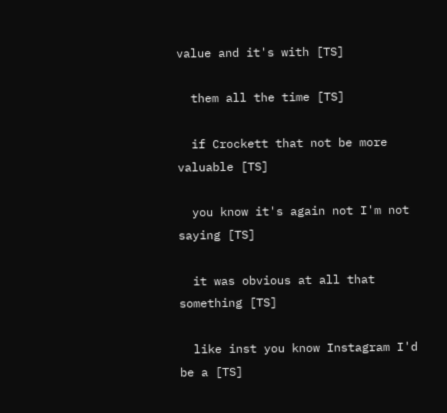value and it's with [TS]

  them all the time [TS]

  if Crockett that not be more valuable [TS]

  you know it's again not I'm not saying [TS]

  it was obvious at all that something [TS]

  like inst you know Instagram I'd be a [TS]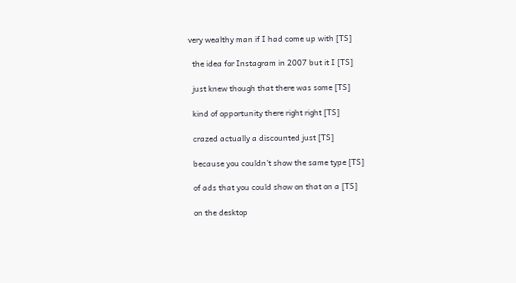very wealthy man if I had come up with [TS]

  the idea for Instagram in 2007 but it I [TS]

  just knew though that there was some [TS]

  kind of opportunity there right right [TS]

  crazed actually a discounted just [TS]

  because you couldn't show the same type [TS]

  of ads that you could show on that on a [TS]

  on the desktop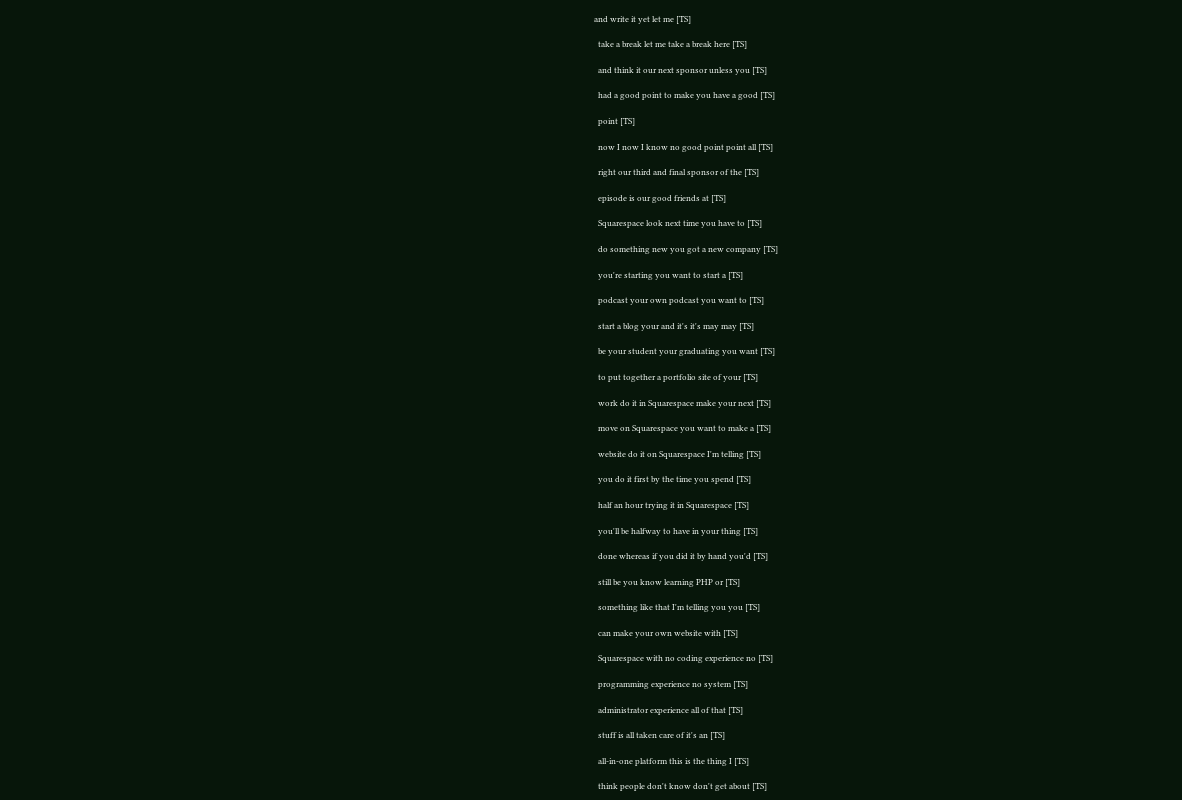and write it yet let me [TS]

  take a break let me take a break here [TS]

  and think it our next sponsor unless you [TS]

  had a good point to make you have a good [TS]

  point [TS]

  now I now I know no good point point all [TS]

  right our third and final sponsor of the [TS]

  episode is our good friends at [TS]

  Squarespace look next time you have to [TS]

  do something new you got a new company [TS]

  you're starting you want to start a [TS]

  podcast your own podcast you want to [TS]

  start a blog your and it's it's may may [TS]

  be your student your graduating you want [TS]

  to put together a portfolio site of your [TS]

  work do it in Squarespace make your next [TS]

  move on Squarespace you want to make a [TS]

  website do it on Squarespace I'm telling [TS]

  you do it first by the time you spend [TS]

  half an hour trying it in Squarespace [TS]

  you'll be halfway to have in your thing [TS]

  done whereas if you did it by hand you'd [TS]

  still be you know learning PHP or [TS]

  something like that I'm telling you you [TS]

  can make your own website with [TS]

  Squarespace with no coding experience no [TS]

  programming experience no system [TS]

  administrator experience all of that [TS]

  stuff is all taken care of it's an [TS]

  all-in-one platform this is the thing I [TS]

  think people don't know don't get about [TS]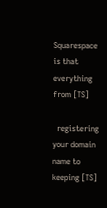Squarespace is that everything from [TS]

  registering your domain name to keeping [TS]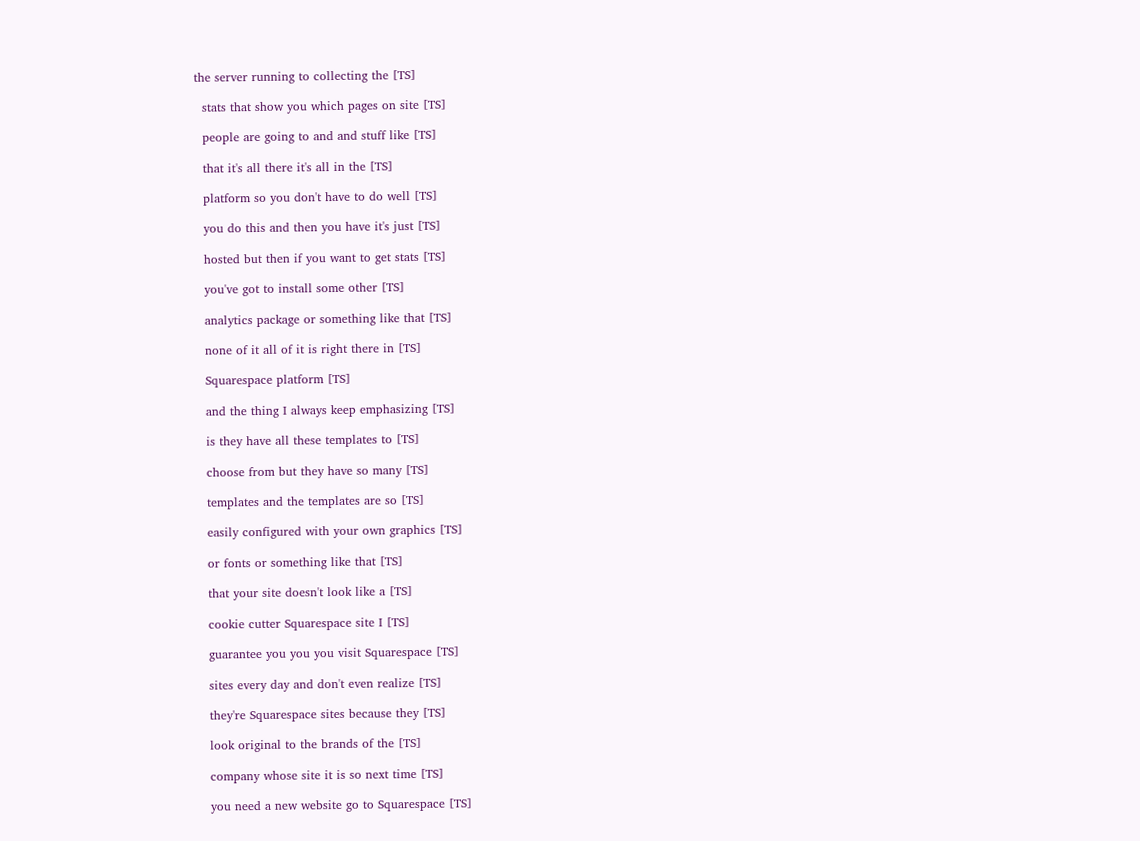the server running to collecting the [TS]

  stats that show you which pages on site [TS]

  people are going to and and stuff like [TS]

  that it's all there it's all in the [TS]

  platform so you don't have to do well [TS]

  you do this and then you have it's just [TS]

  hosted but then if you want to get stats [TS]

  you've got to install some other [TS]

  analytics package or something like that [TS]

  none of it all of it is right there in [TS]

  Squarespace platform [TS]

  and the thing I always keep emphasizing [TS]

  is they have all these templates to [TS]

  choose from but they have so many [TS]

  templates and the templates are so [TS]

  easily configured with your own graphics [TS]

  or fonts or something like that [TS]

  that your site doesn't look like a [TS]

  cookie cutter Squarespace site I [TS]

  guarantee you you you visit Squarespace [TS]

  sites every day and don't even realize [TS]

  they're Squarespace sites because they [TS]

  look original to the brands of the [TS]

  company whose site it is so next time [TS]

  you need a new website go to Squarespace [TS]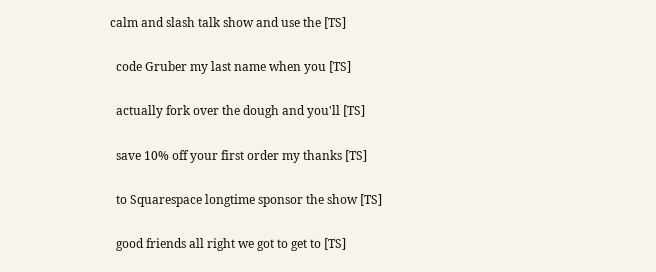calm and slash talk show and use the [TS]

  code Gruber my last name when you [TS]

  actually fork over the dough and you'll [TS]

  save 10% off your first order my thanks [TS]

  to Squarespace longtime sponsor the show [TS]

  good friends all right we got to get to [TS]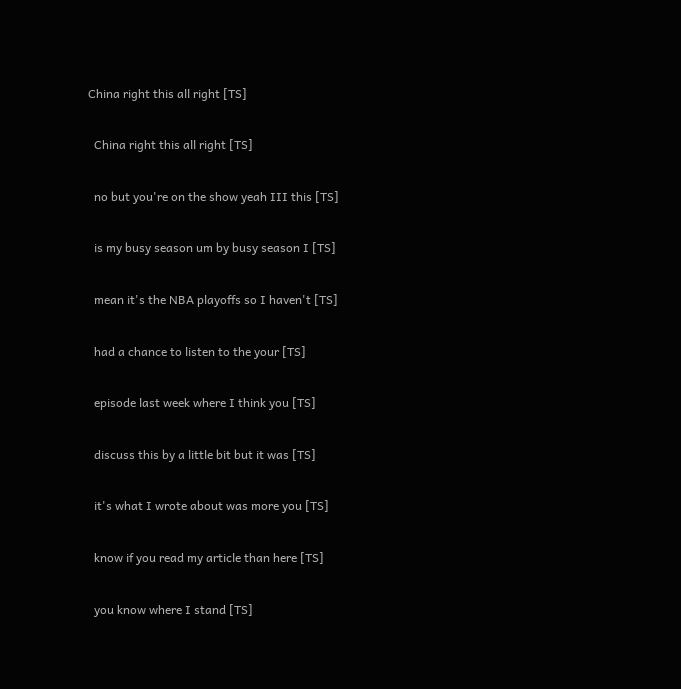China right this all right [TS]

  China right this all right [TS]

  no but you're on the show yeah III this [TS]

  is my busy season um by busy season I [TS]

  mean it's the NBA playoffs so I haven't [TS]

  had a chance to listen to the your [TS]

  episode last week where I think you [TS]

  discuss this by a little bit but it was [TS]

  it's what I wrote about was more you [TS]

  know if you read my article than here [TS]

  you know where I stand [TS]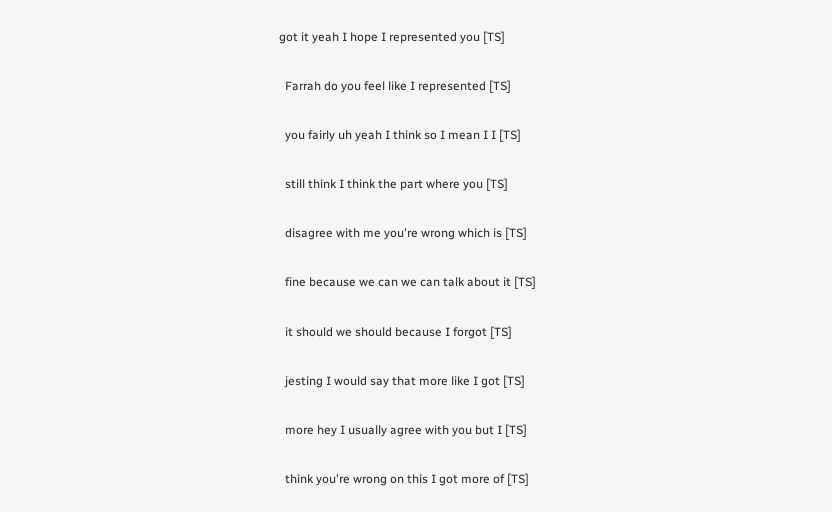got it yeah I hope I represented you [TS]

  Farrah do you feel like I represented [TS]

  you fairly uh yeah I think so I mean I I [TS]

  still think I think the part where you [TS]

  disagree with me you're wrong which is [TS]

  fine because we can we can talk about it [TS]

  it should we should because I forgot [TS]

  jesting I would say that more like I got [TS]

  more hey I usually agree with you but I [TS]

  think you're wrong on this I got more of [TS]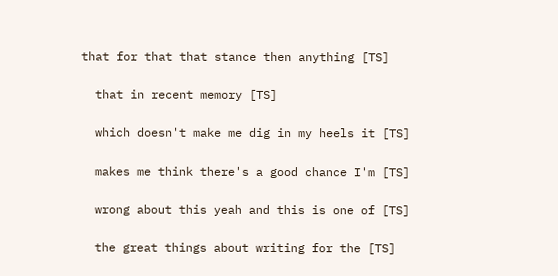that for that that stance then anything [TS]

  that in recent memory [TS]

  which doesn't make me dig in my heels it [TS]

  makes me think there's a good chance I'm [TS]

  wrong about this yeah and this is one of [TS]

  the great things about writing for the [TS]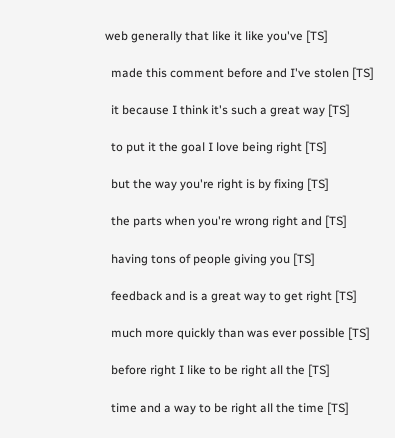web generally that like it like you've [TS]

  made this comment before and I've stolen [TS]

  it because I think it's such a great way [TS]

  to put it the goal I love being right [TS]

  but the way you're right is by fixing [TS]

  the parts when you're wrong right and [TS]

  having tons of people giving you [TS]

  feedback and is a great way to get right [TS]

  much more quickly than was ever possible [TS]

  before right I like to be right all the [TS]

  time and a way to be right all the time [TS]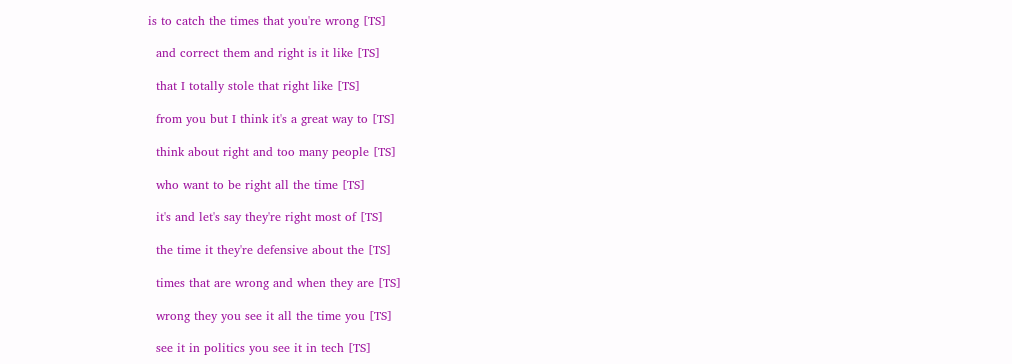is to catch the times that you're wrong [TS]

  and correct them and right is it like [TS]

  that I totally stole that right like [TS]

  from you but I think it's a great way to [TS]

  think about right and too many people [TS]

  who want to be right all the time [TS]

  it's and let's say they're right most of [TS]

  the time it they're defensive about the [TS]

  times that are wrong and when they are [TS]

  wrong they you see it all the time you [TS]

  see it in politics you see it in tech [TS]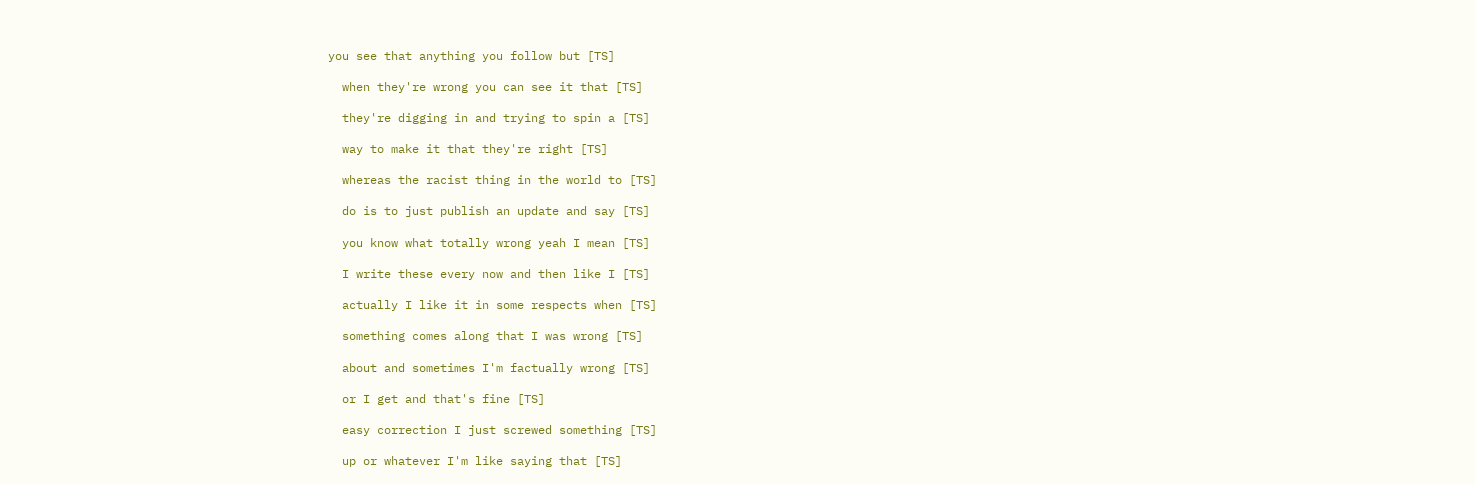you see that anything you follow but [TS]

  when they're wrong you can see it that [TS]

  they're digging in and trying to spin a [TS]

  way to make it that they're right [TS]

  whereas the racist thing in the world to [TS]

  do is to just publish an update and say [TS]

  you know what totally wrong yeah I mean [TS]

  I write these every now and then like I [TS]

  actually I like it in some respects when [TS]

  something comes along that I was wrong [TS]

  about and sometimes I'm factually wrong [TS]

  or I get and that's fine [TS]

  easy correction I just screwed something [TS]

  up or whatever I'm like saying that [TS]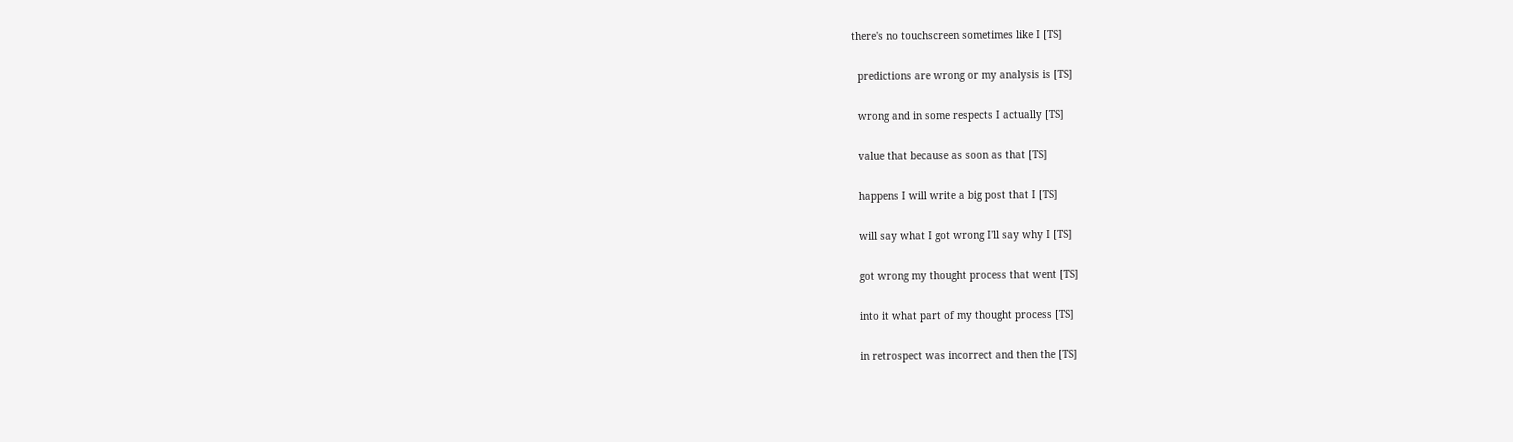there's no touchscreen sometimes like I [TS]

  predictions are wrong or my analysis is [TS]

  wrong and in some respects I actually [TS]

  value that because as soon as that [TS]

  happens I will write a big post that I [TS]

  will say what I got wrong I'll say why I [TS]

  got wrong my thought process that went [TS]

  into it what part of my thought process [TS]

  in retrospect was incorrect and then the [TS]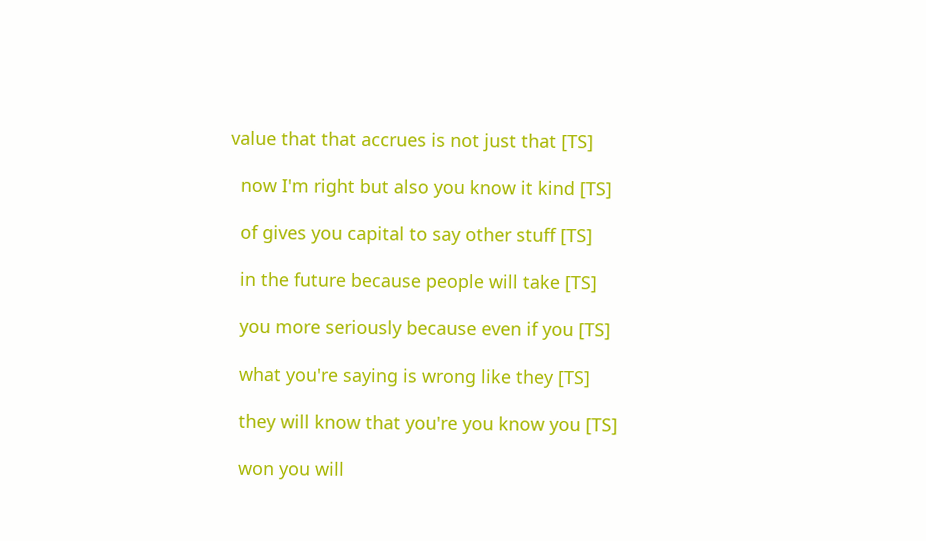value that that accrues is not just that [TS]

  now I'm right but also you know it kind [TS]

  of gives you capital to say other stuff [TS]

  in the future because people will take [TS]

  you more seriously because even if you [TS]

  what you're saying is wrong like they [TS]

  they will know that you're you know you [TS]

  won you will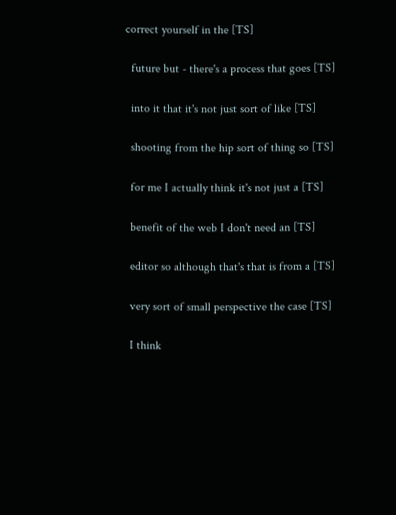correct yourself in the [TS]

  future but - there's a process that goes [TS]

  into it that it's not just sort of like [TS]

  shooting from the hip sort of thing so [TS]

  for me I actually think it's not just a [TS]

  benefit of the web I don't need an [TS]

  editor so although that's that is from a [TS]

  very sort of small perspective the case [TS]

  I think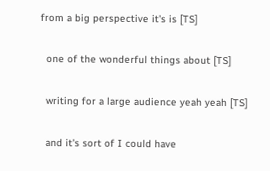from a big perspective it's is [TS]

  one of the wonderful things about [TS]

  writing for a large audience yeah yeah [TS]

  and it's sort of I could have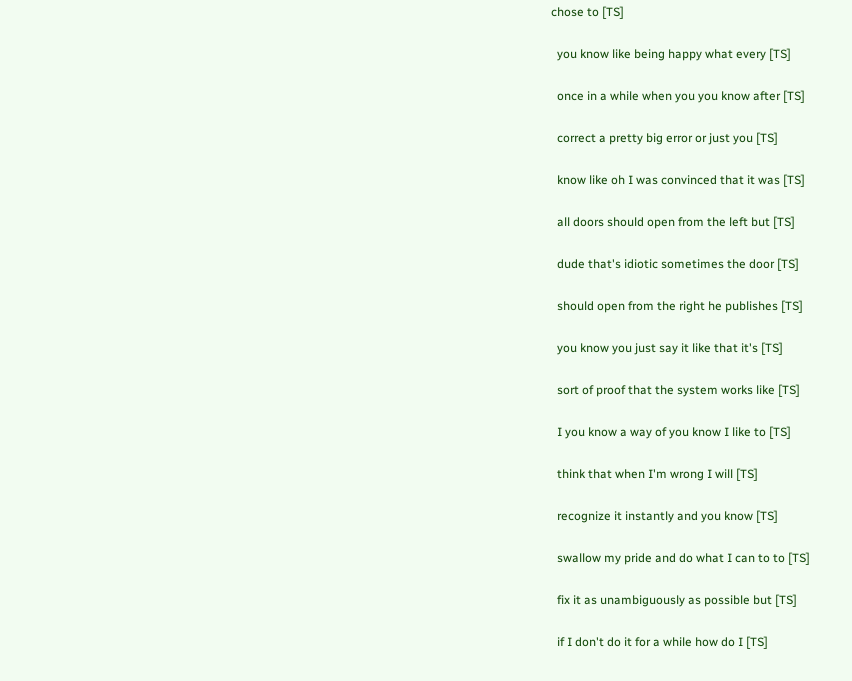chose to [TS]

  you know like being happy what every [TS]

  once in a while when you you know after [TS]

  correct a pretty big error or just you [TS]

  know like oh I was convinced that it was [TS]

  all doors should open from the left but [TS]

  dude that's idiotic sometimes the door [TS]

  should open from the right he publishes [TS]

  you know you just say it like that it's [TS]

  sort of proof that the system works like [TS]

  I you know a way of you know I like to [TS]

  think that when I'm wrong I will [TS]

  recognize it instantly and you know [TS]

  swallow my pride and do what I can to to [TS]

  fix it as unambiguously as possible but [TS]

  if I don't do it for a while how do I [TS]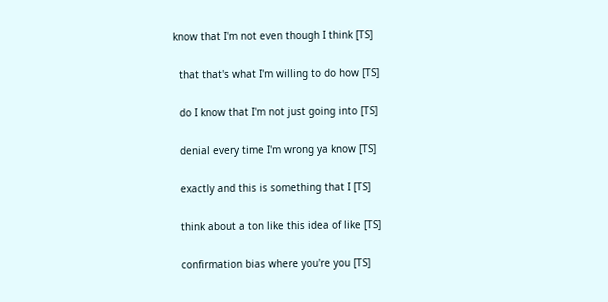know that I'm not even though I think [TS]

  that that's what I'm willing to do how [TS]

  do I know that I'm not just going into [TS]

  denial every time I'm wrong ya know [TS]

  exactly and this is something that I [TS]

  think about a ton like this idea of like [TS]

  confirmation bias where you're you [TS]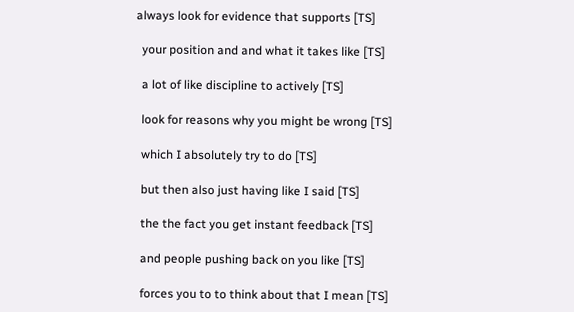always look for evidence that supports [TS]

  your position and and what it takes like [TS]

  a lot of like discipline to actively [TS]

  look for reasons why you might be wrong [TS]

  which I absolutely try to do [TS]

  but then also just having like I said [TS]

  the the fact you get instant feedback [TS]

  and people pushing back on you like [TS]

  forces you to to think about that I mean [TS]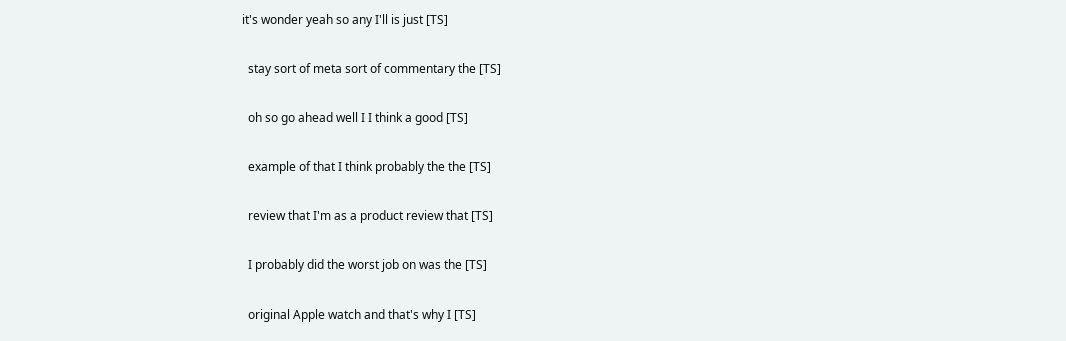it's wonder yeah so any I'll is just [TS]

  stay sort of meta sort of commentary the [TS]

  oh so go ahead well I I think a good [TS]

  example of that I think probably the the [TS]

  review that I'm as a product review that [TS]

  I probably did the worst job on was the [TS]

  original Apple watch and that's why I [TS]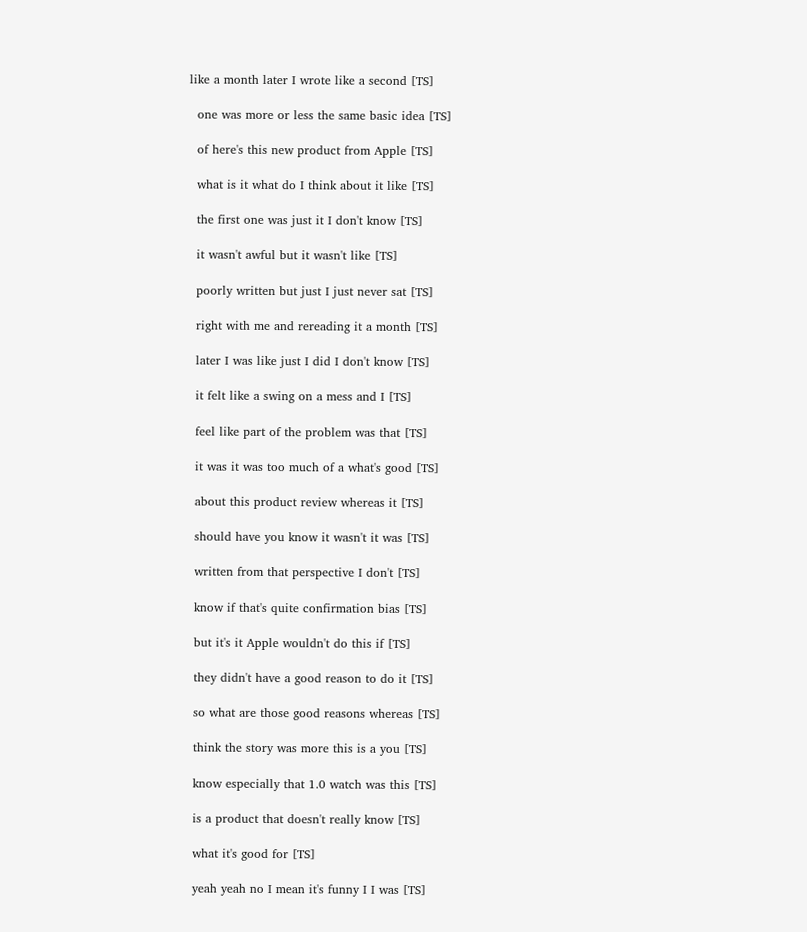like a month later I wrote like a second [TS]

  one was more or less the same basic idea [TS]

  of here's this new product from Apple [TS]

  what is it what do I think about it like [TS]

  the first one was just it I don't know [TS]

  it wasn't awful but it wasn't like [TS]

  poorly written but just I just never sat [TS]

  right with me and rereading it a month [TS]

  later I was like just I did I don't know [TS]

  it felt like a swing on a mess and I [TS]

  feel like part of the problem was that [TS]

  it was it was too much of a what's good [TS]

  about this product review whereas it [TS]

  should have you know it wasn't it was [TS]

  written from that perspective I don't [TS]

  know if that's quite confirmation bias [TS]

  but it's it Apple wouldn't do this if [TS]

  they didn't have a good reason to do it [TS]

  so what are those good reasons whereas [TS]

  think the story was more this is a you [TS]

  know especially that 1.0 watch was this [TS]

  is a product that doesn't really know [TS]

  what it's good for [TS]

  yeah yeah no I mean it's funny I I was [TS]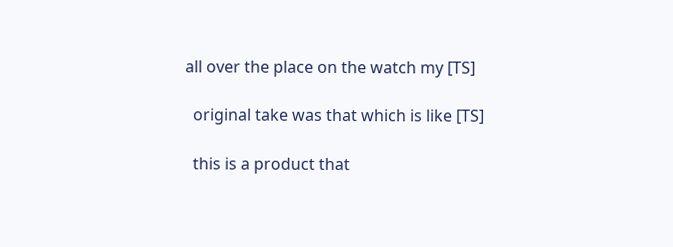all over the place on the watch my [TS]

  original take was that which is like [TS]

  this is a product that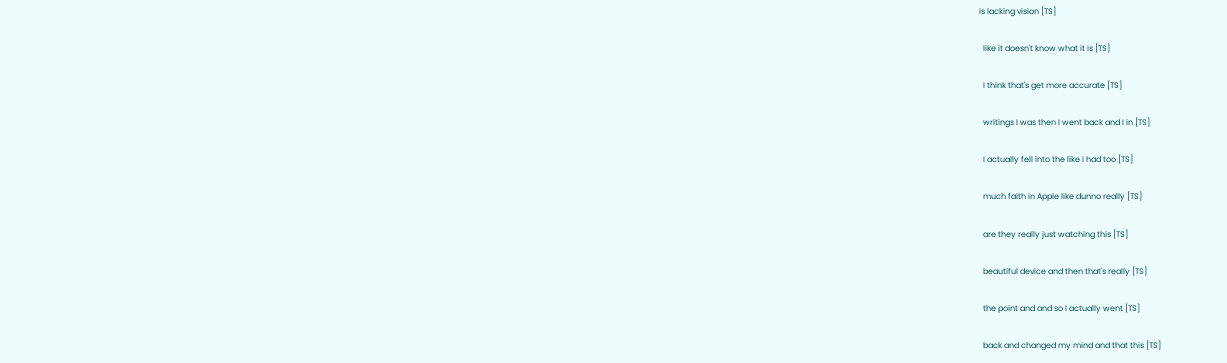is lacking vision [TS]

  like it doesn't know what it is [TS]

  I think that's get more accurate [TS]

  writings I was then I went back and I in [TS]

  I actually fell into the like I had too [TS]

  much faith in Apple like dunno really [TS]

  are they really just watching this [TS]

  beautiful device and then that's really [TS]

  the point and and so I actually went [TS]

  back and changed my mind and that this [TS]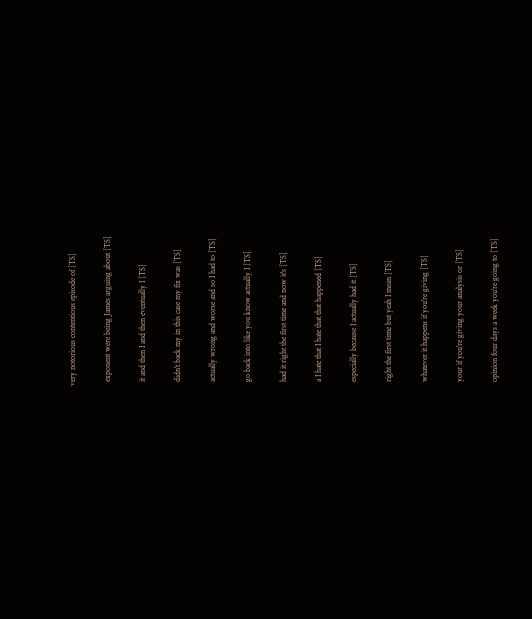very notorious contentious episode of [TS]

  exponent were being James arguing about [TS]

  it and then I and then eventually I [TS]

  didn't back my in this case my fix was [TS]

  actually wrong and worse and so I had to [TS]

  go back into like you know actually I [TS]

  had it right the first time and now it's [TS]

  a I hate that I hate that that happened [TS]

  especially because I actually had it [TS]

  right the first time but yeah I mean [TS]

  whatever it happens if you're giving [TS]

  your if you're giving your analysis or [TS]

  opinion four days a week you're going to [TS]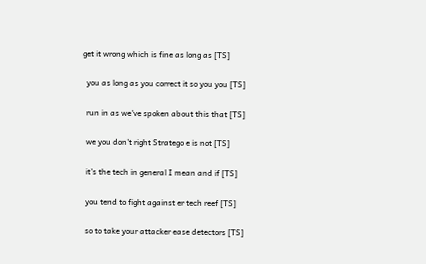get it wrong which is fine as long as [TS]

  you as long as you correct it so you you [TS]

  run in as we've spoken about this that [TS]

  we you don't right Stratego e is not [TS]

  it's the tech in general I mean and if [TS]

  you tend to fight against er tech reef [TS]

  so to take your attacker ease detectors [TS]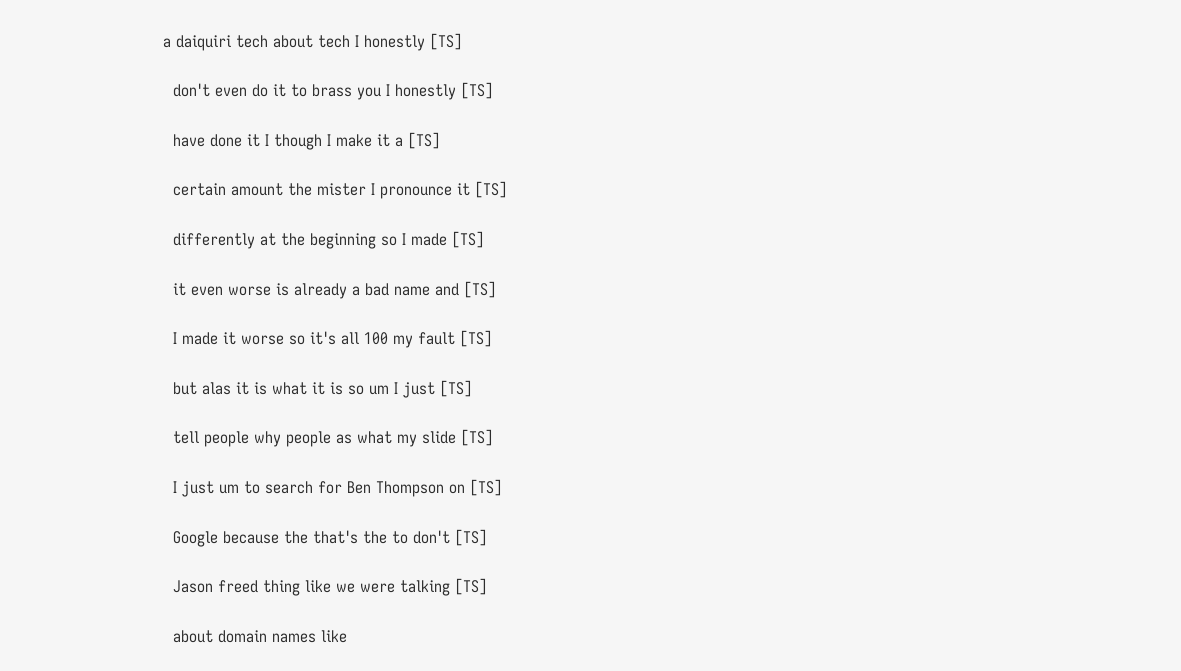a daiquiri tech about tech I honestly [TS]

  don't even do it to brass you I honestly [TS]

  have done it I though I make it a [TS]

  certain amount the mister I pronounce it [TS]

  differently at the beginning so I made [TS]

  it even worse is already a bad name and [TS]

  I made it worse so it's all 100 my fault [TS]

  but alas it is what it is so um I just [TS]

  tell people why people as what my slide [TS]

  I just um to search for Ben Thompson on [TS]

  Google because the that's the to don't [TS]

  Jason freed thing like we were talking [TS]

  about domain names like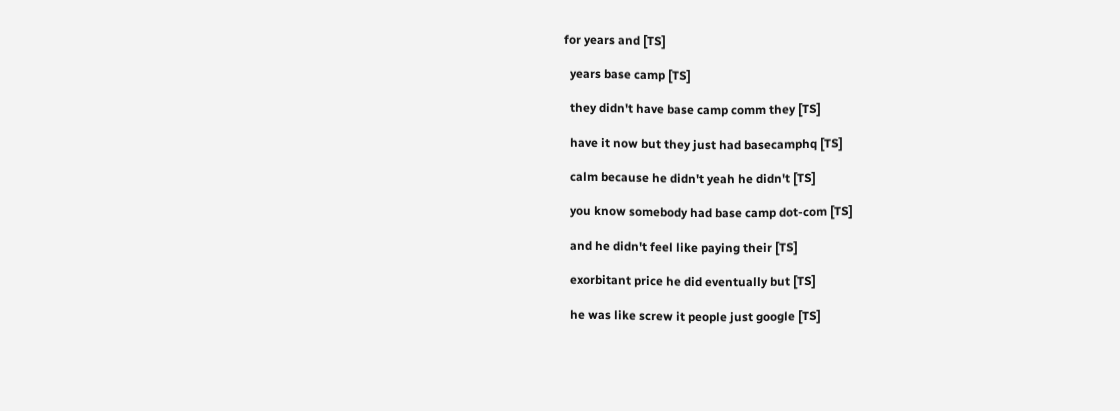for years and [TS]

  years base camp [TS]

  they didn't have base camp comm they [TS]

  have it now but they just had basecamphq [TS]

  calm because he didn't yeah he didn't [TS]

  you know somebody had base camp dot-com [TS]

  and he didn't feel like paying their [TS]

  exorbitant price he did eventually but [TS]

  he was like screw it people just google [TS]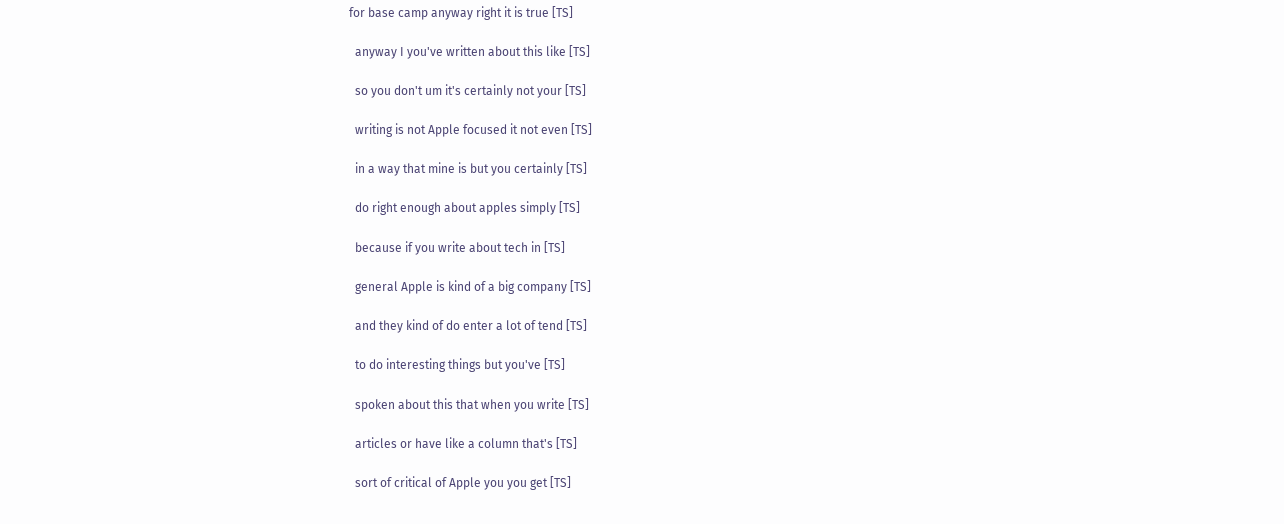for base camp anyway right it is true [TS]

  anyway I you've written about this like [TS]

  so you don't um it's certainly not your [TS]

  writing is not Apple focused it not even [TS]

  in a way that mine is but you certainly [TS]

  do right enough about apples simply [TS]

  because if you write about tech in [TS]

  general Apple is kind of a big company [TS]

  and they kind of do enter a lot of tend [TS]

  to do interesting things but you've [TS]

  spoken about this that when you write [TS]

  articles or have like a column that's [TS]

  sort of critical of Apple you you get [TS]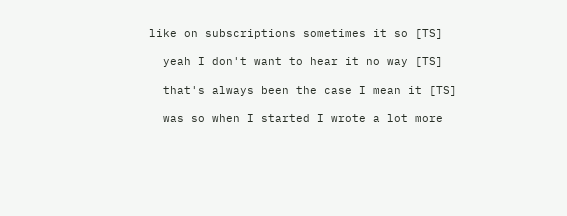like on subscriptions sometimes it so [TS]

  yeah I don't want to hear it no way [TS]

  that's always been the case I mean it [TS]

  was so when I started I wrote a lot more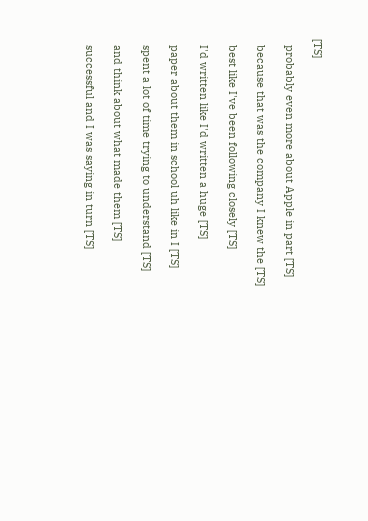[TS]

  probably even more about Apple in part [TS]

  because that was the company I knew the [TS]

  best like I've been following closely [TS]

  I'd written like I'd written a huge [TS]

  paper about them in school uh like in I [TS]

  spent a lot of time trying to understand [TS]

  and think about what made them [TS]

  successful and I was saying in turn [TS]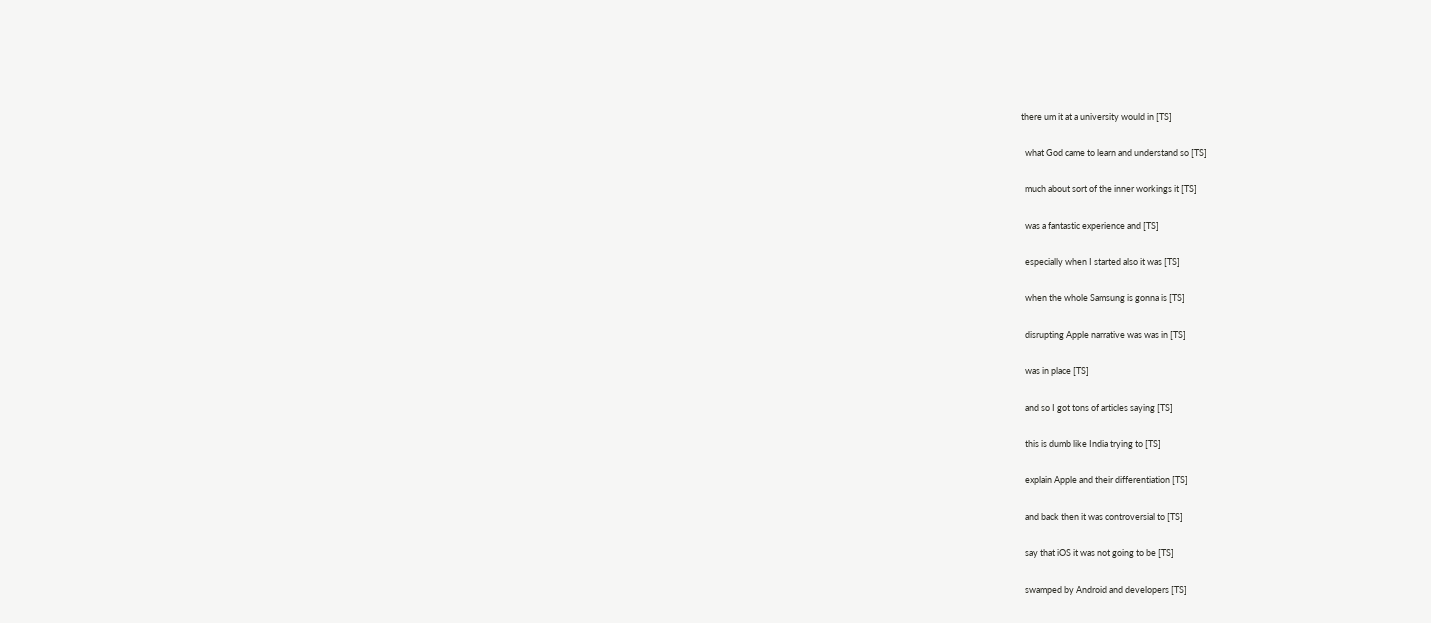there um it at a university would in [TS]

  what God came to learn and understand so [TS]

  much about sort of the inner workings it [TS]

  was a fantastic experience and [TS]

  especially when I started also it was [TS]

  when the whole Samsung is gonna is [TS]

  disrupting Apple narrative was was in [TS]

  was in place [TS]

  and so I got tons of articles saying [TS]

  this is dumb like India trying to [TS]

  explain Apple and their differentiation [TS]

  and back then it was controversial to [TS]

  say that iOS it was not going to be [TS]

  swamped by Android and developers [TS]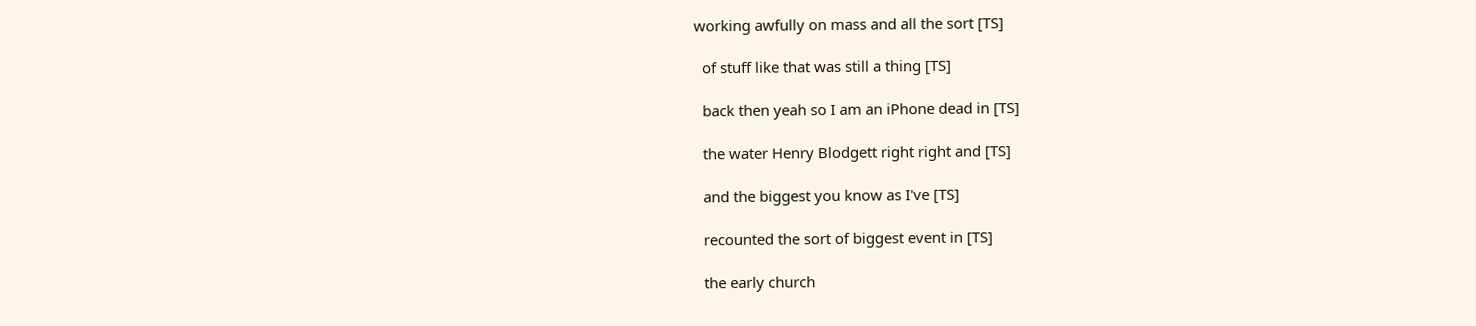working awfully on mass and all the sort [TS]

  of stuff like that was still a thing [TS]

  back then yeah so I am an iPhone dead in [TS]

  the water Henry Blodgett right right and [TS]

  and the biggest you know as I've [TS]

  recounted the sort of biggest event in [TS]

  the early church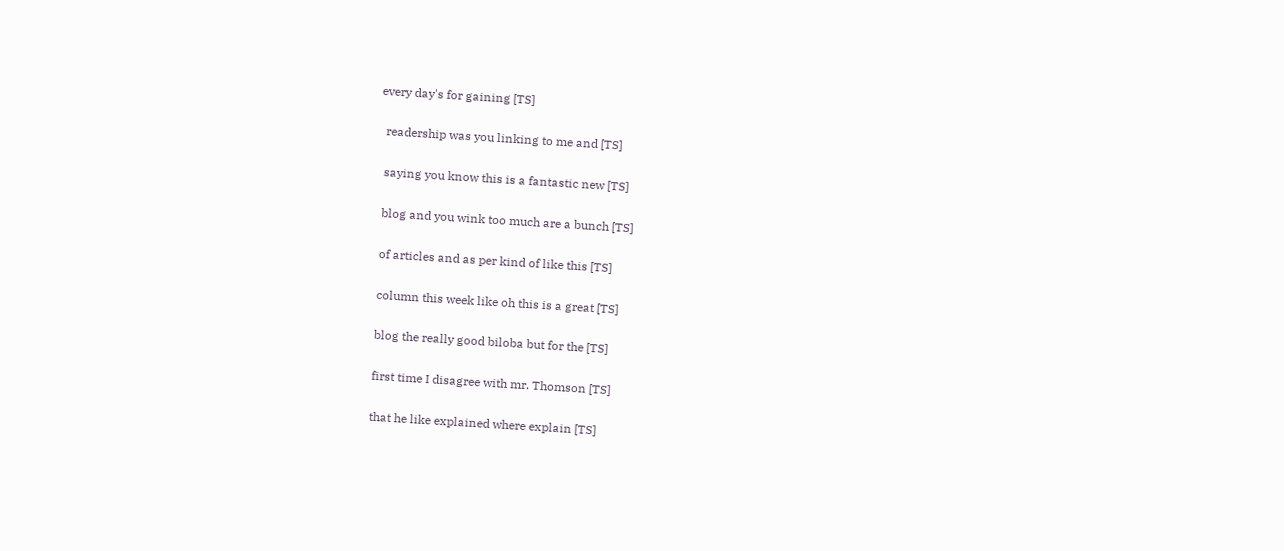every day's for gaining [TS]

  readership was you linking to me and [TS]

  saying you know this is a fantastic new [TS]

  blog and you wink too much are a bunch [TS]

  of articles and as per kind of like this [TS]

  column this week like oh this is a great [TS]

  blog the really good biloba but for the [TS]

  first time I disagree with mr. Thomson [TS]

  that he like explained where explain [TS]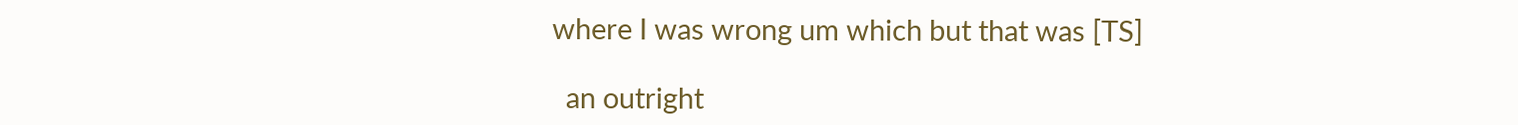where I was wrong um which but that was [TS]

  an outright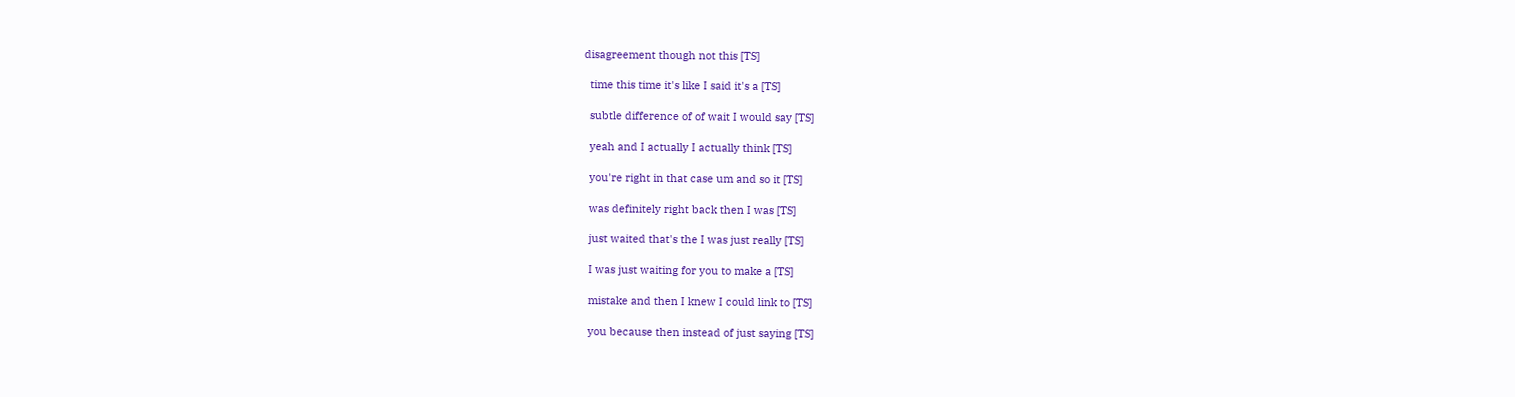disagreement though not this [TS]

  time this time it's like I said it's a [TS]

  subtle difference of of wait I would say [TS]

  yeah and I actually I actually think [TS]

  you're right in that case um and so it [TS]

  was definitely right back then I was [TS]

  just waited that's the I was just really [TS]

  I was just waiting for you to make a [TS]

  mistake and then I knew I could link to [TS]

  you because then instead of just saying [TS]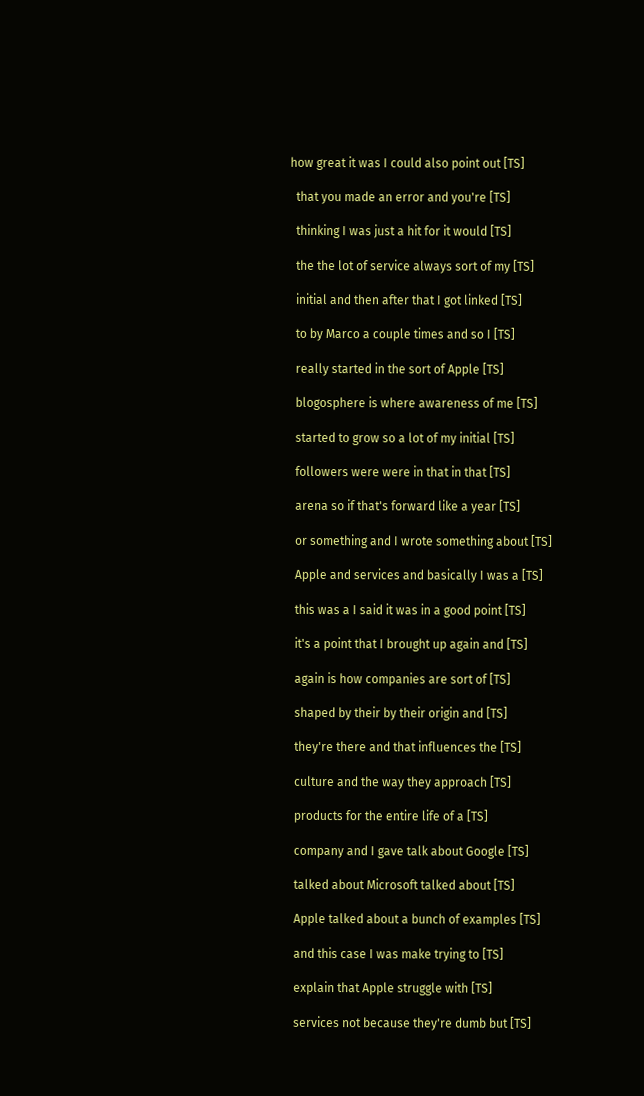how great it was I could also point out [TS]

  that you made an error and you're [TS]

  thinking I was just a hit for it would [TS]

  the the lot of service always sort of my [TS]

  initial and then after that I got linked [TS]

  to by Marco a couple times and so I [TS]

  really started in the sort of Apple [TS]

  blogosphere is where awareness of me [TS]

  started to grow so a lot of my initial [TS]

  followers were were in that in that [TS]

  arena so if that's forward like a year [TS]

  or something and I wrote something about [TS]

  Apple and services and basically I was a [TS]

  this was a I said it was in a good point [TS]

  it's a point that I brought up again and [TS]

  again is how companies are sort of [TS]

  shaped by their by their origin and [TS]

  they're there and that influences the [TS]

  culture and the way they approach [TS]

  products for the entire life of a [TS]

  company and I gave talk about Google [TS]

  talked about Microsoft talked about [TS]

  Apple talked about a bunch of examples [TS]

  and this case I was make trying to [TS]

  explain that Apple struggle with [TS]

  services not because they're dumb but [TS]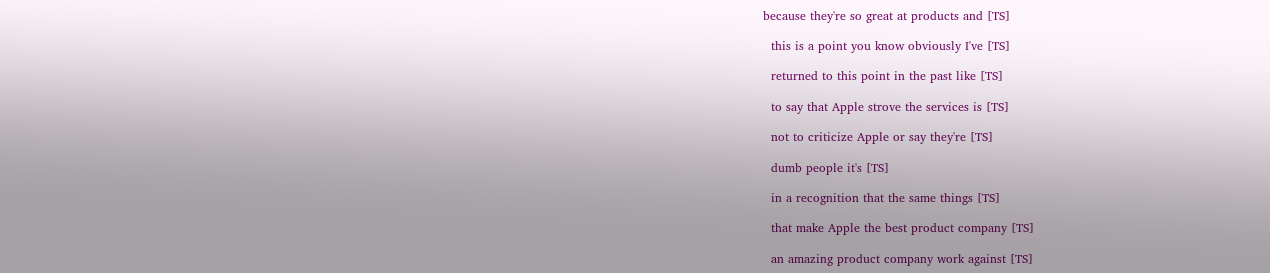because they're so great at products and [TS]

  this is a point you know obviously I've [TS]

  returned to this point in the past like [TS]

  to say that Apple strove the services is [TS]

  not to criticize Apple or say they're [TS]

  dumb people it's [TS]

  in a recognition that the same things [TS]

  that make Apple the best product company [TS]

  an amazing product company work against [TS]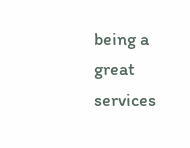being a great services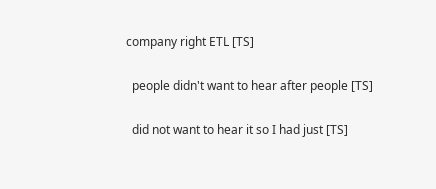company right ETL [TS]

  people didn't want to hear after people [TS]

  did not want to hear it so I had just [TS]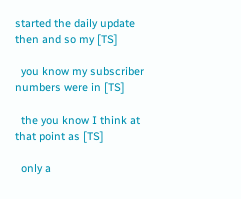started the daily update then and so my [TS]

  you know my subscriber numbers were in [TS]

  the you know I think at that point as [TS]

  only a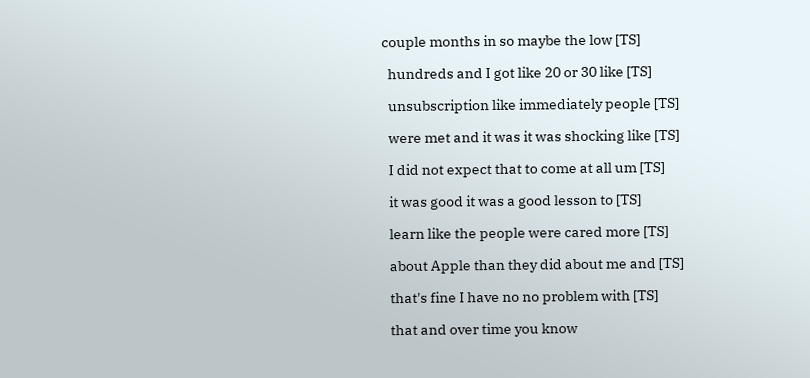couple months in so maybe the low [TS]

  hundreds and I got like 20 or 30 like [TS]

  unsubscription like immediately people [TS]

  were met and it was it was shocking like [TS]

  I did not expect that to come at all um [TS]

  it was good it was a good lesson to [TS]

  learn like the people were cared more [TS]

  about Apple than they did about me and [TS]

  that's fine I have no no problem with [TS]

  that and over time you know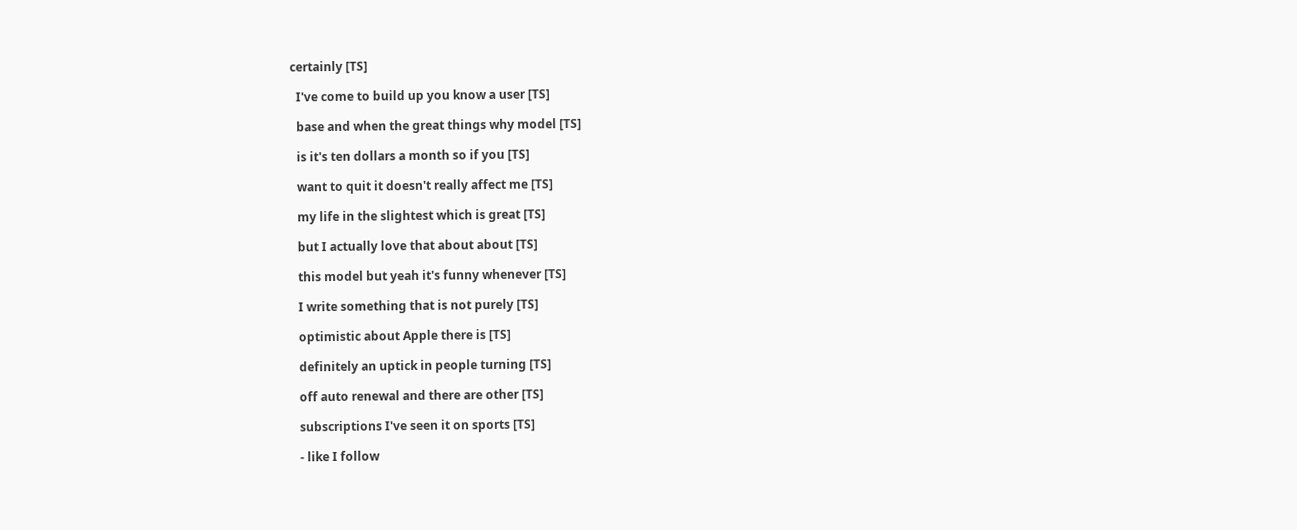certainly [TS]

  I've come to build up you know a user [TS]

  base and when the great things why model [TS]

  is it's ten dollars a month so if you [TS]

  want to quit it doesn't really affect me [TS]

  my life in the slightest which is great [TS]

  but I actually love that about about [TS]

  this model but yeah it's funny whenever [TS]

  I write something that is not purely [TS]

  optimistic about Apple there is [TS]

  definitely an uptick in people turning [TS]

  off auto renewal and there are other [TS]

  subscriptions I've seen it on sports [TS]

  - like I follow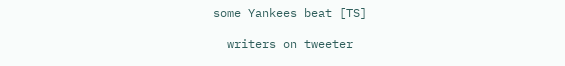some Yankees beat [TS]

  writers on tweeter